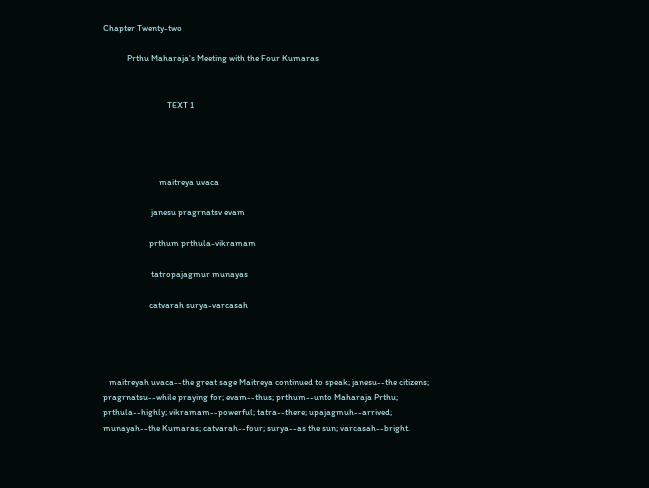Chapter Twenty-two

            Prthu Maharaja's Meeting with the Four Kumaras


                                TEXT 1




                            maitreya uvaca

                        janesu pragrnatsv evam

                       prthum prthula-vikramam

                        tatropajagmur munayas

                       catvarah surya-varcasah




   maitreyah uvaca--the great sage Maitreya continued to speak; janesu--the citizens; pragrnatsu--while praying for; evam--thus; prthum--unto Maharaja Prthu; prthula--highly; vikramam--powerful; tatra--there; upajagmuh--arrived; munayah--the Kumaras; catvarah--four; surya--as the sun; varcasah--bright.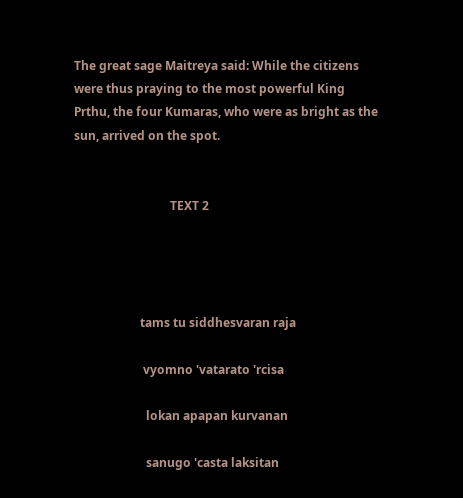The great sage Maitreya said: While the citizens were thus praying to the most powerful King Prthu, the four Kumaras, who were as bright as the sun, arrived on the spot.


                                TEXT 2




                      tams tu siddhesvaran raja

                       vyomno 'vatarato 'rcisa

                        lokan apapan kurvanan

                        sanugo 'casta laksitan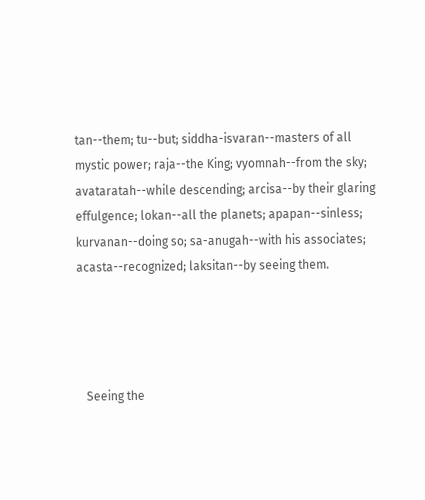tan--them; tu--but; siddha-isvaran--masters of all mystic power; raja--the King; vyomnah--from the sky; avataratah--while descending; arcisa--by their glaring effulgence; lokan--all the planets; apapan--sinless; kurvanan--doing so; sa-anugah--with his associates; acasta--recognized; laksitan--by seeing them.




   Seeing the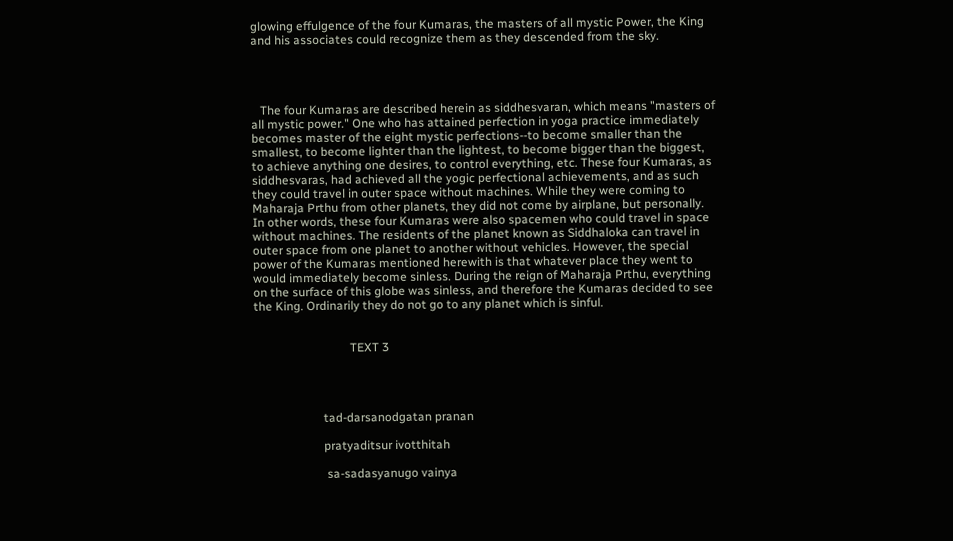glowing effulgence of the four Kumaras, the masters of all mystic Power, the King and his associates could recognize them as they descended from the sky.




   The four Kumaras are described herein as siddhesvaran, which means "masters of all mystic power." One who has attained perfection in yoga practice immediately becomes master of the eight mystic perfections--to become smaller than the smallest, to become lighter than the lightest, to become bigger than the biggest, to achieve anything one desires, to control everything, etc. These four Kumaras, as siddhesvaras, had achieved all the yogic perfectional achievements, and as such they could travel in outer space without machines. While they were coming to Maharaja Prthu from other planets, they did not come by airplane, but personally. In other words, these four Kumaras were also spacemen who could travel in space without machines. The residents of the planet known as Siddhaloka can travel in outer space from one planet to another without vehicles. However, the special power of the Kumaras mentioned herewith is that whatever place they went to would immediately become sinless. During the reign of Maharaja Prthu, everything on the surface of this globe was sinless, and therefore the Kumaras decided to see the King. Ordinarily they do not go to any planet which is sinful.


                                TEXT 3




                       tad-darsanodgatan pranan

                       pratyaditsur ivotthitah

                        sa-sadasyanugo vainya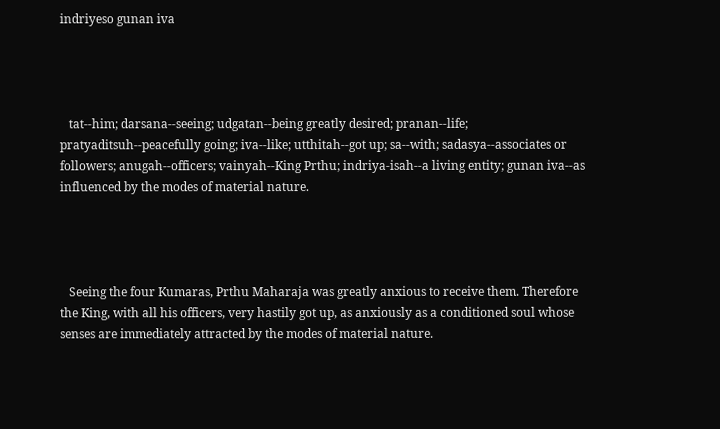indriyeso gunan iva




   tat--him; darsana--seeing; udgatan--being greatly desired; pranan--life; pratyaditsuh--peacefully going; iva--like; utthitah--got up; sa--with; sadasya--associates or followers; anugah--officers; vainyah--King Prthu; indriya-isah--a living entity; gunan iva--as influenced by the modes of material nature.




   Seeing the four Kumaras, Prthu Maharaja was greatly anxious to receive them. Therefore the King, with all his officers, very hastily got up, as anxiously as a conditioned soul whose senses are immediately attracted by the modes of material nature.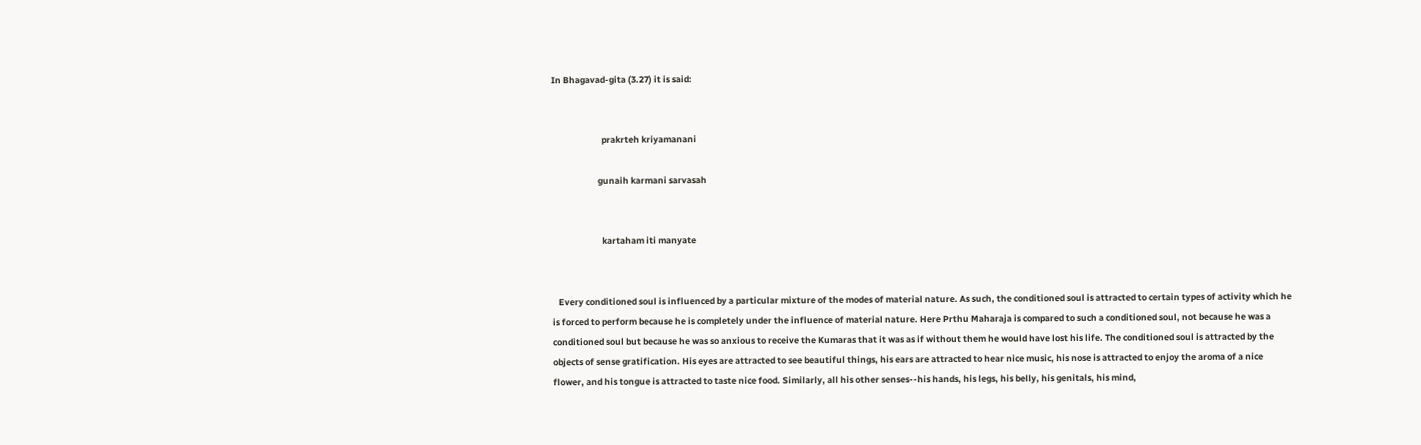In Bhagavad-gita (3.27) it is said:


                         prakrteh kriyamanani

                       gunaih karmani sarvasah


                         kartaham iti manyate


   Every conditioned soul is influenced by a particular mixture of the modes of material nature. As such, the conditioned soul is attracted to certain types of activity which he is forced to perform because he is completely under the influence of material nature. Here Prthu Maharaja is compared to such a conditioned soul, not because he was a conditioned soul but because he was so anxious to receive the Kumaras that it was as if without them he would have lost his life. The conditioned soul is attracted by the objects of sense gratification. His eyes are attracted to see beautiful things, his ears are attracted to hear nice music, his nose is attracted to enjoy the aroma of a nice flower, and his tongue is attracted to taste nice food. Similarly, all his other senses--his hands, his legs, his belly, his genitals, his mind,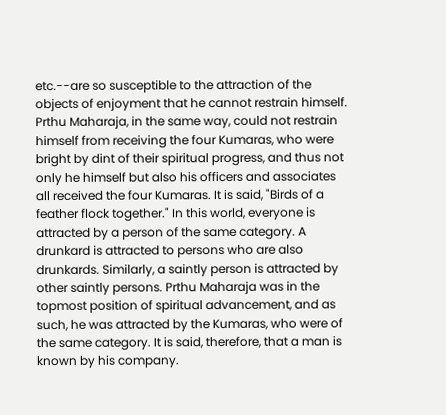etc.--are so susceptible to the attraction of the objects of enjoyment that he cannot restrain himself. Prthu Maharaja, in the same way, could not restrain himself from receiving the four Kumaras, who were bright by dint of their spiritual progress, and thus not only he himself but also his officers and associates all received the four Kumaras. It is said, "Birds of a feather flock together." In this world, everyone is attracted by a person of the same category. A drunkard is attracted to persons who are also drunkards. Similarly, a saintly person is attracted by other saintly persons. Prthu Maharaja was in the topmost position of spiritual advancement, and as such, he was attracted by the Kumaras, who were of the same category. It is said, therefore, that a man is known by his company.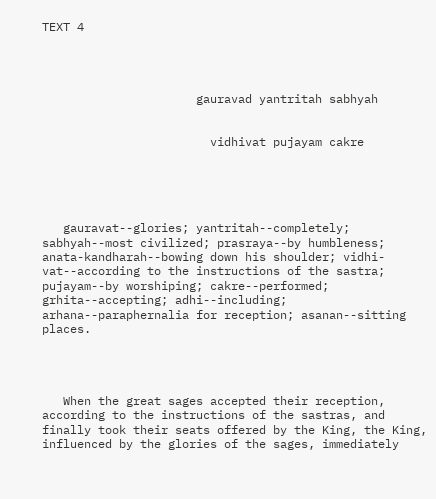TEXT 4




                      gauravad yantritah sabhyah


                        vidhivat pujayam cakre





   gauravat--glories; yantritah--completely; sabhyah--most civilized; prasraya--by humbleness; anata-kandharah--bowing down his shoulder; vidhi-vat--according to the instructions of the sastra; pujayam--by worshiping; cakre--performed; grhita--accepting; adhi--including; arhana--paraphernalia for reception; asanan--sitting places.




   When the great sages accepted their reception, according to the instructions of the sastras, and finally took their seats offered by the King, the King, influenced by the glories of the sages, immediately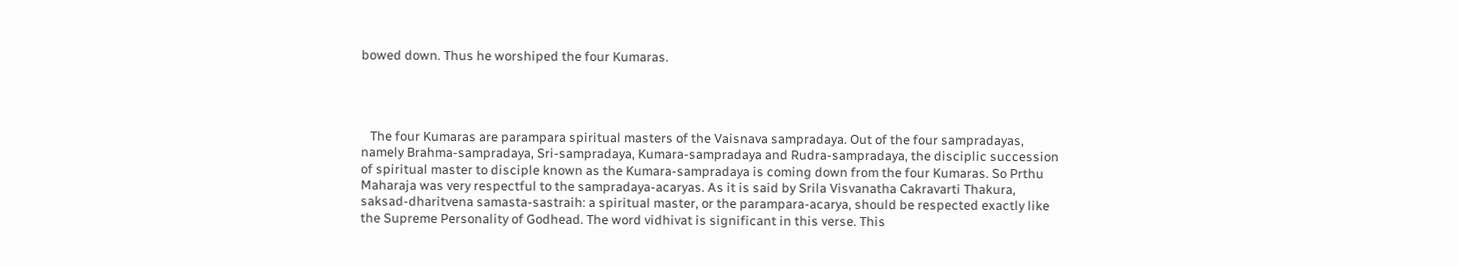bowed down. Thus he worshiped the four Kumaras.




   The four Kumaras are parampara spiritual masters of the Vaisnava sampradaya. Out of the four sampradayas, namely Brahma-sampradaya, Sri-sampradaya, Kumara-sampradaya and Rudra-sampradaya, the disciplic succession of spiritual master to disciple known as the Kumara-sampradaya is coming down from the four Kumaras. So Prthu Maharaja was very respectful to the sampradaya-acaryas. As it is said by Srila Visvanatha Cakravarti Thakura, saksad-dharitvena samasta-sastraih: a spiritual master, or the parampara-acarya, should be respected exactly like the Supreme Personality of Godhead. The word vidhivat is significant in this verse. This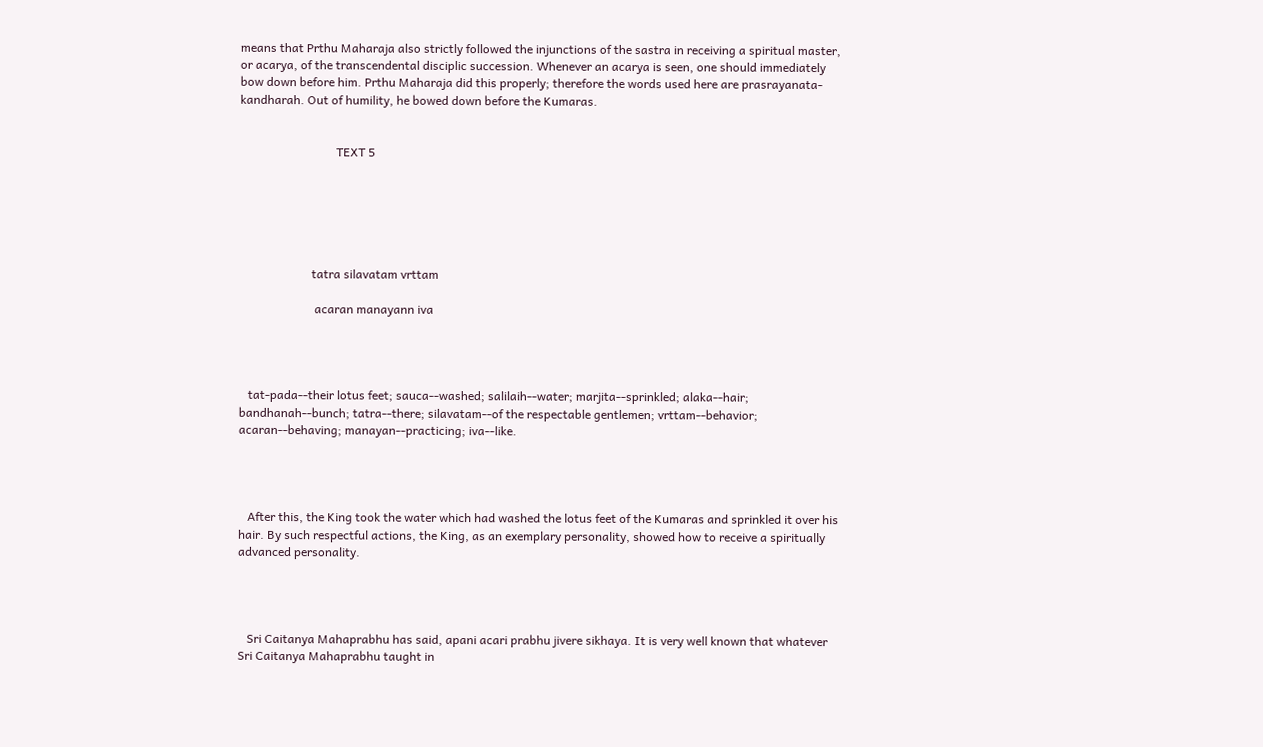means that Prthu Maharaja also strictly followed the injunctions of the sastra in receiving a spiritual master, or acarya, of the transcendental disciplic succession. Whenever an acarya is seen, one should immediately bow down before him. Prthu Maharaja did this properly; therefore the words used here are prasrayanata-kandharah. Out of humility, he bowed down before the Kumaras.


                                TEXT 5






                        tatra silavatam vrttam

                         acaran manayann iva




   tat-pada--their lotus feet; sauca--washed; salilaih--water; marjita--sprinkled; alaka--hair; bandhanah--bunch; tatra--there; silavatam--of the respectable gentlemen; vrttam--behavior; acaran--behaving; manayan--practicing; iva--like.




   After this, the King took the water which had washed the lotus feet of the Kumaras and sprinkled it over his hair. By such respectful actions, the King, as an exemplary personality, showed how to receive a spiritually advanced personality.




   Sri Caitanya Mahaprabhu has said, apani acari prabhu jivere sikhaya. It is very well known that whatever Sri Caitanya Mahaprabhu taught in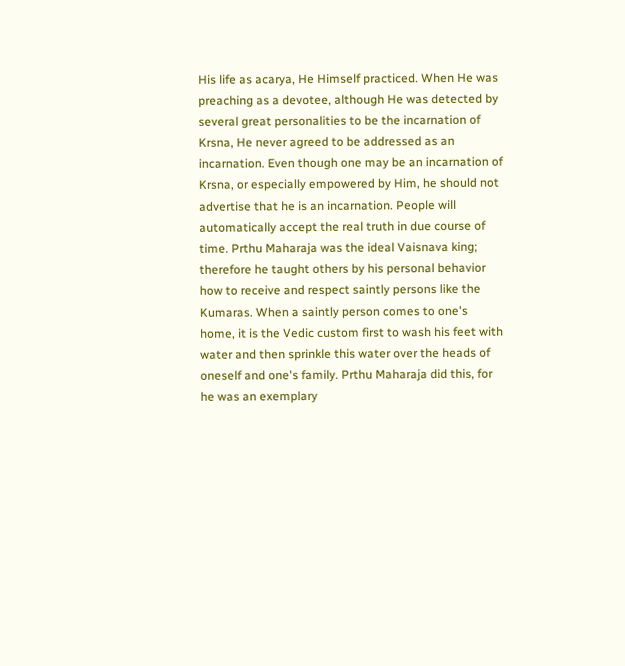His life as acarya, He Himself practiced. When He was preaching as a devotee, although He was detected by several great personalities to be the incarnation of Krsna, He never agreed to be addressed as an incarnation. Even though one may be an incarnation of Krsna, or especially empowered by Him, he should not advertise that he is an incarnation. People will automatically accept the real truth in due course of time. Prthu Maharaja was the ideal Vaisnava king; therefore he taught others by his personal behavior how to receive and respect saintly persons like the Kumaras. When a saintly person comes to one's home, it is the Vedic custom first to wash his feet with water and then sprinkle this water over the heads of oneself and one's family. Prthu Maharaja did this, for he was an exemplary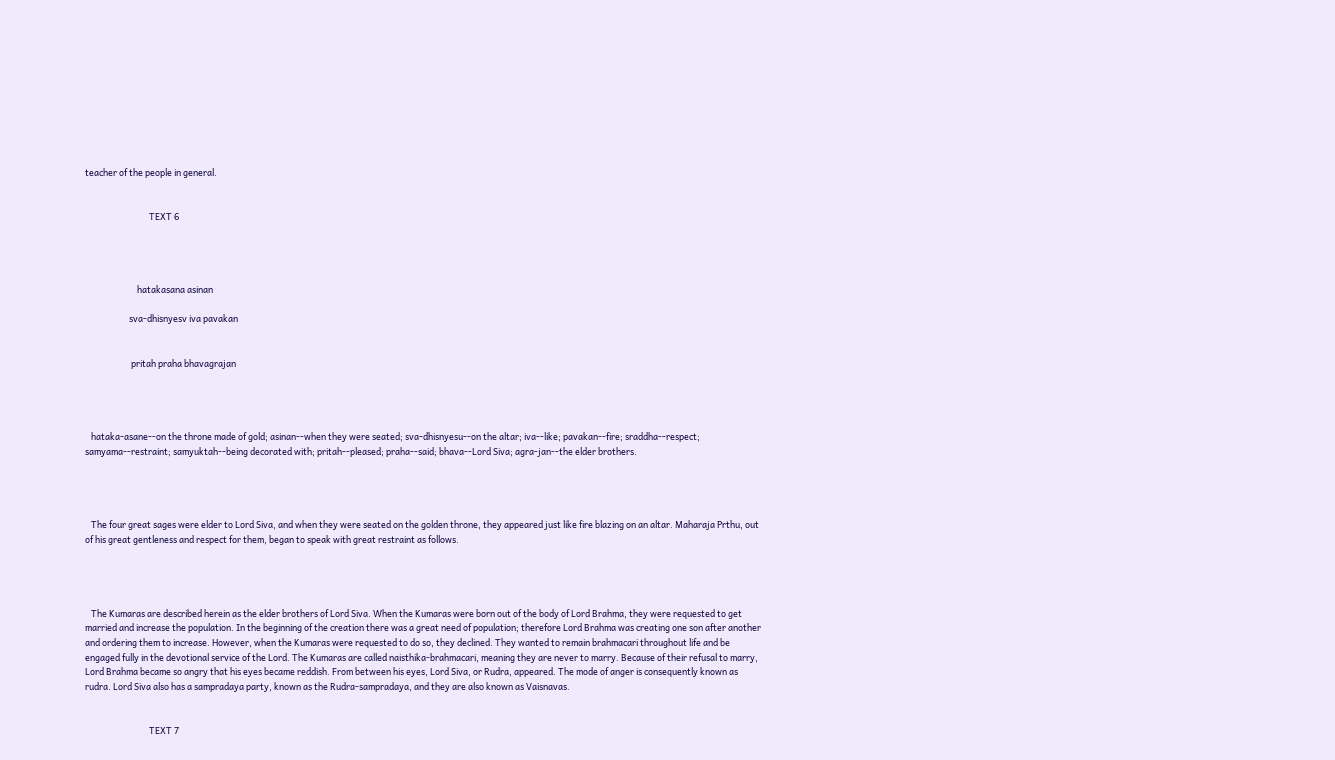teacher of the people in general.


                                TEXT 6




                          hatakasana asinan

                      sva-dhisnyesv iva pavakan


                       pritah praha bhavagrajan




   hataka-asane--on the throne made of gold; asinan--when they were seated; sva-dhisnyesu--on the altar; iva--like; pavakan--fire; sraddha--respect; samyama--restraint; samyuktah--being decorated with; pritah--pleased; praha--said; bhava--Lord Siva; agra-jan--the elder brothers.




   The four great sages were elder to Lord Siva, and when they were seated on the golden throne, they appeared just like fire blazing on an altar. Maharaja Prthu, out of his great gentleness and respect for them, began to speak with great restraint as follows.




   The Kumaras are described herein as the elder brothers of Lord Siva. When the Kumaras were born out of the body of Lord Brahma, they were requested to get married and increase the population. In the beginning of the creation there was a great need of population; therefore Lord Brahma was creating one son after another and ordering them to increase. However, when the Kumaras were requested to do so, they declined. They wanted to remain brahmacari throughout life and be engaged fully in the devotional service of the Lord. The Kumaras are called naisthika-brahmacari, meaning they are never to marry. Because of their refusal to marry, Lord Brahma became so angry that his eyes became reddish. From between his eyes, Lord Siva, or Rudra, appeared. The mode of anger is consequently known as rudra. Lord Siva also has a sampradaya party, known as the Rudra-sampradaya, and they are also known as Vaisnavas.


                                TEXT 7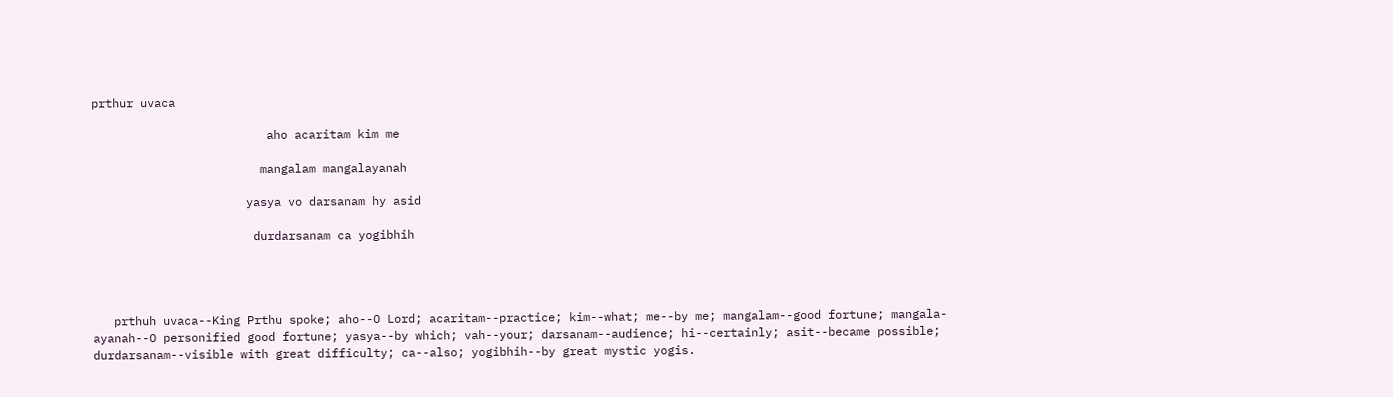prthur uvaca

                         aho acaritam kim me

                        mangalam mangalayanah

                      yasya vo darsanam hy asid

                       durdarsanam ca yogibhih




   prthuh uvaca--King Prthu spoke; aho--O Lord; acaritam--practice; kim--what; me--by me; mangalam--good fortune; mangala-ayanah--O personified good fortune; yasya--by which; vah--your; darsanam--audience; hi--certainly; asit--became possible; durdarsanam--visible with great difficulty; ca--also; yogibhih--by great mystic yogis.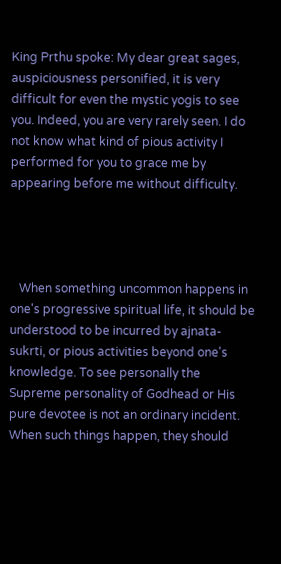King Prthu spoke: My dear great sages, auspiciousness personified, it is very difficult for even the mystic yogis to see you. Indeed, you are very rarely seen. I do not know what kind of pious activity I performed for you to grace me by appearing before me without difficulty.




   When something uncommon happens in one's progressive spiritual life, it should be understood to be incurred by ajnata-sukrti, or pious activities beyond one's knowledge. To see personally the Supreme personality of Godhead or His pure devotee is not an ordinary incident. When such things happen, they should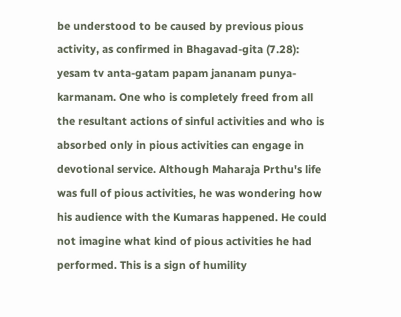be understood to be caused by previous pious activity, as confirmed in Bhagavad-gita (7.28): yesam tv anta-gatam papam jananam punya-karmanam. One who is completely freed from all the resultant actions of sinful activities and who is absorbed only in pious activities can engage in devotional service. Although Maharaja Prthu's life was full of pious activities, he was wondering how his audience with the Kumaras happened. He could not imagine what kind of pious activities he had performed. This is a sign of humility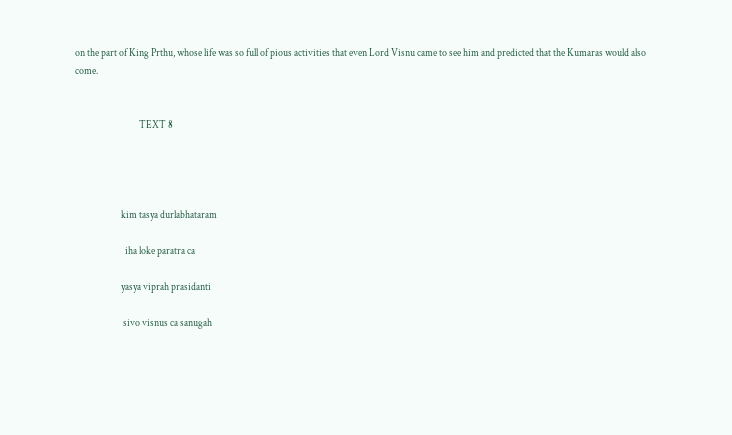on the part of King Prthu, whose life was so full of pious activities that even Lord Visnu came to see him and predicted that the Kumaras would also come.


                                TEXT 8




                       kim tasya durlabhataram

                         iha loke paratra ca

                       yasya viprah prasidanti

                        sivo visnus ca sanugah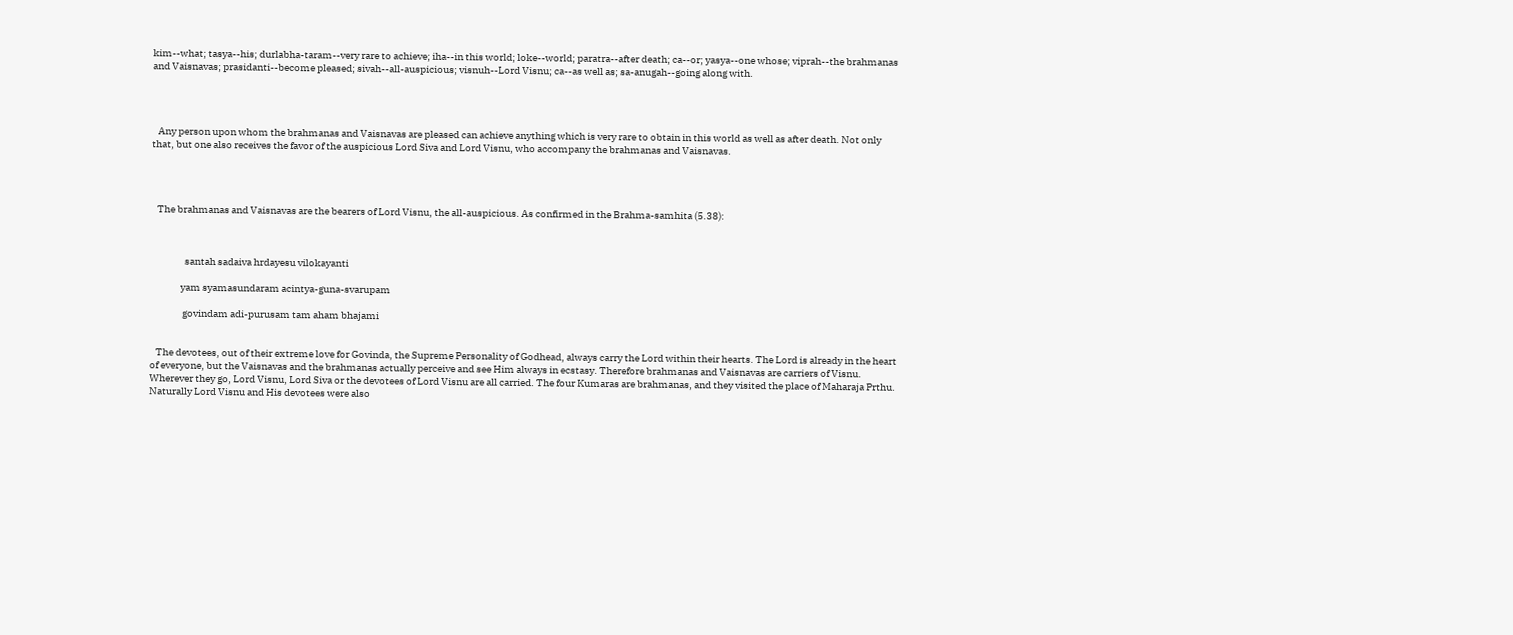kim--what; tasya--his; durlabha-taram--very rare to achieve; iha--in this world; loke--world; paratra--after death; ca--or; yasya--one whose; viprah--the brahmanas and Vaisnavas; prasidanti--become pleased; sivah--all-auspicious; visnuh--Lord Visnu; ca--as well as; sa-anugah--going along with.




   Any person upon whom the brahmanas and Vaisnavas are pleased can achieve anything which is very rare to obtain in this world as well as after death. Not only that, but one also receives the favor of the auspicious Lord Siva and Lord Visnu, who accompany the brahmanas and Vaisnavas.




   The brahmanas and Vaisnavas are the bearers of Lord Visnu, the all-auspicious. As confirmed in the Brahma-samhita (5.38):



                 santah sadaiva hrdayesu vilokayanti

               yam syamasundaram acintya-guna-svarupam

                govindam adi-purusam tam aham bhajami


   The devotees, out of their extreme love for Govinda, the Supreme Personality of Godhead, always carry the Lord within their hearts. The Lord is already in the heart of everyone, but the Vaisnavas and the brahmanas actually perceive and see Him always in ecstasy. Therefore brahmanas and Vaisnavas are carriers of Visnu. Wherever they go, Lord Visnu, Lord Siva or the devotees of Lord Visnu are all carried. The four Kumaras are brahmanas, and they visited the place of Maharaja Prthu. Naturally Lord Visnu and His devotees were also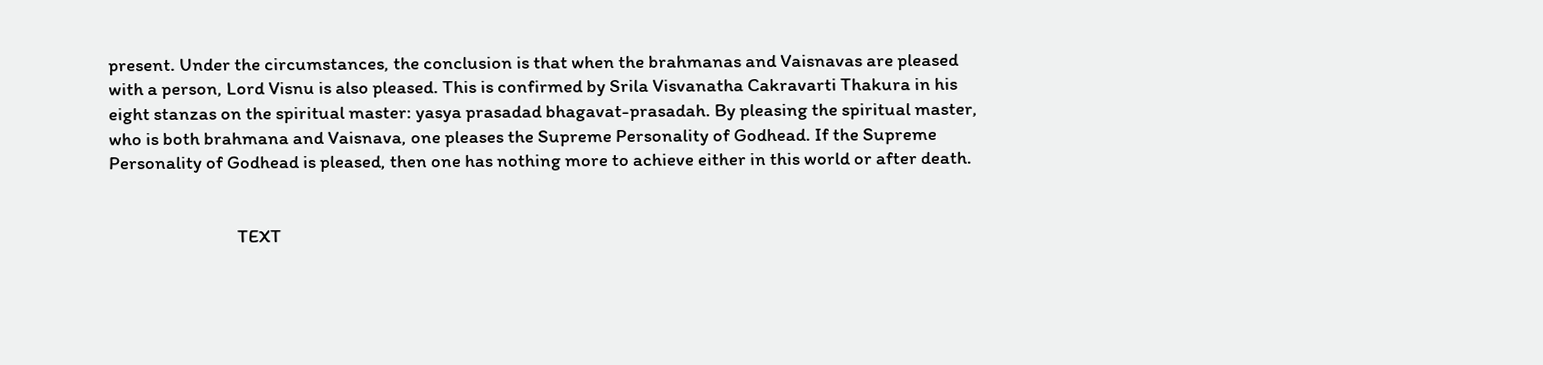present. Under the circumstances, the conclusion is that when the brahmanas and Vaisnavas are pleased with a person, Lord Visnu is also pleased. This is confirmed by Srila Visvanatha Cakravarti Thakura in his eight stanzas on the spiritual master: yasya prasadad bhagavat-prasadah. By pleasing the spiritual master, who is both brahmana and Vaisnava, one pleases the Supreme Personality of Godhead. If the Supreme Personality of Godhead is pleased, then one has nothing more to achieve either in this world or after death.


                                TEXT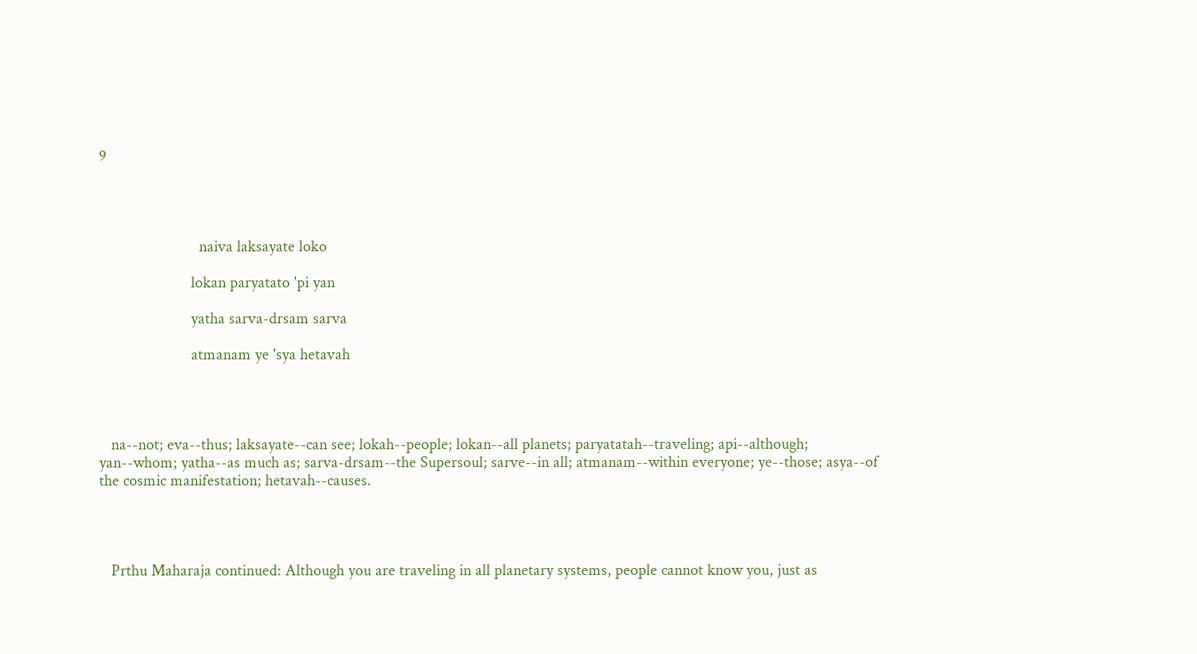9




                         naiva laksayate loko

                       lokan paryatato 'pi yan

                       yatha sarva-drsam sarva

                       atmanam ye 'sya hetavah




   na--not; eva--thus; laksayate--can see; lokah--people; lokan--all planets; paryatatah--traveling; api--although; yan--whom; yatha--as much as; sarva-drsam--the Supersoul; sarve--in all; atmanam--within everyone; ye--those; asya--of the cosmic manifestation; hetavah--causes.




   Prthu Maharaja continued: Although you are traveling in all planetary systems, people cannot know you, just as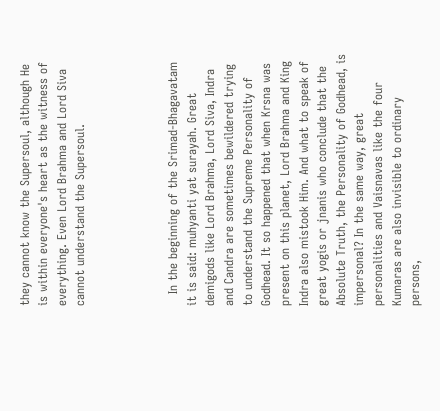they cannot know the Supersoul, although He is within everyone's heart as the witness of everything. Even Lord Brahma and Lord Siva cannot understand the Supersoul.




   In the beginning of the Srimad-Bhagavatam it is said: muhyanti yat surayah. Great demigods like Lord Brahma, Lord Siva, Indra and Candra are sometimes bewildered trying to understand the Supreme Personality of Godhead. It so happened that when Krsna was present on this planet, Lord Brahma and King Indra also mistook Him. And what to speak of great yogis or jnanis who conclude that the Absolute Truth, the Personality of Godhead, is impersonal? In the same way, great personalities and Vaisnavas like the four Kumaras are also invisible to ordinary persons,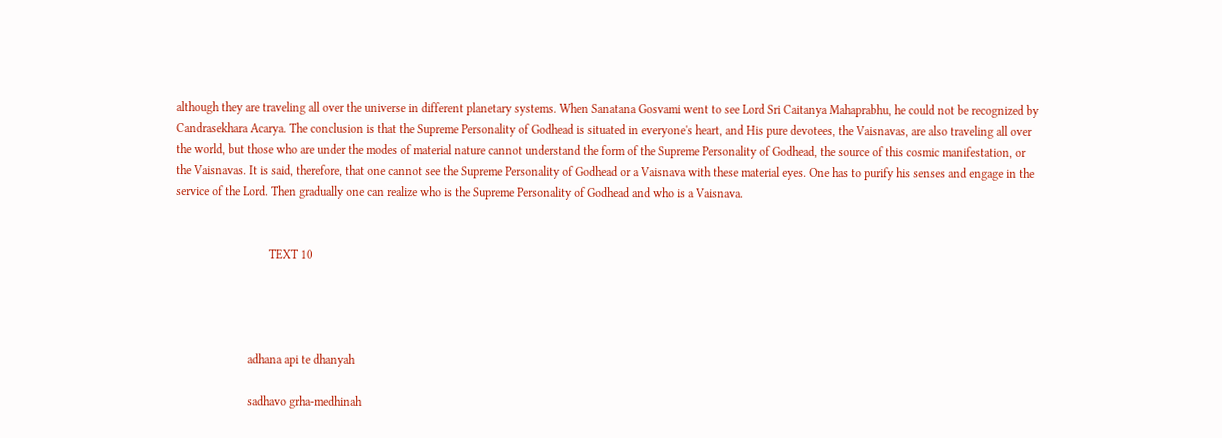although they are traveling all over the universe in different planetary systems. When Sanatana Gosvami went to see Lord Sri Caitanya Mahaprabhu, he could not be recognized by Candrasekhara Acarya. The conclusion is that the Supreme Personality of Godhead is situated in everyone's heart, and His pure devotees, the Vaisnavas, are also traveling all over the world, but those who are under the modes of material nature cannot understand the form of the Supreme Personality of Godhead, the source of this cosmic manifestation, or the Vaisnavas. It is said, therefore, that one cannot see the Supreme Personality of Godhead or a Vaisnava with these material eyes. One has to purify his senses and engage in the service of the Lord. Then gradually one can realize who is the Supreme Personality of Godhead and who is a Vaisnava.


                               TEXT 10




                        adhana api te dhanyah

                        sadhavo grha-medhinah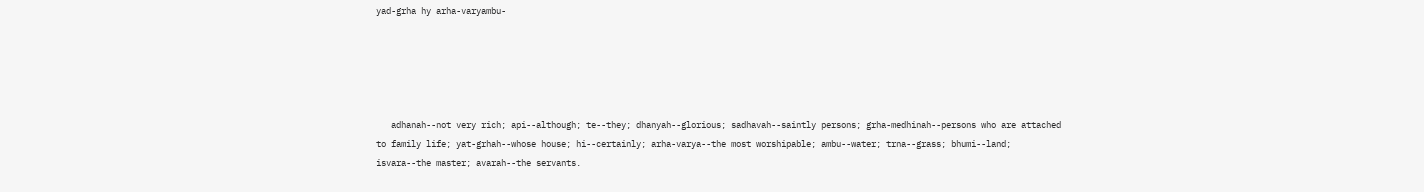yad-grha hy arha-varyambu-





   adhanah--not very rich; api--although; te--they; dhanyah--glorious; sadhavah--saintly persons; grha-medhinah--persons who are attached to family life; yat-grhah--whose house; hi--certainly; arha-varya--the most worshipable; ambu--water; trna--grass; bhumi--land; isvara--the master; avarah--the servants.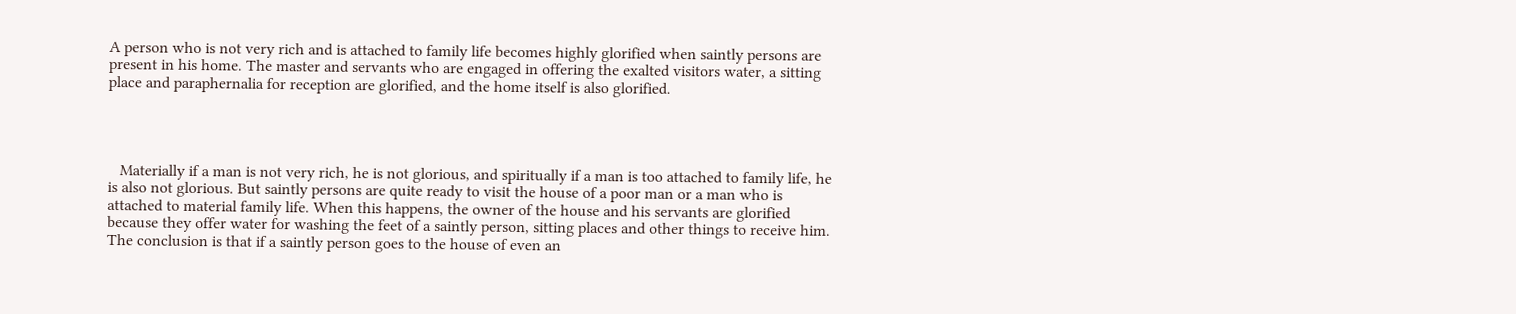A person who is not very rich and is attached to family life becomes highly glorified when saintly persons are present in his home. The master and servants who are engaged in offering the exalted visitors water, a sitting place and paraphernalia for reception are glorified, and the home itself is also glorified.




   Materially if a man is not very rich, he is not glorious, and spiritually if a man is too attached to family life, he is also not glorious. But saintly persons are quite ready to visit the house of a poor man or a man who is attached to material family life. When this happens, the owner of the house and his servants are glorified because they offer water for washing the feet of a saintly person, sitting places and other things to receive him. The conclusion is that if a saintly person goes to the house of even an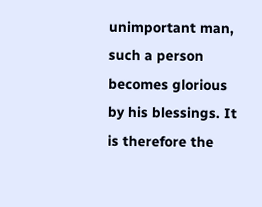unimportant man, such a person becomes glorious by his blessings. It is therefore the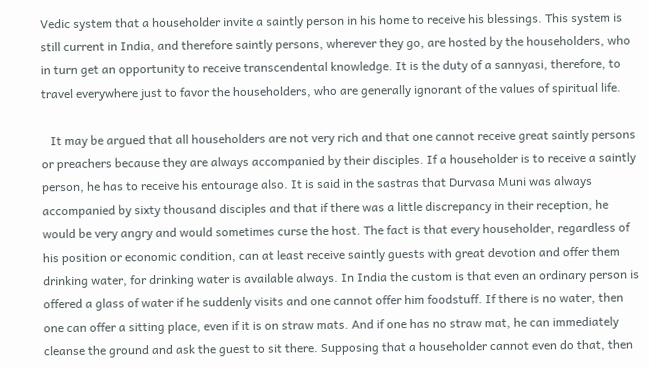Vedic system that a householder invite a saintly person in his home to receive his blessings. This system is still current in India, and therefore saintly persons, wherever they go, are hosted by the householders, who in turn get an opportunity to receive transcendental knowledge. It is the duty of a sannyasi, therefore, to travel everywhere just to favor the householders, who are generally ignorant of the values of spiritual life.

   It may be argued that all householders are not very rich and that one cannot receive great saintly persons or preachers because they are always accompanied by their disciples. If a householder is to receive a saintly person, he has to receive his entourage also. It is said in the sastras that Durvasa Muni was always accompanied by sixty thousand disciples and that if there was a little discrepancy in their reception, he would be very angry and would sometimes curse the host. The fact is that every householder, regardless of his position or economic condition, can at least receive saintly guests with great devotion and offer them drinking water, for drinking water is available always. In India the custom is that even an ordinary person is offered a glass of water if he suddenly visits and one cannot offer him foodstuff. If there is no water, then one can offer a sitting place, even if it is on straw mats. And if one has no straw mat, he can immediately cleanse the ground and ask the guest to sit there. Supposing that a householder cannot even do that, then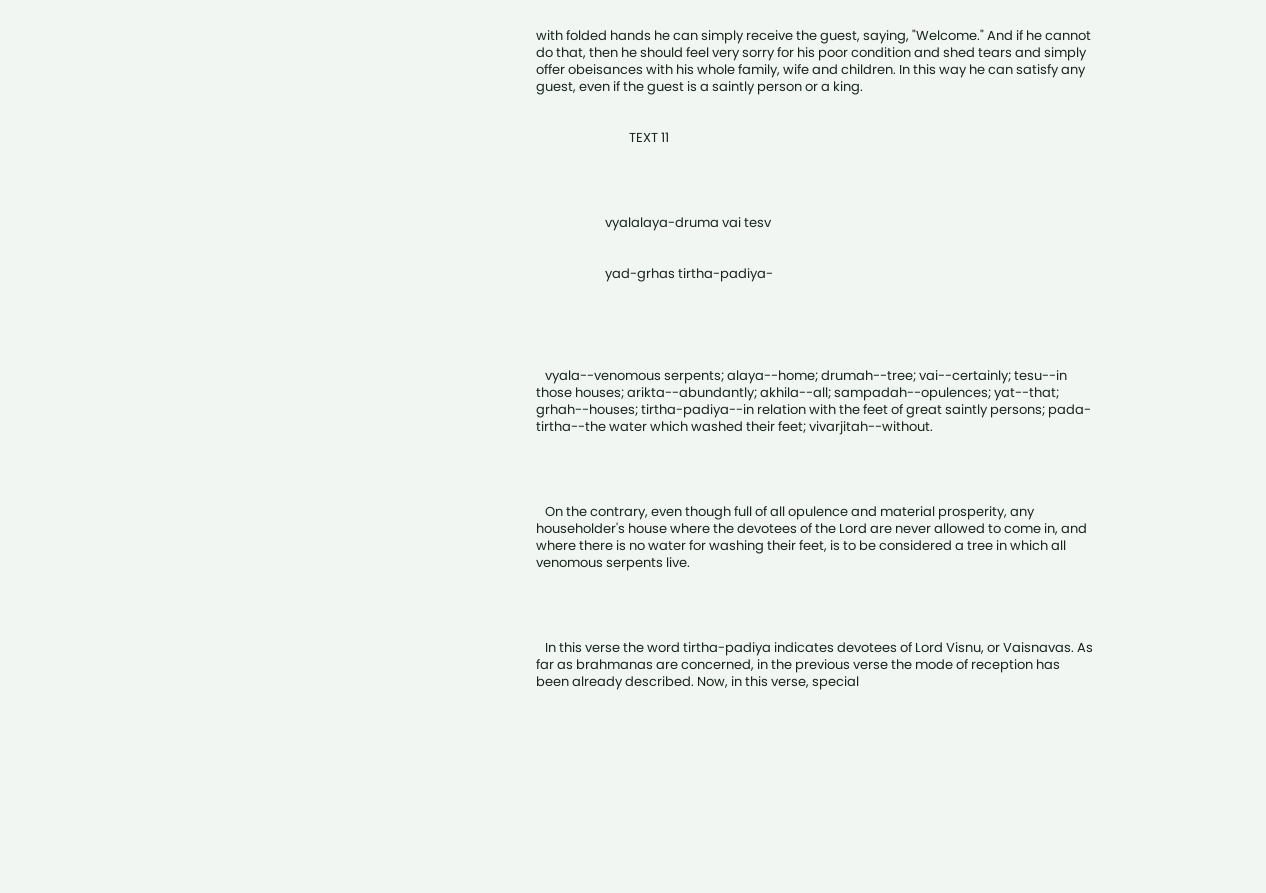with folded hands he can simply receive the guest, saying, "Welcome." And if he cannot do that, then he should feel very sorry for his poor condition and shed tears and simply offer obeisances with his whole family, wife and children. In this way he can satisfy any guest, even if the guest is a saintly person or a king.


                               TEXT 11




                       vyalalaya-druma vai tesv


                       yad-grhas tirtha-padiya-





   vyala--venomous serpents; alaya--home; drumah--tree; vai--certainly; tesu--in those houses; arikta--abundantly; akhila--all; sampadah--opulences; yat--that; grhah--houses; tirtha-padiya--in relation with the feet of great saintly persons; pada-tirtha--the water which washed their feet; vivarjitah--without.




   On the contrary, even though full of all opulence and material prosperity, any householder's house where the devotees of the Lord are never allowed to come in, and where there is no water for washing their feet, is to be considered a tree in which all venomous serpents live.




   In this verse the word tirtha-padiya indicates devotees of Lord Visnu, or Vaisnavas. As far as brahmanas are concerned, in the previous verse the mode of reception has been already described. Now, in this verse, special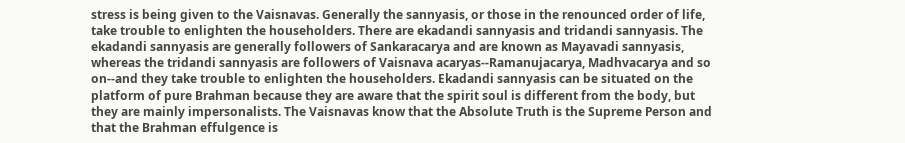stress is being given to the Vaisnavas. Generally the sannyasis, or those in the renounced order of life, take trouble to enlighten the householders. There are ekadandi sannyasis and tridandi sannyasis. The ekadandi sannyasis are generally followers of Sankaracarya and are known as Mayavadi sannyasis, whereas the tridandi sannyasis are followers of Vaisnava acaryas--Ramanujacarya, Madhvacarya and so on--and they take trouble to enlighten the householders. Ekadandi sannyasis can be situated on the platform of pure Brahman because they are aware that the spirit soul is different from the body, but they are mainly impersonalists. The Vaisnavas know that the Absolute Truth is the Supreme Person and that the Brahman effulgence is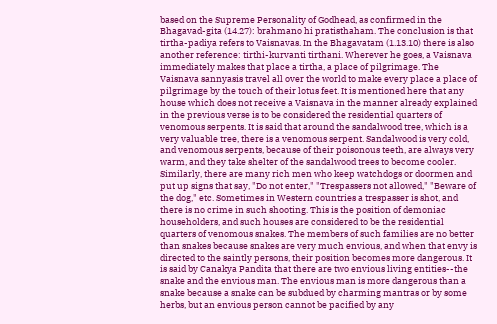based on the Supreme Personality of Godhead, as confirmed in the Bhagavad-gita (14.27): brahmano hi pratisthaham. The conclusion is that tirtha-padiya refers to Vaisnavas. In the Bhagavatam (1.13.10) there is also another reference: tirthi-kurvanti tirthani. Wherever he goes, a Vaisnava immediately makes that place a tirtha, a place of pilgrimage. The Vaisnava sannyasis travel all over the world to make every place a place of pilgrimage by the touch of their lotus feet. It is mentioned here that any house which does not receive a Vaisnava in the manner already explained in the previous verse is to be considered the residential quarters of venomous serpents. It is said that around the sandalwood tree, which is a very valuable tree, there is a venomous serpent. Sandalwood is very cold, and venomous serpents, because of their poisonous teeth, are always very warm, and they take shelter of the sandalwood trees to become cooler. Similarly, there are many rich men who keep watchdogs or doormen and put up signs that say, "Do not enter," "Trespassers not allowed," "Beware of the dog," etc. Sometimes in Western countries a trespasser is shot, and there is no crime in such shooting. This is the position of demoniac householders, and such houses are considered to be the residential quarters of venomous snakes. The members of such families are no better than snakes because snakes are very much envious, and when that envy is directed to the saintly persons, their position becomes more dangerous. It is said by Canakya Pandita that there are two envious living entities--the snake and the envious man. The envious man is more dangerous than a snake because a snake can be subdued by charming mantras or by some herbs, but an envious person cannot be pacified by any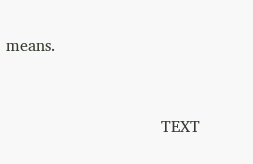means.


                               TEXT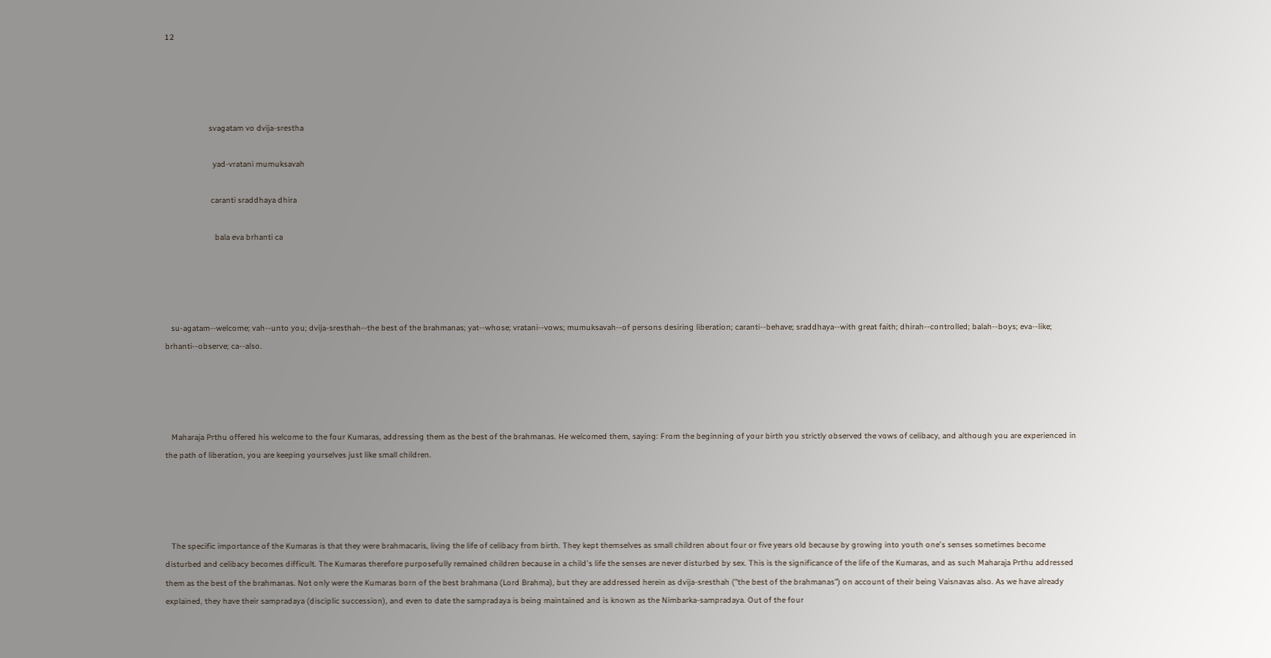12




                      svagatam vo dvija-srestha

                        yad-vratani mumuksavah

                       caranti sraddhaya dhira

                         bala eva brhanti ca




   su-agatam--welcome; vah--unto you; dvija-sresthah--the best of the brahmanas; yat--whose; vratani--vows; mumuksavah--of persons desiring liberation; caranti--behave; sraddhaya--with great faith; dhirah--controlled; balah--boys; eva--like; brhanti--observe; ca--also.




   Maharaja Prthu offered his welcome to the four Kumaras, addressing them as the best of the brahmanas. He welcomed them, saying: From the beginning of your birth you strictly observed the vows of celibacy, and although you are experienced in the path of liberation, you are keeping yourselves just like small children.




   The specific importance of the Kumaras is that they were brahmacaris, living the life of celibacy from birth. They kept themselves as small children about four or five years old because by growing into youth one's senses sometimes become disturbed and celibacy becomes difficult. The Kumaras therefore purposefully remained children because in a child's life the senses are never disturbed by sex. This is the significance of the life of the Kumaras, and as such Maharaja Prthu addressed them as the best of the brahmanas. Not only were the Kumaras born of the best brahmana (Lord Brahma), but they are addressed herein as dvija-sresthah ("the best of the brahmanas") on account of their being Vaisnavas also. As we have already explained, they have their sampradaya (disciplic succession), and even to date the sampradaya is being maintained and is known as the Nimbarka-sampradaya. Out of the four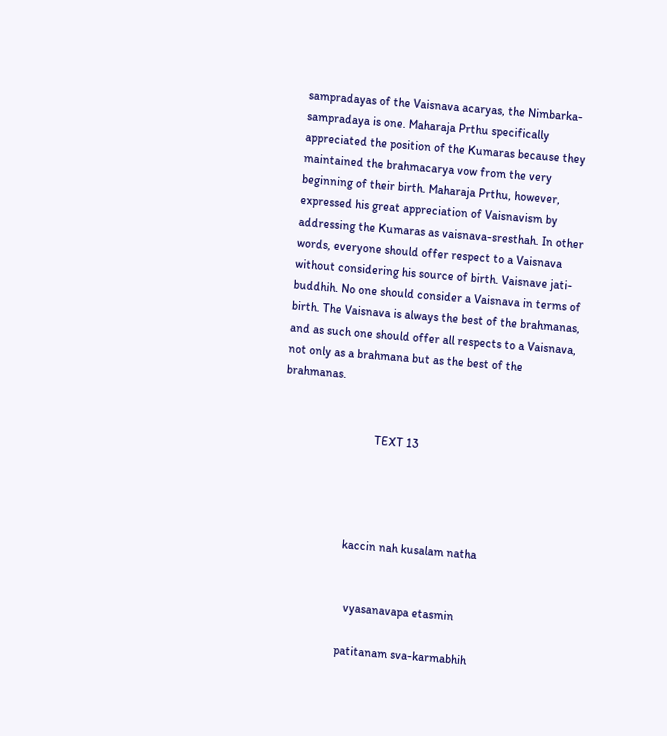sampradayas of the Vaisnava acaryas, the Nimbarka-sampradaya is one. Maharaja Prthu specifically appreciated the position of the Kumaras because they maintained the brahmacarya vow from the very beginning of their birth. Maharaja Prthu, however, expressed his great appreciation of Vaisnavism by addressing the Kumaras as vaisnava-sresthah. In other words, everyone should offer respect to a Vaisnava without considering his source of birth. Vaisnave jati-buddhih. No one should consider a Vaisnava in terms of birth. The Vaisnava is always the best of the brahmanas, and as such one should offer all respects to a Vaisnava, not only as a brahmana but as the best of the brahmanas.


                               TEXT 13




                       kaccin nah kusalam natha


                         vyasanavapa etasmin

                       patitanam sva-karmabhih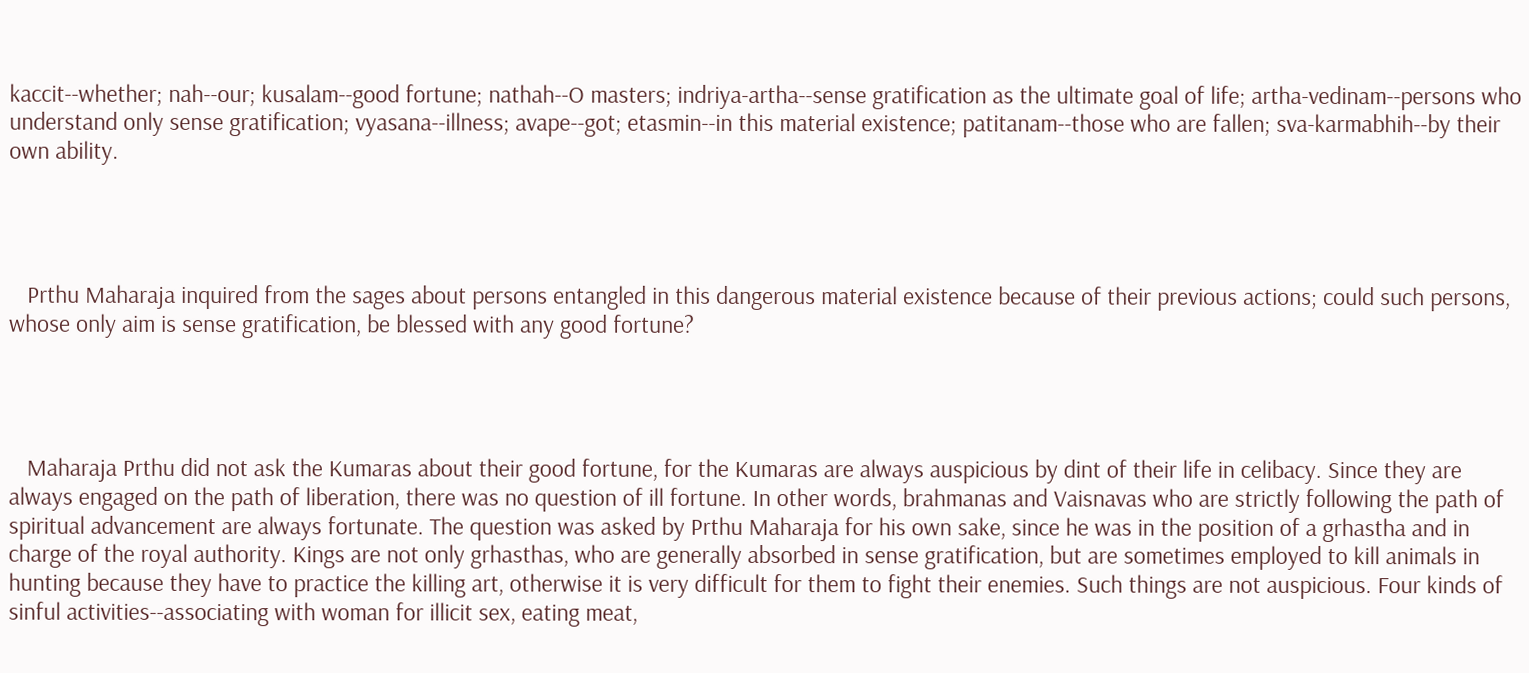kaccit--whether; nah--our; kusalam--good fortune; nathah--O masters; indriya-artha--sense gratification as the ultimate goal of life; artha-vedinam--persons who understand only sense gratification; vyasana--illness; avape--got; etasmin--in this material existence; patitanam--those who are fallen; sva-karmabhih--by their own ability.




   Prthu Maharaja inquired from the sages about persons entangled in this dangerous material existence because of their previous actions; could such persons, whose only aim is sense gratification, be blessed with any good fortune?




   Maharaja Prthu did not ask the Kumaras about their good fortune, for the Kumaras are always auspicious by dint of their life in celibacy. Since they are always engaged on the path of liberation, there was no question of ill fortune. In other words, brahmanas and Vaisnavas who are strictly following the path of spiritual advancement are always fortunate. The question was asked by Prthu Maharaja for his own sake, since he was in the position of a grhastha and in charge of the royal authority. Kings are not only grhasthas, who are generally absorbed in sense gratification, but are sometimes employed to kill animals in hunting because they have to practice the killing art, otherwise it is very difficult for them to fight their enemies. Such things are not auspicious. Four kinds of sinful activities--associating with woman for illicit sex, eating meat,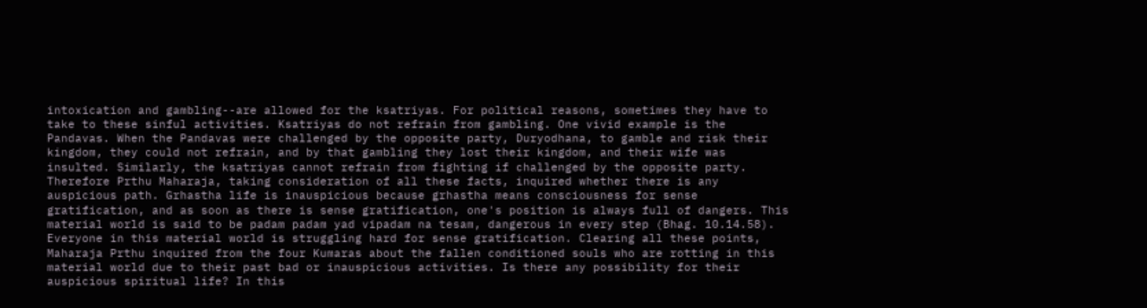intoxication and gambling--are allowed for the ksatriyas. For political reasons, sometimes they have to take to these sinful activities. Ksatriyas do not refrain from gambling. One vivid example is the Pandavas. When the Pandavas were challenged by the opposite party, Duryodhana, to gamble and risk their kingdom, they could not refrain, and by that gambling they lost their kingdom, and their wife was insulted. Similarly, the ksatriyas cannot refrain from fighting if challenged by the opposite party. Therefore Prthu Maharaja, taking consideration of all these facts, inquired whether there is any auspicious path. Grhastha life is inauspicious because grhastha means consciousness for sense gratification, and as soon as there is sense gratification, one's position is always full of dangers. This material world is said to be padam padam yad vipadam na tesam, dangerous in every step (Bhag. 10.14.58). Everyone in this material world is struggling hard for sense gratification. Clearing all these points, Maharaja Prthu inquired from the four Kumaras about the fallen conditioned souls who are rotting in this material world due to their past bad or inauspicious activities. Is there any possibility for their auspicious spiritual life? In this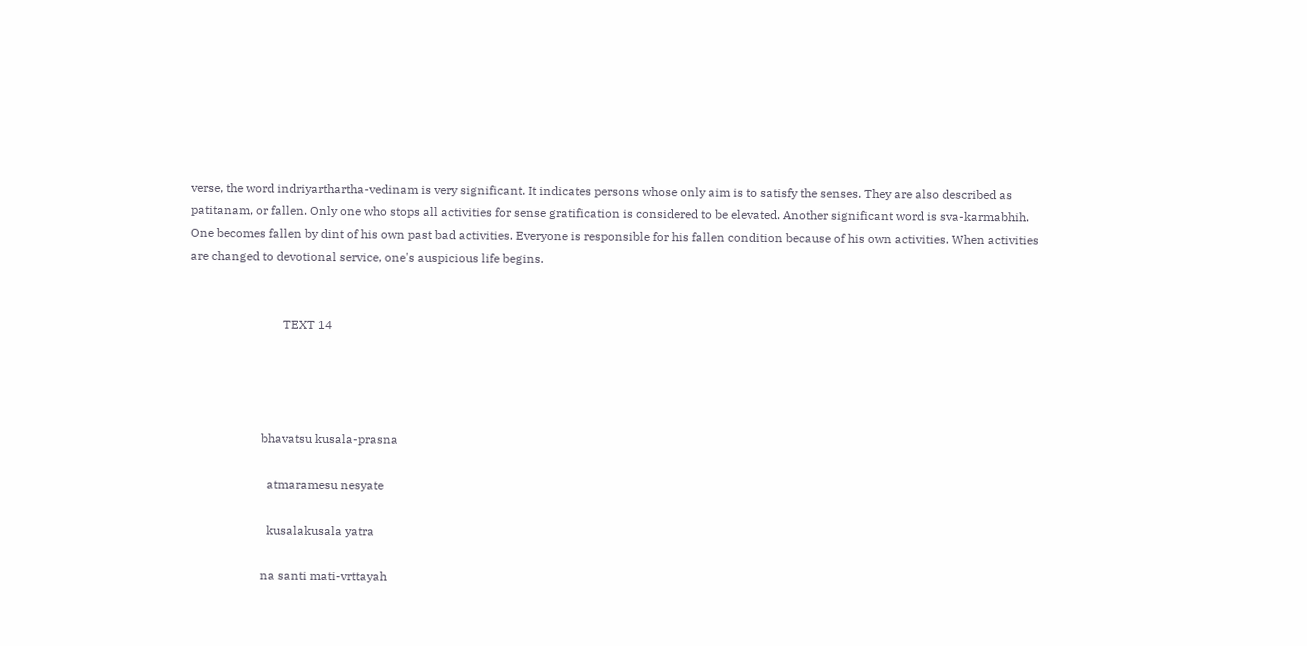verse, the word indriyarthartha-vedinam is very significant. It indicates persons whose only aim is to satisfy the senses. They are also described as patitanam, or fallen. Only one who stops all activities for sense gratification is considered to be elevated. Another significant word is sva-karmabhih. One becomes fallen by dint of his own past bad activities. Everyone is responsible for his fallen condition because of his own activities. When activities are changed to devotional service, one's auspicious life begins.


                               TEXT 14




                        bhavatsu kusala-prasna

                          atmaramesu nesyate

                          kusalakusala yatra

                        na santi mati-vrttayah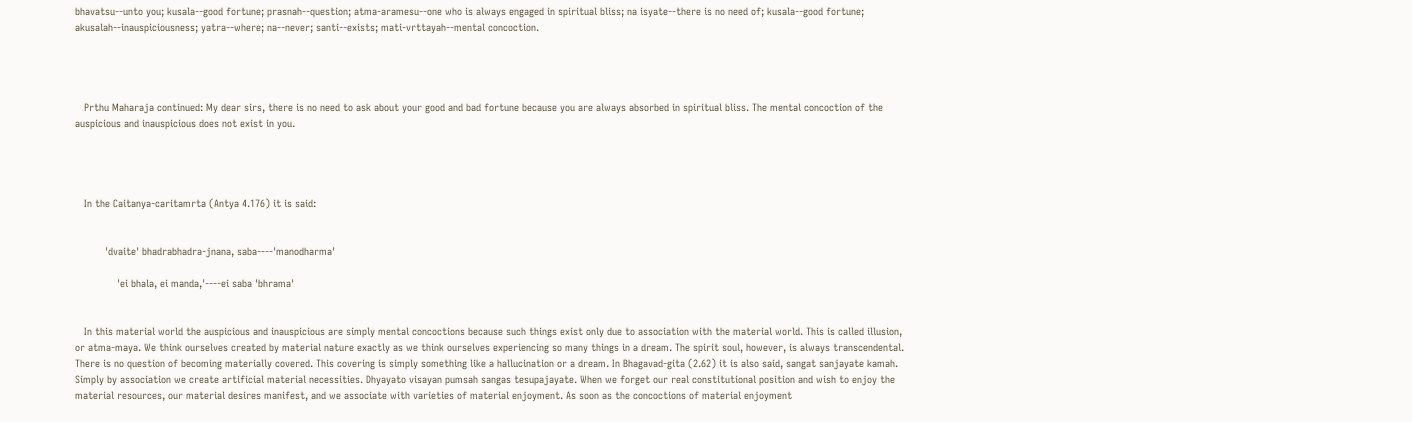bhavatsu--unto you; kusala--good fortune; prasnah--question; atma-aramesu--one who is always engaged in spiritual bliss; na isyate--there is no need of; kusala--good fortune; akusalah--inauspiciousness; yatra--where; na--never; santi--exists; mati-vrttayah--mental concoction.




   Prthu Maharaja continued: My dear sirs, there is no need to ask about your good and bad fortune because you are always absorbed in spiritual bliss. The mental concoction of the auspicious and inauspicious does not exist in you.




   In the Caitanya-caritamrta (Antya 4.176) it is said:


          'dvaite' bhadrabhadra-jnana, saba----'manodharma'

              'ei bhala, ei manda,'----ei saba 'bhrama'


   In this material world the auspicious and inauspicious are simply mental concoctions because such things exist only due to association with the material world. This is called illusion, or atma-maya. We think ourselves created by material nature exactly as we think ourselves experiencing so many things in a dream. The spirit soul, however, is always transcendental. There is no question of becoming materially covered. This covering is simply something like a hallucination or a dream. In Bhagavad-gita (2.62) it is also said, sangat sanjayate kamah. Simply by association we create artificial material necessities. Dhyayato visayan pumsah sangas tesupajayate. When we forget our real constitutional position and wish to enjoy the material resources, our material desires manifest, and we associate with varieties of material enjoyment. As soon as the concoctions of material enjoyment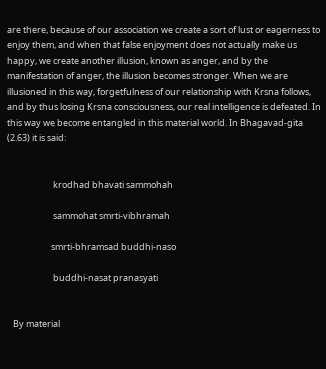are there, because of our association we create a sort of lust or eagerness to enjoy them, and when that false enjoyment does not actually make us happy, we create another illusion, known as anger, and by the manifestation of anger, the illusion becomes stronger. When we are illusioned in this way, forgetfulness of our relationship with Krsna follows, and by thus losing Krsna consciousness, our real intelligence is defeated. In this way we become entangled in this material world. In Bhagavad-gita (2.63) it is said:


                       krodhad bhavati sammohah

                       sammohat smrti-vibhramah

                      smrti-bhramsad buddhi-naso

                       buddhi-nasat pranasyati


   By material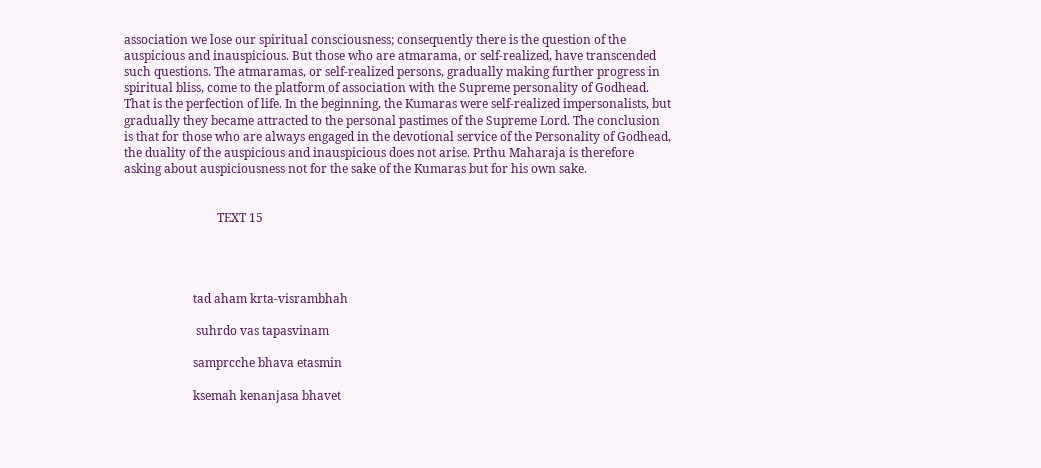association we lose our spiritual consciousness; consequently there is the question of the auspicious and inauspicious. But those who are atmarama, or self-realized, have transcended such questions. The atmaramas, or self-realized persons, gradually making further progress in spiritual bliss, come to the platform of association with the Supreme personality of Godhead. That is the perfection of life. In the beginning, the Kumaras were self-realized impersonalists, but gradually they became attracted to the personal pastimes of the Supreme Lord. The conclusion is that for those who are always engaged in the devotional service of the Personality of Godhead, the duality of the auspicious and inauspicious does not arise. Prthu Maharaja is therefore asking about auspiciousness not for the sake of the Kumaras but for his own sake.


                               TEXT 15




                       tad aham krta-visrambhah

                        suhrdo vas tapasvinam

                       samprcche bhava etasmin

                       ksemah kenanjasa bhavet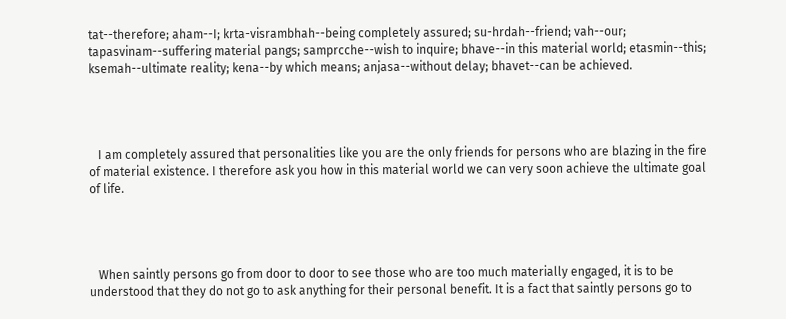tat--therefore; aham--I; krta-visrambhah--being completely assured; su-hrdah--friend; vah--our; tapasvinam--suffering material pangs; samprcche--wish to inquire; bhave--in this material world; etasmin--this; ksemah--ultimate reality; kena--by which means; anjasa--without delay; bhavet--can be achieved.




   I am completely assured that personalities like you are the only friends for persons who are blazing in the fire of material existence. I therefore ask you how in this material world we can very soon achieve the ultimate goal of life.




   When saintly persons go from door to door to see those who are too much materially engaged, it is to be understood that they do not go to ask anything for their personal benefit. It is a fact that saintly persons go to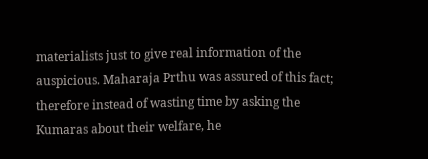materialists just to give real information of the auspicious. Maharaja Prthu was assured of this fact; therefore instead of wasting time by asking the Kumaras about their welfare, he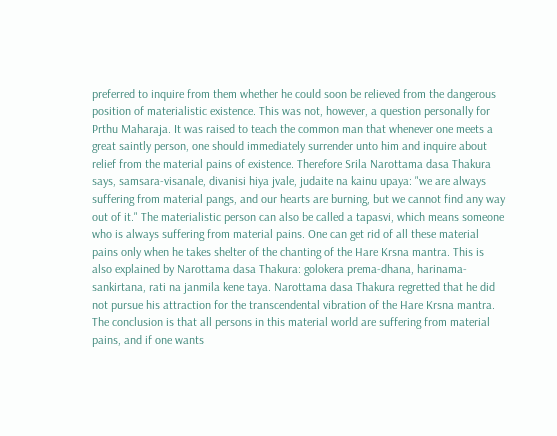preferred to inquire from them whether he could soon be relieved from the dangerous position of materialistic existence. This was not, however, a question personally for Prthu Maharaja. It was raised to teach the common man that whenever one meets a great saintly person, one should immediately surrender unto him and inquire about relief from the material pains of existence. Therefore Srila Narottama dasa Thakura says, samsara-visanale, divanisi hiya jvale, judaite na kainu upaya: "we are always suffering from material pangs, and our hearts are burning, but we cannot find any way out of it." The materialistic person can also be called a tapasvi, which means someone who is always suffering from material pains. One can get rid of all these material pains only when he takes shelter of the chanting of the Hare Krsna mantra. This is also explained by Narottama dasa Thakura: golokera prema-dhana, harinama-sankirtana, rati na janmila kene taya. Narottama dasa Thakura regretted that he did not pursue his attraction for the transcendental vibration of the Hare Krsna mantra. The conclusion is that all persons in this material world are suffering from material pains, and if one wants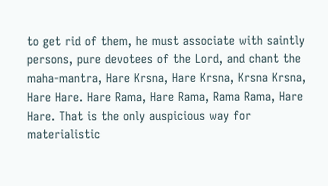to get rid of them, he must associate with saintly persons, pure devotees of the Lord, and chant the maha-mantra, Hare Krsna, Hare Krsna, Krsna Krsna, Hare Hare. Hare Rama, Hare Rama, Rama Rama, Hare Hare. That is the only auspicious way for materialistic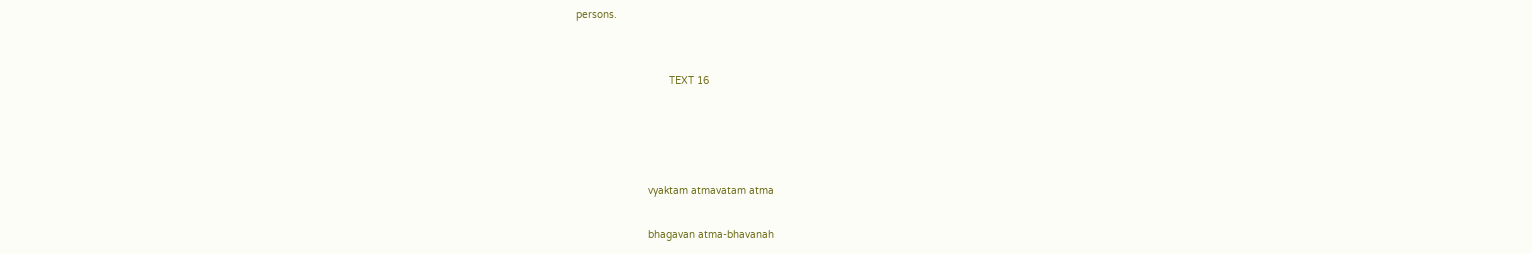persons.


                               TEXT 16




                        vyaktam atmavatam atma

                        bhagavan atma-bhavanah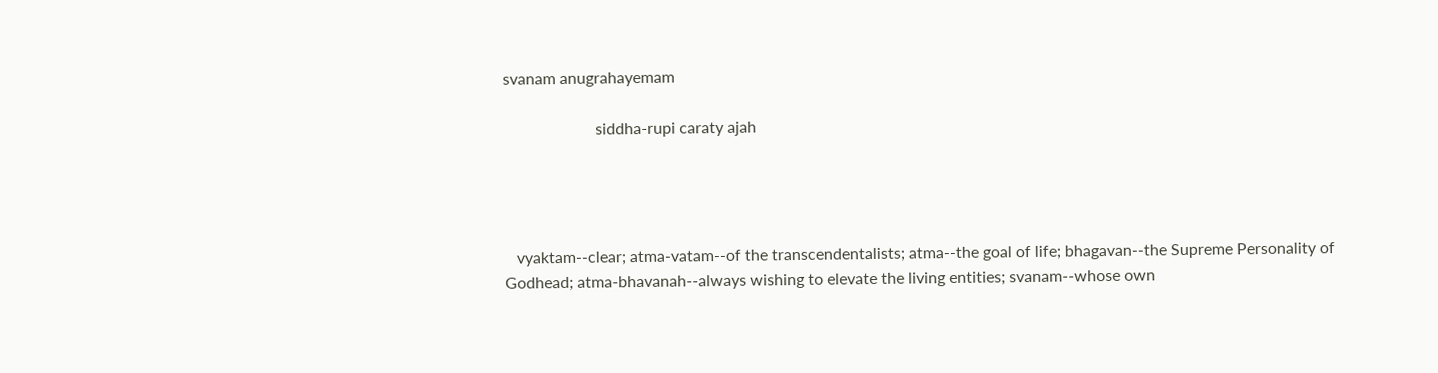svanam anugrahayemam

                       siddha-rupi caraty ajah




   vyaktam--clear; atma-vatam--of the transcendentalists; atma--the goal of life; bhagavan--the Supreme Personality of Godhead; atma-bhavanah--always wishing to elevate the living entities; svanam--whose own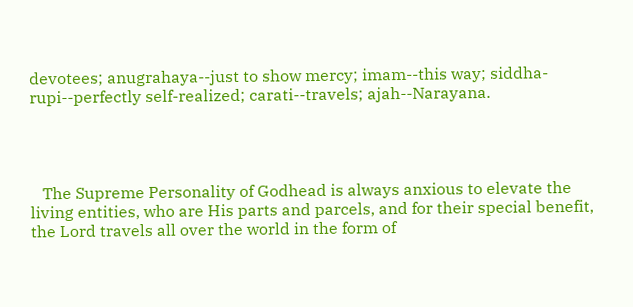devotees; anugrahaya--just to show mercy; imam--this way; siddha-rupi--perfectly self-realized; carati--travels; ajah--Narayana.




   The Supreme Personality of Godhead is always anxious to elevate the living entities, who are His parts and parcels, and for their special benefit, the Lord travels all over the world in the form of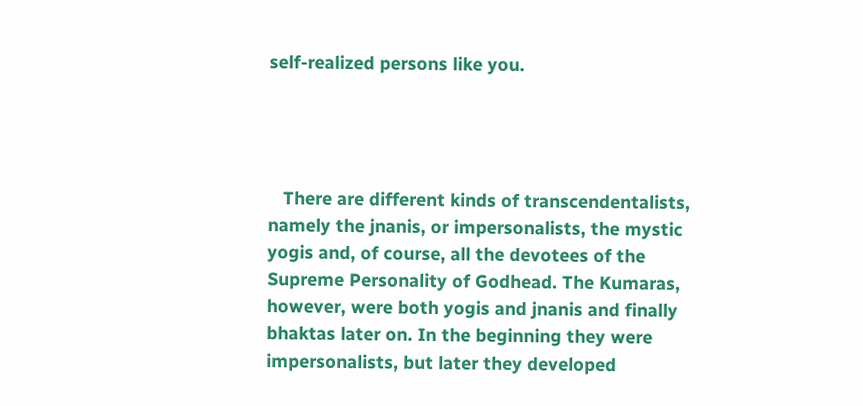self-realized persons like you.




   There are different kinds of transcendentalists, namely the jnanis, or impersonalists, the mystic yogis and, of course, all the devotees of the Supreme Personality of Godhead. The Kumaras, however, were both yogis and jnanis and finally bhaktas later on. In the beginning they were impersonalists, but later they developed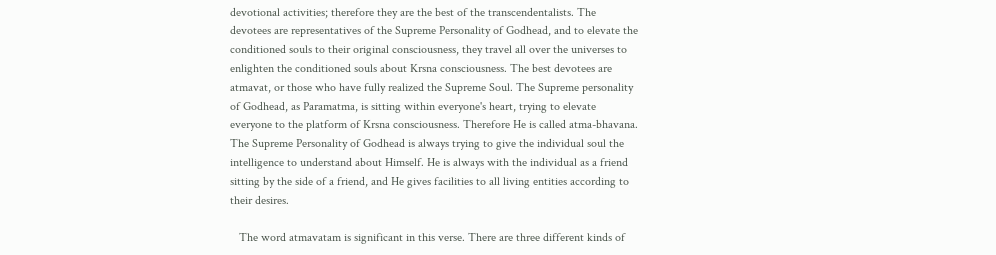devotional activities; therefore they are the best of the transcendentalists. The devotees are representatives of the Supreme Personality of Godhead, and to elevate the conditioned souls to their original consciousness, they travel all over the universes to enlighten the conditioned souls about Krsna consciousness. The best devotees are atmavat, or those who have fully realized the Supreme Soul. The Supreme personality of Godhead, as Paramatma, is sitting within everyone's heart, trying to elevate everyone to the platform of Krsna consciousness. Therefore He is called atma-bhavana. The Supreme Personality of Godhead is always trying to give the individual soul the intelligence to understand about Himself. He is always with the individual as a friend sitting by the side of a friend, and He gives facilities to all living entities according to their desires.

   The word atmavatam is significant in this verse. There are three different kinds of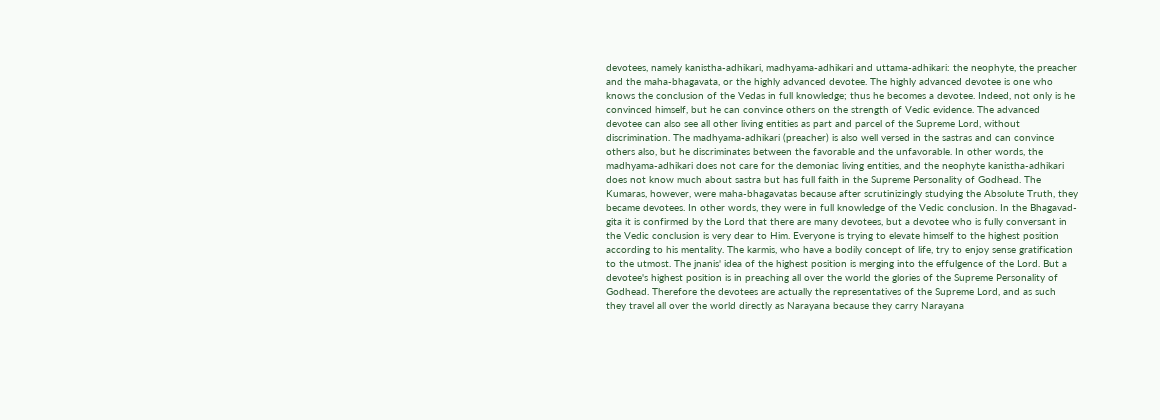devotees, namely kanistha-adhikari, madhyama-adhikari and uttama-adhikari: the neophyte, the preacher and the maha-bhagavata, or the highly advanced devotee. The highly advanced devotee is one who knows the conclusion of the Vedas in full knowledge; thus he becomes a devotee. Indeed, not only is he convinced himself, but he can convince others on the strength of Vedic evidence. The advanced devotee can also see all other living entities as part and parcel of the Supreme Lord, without discrimination. The madhyama-adhikari (preacher) is also well versed in the sastras and can convince others also, but he discriminates between the favorable and the unfavorable. In other words, the madhyama-adhikari does not care for the demoniac living entities, and the neophyte kanistha-adhikari does not know much about sastra but has full faith in the Supreme Personality of Godhead. The Kumaras, however, were maha-bhagavatas because after scrutinizingly studying the Absolute Truth, they became devotees. In other words, they were in full knowledge of the Vedic conclusion. In the Bhagavad-gita it is confirmed by the Lord that there are many devotees, but a devotee who is fully conversant in the Vedic conclusion is very dear to Him. Everyone is trying to elevate himself to the highest position according to his mentality. The karmis, who have a bodily concept of life, try to enjoy sense gratification to the utmost. The jnanis' idea of the highest position is merging into the effulgence of the Lord. But a devotee's highest position is in preaching all over the world the glories of the Supreme Personality of Godhead. Therefore the devotees are actually the representatives of the Supreme Lord, and as such they travel all over the world directly as Narayana because they carry Narayana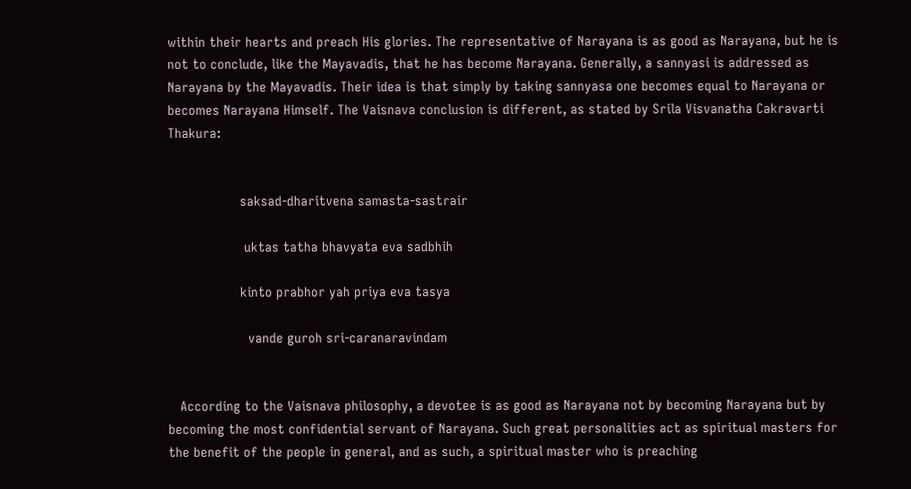within their hearts and preach His glories. The representative of Narayana is as good as Narayana, but he is not to conclude, like the Mayavadis, that he has become Narayana. Generally, a sannyasi is addressed as Narayana by the Mayavadis. Their idea is that simply by taking sannyasa one becomes equal to Narayana or becomes Narayana Himself. The Vaisnava conclusion is different, as stated by Srila Visvanatha Cakravarti Thakura:


                  saksad-dharitvena samasta-sastrair

                   uktas tatha bhavyata eva sadbhih

                  kinto prabhor yah priya eva tasya

                    vande guroh sri-caranaravindam


   According to the Vaisnava philosophy, a devotee is as good as Narayana not by becoming Narayana but by becoming the most confidential servant of Narayana. Such great personalities act as spiritual masters for the benefit of the people in general, and as such, a spiritual master who is preaching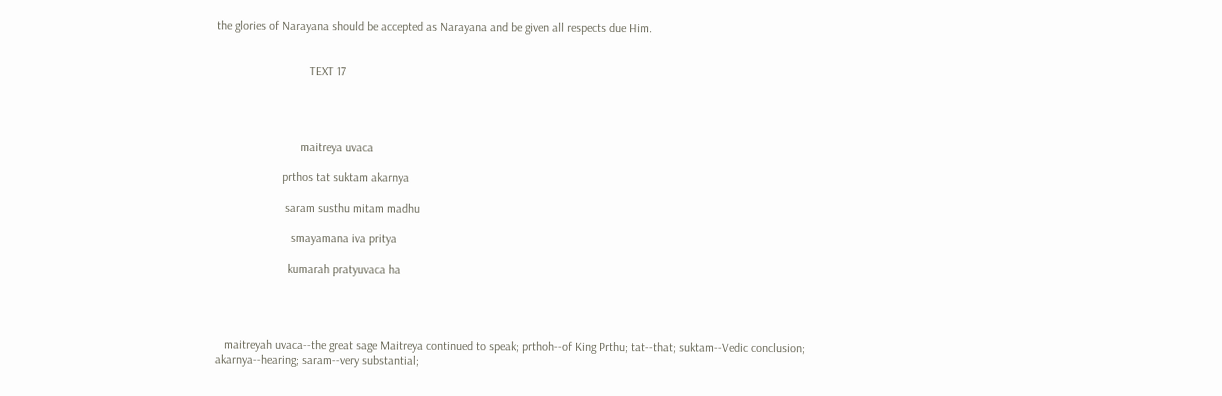the glories of Narayana should be accepted as Narayana and be given all respects due Him.


                               TEXT 17




                            maitreya uvaca

                      prthos tat suktam akarnya

                       saram susthu mitam madhu

                         smayamana iva pritya

                        kumarah pratyuvaca ha




   maitreyah uvaca--the great sage Maitreya continued to speak; prthoh--of King Prthu; tat--that; suktam--Vedic conclusion; akarnya--hearing; saram--very substantial;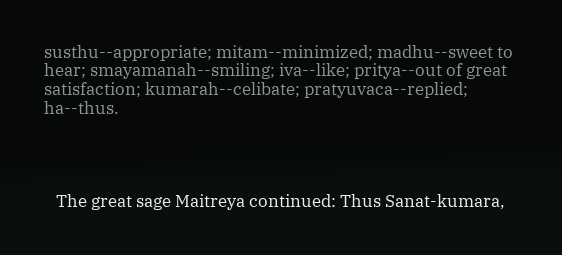susthu--appropriate; mitam--minimized; madhu--sweet to hear; smayamanah--smiling; iva--like; pritya--out of great satisfaction; kumarah--celibate; pratyuvaca--replied; ha--thus.




   The great sage Maitreya continued: Thus Sanat-kumara,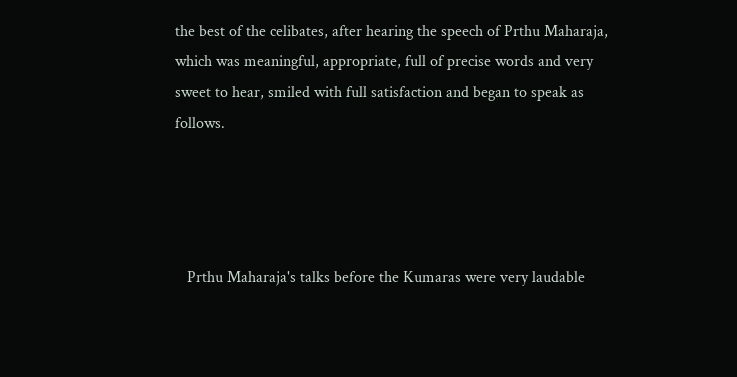the best of the celibates, after hearing the speech of Prthu Maharaja, which was meaningful, appropriate, full of precise words and very sweet to hear, smiled with full satisfaction and began to speak as follows.




   Prthu Maharaja's talks before the Kumaras were very laudable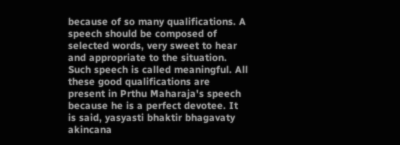because of so many qualifications. A speech should be composed of selected words, very sweet to hear and appropriate to the situation. Such speech is called meaningful. All these good qualifications are present in Prthu Maharaja's speech because he is a perfect devotee. It is said, yasyasti bhaktir bhagavaty akincana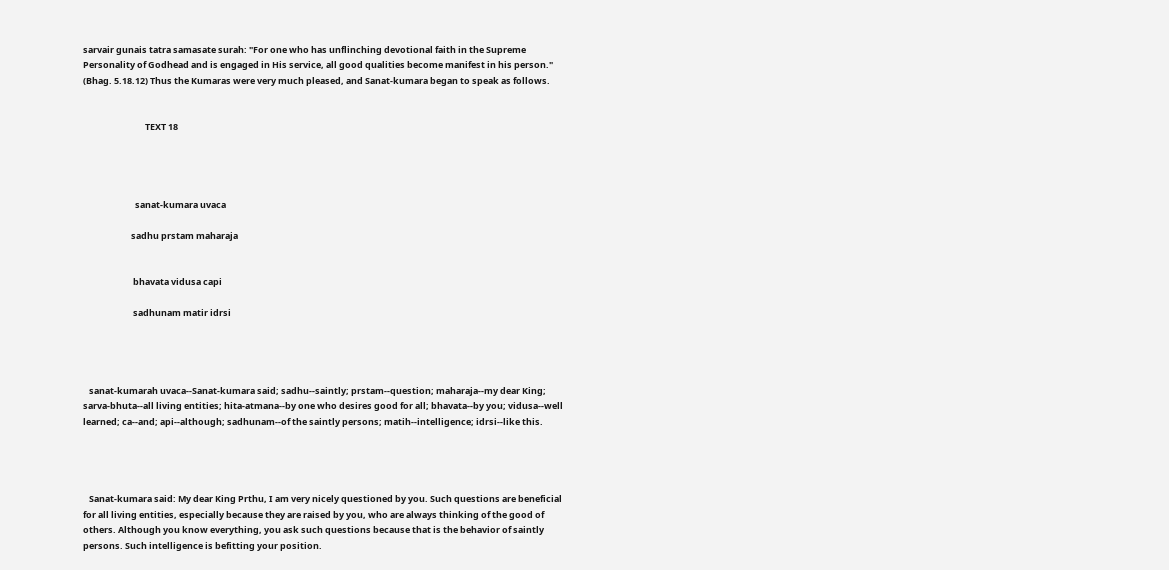sarvair gunais tatra samasate surah: "For one who has unflinching devotional faith in the Supreme Personality of Godhead and is engaged in His service, all good qualities become manifest in his person." (Bhag. 5.18.12) Thus the Kumaras were very much pleased, and Sanat-kumara began to speak as follows.


                               TEXT 18




                          sanat-kumara uvaca

                        sadhu prstam maharaja


                         bhavata vidusa capi

                         sadhunam matir idrsi




   sanat-kumarah uvaca--Sanat-kumara said; sadhu--saintly; prstam--question; maharaja--my dear King; sarva-bhuta--all living entities; hita-atmana--by one who desires good for all; bhavata--by you; vidusa--well learned; ca--and; api--although; sadhunam--of the saintly persons; matih--intelligence; idrsi--like this.




   Sanat-kumara said: My dear King Prthu, I am very nicely questioned by you. Such questions are beneficial for all living entities, especially because they are raised by you, who are always thinking of the good of others. Although you know everything, you ask such questions because that is the behavior of saintly persons. Such intelligence is befitting your position.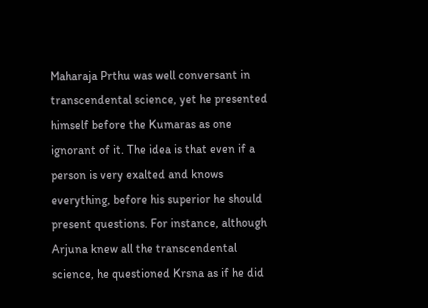Maharaja Prthu was well conversant in transcendental science, yet he presented himself before the Kumaras as one ignorant of it. The idea is that even if a person is very exalted and knows everything, before his superior he should present questions. For instance, although Arjuna knew all the transcendental science, he questioned Krsna as if he did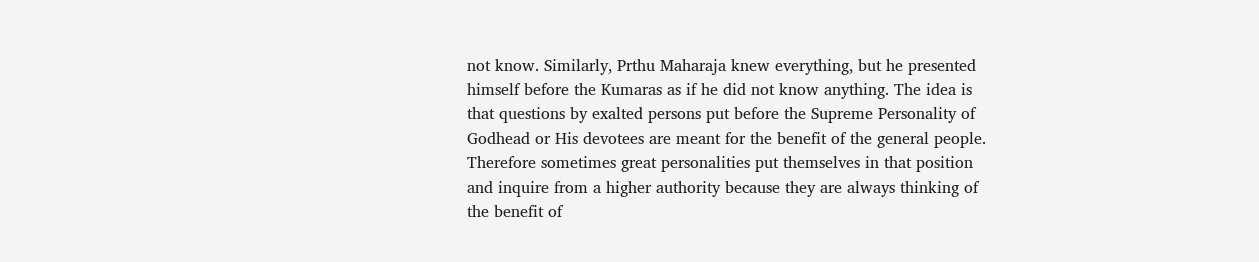not know. Similarly, Prthu Maharaja knew everything, but he presented himself before the Kumaras as if he did not know anything. The idea is that questions by exalted persons put before the Supreme Personality of Godhead or His devotees are meant for the benefit of the general people. Therefore sometimes great personalities put themselves in that position and inquire from a higher authority because they are always thinking of the benefit of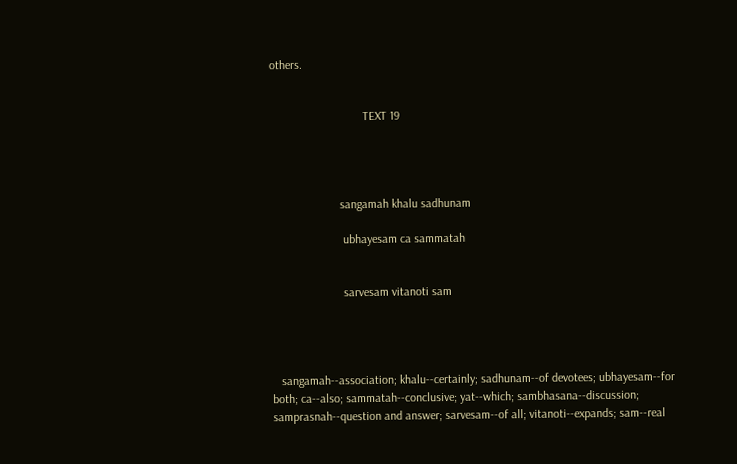others.


                               TEXT 19




                       sangamah khalu sadhunam

                        ubhayesam ca sammatah


                        sarvesam vitanoti sam




   sangamah--association; khalu--certainly; sadhunam--of devotees; ubhayesam--for both; ca--also; sammatah--conclusive; yat--which; sambhasana--discussion; samprasnah--question and answer; sarvesam--of all; vitanoti--expands; sam--real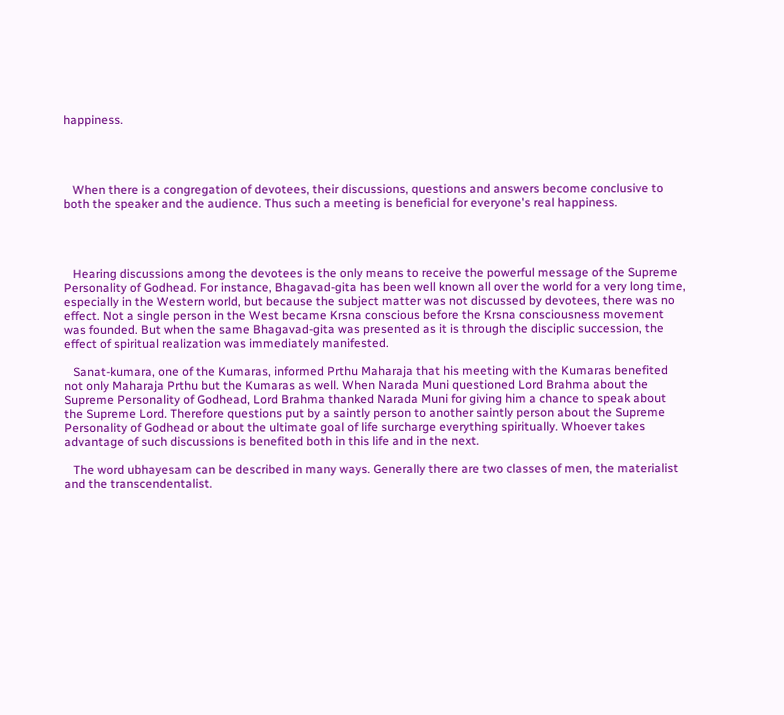happiness.




   When there is a congregation of devotees, their discussions, questions and answers become conclusive to both the speaker and the audience. Thus such a meeting is beneficial for everyone's real happiness.




   Hearing discussions among the devotees is the only means to receive the powerful message of the Supreme Personality of Godhead. For instance, Bhagavad-gita has been well known all over the world for a very long time, especially in the Western world, but because the subject matter was not discussed by devotees, there was no effect. Not a single person in the West became Krsna conscious before the Krsna consciousness movement was founded. But when the same Bhagavad-gita was presented as it is through the disciplic succession, the effect of spiritual realization was immediately manifested.

   Sanat-kumara, one of the Kumaras, informed Prthu Maharaja that his meeting with the Kumaras benefited not only Maharaja Prthu but the Kumaras as well. When Narada Muni questioned Lord Brahma about the Supreme Personality of Godhead, Lord Brahma thanked Narada Muni for giving him a chance to speak about the Supreme Lord. Therefore questions put by a saintly person to another saintly person about the Supreme Personality of Godhead or about the ultimate goal of life surcharge everything spiritually. Whoever takes advantage of such discussions is benefited both in this life and in the next.

   The word ubhayesam can be described in many ways. Generally there are two classes of men, the materialist and the transcendentalist.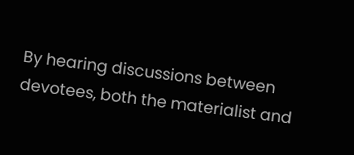By hearing discussions between devotees, both the materialist and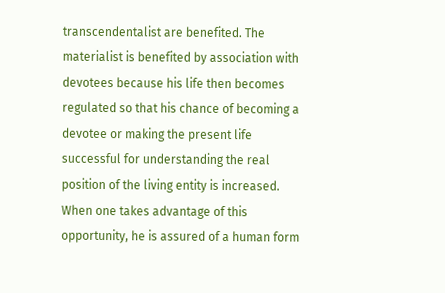transcendentalist are benefited. The materialist is benefited by association with devotees because his life then becomes regulated so that his chance of becoming a devotee or making the present life successful for understanding the real position of the living entity is increased. When one takes advantage of this opportunity, he is assured of a human form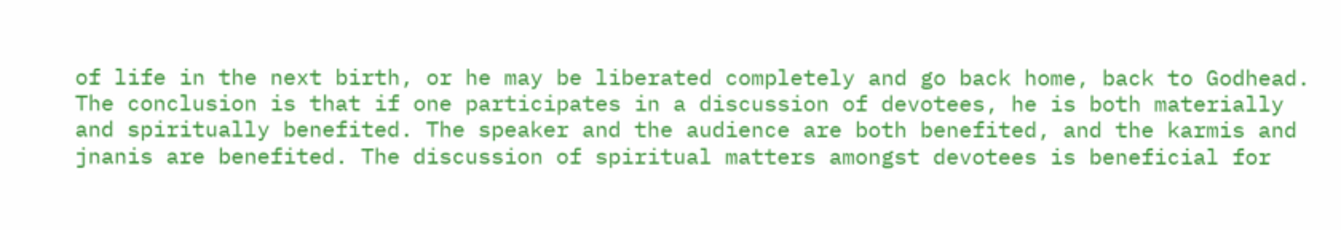of life in the next birth, or he may be liberated completely and go back home, back to Godhead. The conclusion is that if one participates in a discussion of devotees, he is both materially and spiritually benefited. The speaker and the audience are both benefited, and the karmis and jnanis are benefited. The discussion of spiritual matters amongst devotees is beneficial for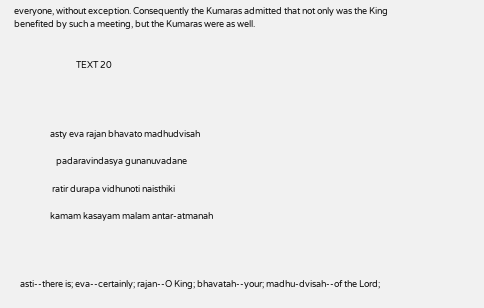everyone, without exception. Consequently the Kumaras admitted that not only was the King benefited by such a meeting, but the Kumaras were as well.


                               TEXT 20




                  asty eva rajan bhavato madhudvisah

                     padaravindasya gunanuvadane

                   ratir durapa vidhunoti naisthiki

                  kamam kasayam malam antar-atmanah




   asti--there is; eva--certainly; rajan--O King; bhavatah--your; madhu-dvisah--of the Lord;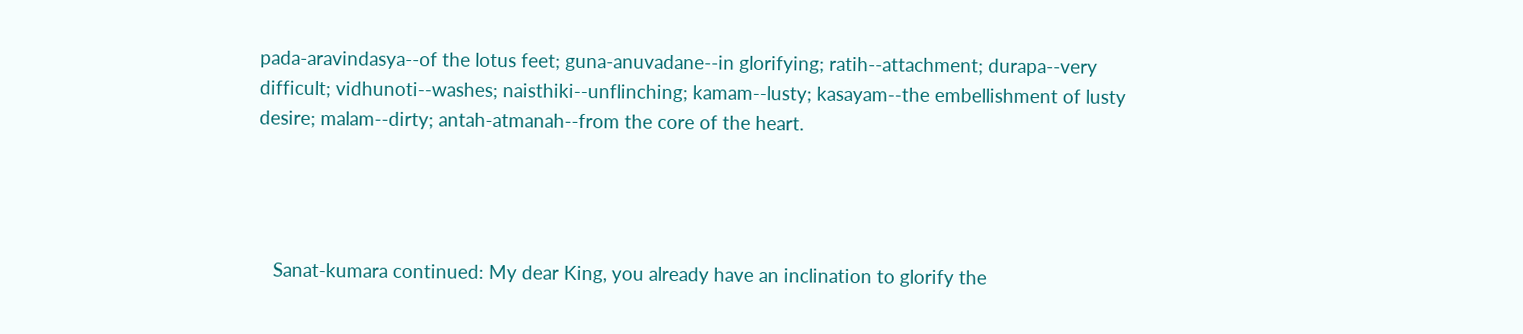pada-aravindasya--of the lotus feet; guna-anuvadane--in glorifying; ratih--attachment; durapa--very difficult; vidhunoti--washes; naisthiki--unflinching; kamam--lusty; kasayam--the embellishment of lusty desire; malam--dirty; antah-atmanah--from the core of the heart.




   Sanat-kumara continued: My dear King, you already have an inclination to glorify the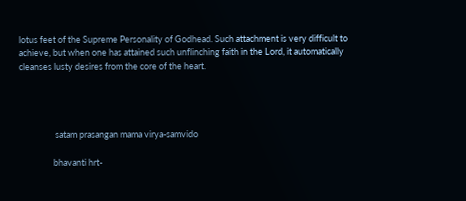lotus feet of the Supreme Personality of Godhead. Such attachment is very difficult to achieve, but when one has attained such unflinching faith in the Lord, it automatically cleanses lusty desires from the core of the heart.




                  satam prasangan mama virya-samvido

                 bhavanti hrt-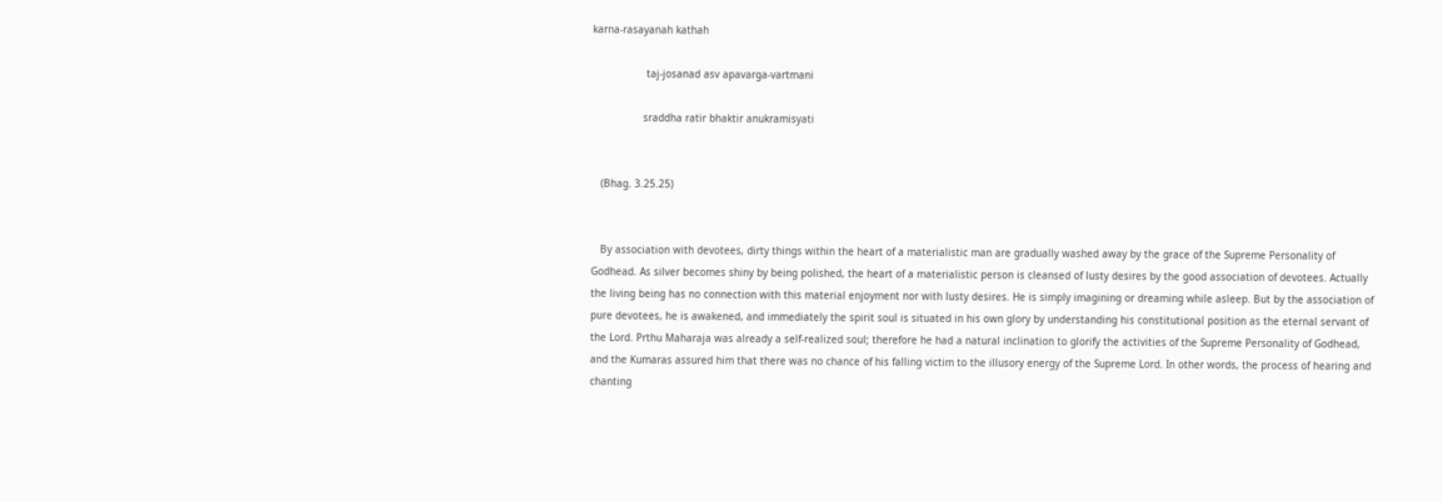karna-rasayanah kathah

                  taj-josanad asv apavarga-vartmani

                 sraddha ratir bhaktir anukramisyati


   (Bhag. 3.25.25)


   By association with devotees, dirty things within the heart of a materialistic man are gradually washed away by the grace of the Supreme Personality of Godhead. As silver becomes shiny by being polished, the heart of a materialistic person is cleansed of lusty desires by the good association of devotees. Actually the living being has no connection with this material enjoyment nor with lusty desires. He is simply imagining or dreaming while asleep. But by the association of pure devotees, he is awakened, and immediately the spirit soul is situated in his own glory by understanding his constitutional position as the eternal servant of the Lord. Prthu Maharaja was already a self-realized soul; therefore he had a natural inclination to glorify the activities of the Supreme Personality of Godhead, and the Kumaras assured him that there was no chance of his falling victim to the illusory energy of the Supreme Lord. In other words, the process of hearing and chanting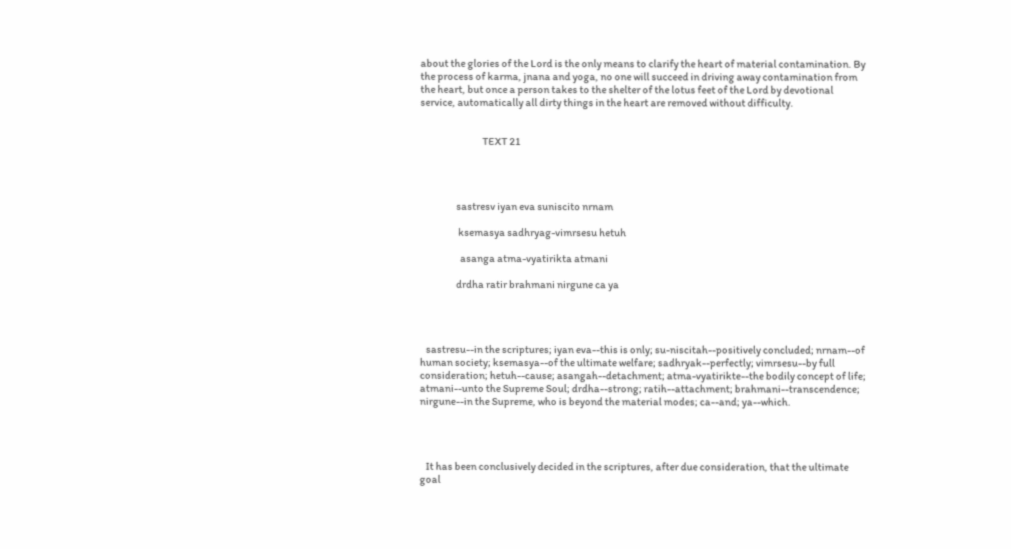about the glories of the Lord is the only means to clarify the heart of material contamination. By the process of karma, jnana and yoga, no one will succeed in driving away contamination from the heart, but once a person takes to the shelter of the lotus feet of the Lord by devotional service, automatically all dirty things in the heart are removed without difficulty.


                               TEXT 21




                  sastresv iyan eva suniscito nrnam

                   ksemasya sadhryag-vimrsesu hetuh

                    asanga atma-vyatirikta atmani

                  drdha ratir brahmani nirgune ca ya




   sastresu--in the scriptures; iyan eva--this is only; su-niscitah--positively concluded; nrnam--of human society; ksemasya--of the ultimate welfare; sadhryak--perfectly; vimrsesu--by full consideration; hetuh--cause; asangah--detachment; atma-vyatirikte--the bodily concept of life; atmani--unto the Supreme Soul; drdha--strong; ratih--attachment; brahmani--transcendence; nirgune--in the Supreme, who is beyond the material modes; ca--and; ya--which.




   It has been conclusively decided in the scriptures, after due consideration, that the ultimate goal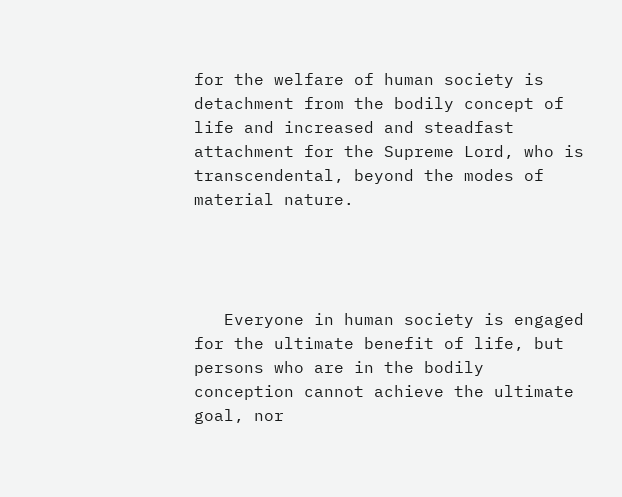for the welfare of human society is detachment from the bodily concept of life and increased and steadfast attachment for the Supreme Lord, who is transcendental, beyond the modes of material nature.




   Everyone in human society is engaged for the ultimate benefit of life, but persons who are in the bodily conception cannot achieve the ultimate goal, nor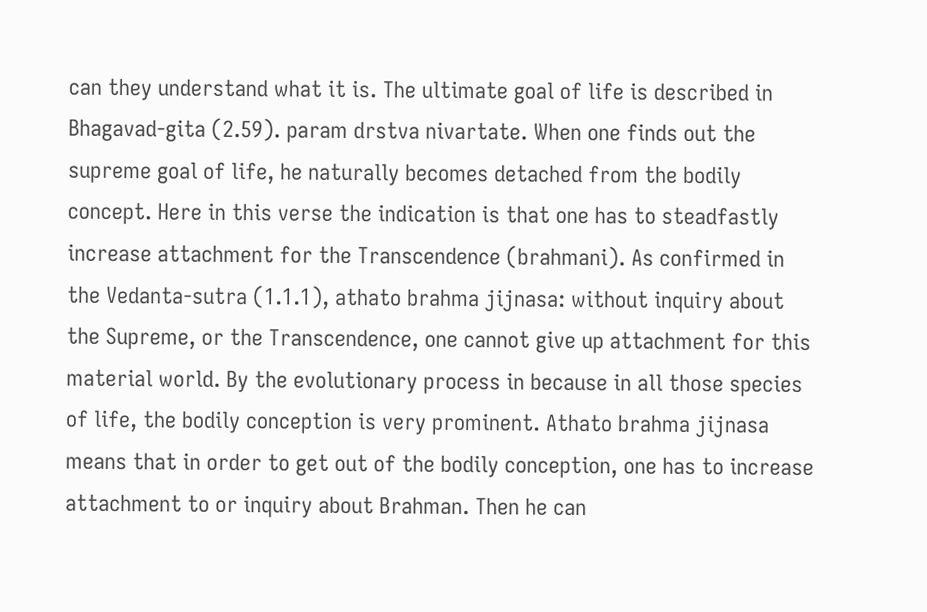can they understand what it is. The ultimate goal of life is described in Bhagavad-gita (2.59). param drstva nivartate. When one finds out the supreme goal of life, he naturally becomes detached from the bodily concept. Here in this verse the indication is that one has to steadfastly increase attachment for the Transcendence (brahmani). As confirmed in the Vedanta-sutra (1.1.1), athato brahma jijnasa: without inquiry about the Supreme, or the Transcendence, one cannot give up attachment for this material world. By the evolutionary process in because in all those species of life, the bodily conception is very prominent. Athato brahma jijnasa means that in order to get out of the bodily conception, one has to increase attachment to or inquiry about Brahman. Then he can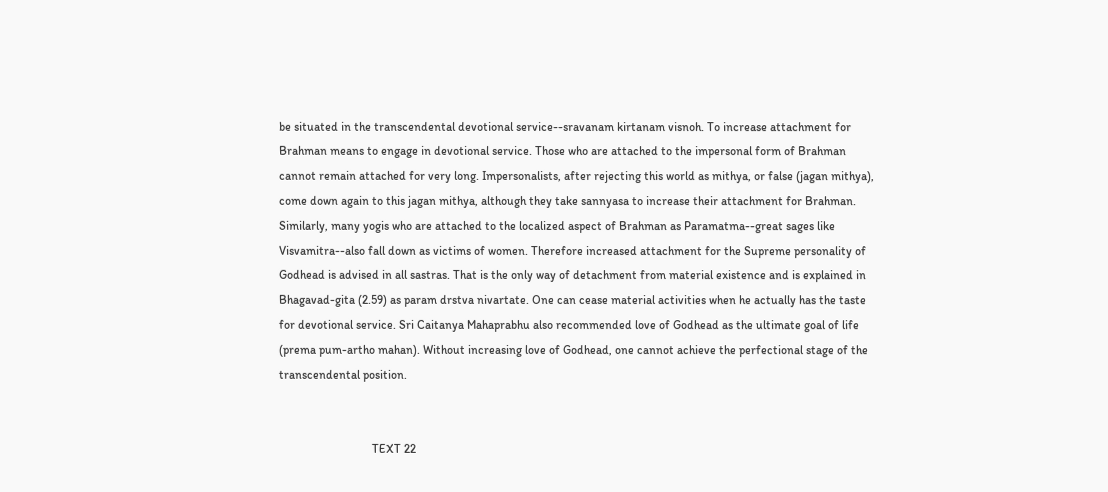be situated in the transcendental devotional service--sravanam kirtanam visnoh. To increase attachment for Brahman means to engage in devotional service. Those who are attached to the impersonal form of Brahman cannot remain attached for very long. Impersonalists, after rejecting this world as mithya, or false (jagan mithya), come down again to this jagan mithya, although they take sannyasa to increase their attachment for Brahman. Similarly, many yogis who are attached to the localized aspect of Brahman as Paramatma--great sages like Visvamitra--also fall down as victims of women. Therefore increased attachment for the Supreme personality of Godhead is advised in all sastras. That is the only way of detachment from material existence and is explained in Bhagavad-gita (2.59) as param drstva nivartate. One can cease material activities when he actually has the taste for devotional service. Sri Caitanya Mahaprabhu also recommended love of Godhead as the ultimate goal of life (prema pum-artho mahan). Without increasing love of Godhead, one cannot achieve the perfectional stage of the transcendental position.


                               TEXT 22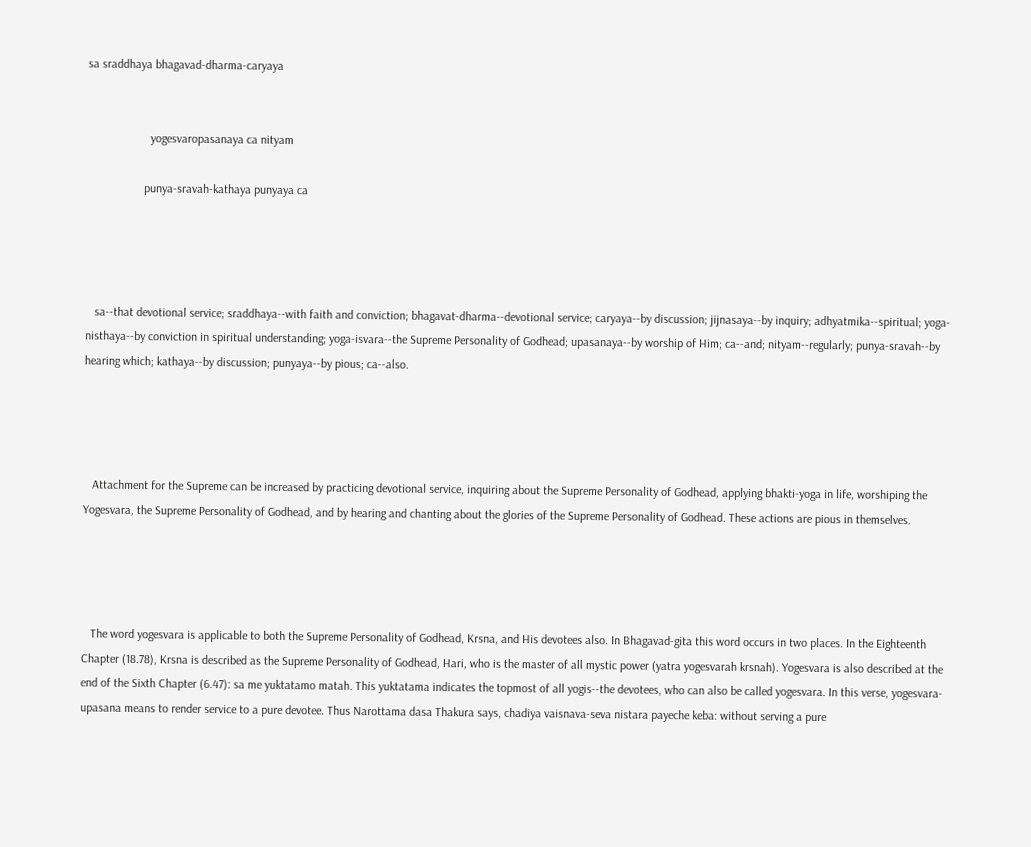sa sraddhaya bhagavad-dharma-caryaya


                     yogesvaropasanaya ca nityam

                   punya-sravah-kathaya punyaya ca




   sa--that devotional service; sraddhaya--with faith and conviction; bhagavat-dharma--devotional service; caryaya--by discussion; jijnasaya--by inquiry; adhyatmika--spiritual; yoga-nisthaya--by conviction in spiritual understanding; yoga-isvara--the Supreme Personality of Godhead; upasanaya--by worship of Him; ca--and; nityam--regularly; punya-sravah--by hearing which; kathaya--by discussion; punyaya--by pious; ca--also.




   Attachment for the Supreme can be increased by practicing devotional service, inquiring about the Supreme Personality of Godhead, applying bhakti-yoga in life, worshiping the Yogesvara, the Supreme Personality of Godhead, and by hearing and chanting about the glories of the Supreme Personality of Godhead. These actions are pious in themselves.




   The word yogesvara is applicable to both the Supreme Personality of Godhead, Krsna, and His devotees also. In Bhagavad-gita this word occurs in two places. In the Eighteenth Chapter (18.78), Krsna is described as the Supreme Personality of Godhead, Hari, who is the master of all mystic power (yatra yogesvarah krsnah). Yogesvara is also described at the end of the Sixth Chapter (6.47): sa me yuktatamo matah. This yuktatama indicates the topmost of all yogis--the devotees, who can also be called yogesvara. In this verse, yogesvara-upasana means to render service to a pure devotee. Thus Narottama dasa Thakura says, chadiya vaisnava-seva nistara payeche keba: without serving a pure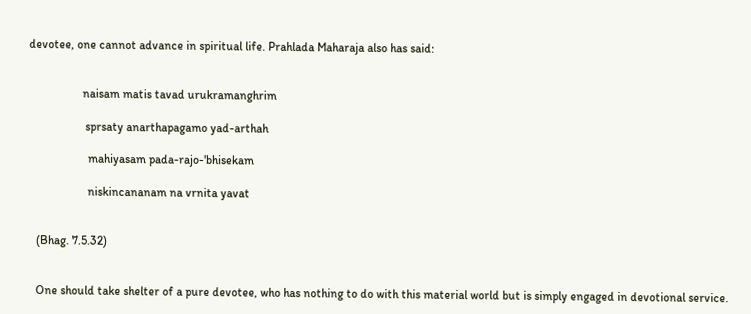devotee, one cannot advance in spiritual life. Prahlada Maharaja also has said:


                  naisam matis tavad urukramanghrim

                   sprsaty anarthapagamo yad-arthah

                    mahiyasam pada-rajo-'bhisekam

                    niskincananam na vrnita yavat


   (Bhag. 7.5.32)


   One should take shelter of a pure devotee, who has nothing to do with this material world but is simply engaged in devotional service.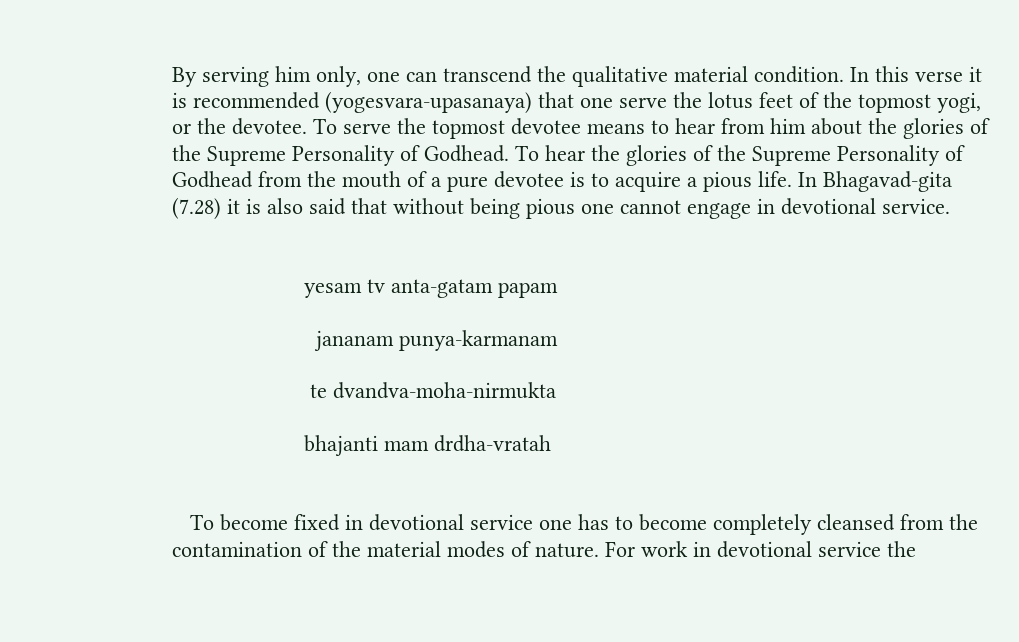By serving him only, one can transcend the qualitative material condition. In this verse it is recommended (yogesvara-upasanaya) that one serve the lotus feet of the topmost yogi, or the devotee. To serve the topmost devotee means to hear from him about the glories of the Supreme Personality of Godhead. To hear the glories of the Supreme Personality of Godhead from the mouth of a pure devotee is to acquire a pious life. In Bhagavad-gita (7.28) it is also said that without being pious one cannot engage in devotional service.


                      yesam tv anta-gatam papam

                        jananam punya-karmanam

                       te dvandva-moha-nirmukta

                      bhajanti mam drdha-vratah


   To become fixed in devotional service one has to become completely cleansed from the contamination of the material modes of nature. For work in devotional service the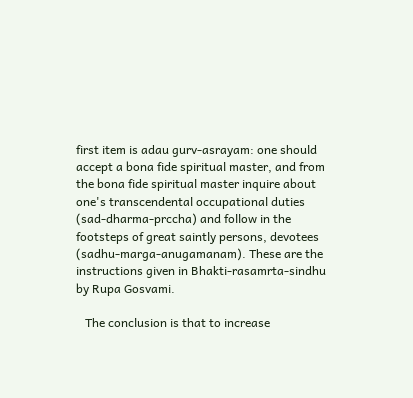first item is adau gurv-asrayam: one should accept a bona fide spiritual master, and from the bona fide spiritual master inquire about one's transcendental occupational duties (sad-dharma-prccha) and follow in the footsteps of great saintly persons, devotees (sadhu-marga-anugamanam). These are the instructions given in Bhakti-rasamrta-sindhu by Rupa Gosvami.

   The conclusion is that to increase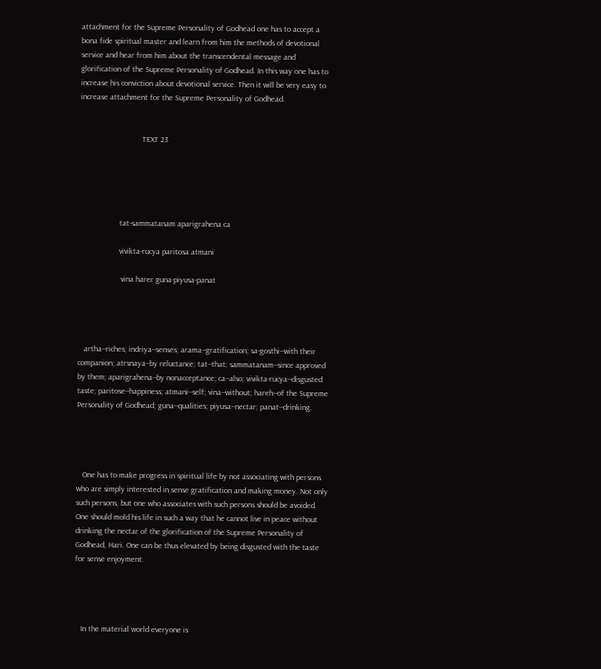attachment for the Supreme Personality of Godhead one has to accept a bona fide spiritual master and learn from him the methods of devotional service and hear from him about the transcendental message and glorification of the Supreme Personality of Godhead. In this way one has to increase his conviction about devotional service. Then it will be very easy to increase attachment for the Supreme Personality of Godhead.


                               TEXT 23





                    tat-sammatanam aparigrahena ca

                    vivikta-rucya paritosa atmani

                     vina harer guna-piyusa-panat




   artha--riches; indriya--senses; arama--gratification; sa-gosthi--with their companion; atrsnaya--by reluctance; tat--that; sammatanam--since approved by them; aparigrahena--by nonacceptance; ca--also; vivikta-rucya--disgusted taste; paritose--happiness; atmani--self; vina--without; hareh--of the Supreme Personality of Godhead; guna--qualities; piyusa--nectar; panat--drinking.




   One has to make progress in spiritual life by not associating with persons who are simply interested in sense gratification and making money. Not only such persons, but one who associates with such persons should be avoided. One should mold his life in such a way that he cannot live in peace without drinking the nectar of the glorification of the Supreme Personality of Godhead, Hari. One can be thus elevated by being disgusted with the taste for sense enjoyment.




   In the material world everyone is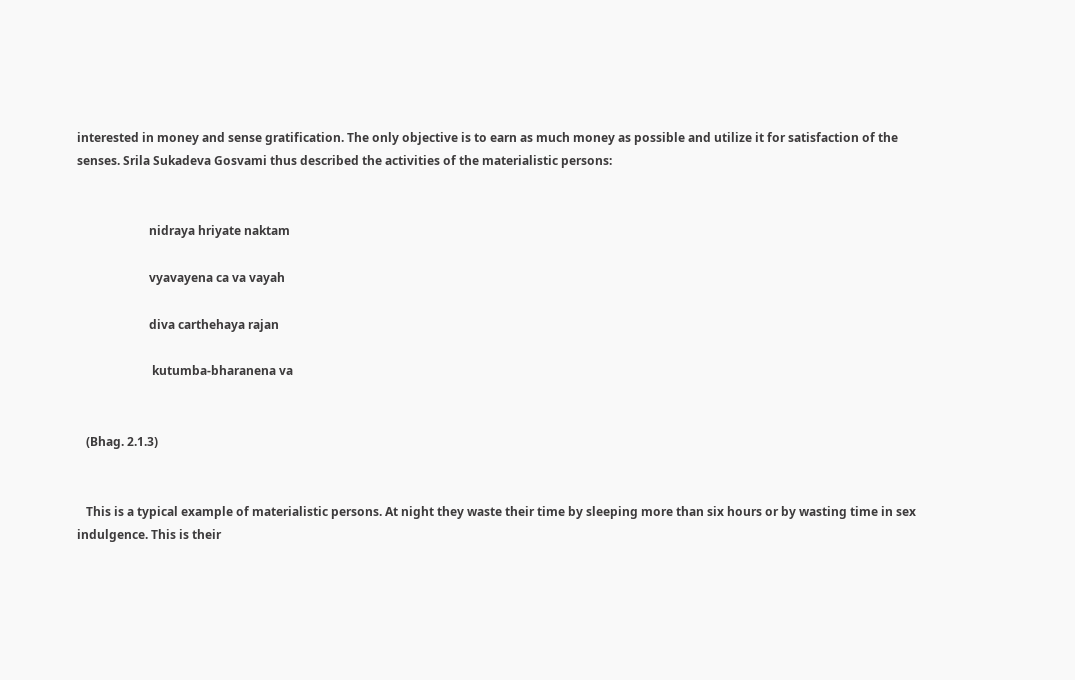interested in money and sense gratification. The only objective is to earn as much money as possible and utilize it for satisfaction of the senses. Srila Sukadeva Gosvami thus described the activities of the materialistic persons:


                        nidraya hriyate naktam

                        vyavayena ca va vayah

                        diva carthehaya rajan

                         kutumba-bharanena va


   (Bhag. 2.1.3)


   This is a typical example of materialistic persons. At night they waste their time by sleeping more than six hours or by wasting time in sex indulgence. This is their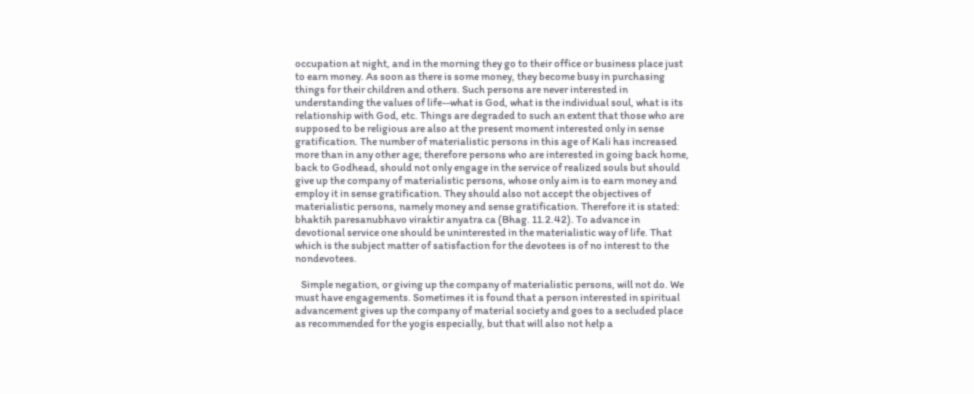occupation at night, and in the morning they go to their office or business place just to earn money. As soon as there is some money, they become busy in purchasing things for their children and others. Such persons are never interested in understanding the values of life--what is God, what is the individual soul, what is its relationship with God, etc. Things are degraded to such an extent that those who are supposed to be religious are also at the present moment interested only in sense gratification. The number of materialistic persons in this age of Kali has increased more than in any other age; therefore persons who are interested in going back home, back to Godhead, should not only engage in the service of realized souls but should give up the company of materialistic persons, whose only aim is to earn money and employ it in sense gratification. They should also not accept the objectives of materialistic persons, namely money and sense gratification. Therefore it is stated: bhaktih paresanubhavo viraktir anyatra ca (Bhag. 11.2.42). To advance in devotional service one should be uninterested in the materialistic way of life. That which is the subject matter of satisfaction for the devotees is of no interest to the nondevotees.

   Simple negation, or giving up the company of materialistic persons, will not do. We must have engagements. Sometimes it is found that a person interested in spiritual advancement gives up the company of material society and goes to a secluded place as recommended for the yogis especially, but that will also not help a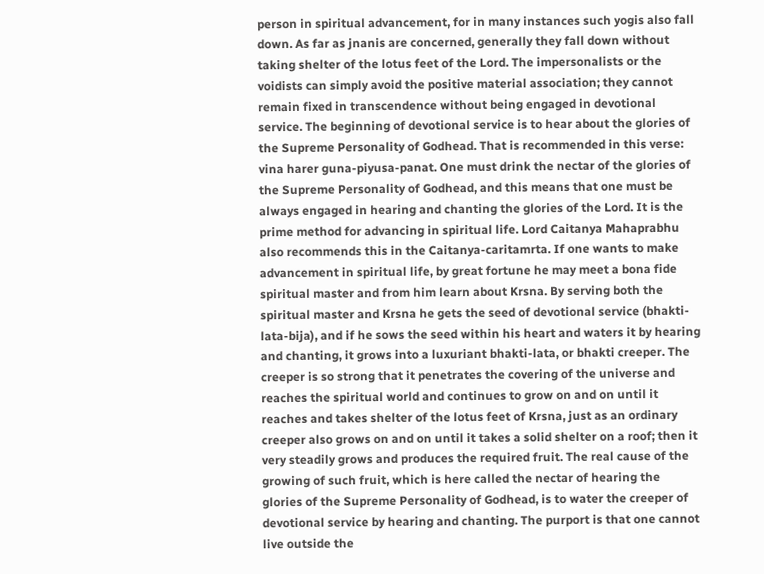person in spiritual advancement, for in many instances such yogis also fall down. As far as jnanis are concerned, generally they fall down without taking shelter of the lotus feet of the Lord. The impersonalists or the voidists can simply avoid the positive material association; they cannot remain fixed in transcendence without being engaged in devotional service. The beginning of devotional service is to hear about the glories of the Supreme Personality of Godhead. That is recommended in this verse: vina harer guna-piyusa-panat. One must drink the nectar of the glories of the Supreme Personality of Godhead, and this means that one must be always engaged in hearing and chanting the glories of the Lord. It is the prime method for advancing in spiritual life. Lord Caitanya Mahaprabhu also recommends this in the Caitanya-caritamrta. If one wants to make advancement in spiritual life, by great fortune he may meet a bona fide spiritual master and from him learn about Krsna. By serving both the spiritual master and Krsna he gets the seed of devotional service (bhakti-lata-bija), and if he sows the seed within his heart and waters it by hearing and chanting, it grows into a luxuriant bhakti-lata, or bhakti creeper. The creeper is so strong that it penetrates the covering of the universe and reaches the spiritual world and continues to grow on and on until it reaches and takes shelter of the lotus feet of Krsna, just as an ordinary creeper also grows on and on until it takes a solid shelter on a roof; then it very steadily grows and produces the required fruit. The real cause of the growing of such fruit, which is here called the nectar of hearing the glories of the Supreme Personality of Godhead, is to water the creeper of devotional service by hearing and chanting. The purport is that one cannot live outside the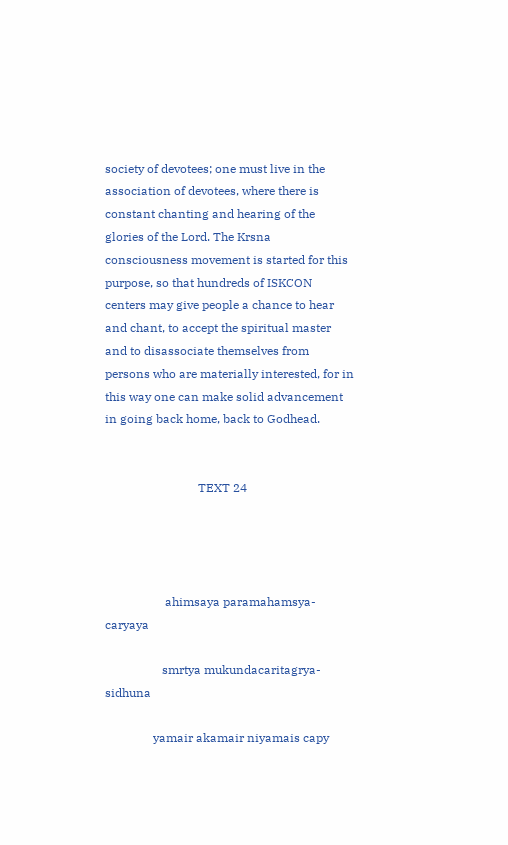society of devotees; one must live in the association of devotees, where there is constant chanting and hearing of the glories of the Lord. The Krsna consciousness movement is started for this purpose, so that hundreds of ISKCON centers may give people a chance to hear and chant, to accept the spiritual master and to disassociate themselves from persons who are materially interested, for in this way one can make solid advancement in going back home, back to Godhead.


                               TEXT 24




                    ahimsaya paramahamsya-caryaya

                   smrtya mukundacaritagrya-sidhuna

                yamair akamair niyamais capy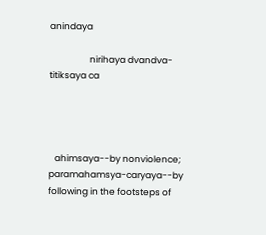anindaya

                    nirihaya dvandva-titiksaya ca




   ahimsaya--by nonviolence; paramahamsya-caryaya--by following in the footsteps of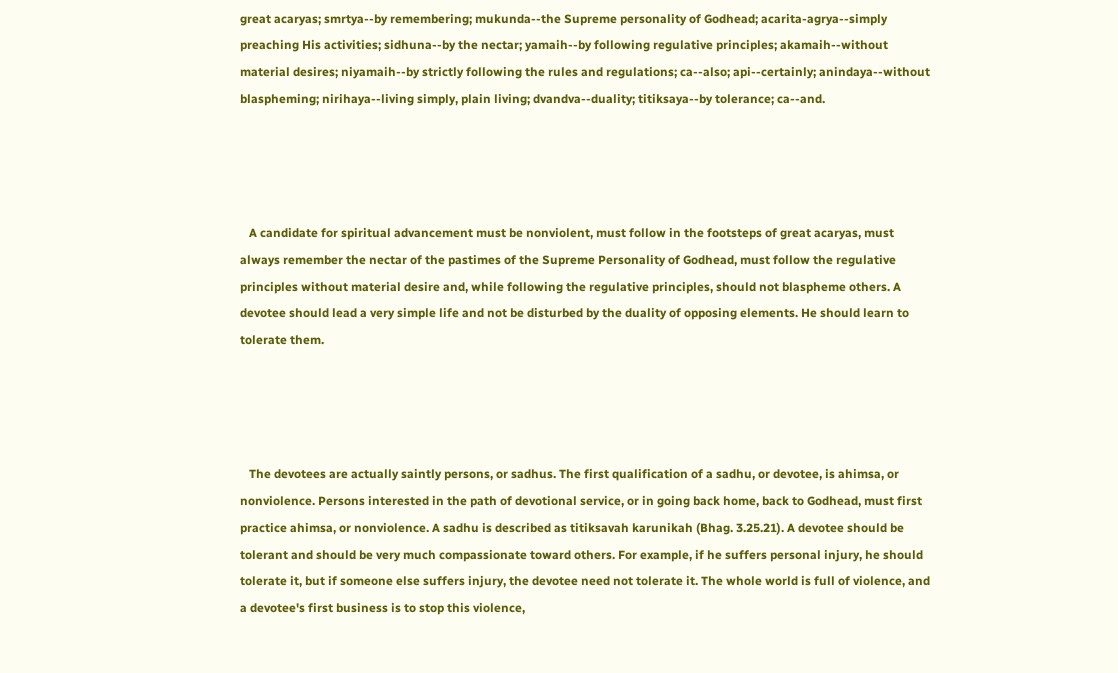great acaryas; smrtya--by remembering; mukunda--the Supreme personality of Godhead; acarita-agrya--simply preaching His activities; sidhuna--by the nectar; yamaih--by following regulative principles; akamaih--without material desires; niyamaih--by strictly following the rules and regulations; ca--also; api--certainly; anindaya--without blaspheming; nirihaya--living simply, plain living; dvandva--duality; titiksaya--by tolerance; ca--and.




   A candidate for spiritual advancement must be nonviolent, must follow in the footsteps of great acaryas, must always remember the nectar of the pastimes of the Supreme Personality of Godhead, must follow the regulative principles without material desire and, while following the regulative principles, should not blaspheme others. A devotee should lead a very simple life and not be disturbed by the duality of opposing elements. He should learn to tolerate them.




   The devotees are actually saintly persons, or sadhus. The first qualification of a sadhu, or devotee, is ahimsa, or nonviolence. Persons interested in the path of devotional service, or in going back home, back to Godhead, must first practice ahimsa, or nonviolence. A sadhu is described as titiksavah karunikah (Bhag. 3.25.21). A devotee should be tolerant and should be very much compassionate toward others. For example, if he suffers personal injury, he should tolerate it, but if someone else suffers injury, the devotee need not tolerate it. The whole world is full of violence, and a devotee's first business is to stop this violence,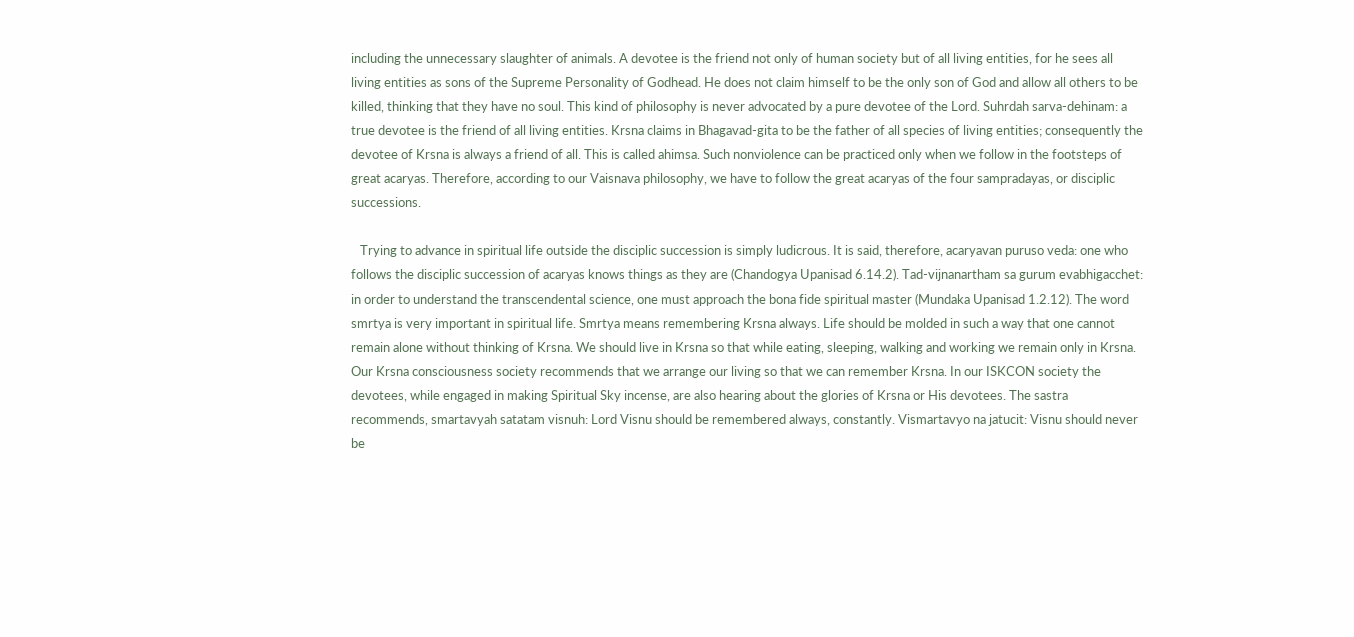including the unnecessary slaughter of animals. A devotee is the friend not only of human society but of all living entities, for he sees all living entities as sons of the Supreme Personality of Godhead. He does not claim himself to be the only son of God and allow all others to be killed, thinking that they have no soul. This kind of philosophy is never advocated by a pure devotee of the Lord. Suhrdah sarva-dehinam: a true devotee is the friend of all living entities. Krsna claims in Bhagavad-gita to be the father of all species of living entities; consequently the devotee of Krsna is always a friend of all. This is called ahimsa. Such nonviolence can be practiced only when we follow in the footsteps of great acaryas. Therefore, according to our Vaisnava philosophy, we have to follow the great acaryas of the four sampradayas, or disciplic successions.

   Trying to advance in spiritual life outside the disciplic succession is simply ludicrous. It is said, therefore, acaryavan puruso veda: one who follows the disciplic succession of acaryas knows things as they are (Chandogya Upanisad 6.14.2). Tad-vijnanartham sa gurum evabhigacchet: in order to understand the transcendental science, one must approach the bona fide spiritual master (Mundaka Upanisad 1.2.12). The word smrtya is very important in spiritual life. Smrtya means remembering Krsna always. Life should be molded in such a way that one cannot remain alone without thinking of Krsna. We should live in Krsna so that while eating, sleeping, walking and working we remain only in Krsna. Our Krsna consciousness society recommends that we arrange our living so that we can remember Krsna. In our ISKCON society the devotees, while engaged in making Spiritual Sky incense, are also hearing about the glories of Krsna or His devotees. The sastra recommends, smartavyah satatam visnuh: Lord Visnu should be remembered always, constantly. Vismartavyo na jatucit: Visnu should never be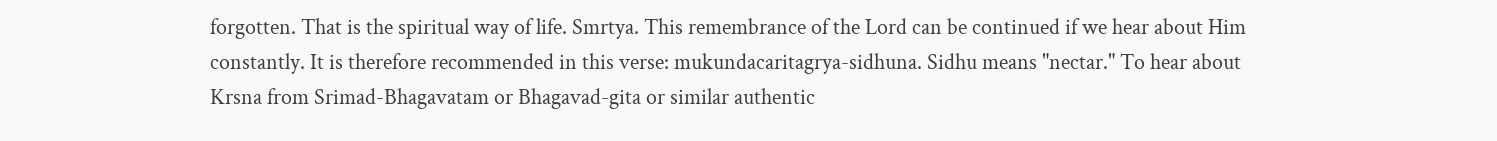forgotten. That is the spiritual way of life. Smrtya. This remembrance of the Lord can be continued if we hear about Him constantly. It is therefore recommended in this verse: mukundacaritagrya-sidhuna. Sidhu means "nectar." To hear about Krsna from Srimad-Bhagavatam or Bhagavad-gita or similar authentic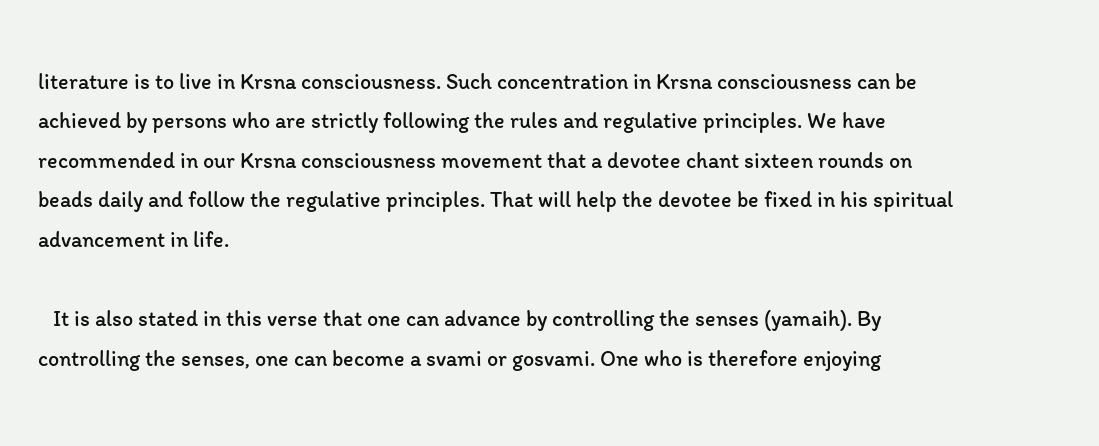literature is to live in Krsna consciousness. Such concentration in Krsna consciousness can be achieved by persons who are strictly following the rules and regulative principles. We have recommended in our Krsna consciousness movement that a devotee chant sixteen rounds on beads daily and follow the regulative principles. That will help the devotee be fixed in his spiritual advancement in life.

   It is also stated in this verse that one can advance by controlling the senses (yamaih). By controlling the senses, one can become a svami or gosvami. One who is therefore enjoying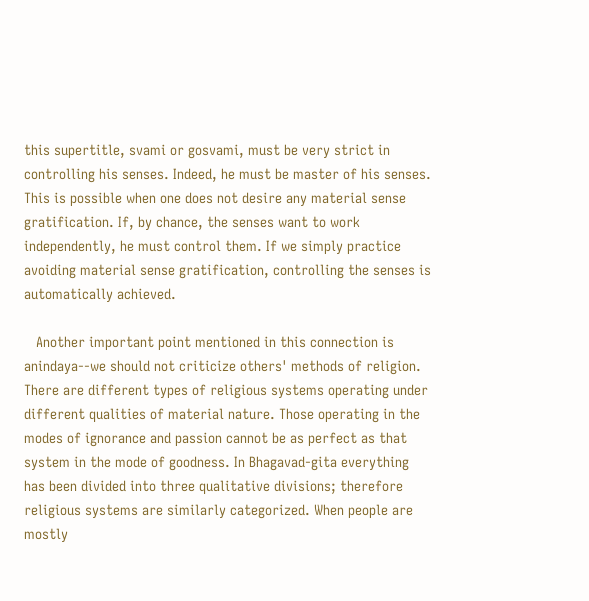this supertitle, svami or gosvami, must be very strict in controlling his senses. Indeed, he must be master of his senses. This is possible when one does not desire any material sense gratification. If, by chance, the senses want to work independently, he must control them. If we simply practice avoiding material sense gratification, controlling the senses is automatically achieved.

   Another important point mentioned in this connection is anindaya--we should not criticize others' methods of religion. There are different types of religious systems operating under different qualities of material nature. Those operating in the modes of ignorance and passion cannot be as perfect as that system in the mode of goodness. In Bhagavad-gita everything has been divided into three qualitative divisions; therefore religious systems are similarly categorized. When people are mostly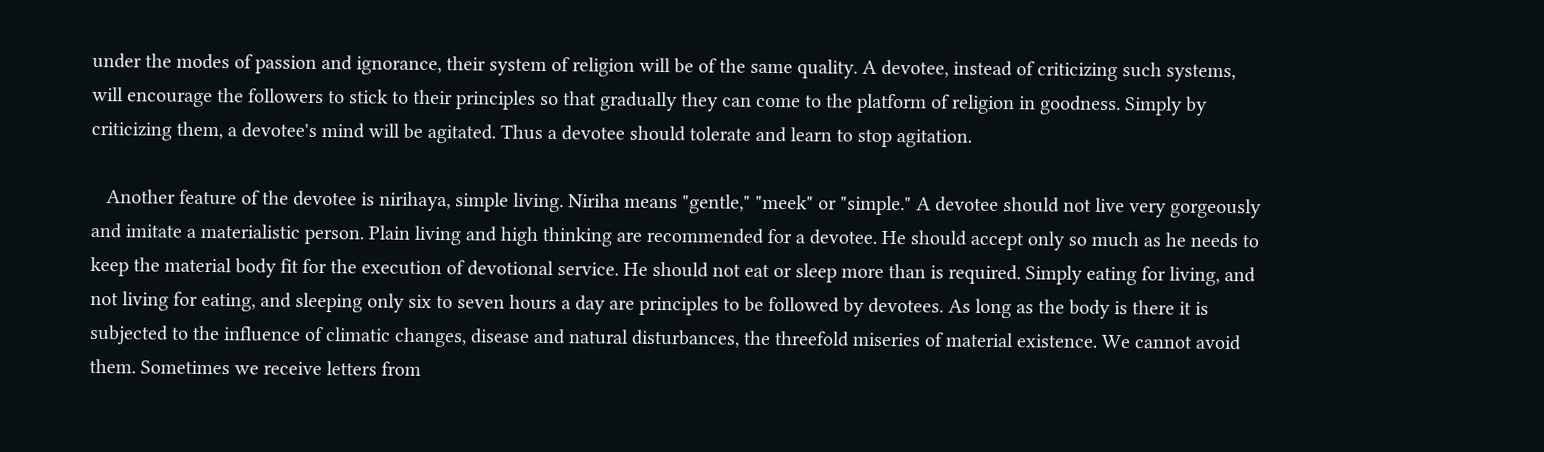under the modes of passion and ignorance, their system of religion will be of the same quality. A devotee, instead of criticizing such systems, will encourage the followers to stick to their principles so that gradually they can come to the platform of religion in goodness. Simply by criticizing them, a devotee's mind will be agitated. Thus a devotee should tolerate and learn to stop agitation.

   Another feature of the devotee is nirihaya, simple living. Niriha means "gentle," "meek" or "simple." A devotee should not live very gorgeously and imitate a materialistic person. Plain living and high thinking are recommended for a devotee. He should accept only so much as he needs to keep the material body fit for the execution of devotional service. He should not eat or sleep more than is required. Simply eating for living, and not living for eating, and sleeping only six to seven hours a day are principles to be followed by devotees. As long as the body is there it is subjected to the influence of climatic changes, disease and natural disturbances, the threefold miseries of material existence. We cannot avoid them. Sometimes we receive letters from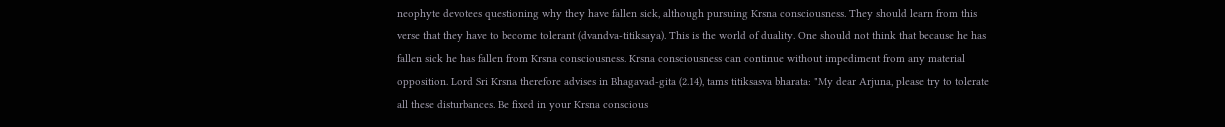neophyte devotees questioning why they have fallen sick, although pursuing Krsna consciousness. They should learn from this verse that they have to become tolerant (dvandva-titiksaya). This is the world of duality. One should not think that because he has fallen sick he has fallen from Krsna consciousness. Krsna consciousness can continue without impediment from any material opposition. Lord Sri Krsna therefore advises in Bhagavad-gita (2.14), tams titiksasva bharata: "My dear Arjuna, please try to tolerate all these disturbances. Be fixed in your Krsna conscious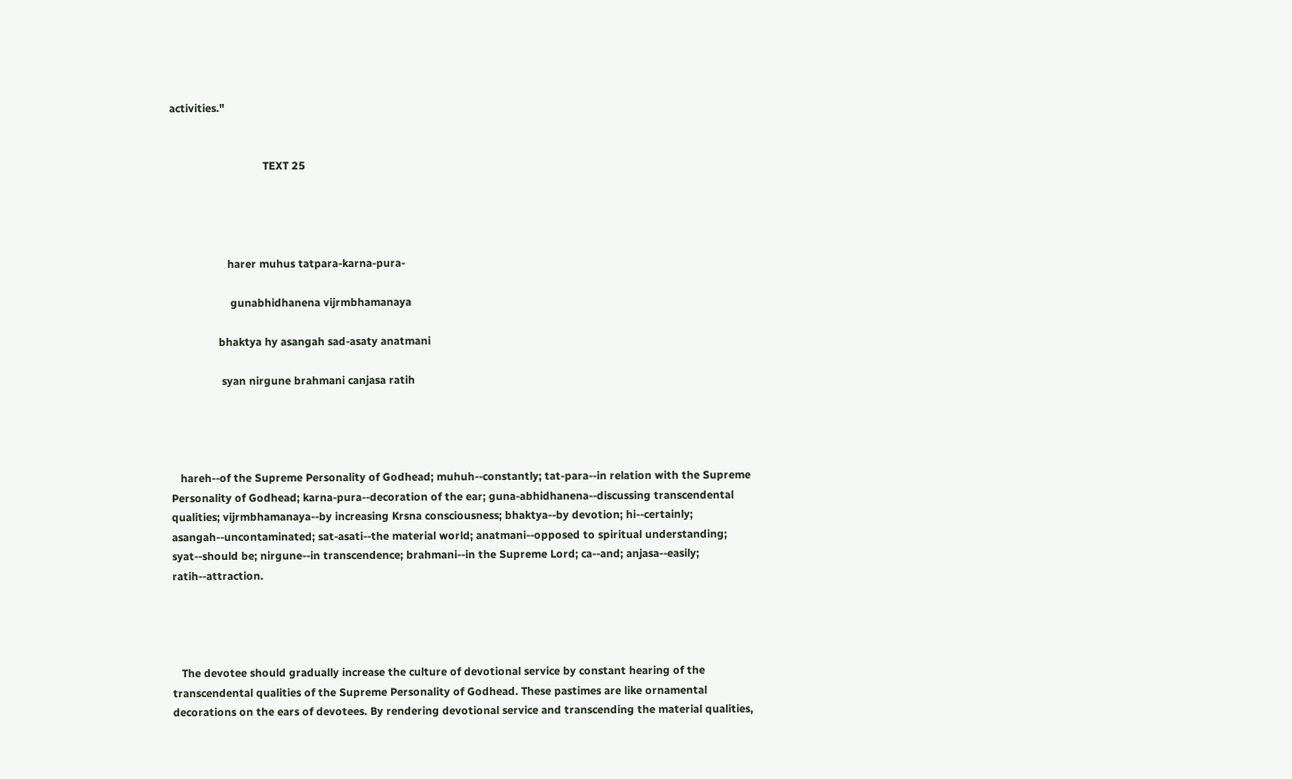activities."


                               TEXT 25




                   harer muhus tatpara-karna-pura-

                    gunabhidhanena vijrmbhamanaya

                bhaktya hy asangah sad-asaty anatmani

                 syan nirgune brahmani canjasa ratih




   hareh--of the Supreme Personality of Godhead; muhuh--constantly; tat-para--in relation with the Supreme Personality of Godhead; karna-pura--decoration of the ear; guna-abhidhanena--discussing transcendental qualities; vijrmbhamanaya--by increasing Krsna consciousness; bhaktya--by devotion; hi--certainly; asangah--uncontaminated; sat-asati--the material world; anatmani--opposed to spiritual understanding; syat--should be; nirgune--in transcendence; brahmani--in the Supreme Lord; ca--and; anjasa--easily; ratih--attraction.




   The devotee should gradually increase the culture of devotional service by constant hearing of the transcendental qualities of the Supreme Personality of Godhead. These pastimes are like ornamental decorations on the ears of devotees. By rendering devotional service and transcending the material qualities,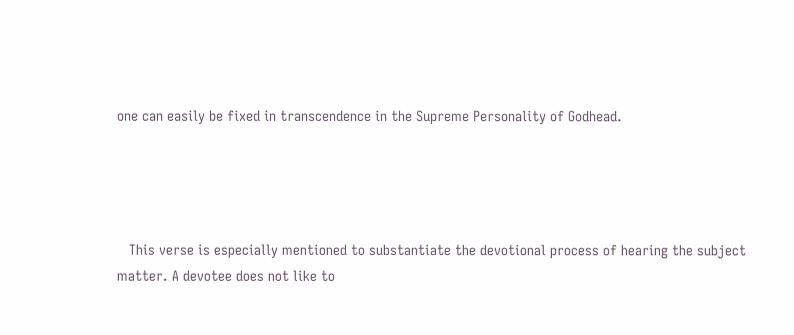one can easily be fixed in transcendence in the Supreme Personality of Godhead.




   This verse is especially mentioned to substantiate the devotional process of hearing the subject matter. A devotee does not like to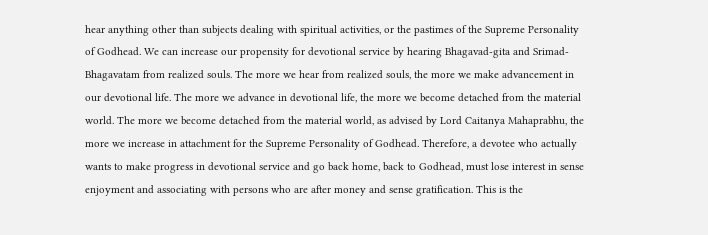hear anything other than subjects dealing with spiritual activities, or the pastimes of the Supreme Personality of Godhead. We can increase our propensity for devotional service by hearing Bhagavad-gita and Srimad-Bhagavatam from realized souls. The more we hear from realized souls, the more we make advancement in our devotional life. The more we advance in devotional life, the more we become detached from the material world. The more we become detached from the material world, as advised by Lord Caitanya Mahaprabhu, the more we increase in attachment for the Supreme Personality of Godhead. Therefore, a devotee who actually wants to make progress in devotional service and go back home, back to Godhead, must lose interest in sense enjoyment and associating with persons who are after money and sense gratification. This is the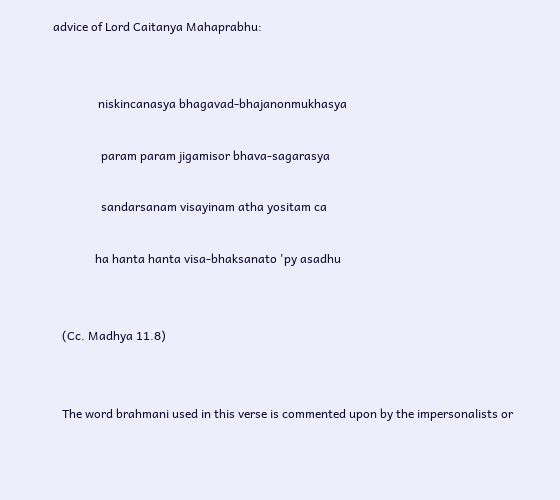advice of Lord Caitanya Mahaprabhu:


               niskincanasya bhagavad-bhajanonmukhasya

                param param jigamisor bhava-sagarasya

                sandarsanam visayinam atha yositam ca

              ha hanta hanta visa-bhaksanato 'py asadhu


   (Cc. Madhya 11.8)


   The word brahmani used in this verse is commented upon by the impersonalists or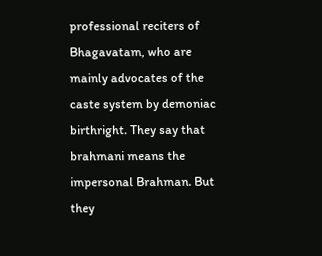professional reciters of Bhagavatam, who are mainly advocates of the caste system by demoniac birthright. They say that brahmani means the impersonal Brahman. But they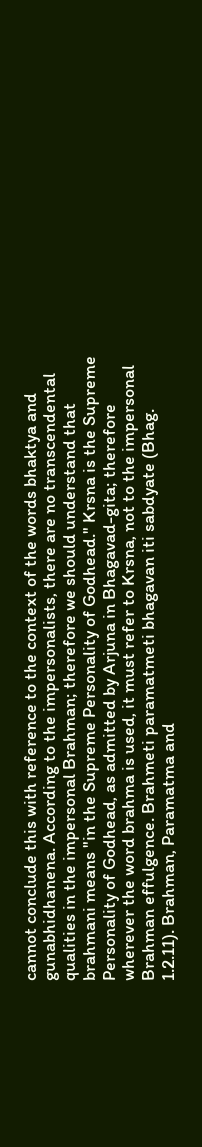cannot conclude this with reference to the context of the words bhaktya and gunabhidhanena. According to the impersonalists, there are no transcendental qualities in the impersonal Brahman; therefore we should understand that brahmani means "in the Supreme Personality of Godhead." Krsna is the Supreme Personality of Godhead, as admitted by Arjuna in Bhagavad-gita; therefore wherever the word brahma is used, it must refer to Krsna, not to the impersonal Brahman effulgence. Brahmeti paramatmeti bhagavan iti sabdyate (Bhag. 1.2.11). Brahman, Paramatma and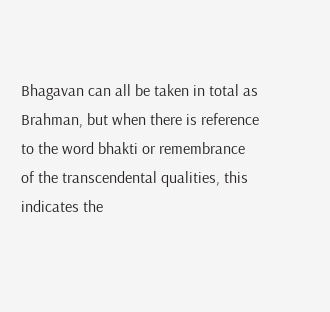Bhagavan can all be taken in total as Brahman, but when there is reference to the word bhakti or remembrance of the transcendental qualities, this indicates the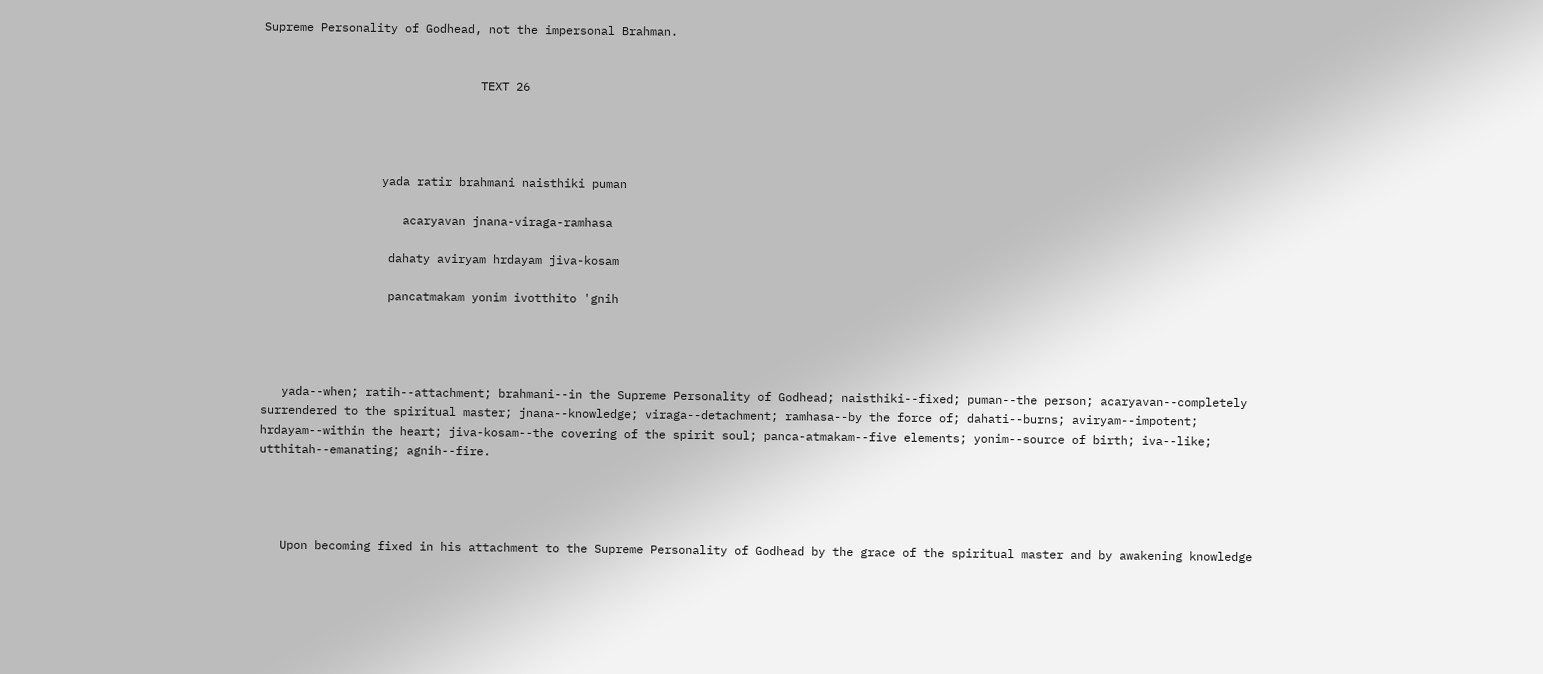Supreme Personality of Godhead, not the impersonal Brahman.


                               TEXT 26




                 yada ratir brahmani naisthiki puman

                    acaryavan jnana-viraga-ramhasa

                  dahaty aviryam hrdayam jiva-kosam

                  pancatmakam yonim ivotthito 'gnih




   yada--when; ratih--attachment; brahmani--in the Supreme Personality of Godhead; naisthiki--fixed; puman--the person; acaryavan--completely surrendered to the spiritual master; jnana--knowledge; viraga--detachment; ramhasa--by the force of; dahati--burns; aviryam--impotent; hrdayam--within the heart; jiva-kosam--the covering of the spirit soul; panca-atmakam--five elements; yonim--source of birth; iva--like; utthitah--emanating; agnih--fire.




   Upon becoming fixed in his attachment to the Supreme Personality of Godhead by the grace of the spiritual master and by awakening knowledge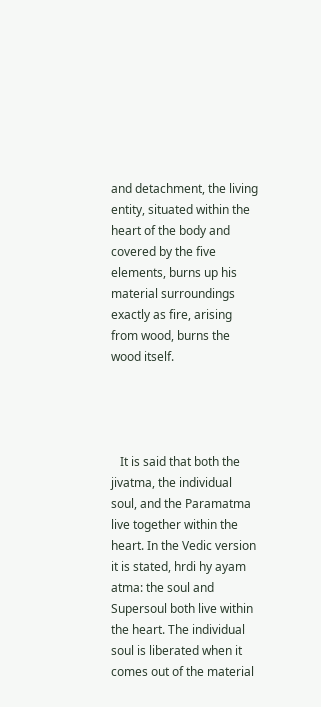and detachment, the living entity, situated within the heart of the body and covered by the five elements, burns up his material surroundings exactly as fire, arising from wood, burns the wood itself.




   It is said that both the jivatma, the individual soul, and the Paramatma live together within the heart. In the Vedic version it is stated, hrdi hy ayam atma: the soul and Supersoul both live within the heart. The individual soul is liberated when it comes out of the material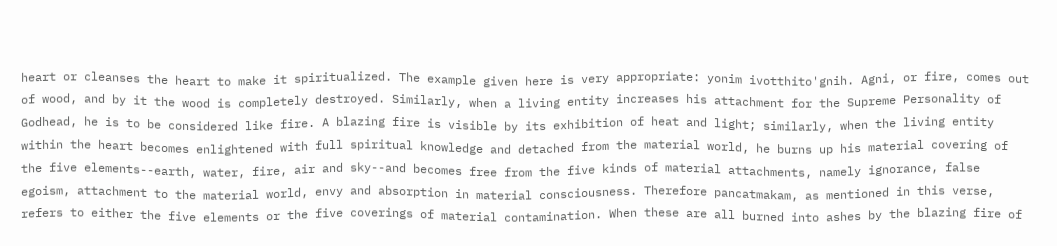heart or cleanses the heart to make it spiritualized. The example given here is very appropriate: yonim ivotthito'gnih. Agni, or fire, comes out of wood, and by it the wood is completely destroyed. Similarly, when a living entity increases his attachment for the Supreme Personality of Godhead, he is to be considered like fire. A blazing fire is visible by its exhibition of heat and light; similarly, when the living entity within the heart becomes enlightened with full spiritual knowledge and detached from the material world, he burns up his material covering of the five elements--earth, water, fire, air and sky--and becomes free from the five kinds of material attachments, namely ignorance, false egoism, attachment to the material world, envy and absorption in material consciousness. Therefore pancatmakam, as mentioned in this verse, refers to either the five elements or the five coverings of material contamination. When these are all burned into ashes by the blazing fire of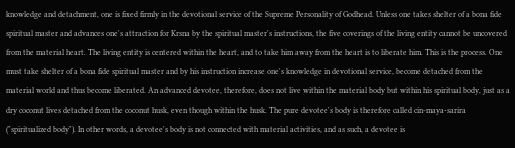knowledge and detachment, one is fixed firmly in the devotional service of the Supreme Personality of Godhead. Unless one takes shelter of a bona fide spiritual master and advances one's attraction for Krsna by the spiritual master's instructions, the five coverings of the living entity cannot be uncovered from the material heart. The living entity is centered within the heart, and to take him away from the heart is to liberate him. This is the process. One must take shelter of a bona fide spiritual master and by his instruction increase one's knowledge in devotional service, become detached from the material world and thus become liberated. An advanced devotee, therefore, does not live within the material body but within his spiritual body, just as a dry coconut lives detached from the coconut husk, even though within the husk. The pure devotee's body is therefore called cin-maya-sarira ("spiritualized body"). In other words, a devotee's body is not connected with material activities, and as such, a devotee is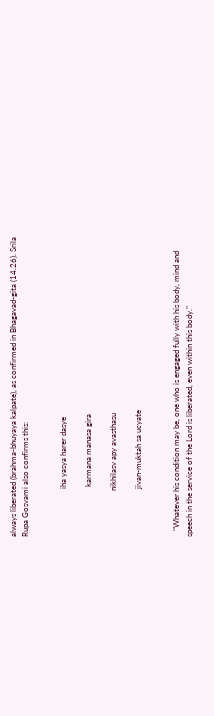always liberated (brahma-bhuyaya kalpate), as confirmed in Bhagavad-gita (14.26). Srila Rupa Gosvami also confirms this:


                        iha yasya harer dasye

                         karmana manasa gira

                       nikhilasv apy avasthasu

                        jivan-muktah sa ucyate


   "Whatever his condition may be, one who is engaged fully with his body, mind and speech in the service of the Lord is liberated, even within this body."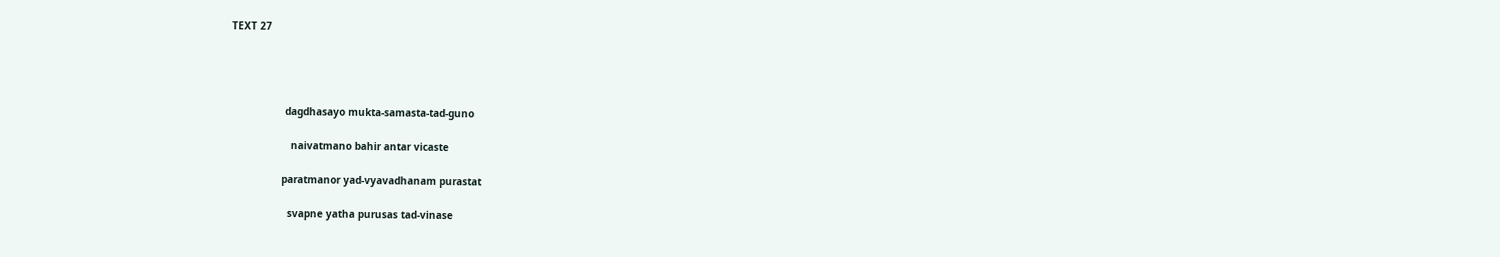TEXT 27




                  dagdhasayo mukta-samasta-tad-guno

                    naivatmano bahir antar vicaste

                 paratmanor yad-vyavadhanam purastat

                   svapne yatha purusas tad-vinase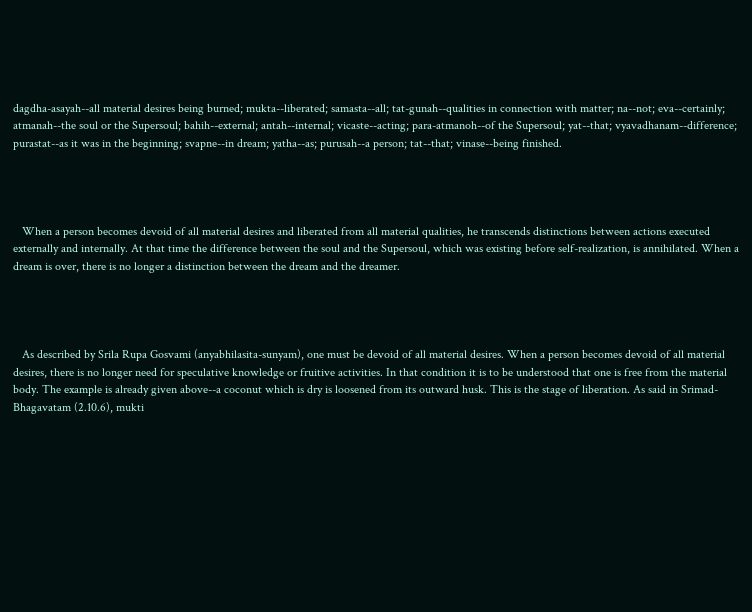dagdha-asayah--all material desires being burned; mukta--liberated; samasta--all; tat-gunah--qualities in connection with matter; na--not; eva--certainly; atmanah--the soul or the Supersoul; bahih--external; antah--internal; vicaste--acting; para-atmanoh--of the Supersoul; yat--that; vyavadhanam--difference; purastat--as it was in the beginning; svapne--in dream; yatha--as; purusah--a person; tat--that; vinase--being finished.




   When a person becomes devoid of all material desires and liberated from all material qualities, he transcends distinctions between actions executed externally and internally. At that time the difference between the soul and the Supersoul, which was existing before self-realization, is annihilated. When a dream is over, there is no longer a distinction between the dream and the dreamer.




   As described by Srila Rupa Gosvami (anyabhilasita-sunyam), one must be devoid of all material desires. When a person becomes devoid of all material desires, there is no longer need for speculative knowledge or fruitive activities. In that condition it is to be understood that one is free from the material body. The example is already given above--a coconut which is dry is loosened from its outward husk. This is the stage of liberation. As said in Srimad-Bhagavatam (2.10.6), mukti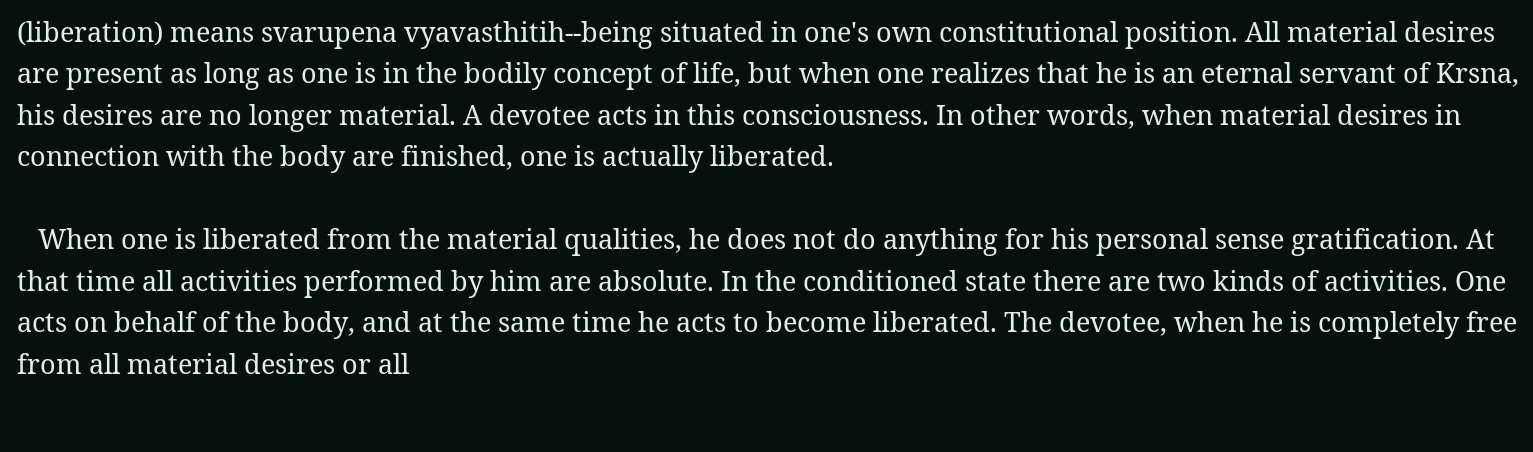(liberation) means svarupena vyavasthitih--being situated in one's own constitutional position. All material desires are present as long as one is in the bodily concept of life, but when one realizes that he is an eternal servant of Krsna, his desires are no longer material. A devotee acts in this consciousness. In other words, when material desires in connection with the body are finished, one is actually liberated.

   When one is liberated from the material qualities, he does not do anything for his personal sense gratification. At that time all activities performed by him are absolute. In the conditioned state there are two kinds of activities. One acts on behalf of the body, and at the same time he acts to become liberated. The devotee, when he is completely free from all material desires or all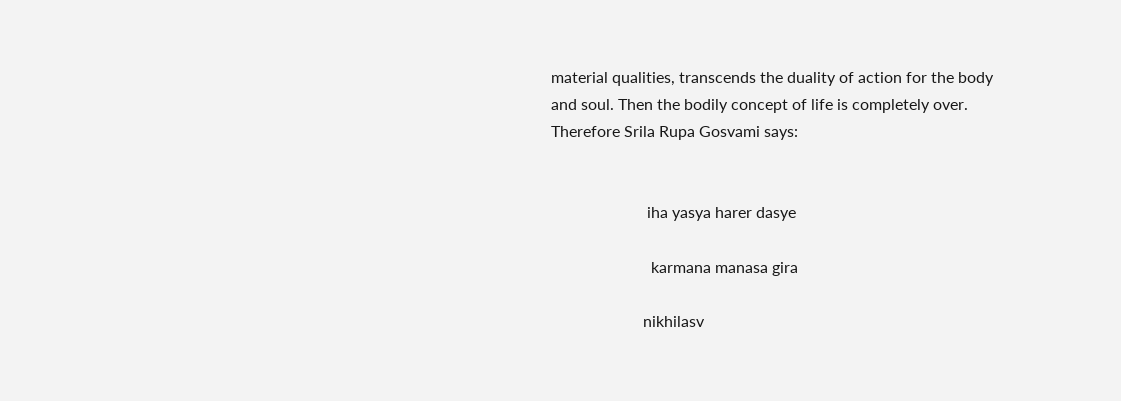material qualities, transcends the duality of action for the body and soul. Then the bodily concept of life is completely over. Therefore Srila Rupa Gosvami says:


                        iha yasya harer dasye

                         karmana manasa gira

                       nikhilasv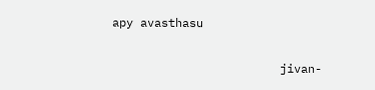apy avasthasu

                        jivan-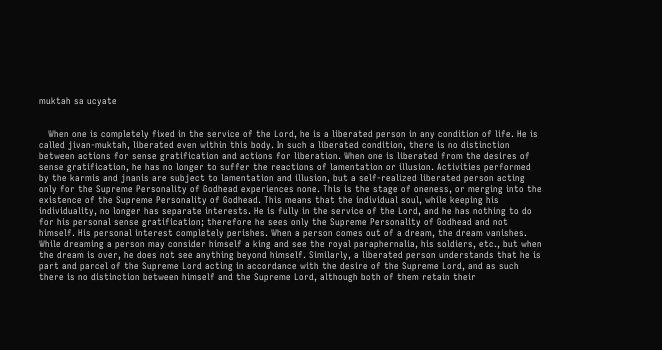muktah sa ucyate


   When one is completely fixed in the service of the Lord, he is a liberated person in any condition of life. He is called jivan-muktah, liberated even within this body. In such a liberated condition, there is no distinction between actions for sense gratification and actions for liberation. When one is liberated from the desires of sense gratification, he has no longer to suffer the reactions of lamentation or illusion. Activities performed by the karmis and jnanis are subject to lamentation and illusion, but a self-realized liberated person acting only for the Supreme Personality of Godhead experiences none. This is the stage of oneness, or merging into the existence of the Supreme Personality of Godhead. This means that the individual soul, while keeping his individuality, no longer has separate interests. He is fully in the service of the Lord, and he has nothing to do for his personal sense gratification; therefore he sees only the Supreme Personality of Godhead and not himself. His personal interest completely perishes. When a person comes out of a dream, the dream vanishes. While dreaming a person may consider himself a king and see the royal paraphernalia, his soldiers, etc., but when the dream is over, he does not see anything beyond himself. Similarly, a liberated person understands that he is part and parcel of the Supreme Lord acting in accordance with the desire of the Supreme Lord, and as such there is no distinction between himself and the Supreme Lord, although both of them retain their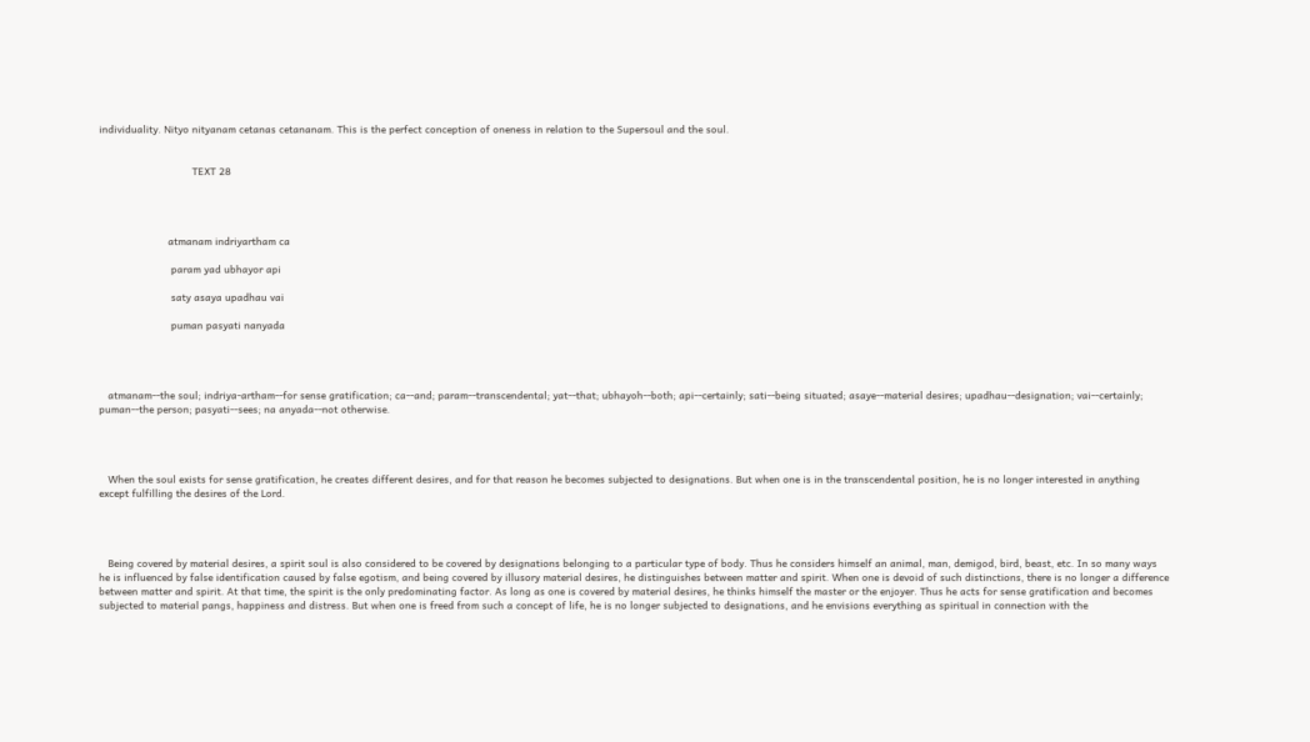individuality. Nityo nityanam cetanas cetananam. This is the perfect conception of oneness in relation to the Supersoul and the soul.


                               TEXT 28




                       atmanam indriyartham ca

                        param yad ubhayor api

                        saty asaya upadhau vai

                        puman pasyati nanyada




   atmanam--the soul; indriya-artham--for sense gratification; ca--and; param--transcendental; yat--that; ubhayoh--both; api--certainly; sati--being situated; asaye--material desires; upadhau--designation; vai--certainly; puman--the person; pasyati--sees; na anyada--not otherwise.




   When the soul exists for sense gratification, he creates different desires, and for that reason he becomes subjected to designations. But when one is in the transcendental position, he is no longer interested in anything except fulfilling the desires of the Lord.




   Being covered by material desires, a spirit soul is also considered to be covered by designations belonging to a particular type of body. Thus he considers himself an animal, man, demigod, bird, beast, etc. In so many ways he is influenced by false identification caused by false egotism, and being covered by illusory material desires, he distinguishes between matter and spirit. When one is devoid of such distinctions, there is no longer a difference between matter and spirit. At that time, the spirit is the only predominating factor. As long as one is covered by material desires, he thinks himself the master or the enjoyer. Thus he acts for sense gratification and becomes subjected to material pangs, happiness and distress. But when one is freed from such a concept of life, he is no longer subjected to designations, and he envisions everything as spiritual in connection with the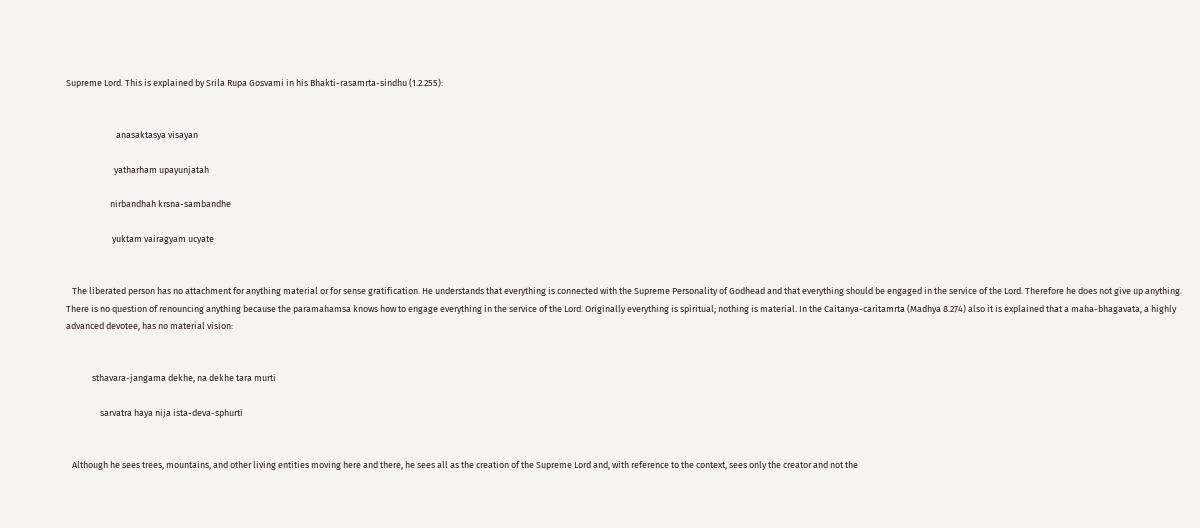Supreme Lord. This is explained by Srila Rupa Gosvami in his Bhakti-rasamrta-sindhu (1.2.255):


                         anasaktasya visayan

                        yatharham upayunjatah

                      nirbandhah krsna-sambandhe

                       yuktam vairagyam ucyate


   The liberated person has no attachment for anything material or for sense gratification. He understands that everything is connected with the Supreme Personality of Godhead and that everything should be engaged in the service of the Lord. Therefore he does not give up anything. There is no question of renouncing anything because the paramahamsa knows how to engage everything in the service of the Lord. Originally everything is spiritual; nothing is material. In the Caitanya-caritamrta (Madhya 8.274) also it is explained that a maha-bhagavata, a highly advanced devotee, has no material vision:


             sthavara-jangama dekhe, na dekhe tara murti

                 sarvatra haya nija ista-deva-sphurti


   Although he sees trees, mountains, and other living entities moving here and there, he sees all as the creation of the Supreme Lord and, with reference to the context, sees only the creator and not the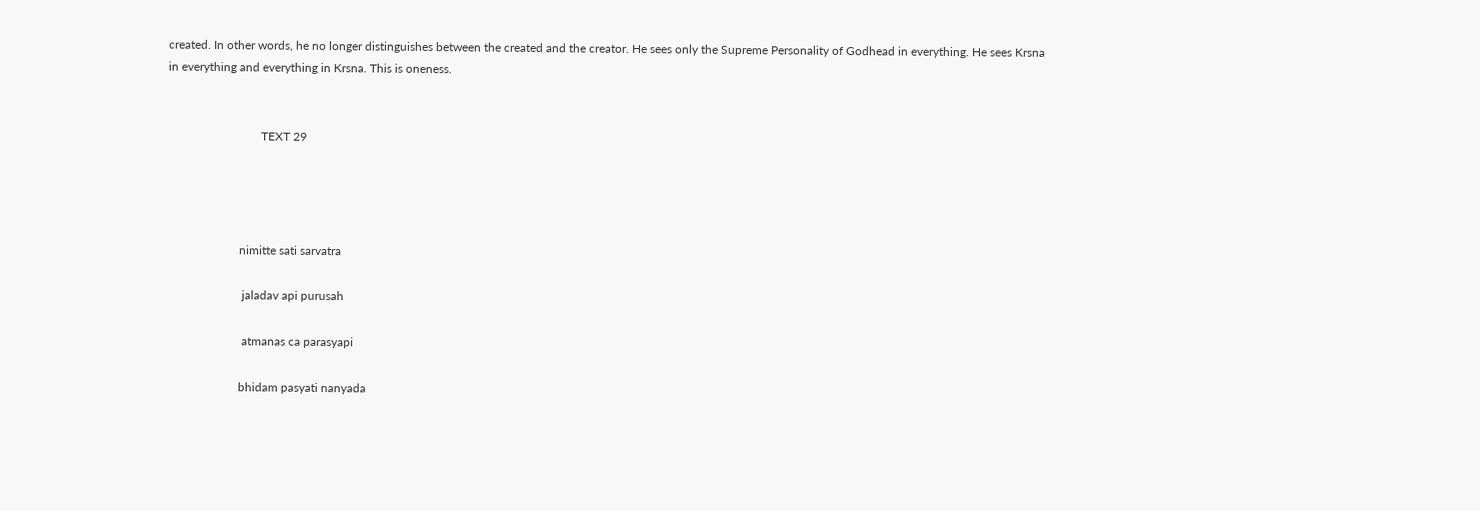created. In other words, he no longer distinguishes between the created and the creator. He sees only the Supreme Personality of Godhead in everything. He sees Krsna in everything and everything in Krsna. This is oneness.


                               TEXT 29




                        nimitte sati sarvatra

                         jaladav api purusah

                         atmanas ca parasyapi

                        bhidam pasyati nanyada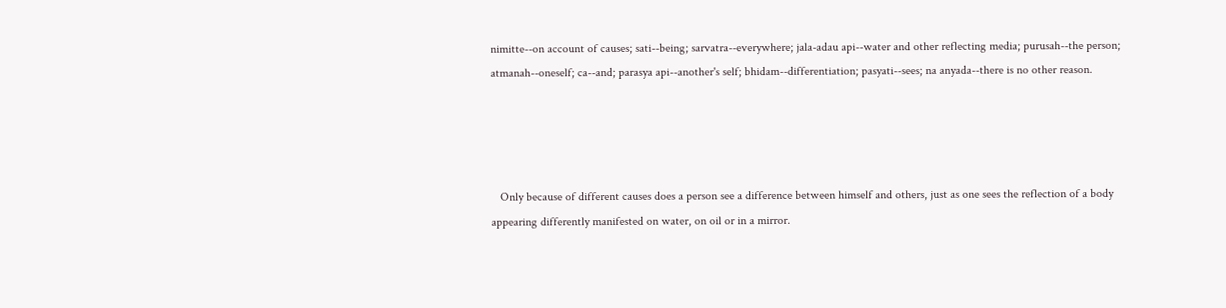nimitte--on account of causes; sati--being; sarvatra--everywhere; jala-adau api--water and other reflecting media; purusah--the person; atmanah--oneself; ca--and; parasya api--another's self; bhidam--differentiation; pasyati--sees; na anyada--there is no other reason.




   Only because of different causes does a person see a difference between himself and others, just as one sees the reflection of a body appearing differently manifested on water, on oil or in a mirror.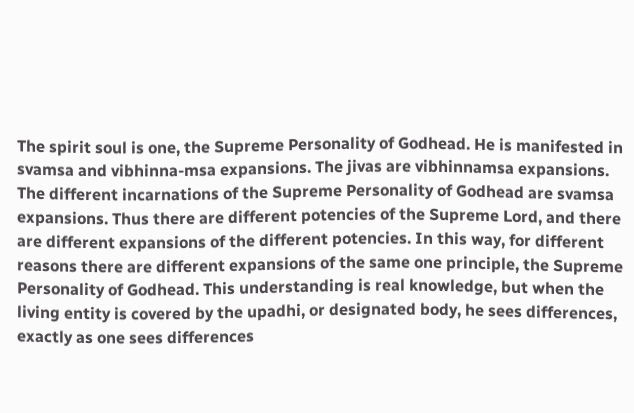The spirit soul is one, the Supreme Personality of Godhead. He is manifested in svamsa and vibhinna-msa expansions. The jivas are vibhinnamsa expansions. The different incarnations of the Supreme Personality of Godhead are svamsa expansions. Thus there are different potencies of the Supreme Lord, and there are different expansions of the different potencies. In this way, for different reasons there are different expansions of the same one principle, the Supreme Personality of Godhead. This understanding is real knowledge, but when the living entity is covered by the upadhi, or designated body, he sees differences, exactly as one sees differences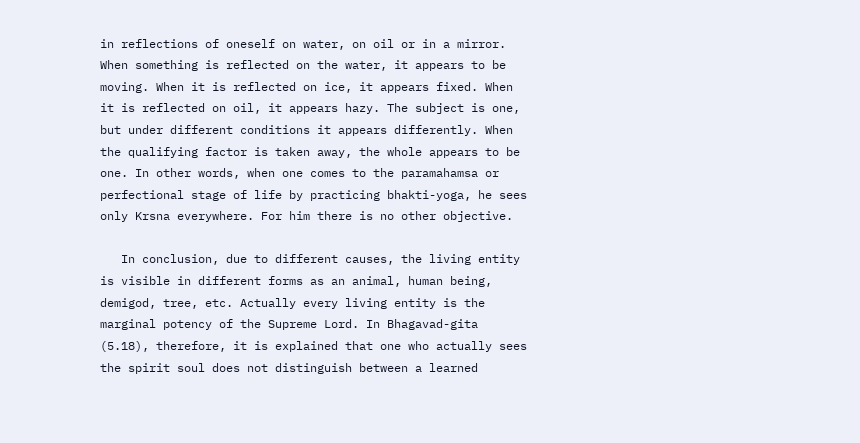in reflections of oneself on water, on oil or in a mirror. When something is reflected on the water, it appears to be moving. When it is reflected on ice, it appears fixed. When it is reflected on oil, it appears hazy. The subject is one, but under different conditions it appears differently. When the qualifying factor is taken away, the whole appears to be one. In other words, when one comes to the paramahamsa or perfectional stage of life by practicing bhakti-yoga, he sees only Krsna everywhere. For him there is no other objective.

   In conclusion, due to different causes, the living entity is visible in different forms as an animal, human being, demigod, tree, etc. Actually every living entity is the marginal potency of the Supreme Lord. In Bhagavad-gita (5.18), therefore, it is explained that one who actually sees the spirit soul does not distinguish between a learned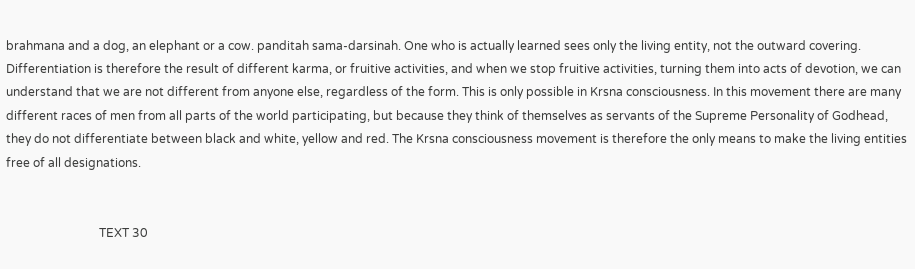brahmana and a dog, an elephant or a cow. panditah sama-darsinah. One who is actually learned sees only the living entity, not the outward covering. Differentiation is therefore the result of different karma, or fruitive activities, and when we stop fruitive activities, turning them into acts of devotion, we can understand that we are not different from anyone else, regardless of the form. This is only possible in Krsna consciousness. In this movement there are many different races of men from all parts of the world participating, but because they think of themselves as servants of the Supreme Personality of Godhead, they do not differentiate between black and white, yellow and red. The Krsna consciousness movement is therefore the only means to make the living entities free of all designations.


                               TEXT 30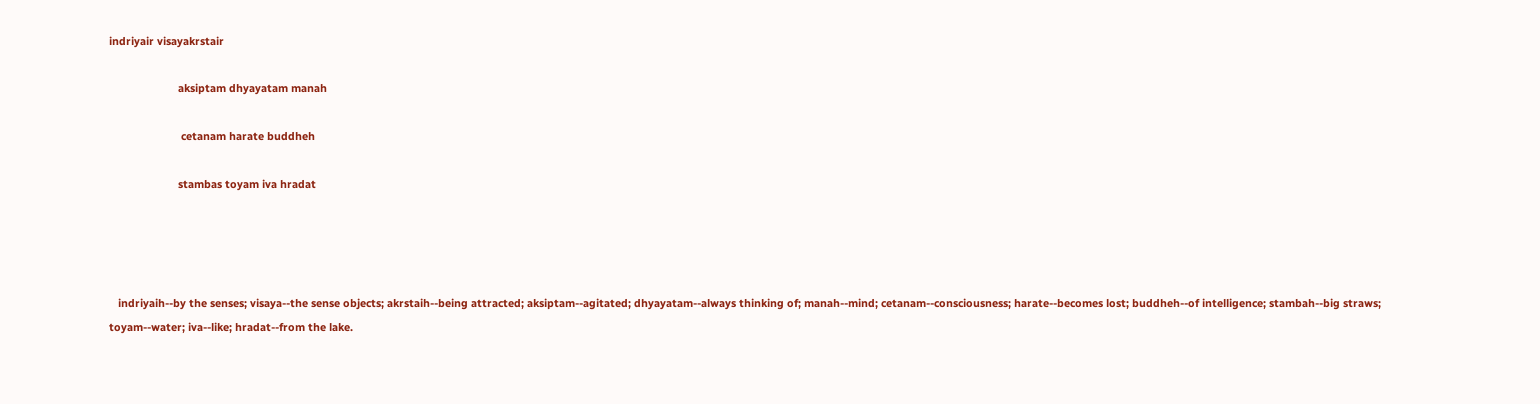indriyair visayakrstair

                       aksiptam dhyayatam manah

                        cetanam harate buddheh

                       stambas toyam iva hradat




   indriyaih--by the senses; visaya--the sense objects; akrstaih--being attracted; aksiptam--agitated; dhyayatam--always thinking of; manah--mind; cetanam--consciousness; harate--becomes lost; buddheh--of intelligence; stambah--big straws; toyam--water; iva--like; hradat--from the lake.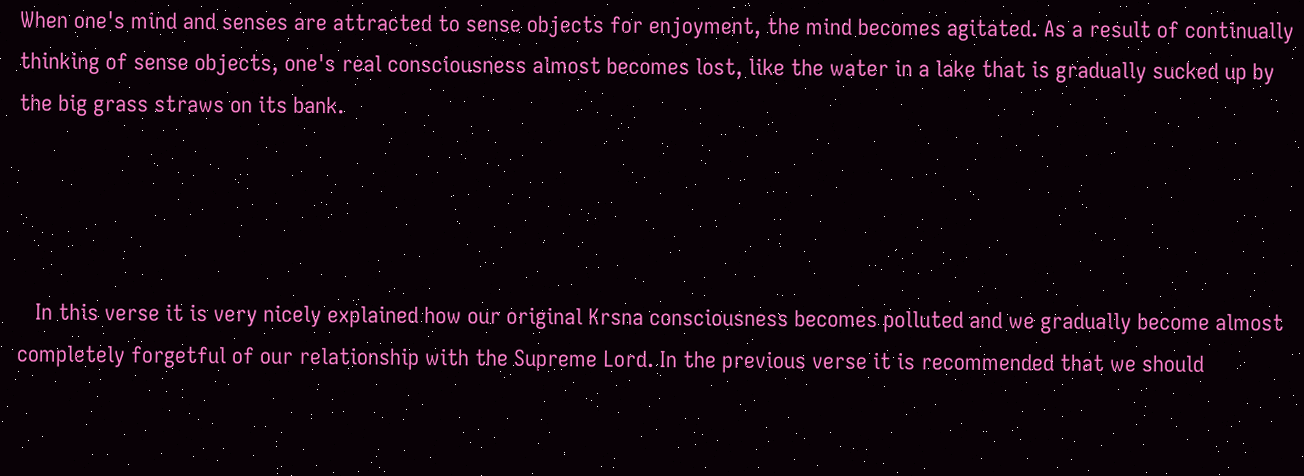When one's mind and senses are attracted to sense objects for enjoyment, the mind becomes agitated. As a result of continually thinking of sense objects, one's real consciousness almost becomes lost, like the water in a lake that is gradually sucked up by the big grass straws on its bank.




   In this verse it is very nicely explained how our original Krsna consciousness becomes polluted and we gradually become almost completely forgetful of our relationship with the Supreme Lord. In the previous verse it is recommended that we should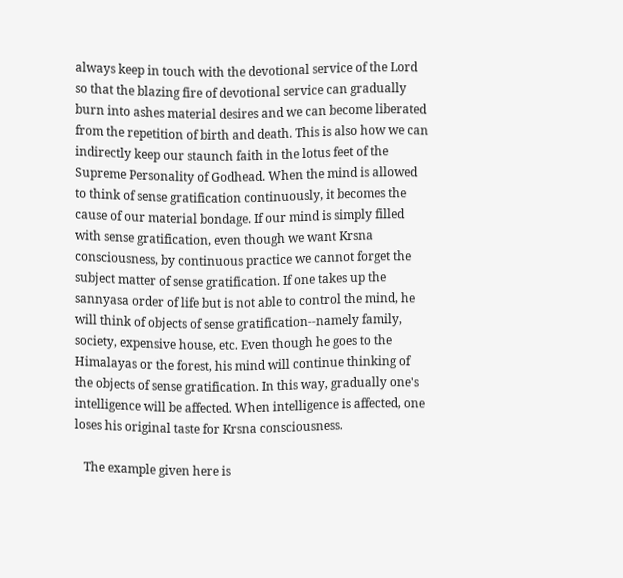always keep in touch with the devotional service of the Lord so that the blazing fire of devotional service can gradually burn into ashes material desires and we can become liberated from the repetition of birth and death. This is also how we can indirectly keep our staunch faith in the lotus feet of the Supreme Personality of Godhead. When the mind is allowed to think of sense gratification continuously, it becomes the cause of our material bondage. If our mind is simply filled with sense gratification, even though we want Krsna consciousness, by continuous practice we cannot forget the subject matter of sense gratification. If one takes up the sannyasa order of life but is not able to control the mind, he will think of objects of sense gratification--namely family, society, expensive house, etc. Even though he goes to the Himalayas or the forest, his mind will continue thinking of the objects of sense gratification. In this way, gradually one's intelligence will be affected. When intelligence is affected, one loses his original taste for Krsna consciousness.

   The example given here is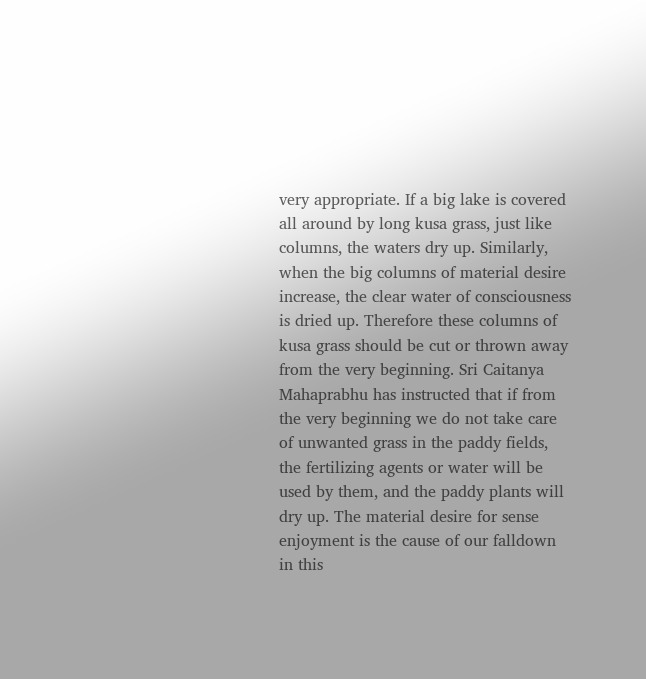very appropriate. If a big lake is covered all around by long kusa grass, just like columns, the waters dry up. Similarly, when the big columns of material desire increase, the clear water of consciousness is dried up. Therefore these columns of kusa grass should be cut or thrown away from the very beginning. Sri Caitanya Mahaprabhu has instructed that if from the very beginning we do not take care of unwanted grass in the paddy fields, the fertilizing agents or water will be used by them, and the paddy plants will dry up. The material desire for sense enjoyment is the cause of our falldown in this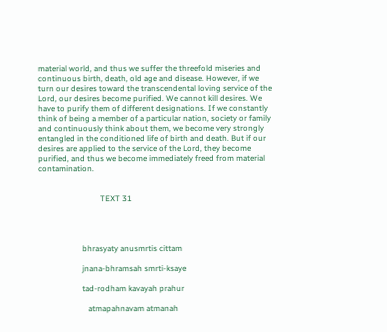material world, and thus we suffer the threefold miseries and continuous birth, death, old age and disease. However, if we turn our desires toward the transcendental loving service of the Lord, our desires become purified. We cannot kill desires. We have to purify them of different designations. If we constantly think of being a member of a particular nation, society or family and continuously think about them, we become very strongly entangled in the conditioned life of birth and death. But if our desires are applied to the service of the Lord, they become purified, and thus we become immediately freed from material contamination.


                               TEXT 31




                      bhrasyaty anusmrtis cittam

                      jnana-bhramsah smrti-ksaye

                      tad-rodham kavayah prahur

                         atmapahnavam atmanah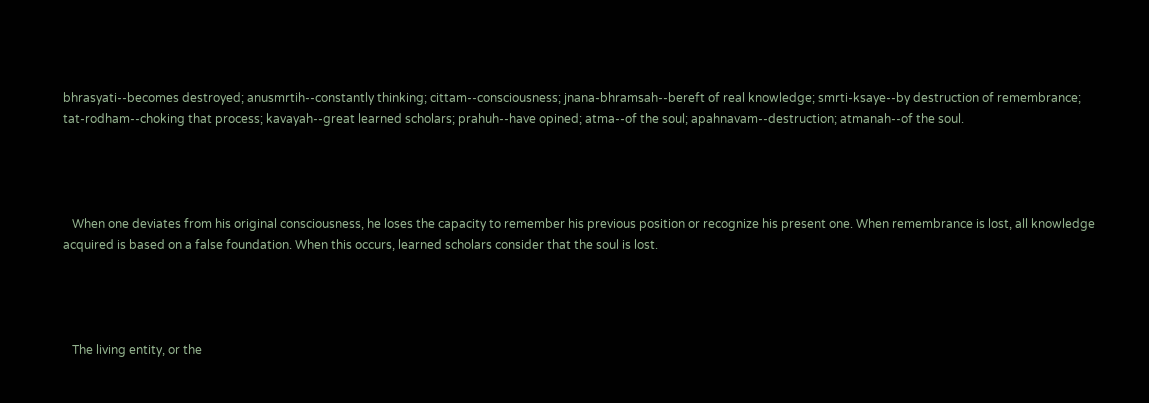bhrasyati--becomes destroyed; anusmrtih--constantly thinking; cittam--consciousness; jnana-bhramsah--bereft of real knowledge; smrti-ksaye--by destruction of remembrance; tat-rodham--choking that process; kavayah--great learned scholars; prahuh--have opined; atma--of the soul; apahnavam--destruction; atmanah--of the soul.




   When one deviates from his original consciousness, he loses the capacity to remember his previous position or recognize his present one. When remembrance is lost, all knowledge acquired is based on a false foundation. When this occurs, learned scholars consider that the soul is lost.




   The living entity, or the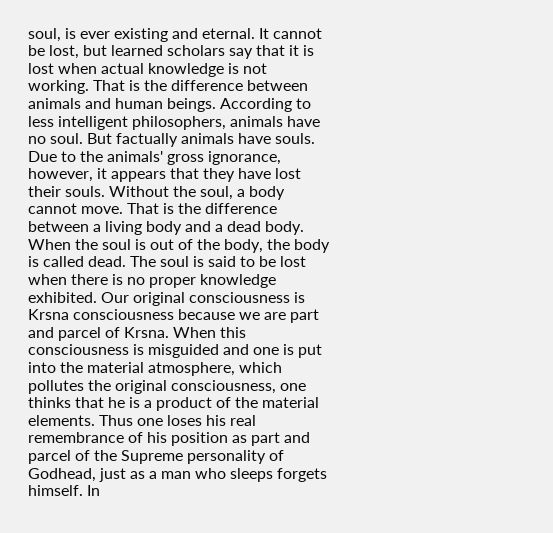soul, is ever existing and eternal. It cannot be lost, but learned scholars say that it is lost when actual knowledge is not working. That is the difference between animals and human beings. According to less intelligent philosophers, animals have no soul. But factually animals have souls. Due to the animals' gross ignorance, however, it appears that they have lost their souls. Without the soul, a body cannot move. That is the difference between a living body and a dead body. When the soul is out of the body, the body is called dead. The soul is said to be lost when there is no proper knowledge exhibited. Our original consciousness is Krsna consciousness because we are part and parcel of Krsna. When this consciousness is misguided and one is put into the material atmosphere, which pollutes the original consciousness, one thinks that he is a product of the material elements. Thus one loses his real remembrance of his position as part and parcel of the Supreme personality of Godhead, just as a man who sleeps forgets himself. In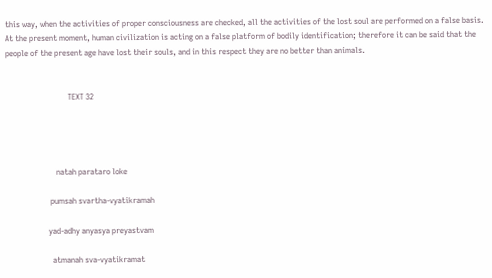this way, when the activities of proper consciousness are checked, all the activities of the lost soul are performed on a false basis. At the present moment, human civilization is acting on a false platform of bodily identification; therefore it can be said that the people of the present age have lost their souls, and in this respect they are no better than animals.


                               TEXT 32




                         natah parataro loke

                      pumsah svartha-vyatikramah

                     yad-adhy anyasya preyastvam

                       atmanah sva-vyatikramat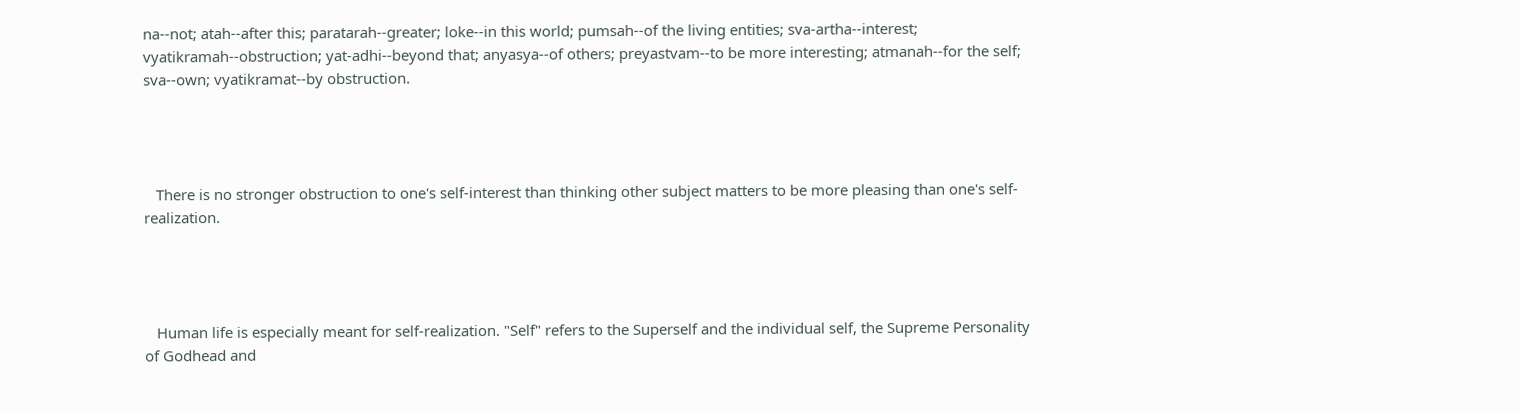na--not; atah--after this; paratarah--greater; loke--in this world; pumsah--of the living entities; sva-artha--interest; vyatikramah--obstruction; yat-adhi--beyond that; anyasya--of others; preyastvam--to be more interesting; atmanah--for the self; sva--own; vyatikramat--by obstruction.




   There is no stronger obstruction to one's self-interest than thinking other subject matters to be more pleasing than one's self-realization.




   Human life is especially meant for self-realization. "Self" refers to the Superself and the individual self, the Supreme Personality of Godhead and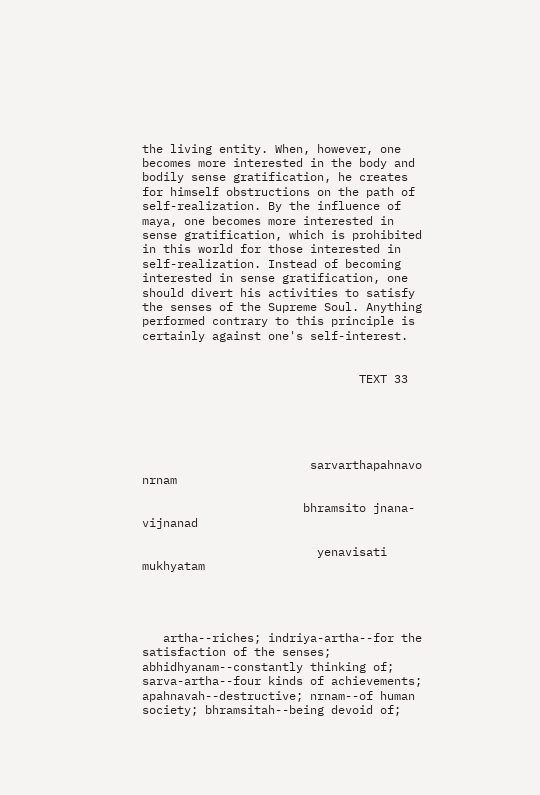the living entity. When, however, one becomes more interested in the body and bodily sense gratification, he creates for himself obstructions on the path of self-realization. By the influence of maya, one becomes more interested in sense gratification, which is prohibited in this world for those interested in self-realization. Instead of becoming interested in sense gratification, one should divert his activities to satisfy the senses of the Supreme Soul. Anything performed contrary to this principle is certainly against one's self-interest.


                               TEXT 33





                        sarvarthapahnavo nrnam

                       bhramsito jnana-vijnanad

                         yenavisati mukhyatam




   artha--riches; indriya-artha--for the satisfaction of the senses; abhidhyanam--constantly thinking of; sarva-artha--four kinds of achievements; apahnavah--destructive; nrnam--of human society; bhramsitah--being devoid of;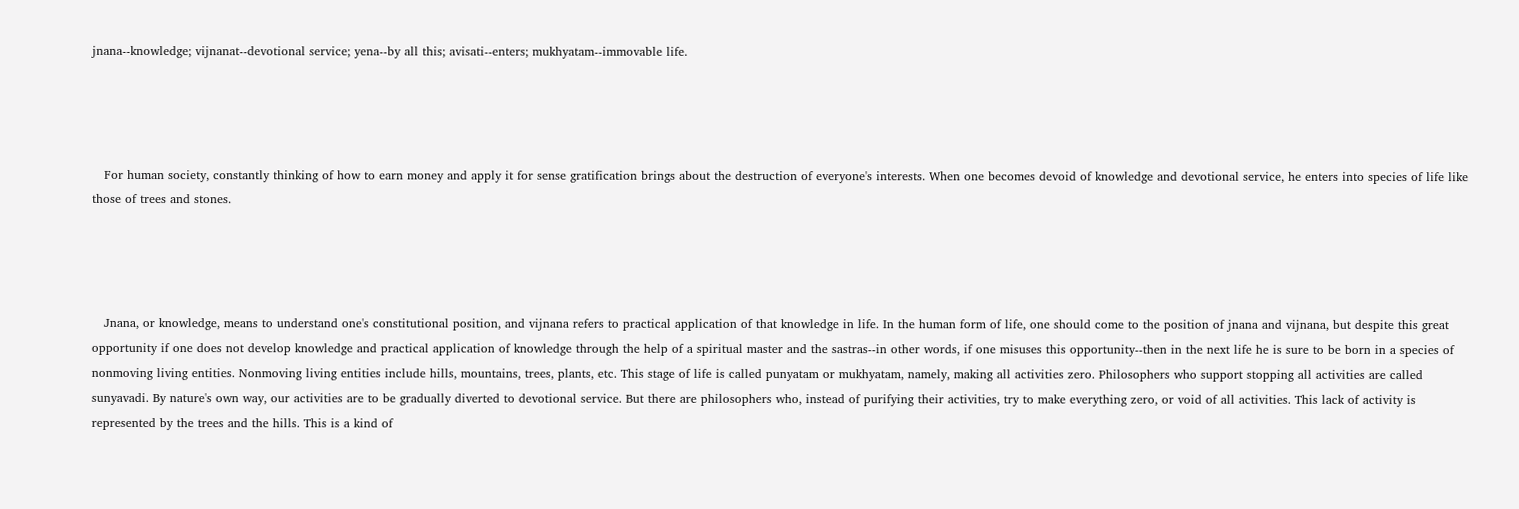jnana--knowledge; vijnanat--devotional service; yena--by all this; avisati--enters; mukhyatam--immovable life.




   For human society, constantly thinking of how to earn money and apply it for sense gratification brings about the destruction of everyone's interests. When one becomes devoid of knowledge and devotional service, he enters into species of life like those of trees and stones.




   Jnana, or knowledge, means to understand one's constitutional position, and vijnana refers to practical application of that knowledge in life. In the human form of life, one should come to the position of jnana and vijnana, but despite this great opportunity if one does not develop knowledge and practical application of knowledge through the help of a spiritual master and the sastras--in other words, if one misuses this opportunity--then in the next life he is sure to be born in a species of nonmoving living entities. Nonmoving living entities include hills, mountains, trees, plants, etc. This stage of life is called punyatam or mukhyatam, namely, making all activities zero. Philosophers who support stopping all activities are called sunyavadi. By nature's own way, our activities are to be gradually diverted to devotional service. But there are philosophers who, instead of purifying their activities, try to make everything zero, or void of all activities. This lack of activity is represented by the trees and the hills. This is a kind of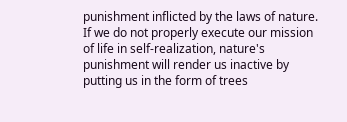punishment inflicted by the laws of nature. If we do not properly execute our mission of life in self-realization, nature's punishment will render us inactive by putting us in the form of trees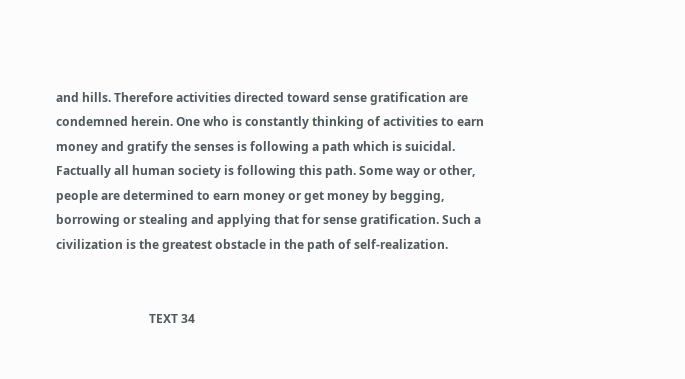and hills. Therefore activities directed toward sense gratification are condemned herein. One who is constantly thinking of activities to earn money and gratify the senses is following a path which is suicidal. Factually all human society is following this path. Some way or other, people are determined to earn money or get money by begging, borrowing or stealing and applying that for sense gratification. Such a civilization is the greatest obstacle in the path of self-realization.


                               TEXT 34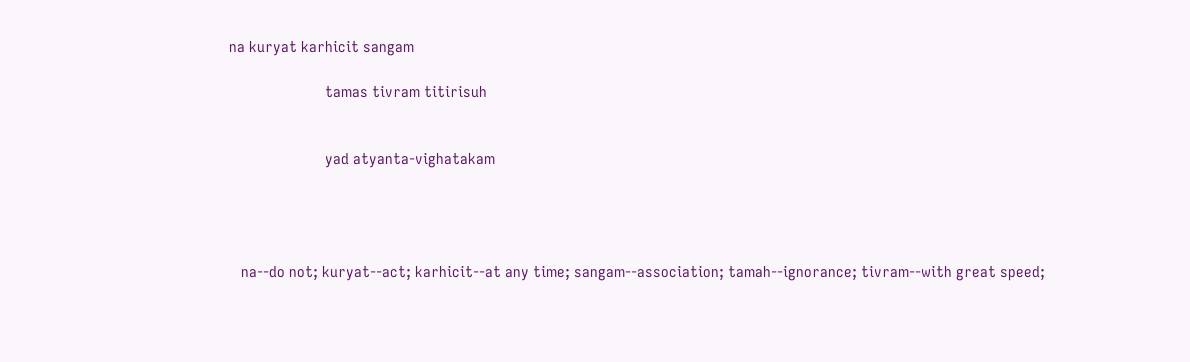na kuryat karhicit sangam

                        tamas tivram titirisuh


                        yad atyanta-vighatakam




   na--do not; kuryat--act; karhicit--at any time; sangam--association; tamah--ignorance; tivram--with great speed;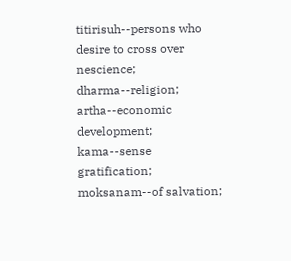titirisuh--persons who desire to cross over nescience; dharma--religion; artha--economic development; kama--sense gratification; moksanam--of salvation;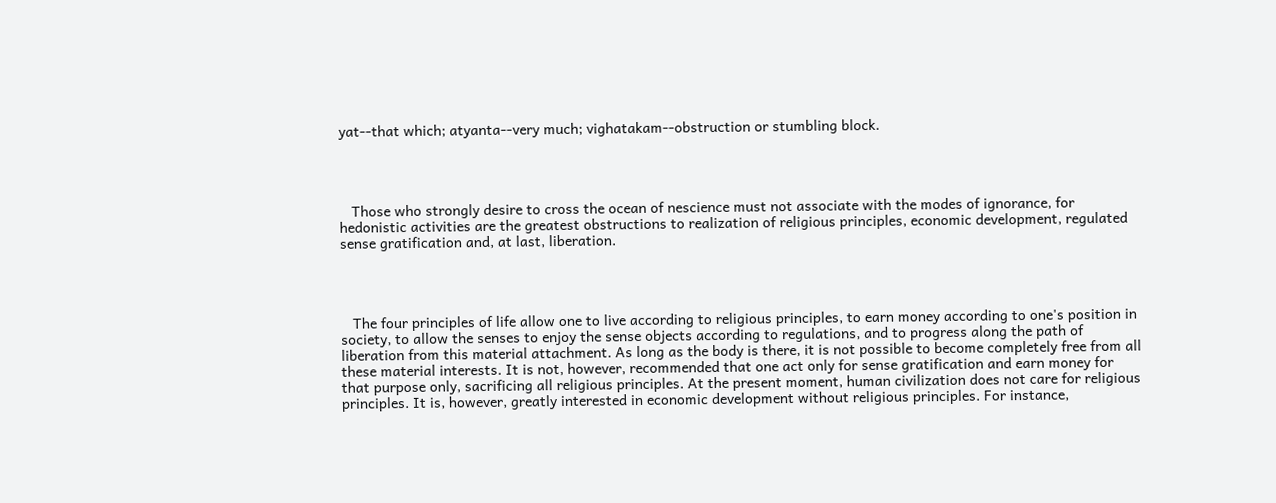yat--that which; atyanta--very much; vighatakam--obstruction or stumbling block.




   Those who strongly desire to cross the ocean of nescience must not associate with the modes of ignorance, for hedonistic activities are the greatest obstructions to realization of religious principles, economic development, regulated sense gratification and, at last, liberation.




   The four principles of life allow one to live according to religious principles, to earn money according to one's position in society, to allow the senses to enjoy the sense objects according to regulations, and to progress along the path of liberation from this material attachment. As long as the body is there, it is not possible to become completely free from all these material interests. It is not, however, recommended that one act only for sense gratification and earn money for that purpose only, sacrificing all religious principles. At the present moment, human civilization does not care for religious principles. It is, however, greatly interested in economic development without religious principles. For instance,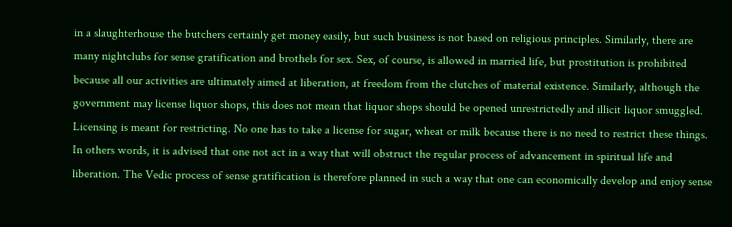in a slaughterhouse the butchers certainly get money easily, but such business is not based on religious principles. Similarly, there are many nightclubs for sense gratification and brothels for sex. Sex, of course, is allowed in married life, but prostitution is prohibited because all our activities are ultimately aimed at liberation, at freedom from the clutches of material existence. Similarly, although the government may license liquor shops, this does not mean that liquor shops should be opened unrestrictedly and illicit liquor smuggled. Licensing is meant for restricting. No one has to take a license for sugar, wheat or milk because there is no need to restrict these things. In others words, it is advised that one not act in a way that will obstruct the regular process of advancement in spiritual life and liberation. The Vedic process of sense gratification is therefore planned in such a way that one can economically develop and enjoy sense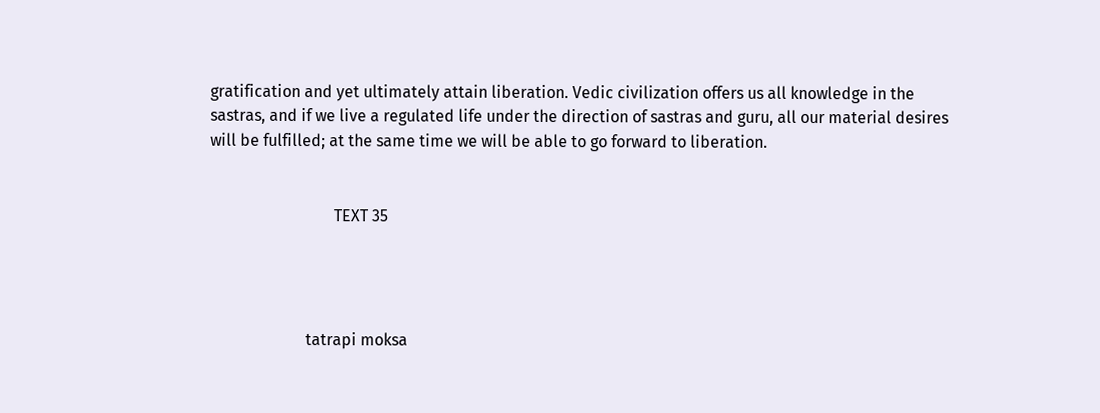gratification and yet ultimately attain liberation. Vedic civilization offers us all knowledge in the sastras, and if we live a regulated life under the direction of sastras and guru, all our material desires will be fulfilled; at the same time we will be able to go forward to liberation.


                               TEXT 35




                        tatrapi moksa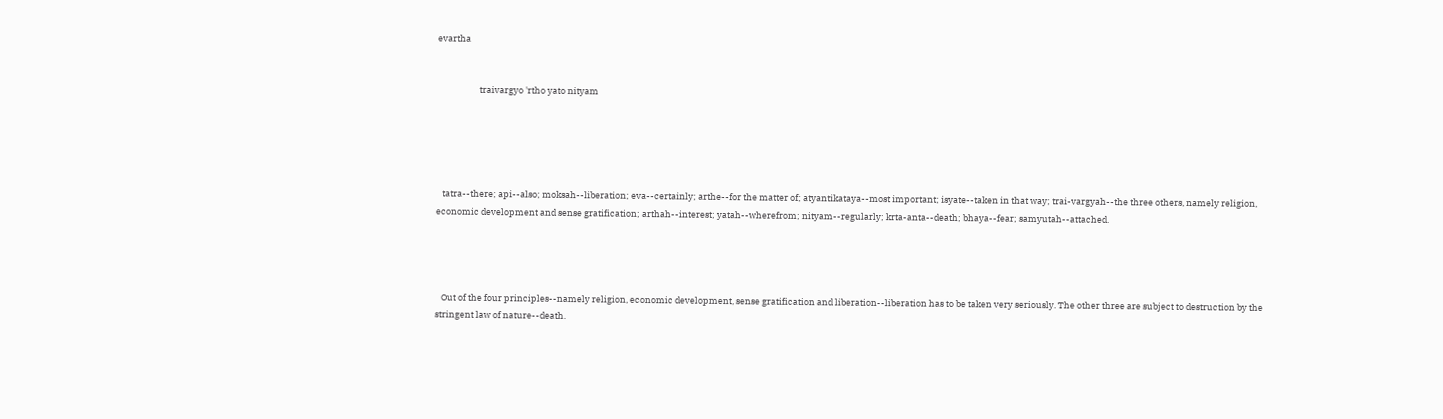evartha


                     traivargyo 'rtho yato nityam





   tatra--there; api--also; moksah--liberation; eva--certainly; arthe--for the matter of; atyantikataya--most important; isyate--taken in that way; trai-vargyah--the three others, namely religion, economic development and sense gratification; arthah--interest; yatah--wherefrom; nityam--regularly; krta-anta--death; bhaya--fear; samyutah--attached.




   Out of the four principles--namely religion, economic development, sense gratification and liberation--liberation has to be taken very seriously. The other three are subject to destruction by the stringent law of nature--death.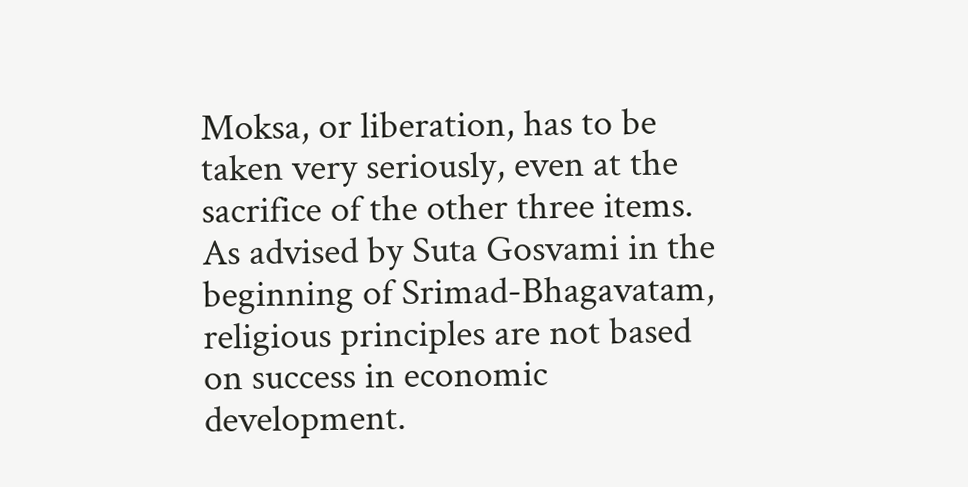Moksa, or liberation, has to be taken very seriously, even at the sacrifice of the other three items. As advised by Suta Gosvami in the beginning of Srimad-Bhagavatam, religious principles are not based on success in economic development.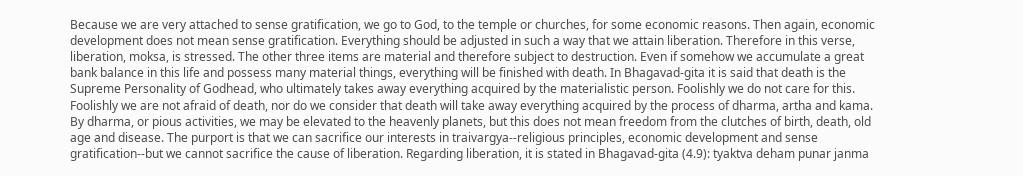Because we are very attached to sense gratification, we go to God, to the temple or churches, for some economic reasons. Then again, economic development does not mean sense gratification. Everything should be adjusted in such a way that we attain liberation. Therefore in this verse, liberation, moksa, is stressed. The other three items are material and therefore subject to destruction. Even if somehow we accumulate a great bank balance in this life and possess many material things, everything will be finished with death. In Bhagavad-gita it is said that death is the Supreme Personality of Godhead, who ultimately takes away everything acquired by the materialistic person. Foolishly we do not care for this. Foolishly we are not afraid of death, nor do we consider that death will take away everything acquired by the process of dharma, artha and kama. By dharma, or pious activities, we may be elevated to the heavenly planets, but this does not mean freedom from the clutches of birth, death, old age and disease. The purport is that we can sacrifice our interests in traivargya--religious principles, economic development and sense gratification--but we cannot sacrifice the cause of liberation. Regarding liberation, it is stated in Bhagavad-gita (4.9): tyaktva deham punar janma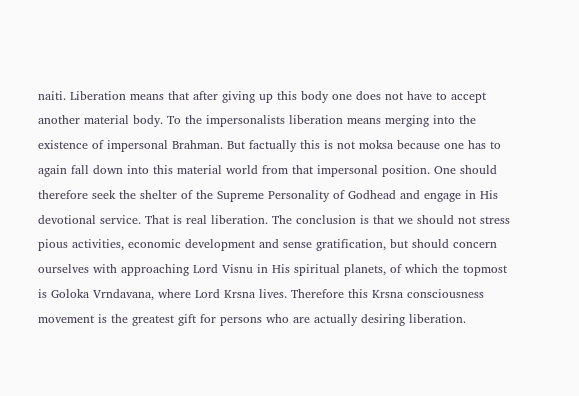naiti. Liberation means that after giving up this body one does not have to accept another material body. To the impersonalists liberation means merging into the existence of impersonal Brahman. But factually this is not moksa because one has to again fall down into this material world from that impersonal position. One should therefore seek the shelter of the Supreme Personality of Godhead and engage in His devotional service. That is real liberation. The conclusion is that we should not stress pious activities, economic development and sense gratification, but should concern ourselves with approaching Lord Visnu in His spiritual planets, of which the topmost is Goloka Vrndavana, where Lord Krsna lives. Therefore this Krsna consciousness movement is the greatest gift for persons who are actually desiring liberation.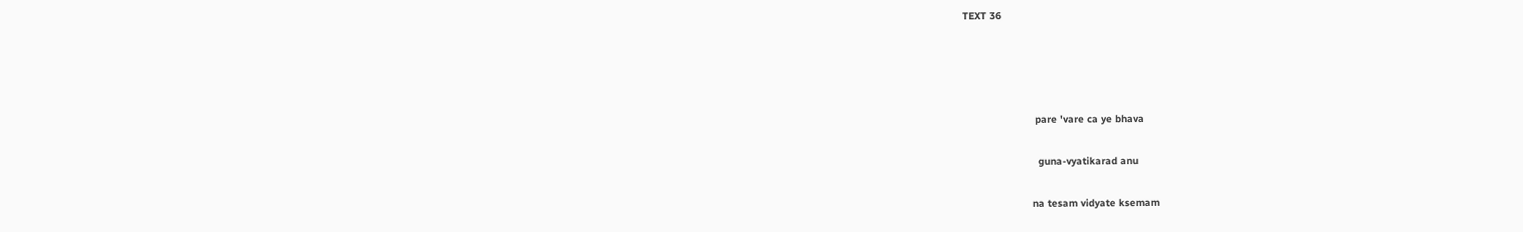TEXT 36




                        pare 'vare ca ye bhava

                         guna-vyatikarad anu

                       na tesam vidyate ksemam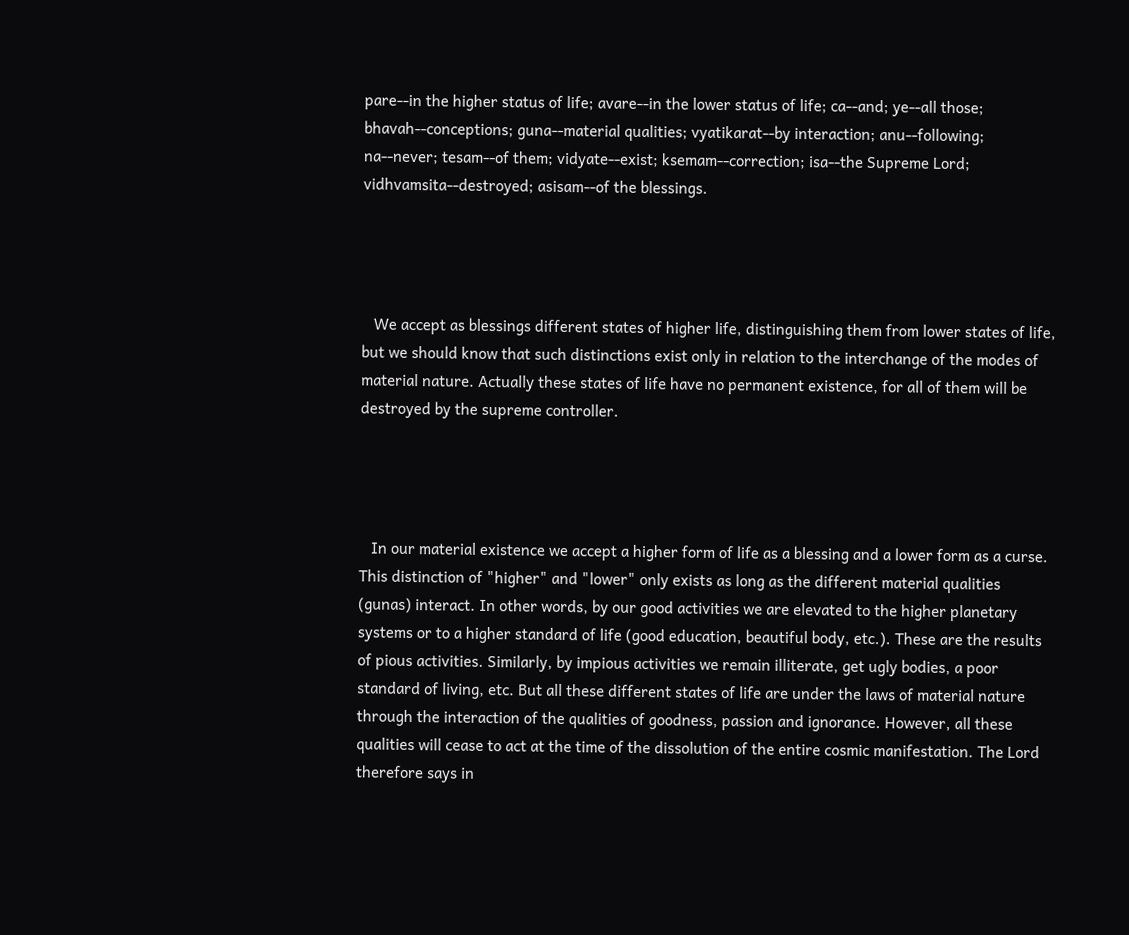pare--in the higher status of life; avare--in the lower status of life; ca--and; ye--all those; bhavah--conceptions; guna--material qualities; vyatikarat--by interaction; anu--following; na--never; tesam--of them; vidyate--exist; ksemam--correction; isa--the Supreme Lord; vidhvamsita--destroyed; asisam--of the blessings.




   We accept as blessings different states of higher life, distinguishing them from lower states of life, but we should know that such distinctions exist only in relation to the interchange of the modes of material nature. Actually these states of life have no permanent existence, for all of them will be destroyed by the supreme controller.




   In our material existence we accept a higher form of life as a blessing and a lower form as a curse. This distinction of "higher" and "lower" only exists as long as the different material qualities (gunas) interact. In other words, by our good activities we are elevated to the higher planetary systems or to a higher standard of life (good education, beautiful body, etc.). These are the results of pious activities. Similarly, by impious activities we remain illiterate, get ugly bodies, a poor standard of living, etc. But all these different states of life are under the laws of material nature through the interaction of the qualities of goodness, passion and ignorance. However, all these qualities will cease to act at the time of the dissolution of the entire cosmic manifestation. The Lord therefore says in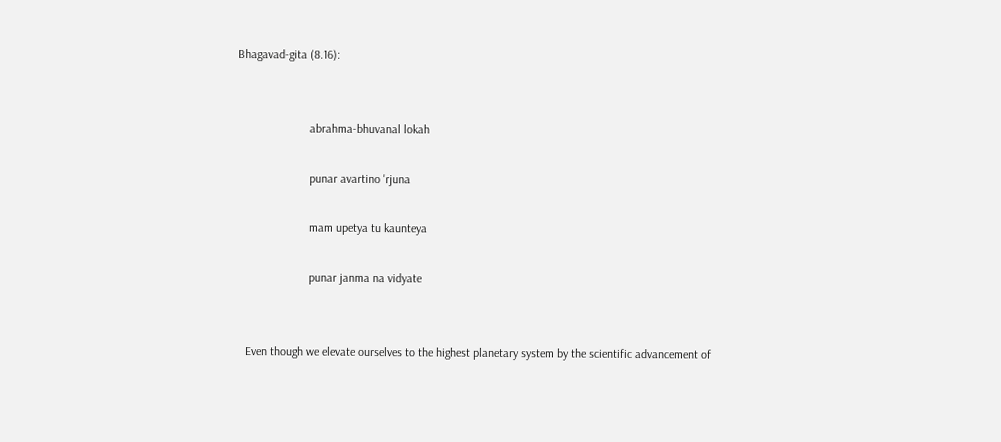Bhagavad-gita (8.16):


                        abrahma-bhuvanal lokah

                        punar avartino 'rjuna

                        mam upetya tu kaunteya

                        punar janma na vidyate


   Even though we elevate ourselves to the highest planetary system by the scientific advancement of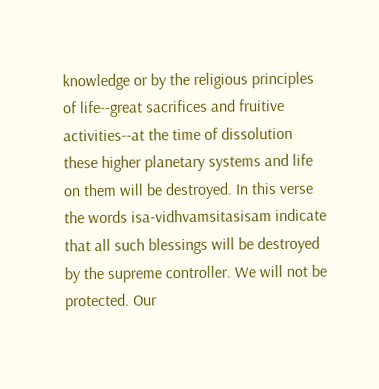knowledge or by the religious principles of life--great sacrifices and fruitive activities--at the time of dissolution these higher planetary systems and life on them will be destroyed. In this verse the words isa-vidhvamsitasisam indicate that all such blessings will be destroyed by the supreme controller. We will not be protected. Our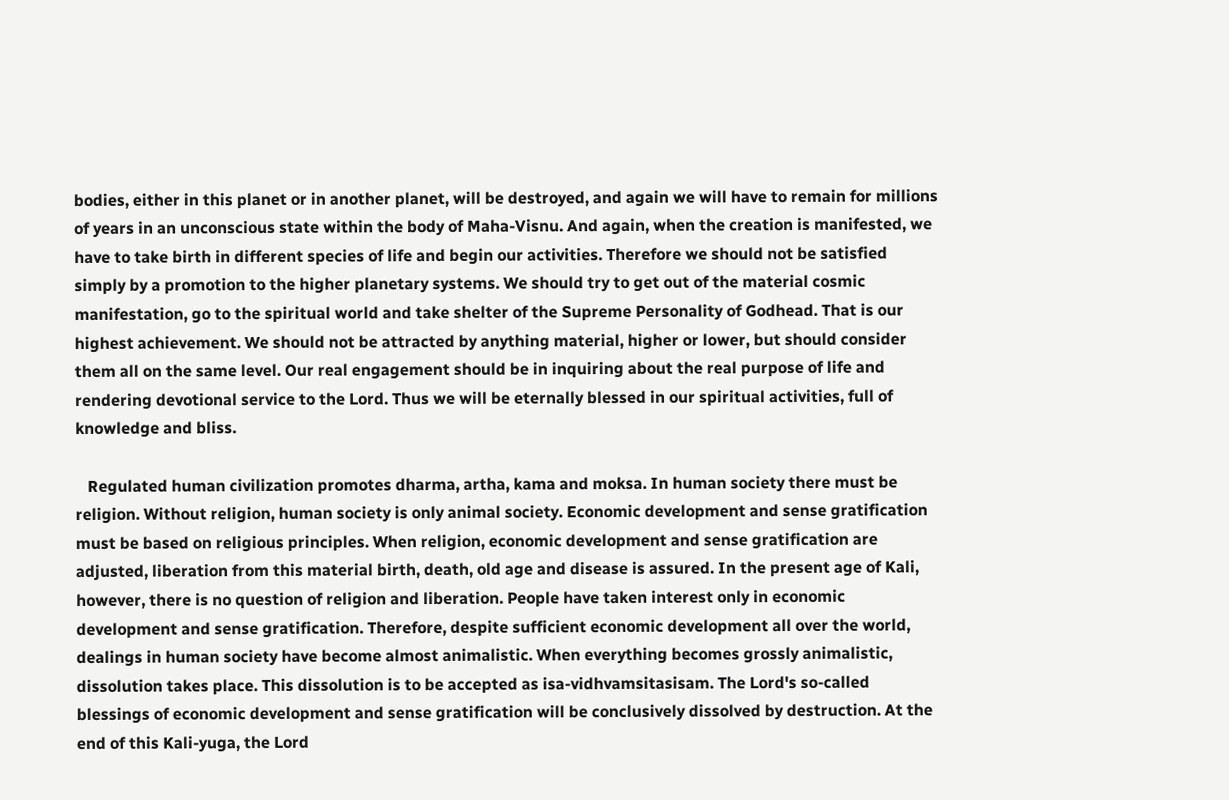bodies, either in this planet or in another planet, will be destroyed, and again we will have to remain for millions of years in an unconscious state within the body of Maha-Visnu. And again, when the creation is manifested, we have to take birth in different species of life and begin our activities. Therefore we should not be satisfied simply by a promotion to the higher planetary systems. We should try to get out of the material cosmic manifestation, go to the spiritual world and take shelter of the Supreme Personality of Godhead. That is our highest achievement. We should not be attracted by anything material, higher or lower, but should consider them all on the same level. Our real engagement should be in inquiring about the real purpose of life and rendering devotional service to the Lord. Thus we will be eternally blessed in our spiritual activities, full of knowledge and bliss.

   Regulated human civilization promotes dharma, artha, kama and moksa. In human society there must be religion. Without religion, human society is only animal society. Economic development and sense gratification must be based on religious principles. When religion, economic development and sense gratification are adjusted, liberation from this material birth, death, old age and disease is assured. In the present age of Kali, however, there is no question of religion and liberation. People have taken interest only in economic development and sense gratification. Therefore, despite sufficient economic development all over the world, dealings in human society have become almost animalistic. When everything becomes grossly animalistic, dissolution takes place. This dissolution is to be accepted as isa-vidhvamsitasisam. The Lord's so-called blessings of economic development and sense gratification will be conclusively dissolved by destruction. At the end of this Kali-yuga, the Lord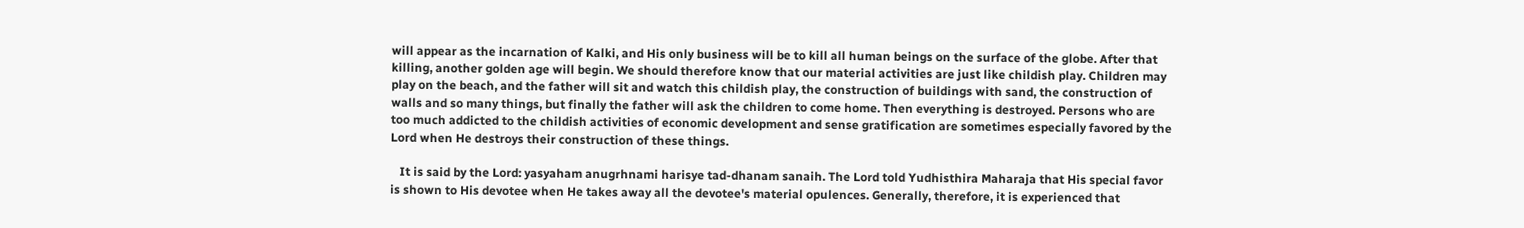will appear as the incarnation of Kalki, and His only business will be to kill all human beings on the surface of the globe. After that killing, another golden age will begin. We should therefore know that our material activities are just like childish play. Children may play on the beach, and the father will sit and watch this childish play, the construction of buildings with sand, the construction of walls and so many things, but finally the father will ask the children to come home. Then everything is destroyed. Persons who are too much addicted to the childish activities of economic development and sense gratification are sometimes especially favored by the Lord when He destroys their construction of these things.

   It is said by the Lord: yasyaham anugrhnami harisye tad-dhanam sanaih. The Lord told Yudhisthira Maharaja that His special favor is shown to His devotee when He takes away all the devotee's material opulences. Generally, therefore, it is experienced that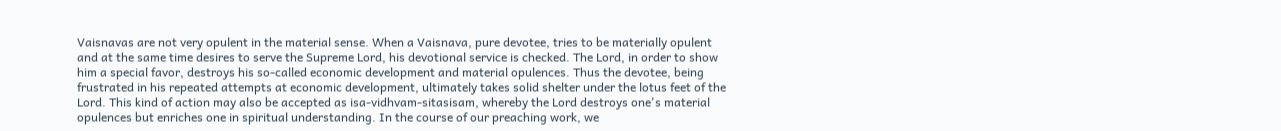Vaisnavas are not very opulent in the material sense. When a Vaisnava, pure devotee, tries to be materially opulent and at the same time desires to serve the Supreme Lord, his devotional service is checked. The Lord, in order to show him a special favor, destroys his so-called economic development and material opulences. Thus the devotee, being frustrated in his repeated attempts at economic development, ultimately takes solid shelter under the lotus feet of the Lord. This kind of action may also be accepted as isa-vidhvam-sitasisam, whereby the Lord destroys one's material opulences but enriches one in spiritual understanding. In the course of our preaching work, we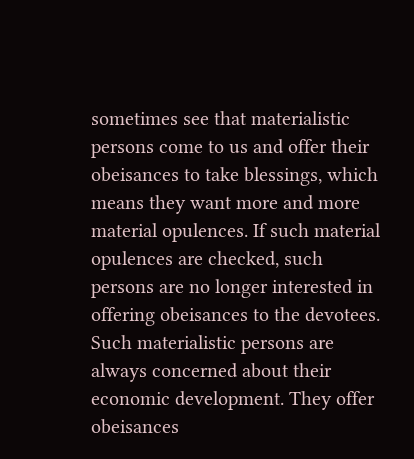sometimes see that materialistic persons come to us and offer their obeisances to take blessings, which means they want more and more material opulences. If such material opulences are checked, such persons are no longer interested in offering obeisances to the devotees. Such materialistic persons are always concerned about their economic development. They offer obeisances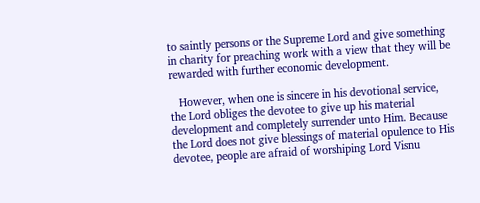to saintly persons or the Supreme Lord and give something in charity for preaching work with a view that they will be rewarded with further economic development.

   However, when one is sincere in his devotional service, the Lord obliges the devotee to give up his material development and completely surrender unto Him. Because the Lord does not give blessings of material opulence to His devotee, people are afraid of worshiping Lord Visnu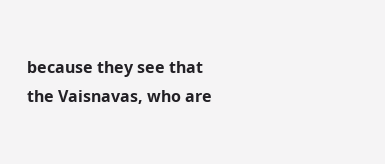because they see that the Vaisnavas, who are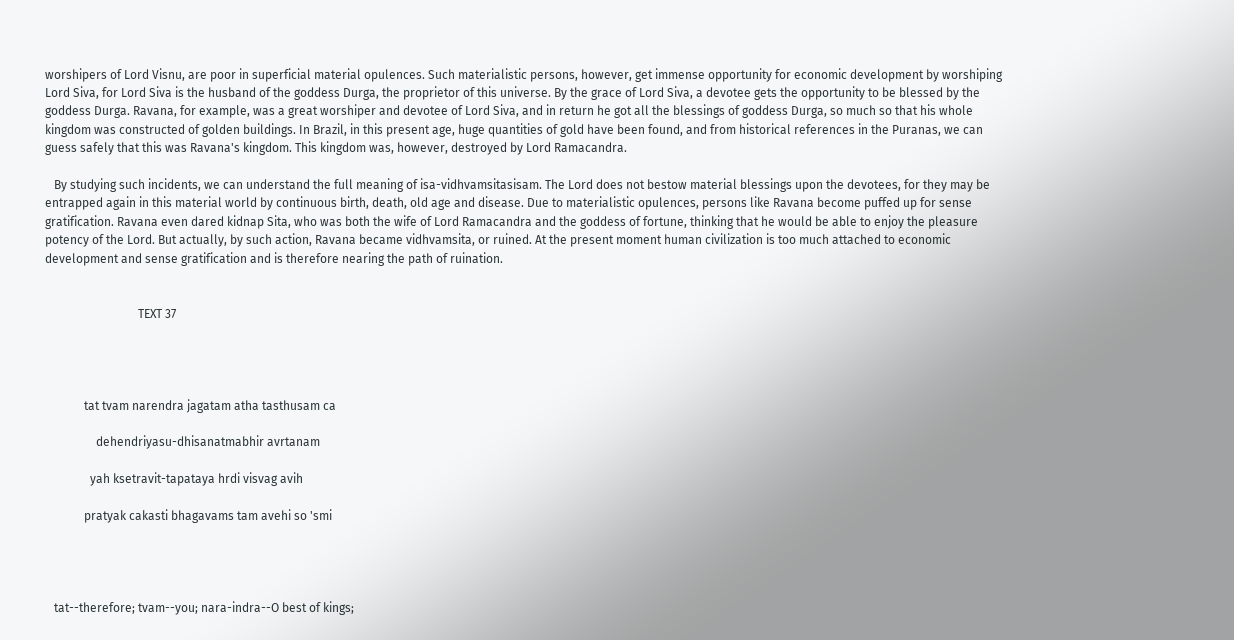worshipers of Lord Visnu, are poor in superficial material opulences. Such materialistic persons, however, get immense opportunity for economic development by worshiping Lord Siva, for Lord Siva is the husband of the goddess Durga, the proprietor of this universe. By the grace of Lord Siva, a devotee gets the opportunity to be blessed by the goddess Durga. Ravana, for example, was a great worshiper and devotee of Lord Siva, and in return he got all the blessings of goddess Durga, so much so that his whole kingdom was constructed of golden buildings. In Brazil, in this present age, huge quantities of gold have been found, and from historical references in the Puranas, we can guess safely that this was Ravana's kingdom. This kingdom was, however, destroyed by Lord Ramacandra.

   By studying such incidents, we can understand the full meaning of isa-vidhvamsitasisam. The Lord does not bestow material blessings upon the devotees, for they may be entrapped again in this material world by continuous birth, death, old age and disease. Due to materialistic opulences, persons like Ravana become puffed up for sense gratification. Ravana even dared kidnap Sita, who was both the wife of Lord Ramacandra and the goddess of fortune, thinking that he would be able to enjoy the pleasure potency of the Lord. But actually, by such action, Ravana became vidhvamsita, or ruined. At the present moment human civilization is too much attached to economic development and sense gratification and is therefore nearing the path of ruination.


                               TEXT 37




             tat tvam narendra jagatam atha tasthusam ca

                 dehendriyasu-dhisanatmabhir avrtanam

               yah ksetravit-tapataya hrdi visvag avih

             pratyak cakasti bhagavams tam avehi so 'smi




   tat--therefore; tvam--you; nara-indra--O best of kings;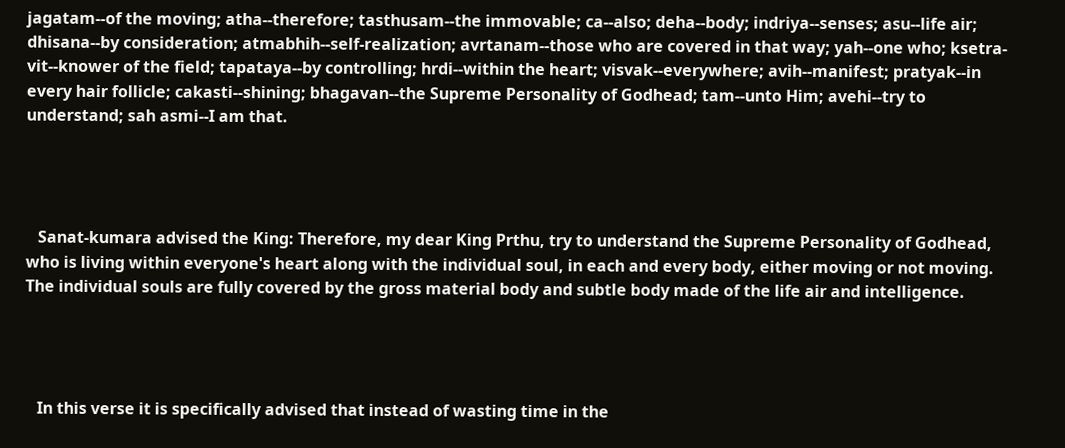jagatam--of the moving; atha--therefore; tasthusam--the immovable; ca--also; deha--body; indriya--senses; asu--life air; dhisana--by consideration; atmabhih--self-realization; avrtanam--those who are covered in that way; yah--one who; ksetra-vit--knower of the field; tapataya--by controlling; hrdi--within the heart; visvak--everywhere; avih--manifest; pratyak--in every hair follicle; cakasti--shining; bhagavan--the Supreme Personality of Godhead; tam--unto Him; avehi--try to understand; sah asmi--I am that.




   Sanat-kumara advised the King: Therefore, my dear King Prthu, try to understand the Supreme Personality of Godhead, who is living within everyone's heart along with the individual soul, in each and every body, either moving or not moving. The individual souls are fully covered by the gross material body and subtle body made of the life air and intelligence.




   In this verse it is specifically advised that instead of wasting time in the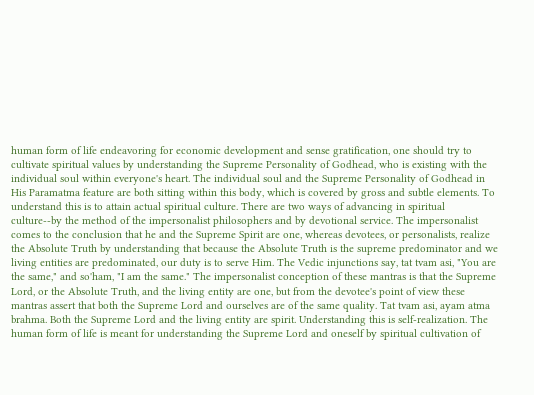human form of life endeavoring for economic development and sense gratification, one should try to cultivate spiritual values by understanding the Supreme Personality of Godhead, who is existing with the individual soul within everyone's heart. The individual soul and the Supreme Personality of Godhead in His Paramatma feature are both sitting within this body, which is covered by gross and subtle elements. To understand this is to attain actual spiritual culture. There are two ways of advancing in spiritual culture--by the method of the impersonalist philosophers and by devotional service. The impersonalist comes to the conclusion that he and the Supreme Spirit are one, whereas devotees, or personalists, realize the Absolute Truth by understanding that because the Absolute Truth is the supreme predominator and we living entities are predominated, our duty is to serve Him. The Vedic injunctions say, tat tvam asi, "You are the same," and so'ham, "I am the same." The impersonalist conception of these mantras is that the Supreme Lord, or the Absolute Truth, and the living entity are one, but from the devotee's point of view these mantras assert that both the Supreme Lord and ourselves are of the same quality. Tat tvam asi, ayam atma brahma. Both the Supreme Lord and the living entity are spirit. Understanding this is self-realization. The human form of life is meant for understanding the Supreme Lord and oneself by spiritual cultivation of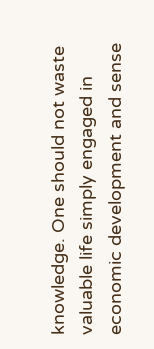knowledge. One should not waste valuable life simply engaged in economic development and sense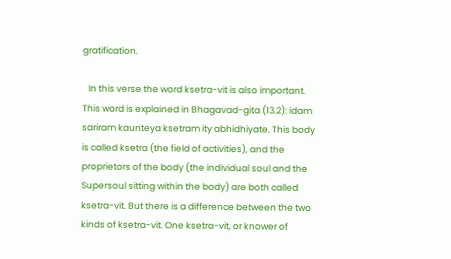gratification.

   In this verse the word ksetra-vit is also important. This word is explained in Bhagavad-gita (13.2): idam sariram kaunteya ksetram ity abhidhiyate. This body is called ksetra (the field of activities), and the proprietors of the body (the individual soul and the Supersoul sitting within the body) are both called ksetra-vit. But there is a difference between the two kinds of ksetra-vit. One ksetra-vit, or knower of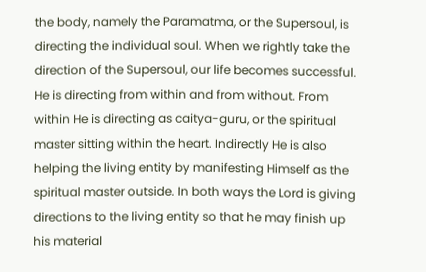the body, namely the Paramatma, or the Supersoul, is directing the individual soul. When we rightly take the direction of the Supersoul, our life becomes successful. He is directing from within and from without. From within He is directing as caitya-guru, or the spiritual master sitting within the heart. Indirectly He is also helping the living entity by manifesting Himself as the spiritual master outside. In both ways the Lord is giving directions to the living entity so that he may finish up his material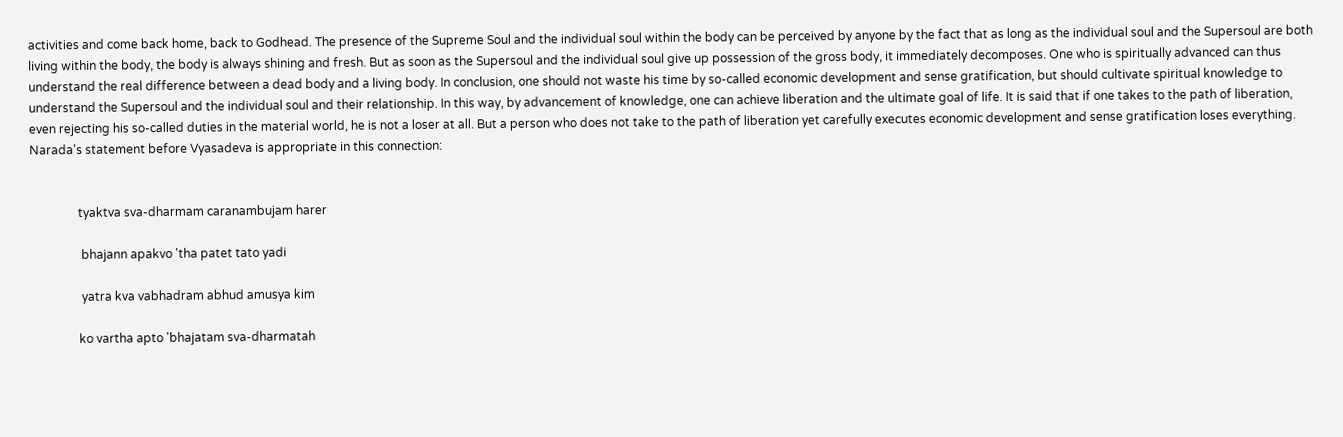activities and come back home, back to Godhead. The presence of the Supreme Soul and the individual soul within the body can be perceived by anyone by the fact that as long as the individual soul and the Supersoul are both living within the body, the body is always shining and fresh. But as soon as the Supersoul and the individual soul give up possession of the gross body, it immediately decomposes. One who is spiritually advanced can thus understand the real difference between a dead body and a living body. In conclusion, one should not waste his time by so-called economic development and sense gratification, but should cultivate spiritual knowledge to understand the Supersoul and the individual soul and their relationship. In this way, by advancement of knowledge, one can achieve liberation and the ultimate goal of life. It is said that if one takes to the path of liberation, even rejecting his so-called duties in the material world, he is not a loser at all. But a person who does not take to the path of liberation yet carefully executes economic development and sense gratification loses everything. Narada's statement before Vyasadeva is appropriate in this connection:


                tyaktva sva-dharmam caranambujam harer

                 bhajann apakvo 'tha patet tato yadi

                 yatra kva vabhadram abhud amusya kim

                ko vartha apto 'bhajatam sva-dharmatah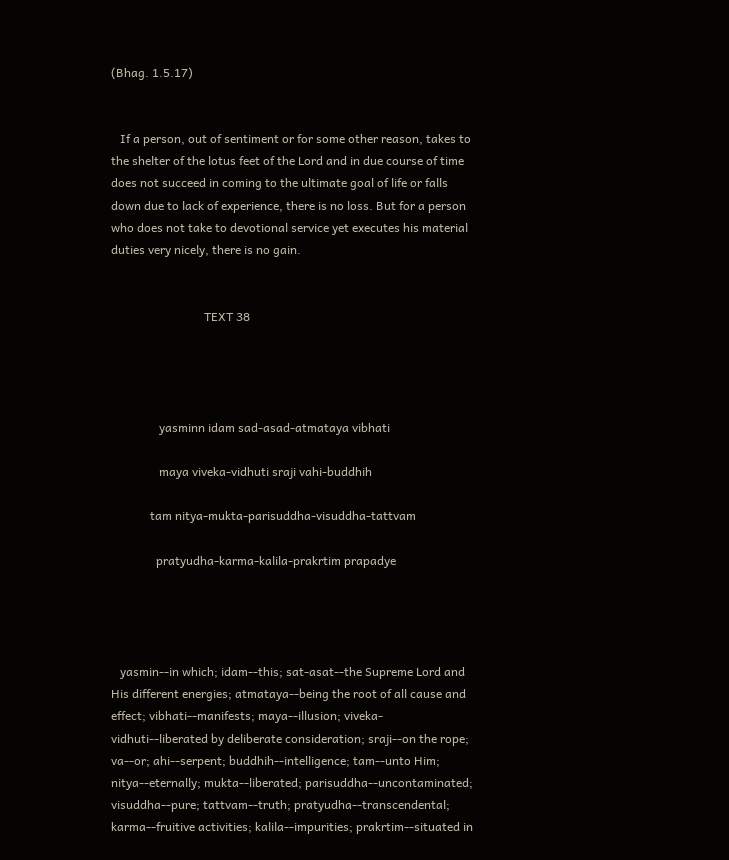(Bhag. 1.5.17)


   If a person, out of sentiment or for some other reason, takes to the shelter of the lotus feet of the Lord and in due course of time does not succeed in coming to the ultimate goal of life or falls down due to lack of experience, there is no loss. But for a person who does not take to devotional service yet executes his material duties very nicely, there is no gain.


                               TEXT 38




                yasminn idam sad-asad-atmataya vibhati

                maya viveka-vidhuti sraji vahi-buddhih

             tam nitya-mukta-parisuddha-visuddha-tattvam

               pratyudha-karma-kalila-prakrtim prapadye




   yasmin--in which; idam--this; sat-asat--the Supreme Lord and His different energies; atmataya--being the root of all cause and effect; vibhati--manifests; maya--illusion; viveka-vidhuti--liberated by deliberate consideration; sraji--on the rope; va--or; ahi--serpent; buddhih--intelligence; tam--unto Him; nitya--eternally; mukta--liberated; parisuddha--uncontaminated; visuddha--pure; tattvam--truth; pratyudha--transcendental; karma--fruitive activities; kalila--impurities; prakrtim--situated in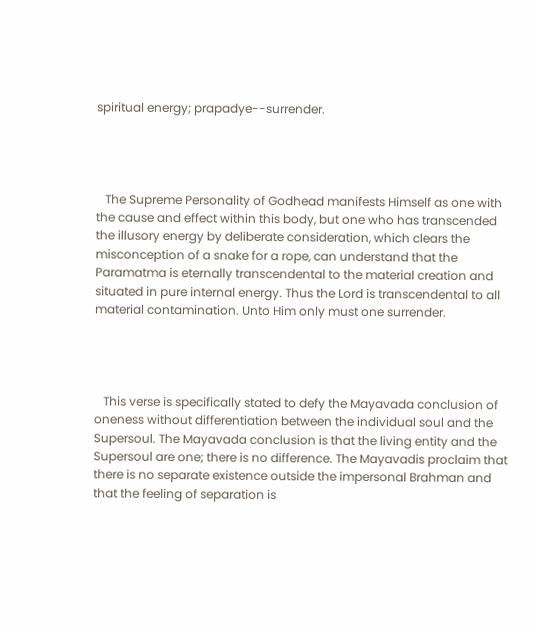spiritual energy; prapadye--surrender.




   The Supreme Personality of Godhead manifests Himself as one with the cause and effect within this body, but one who has transcended the illusory energy by deliberate consideration, which clears the misconception of a snake for a rope, can understand that the Paramatma is eternally transcendental to the material creation and situated in pure internal energy. Thus the Lord is transcendental to all material contamination. Unto Him only must one surrender.




   This verse is specifically stated to defy the Mayavada conclusion of oneness without differentiation between the individual soul and the Supersoul. The Mayavada conclusion is that the living entity and the Supersoul are one; there is no difference. The Mayavadis proclaim that there is no separate existence outside the impersonal Brahman and that the feeling of separation is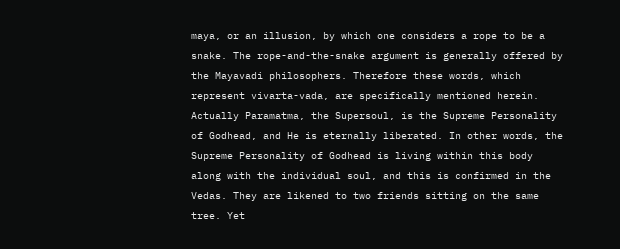maya, or an illusion, by which one considers a rope to be a snake. The rope-and-the-snake argument is generally offered by the Mayavadi philosophers. Therefore these words, which represent vivarta-vada, are specifically mentioned herein. Actually Paramatma, the Supersoul, is the Supreme Personality of Godhead, and He is eternally liberated. In other words, the Supreme Personality of Godhead is living within this body along with the individual soul, and this is confirmed in the Vedas. They are likened to two friends sitting on the same tree. Yet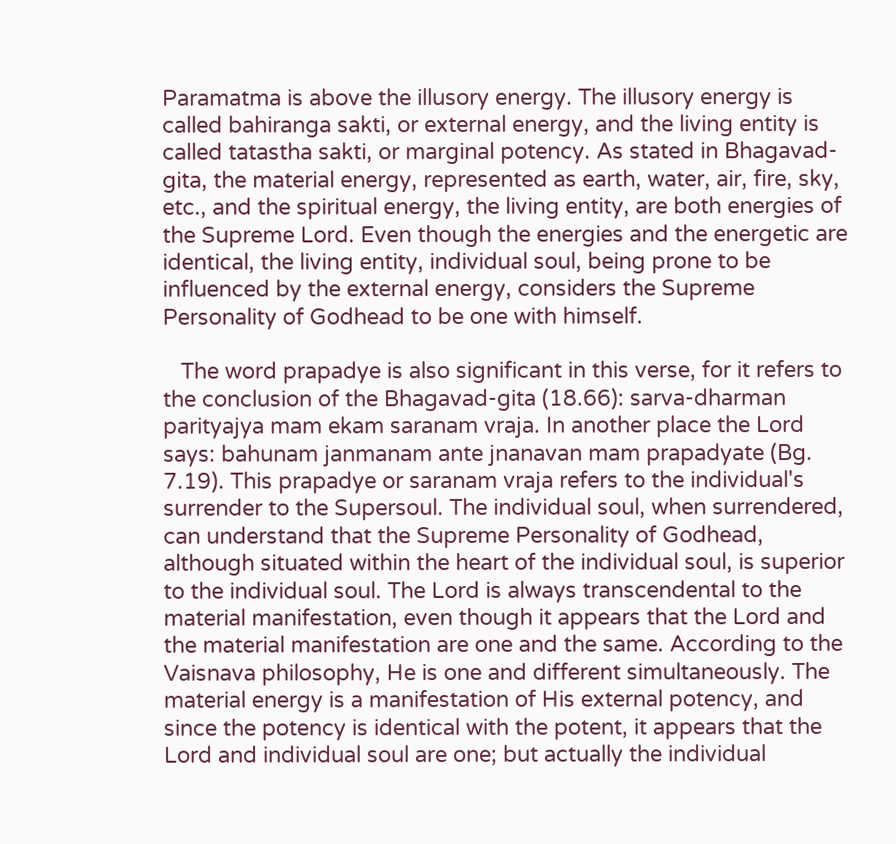Paramatma is above the illusory energy. The illusory energy is called bahiranga sakti, or external energy, and the living entity is called tatastha sakti, or marginal potency. As stated in Bhagavad-gita, the material energy, represented as earth, water, air, fire, sky, etc., and the spiritual energy, the living entity, are both energies of the Supreme Lord. Even though the energies and the energetic are identical, the living entity, individual soul, being prone to be influenced by the external energy, considers the Supreme Personality of Godhead to be one with himself.

   The word prapadye is also significant in this verse, for it refers to the conclusion of the Bhagavad-gita (18.66): sarva-dharman parityajya mam ekam saranam vraja. In another place the Lord says: bahunam janmanam ante jnanavan mam prapadyate (Bg. 7.19). This prapadye or saranam vraja refers to the individual's surrender to the Supersoul. The individual soul, when surrendered, can understand that the Supreme Personality of Godhead, although situated within the heart of the individual soul, is superior to the individual soul. The Lord is always transcendental to the material manifestation, even though it appears that the Lord and the material manifestation are one and the same. According to the Vaisnava philosophy, He is one and different simultaneously. The material energy is a manifestation of His external potency, and since the potency is identical with the potent, it appears that the Lord and individual soul are one; but actually the individual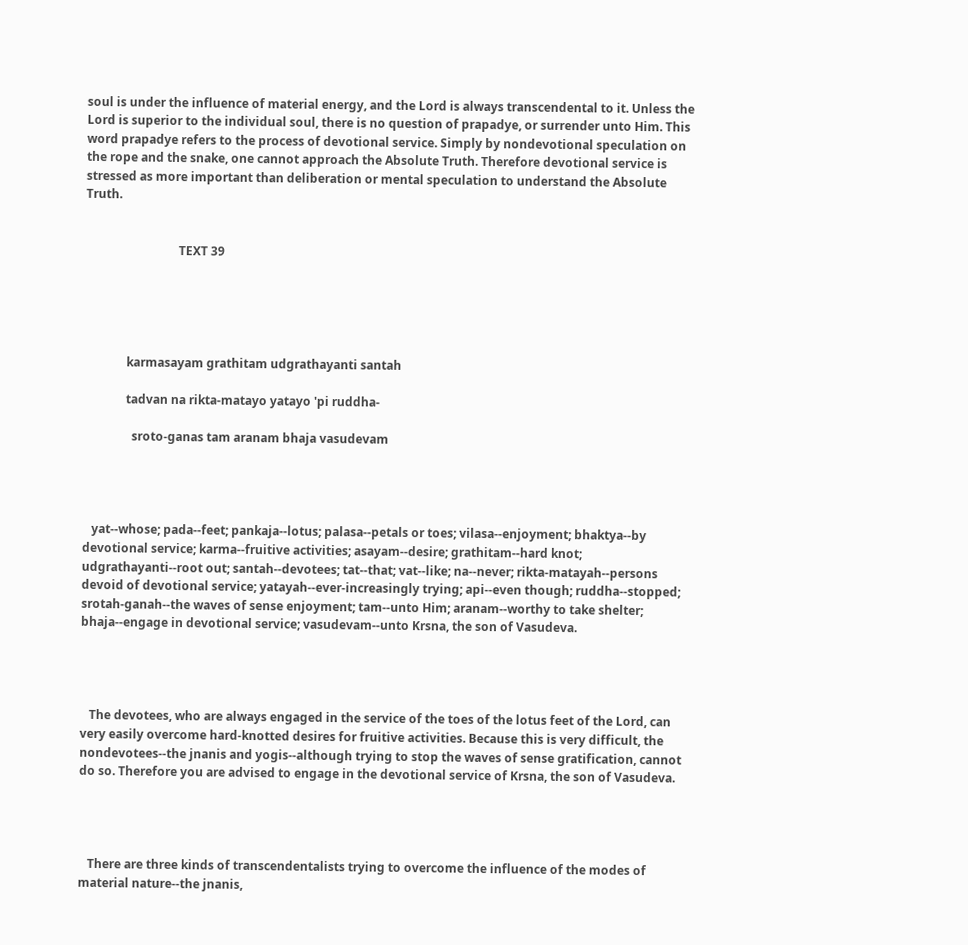soul is under the influence of material energy, and the Lord is always transcendental to it. Unless the Lord is superior to the individual soul, there is no question of prapadye, or surrender unto Him. This word prapadye refers to the process of devotional service. Simply by nondevotional speculation on the rope and the snake, one cannot approach the Absolute Truth. Therefore devotional service is stressed as more important than deliberation or mental speculation to understand the Absolute Truth.


                               TEXT 39





              karmasayam grathitam udgrathayanti santah

              tadvan na rikta-matayo yatayo 'pi ruddha-

                sroto-ganas tam aranam bhaja vasudevam




   yat--whose; pada--feet; pankaja--lotus; palasa--petals or toes; vilasa--enjoyment; bhaktya--by devotional service; karma--fruitive activities; asayam--desire; grathitam--hard knot; udgrathayanti--root out; santah--devotees; tat--that; vat--like; na--never; rikta-matayah--persons devoid of devotional service; yatayah--ever-increasingly trying; api--even though; ruddha--stopped; srotah-ganah--the waves of sense enjoyment; tam--unto Him; aranam--worthy to take shelter; bhaja--engage in devotional service; vasudevam--unto Krsna, the son of Vasudeva.




   The devotees, who are always engaged in the service of the toes of the lotus feet of the Lord, can very easily overcome hard-knotted desires for fruitive activities. Because this is very difficult, the nondevotees--the jnanis and yogis--although trying to stop the waves of sense gratification, cannot do so. Therefore you are advised to engage in the devotional service of Krsna, the son of Vasudeva.




   There are three kinds of transcendentalists trying to overcome the influence of the modes of material nature--the jnanis,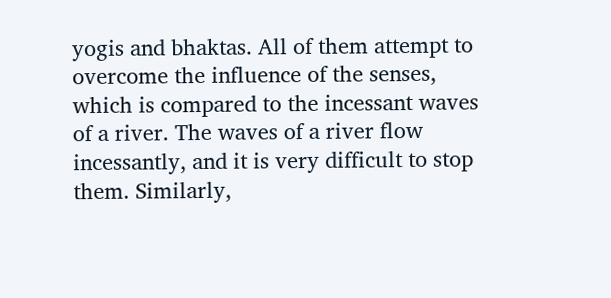yogis and bhaktas. All of them attempt to overcome the influence of the senses, which is compared to the incessant waves of a river. The waves of a river flow incessantly, and it is very difficult to stop them. Similarly,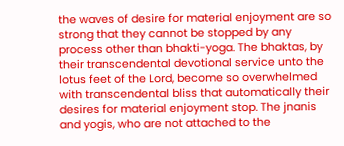the waves of desire for material enjoyment are so strong that they cannot be stopped by any process other than bhakti-yoga. The bhaktas, by their transcendental devotional service unto the lotus feet of the Lord, become so overwhelmed with transcendental bliss that automatically their desires for material enjoyment stop. The jnanis and yogis, who are not attached to the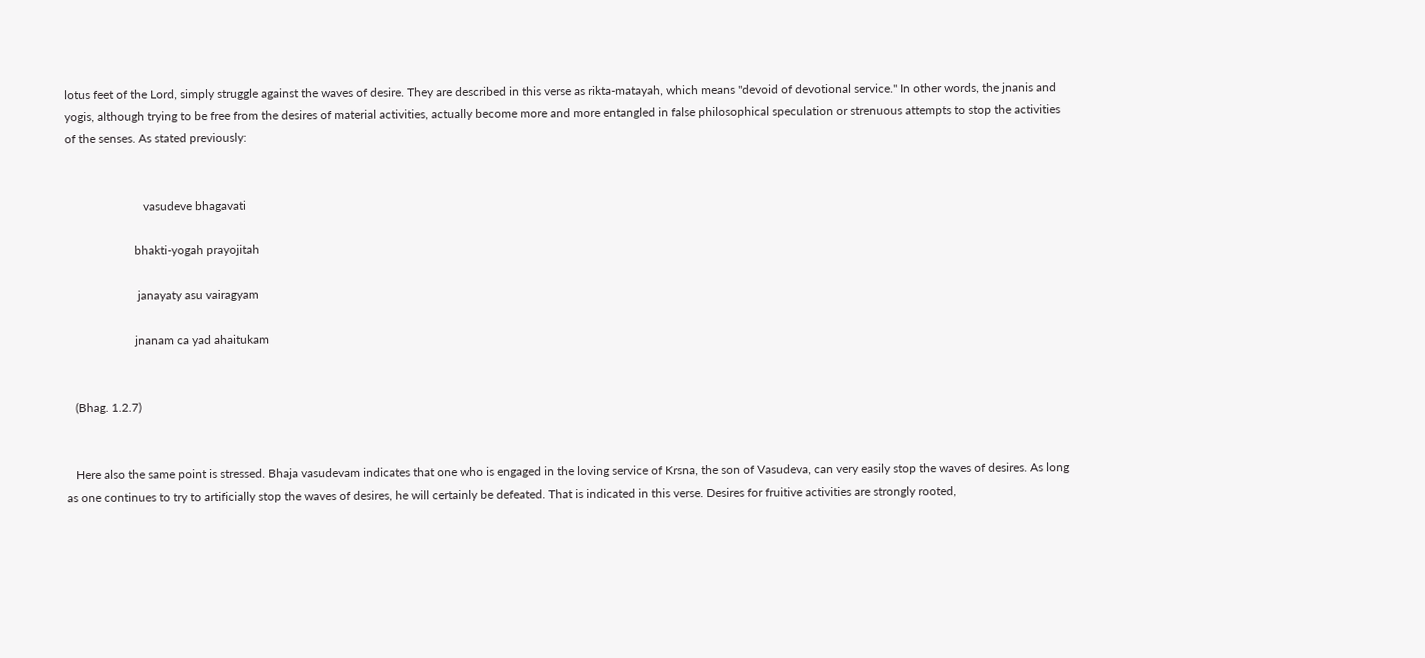lotus feet of the Lord, simply struggle against the waves of desire. They are described in this verse as rikta-matayah, which means "devoid of devotional service." In other words, the jnanis and yogis, although trying to be free from the desires of material activities, actually become more and more entangled in false philosophical speculation or strenuous attempts to stop the activities of the senses. As stated previously:


                          vasudeve bhagavati

                       bhakti-yogah prayojitah

                        janayaty asu vairagyam

                       jnanam ca yad ahaitukam


   (Bhag. 1.2.7)


   Here also the same point is stressed. Bhaja vasudevam indicates that one who is engaged in the loving service of Krsna, the son of Vasudeva, can very easily stop the waves of desires. As long as one continues to try to artificially stop the waves of desires, he will certainly be defeated. That is indicated in this verse. Desires for fruitive activities are strongly rooted,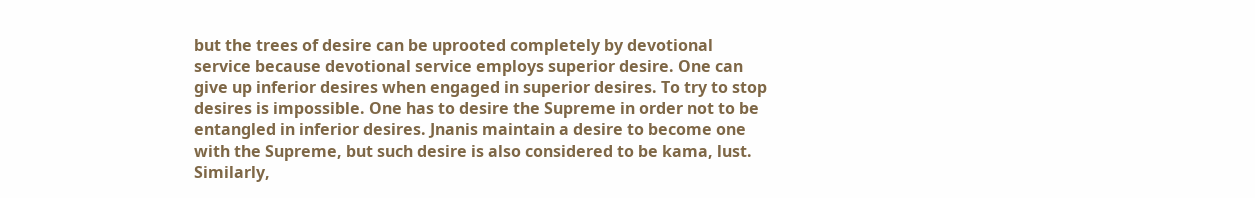but the trees of desire can be uprooted completely by devotional service because devotional service employs superior desire. One can give up inferior desires when engaged in superior desires. To try to stop desires is impossible. One has to desire the Supreme in order not to be entangled in inferior desires. Jnanis maintain a desire to become one with the Supreme, but such desire is also considered to be kama, lust. Similarly,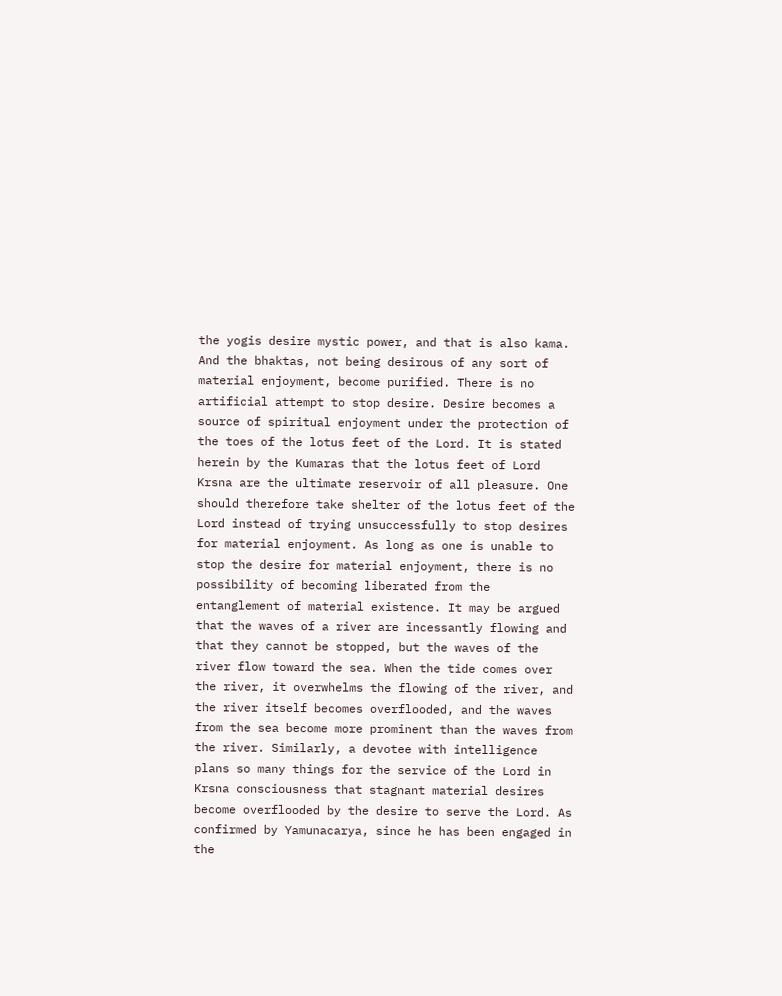the yogis desire mystic power, and that is also kama. And the bhaktas, not being desirous of any sort of material enjoyment, become purified. There is no artificial attempt to stop desire. Desire becomes a source of spiritual enjoyment under the protection of the toes of the lotus feet of the Lord. It is stated herein by the Kumaras that the lotus feet of Lord Krsna are the ultimate reservoir of all pleasure. One should therefore take shelter of the lotus feet of the Lord instead of trying unsuccessfully to stop desires for material enjoyment. As long as one is unable to stop the desire for material enjoyment, there is no possibility of becoming liberated from the entanglement of material existence. It may be argued that the waves of a river are incessantly flowing and that they cannot be stopped, but the waves of the river flow toward the sea. When the tide comes over the river, it overwhelms the flowing of the river, and the river itself becomes overflooded, and the waves from the sea become more prominent than the waves from the river. Similarly, a devotee with intelligence plans so many things for the service of the Lord in Krsna consciousness that stagnant material desires become overflooded by the desire to serve the Lord. As confirmed by Yamunacarya, since he has been engaged in the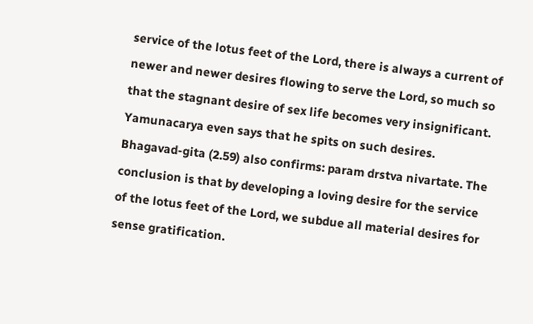service of the lotus feet of the Lord, there is always a current of newer and newer desires flowing to serve the Lord, so much so that the stagnant desire of sex life becomes very insignificant. Yamunacarya even says that he spits on such desires. Bhagavad-gita (2.59) also confirms: param drstva nivartate. The conclusion is that by developing a loving desire for the service of the lotus feet of the Lord, we subdue all material desires for sense gratification.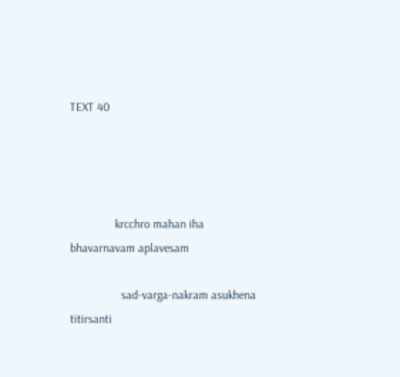TEXT 40




               krcchro mahan iha bhavarnavam aplavesam

                 sad-varga-nakram asukhena titirsanti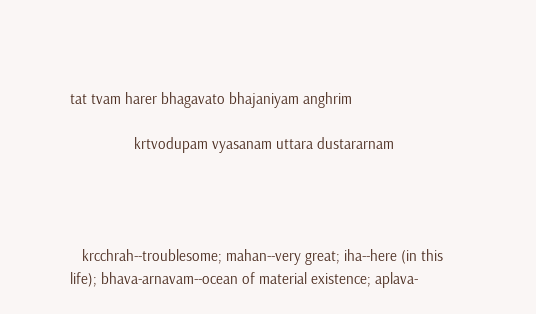tat tvam harer bhagavato bhajaniyam anghrim

                krtvodupam vyasanam uttara dustararnam




   krcchrah--troublesome; mahan--very great; iha--here (in this life); bhava-arnavam--ocean of material existence; aplava-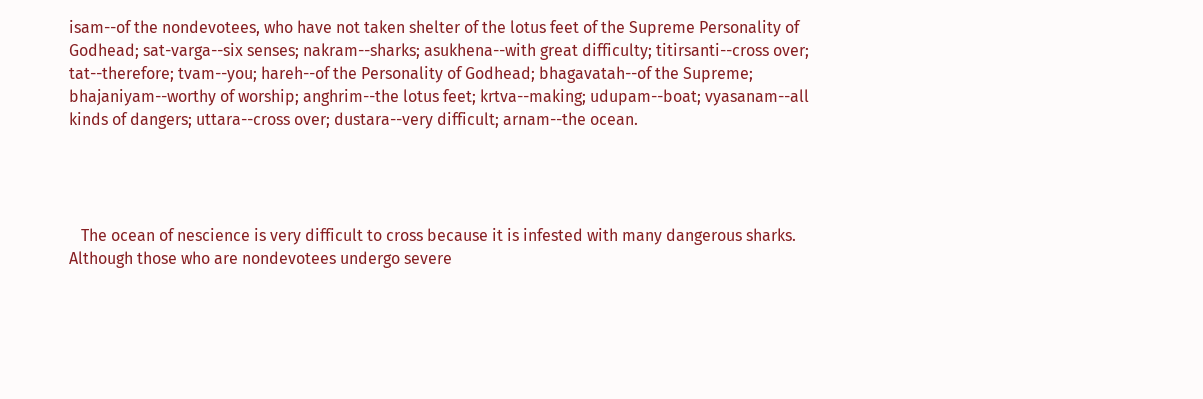isam--of the nondevotees, who have not taken shelter of the lotus feet of the Supreme Personality of Godhead; sat-varga--six senses; nakram--sharks; asukhena--with great difficulty; titirsanti--cross over; tat--therefore; tvam--you; hareh--of the Personality of Godhead; bhagavatah--of the Supreme; bhajaniyam--worthy of worship; anghrim--the lotus feet; krtva--making; udupam--boat; vyasanam--all kinds of dangers; uttara--cross over; dustara--very difficult; arnam--the ocean.




   The ocean of nescience is very difficult to cross because it is infested with many dangerous sharks. Although those who are nondevotees undergo severe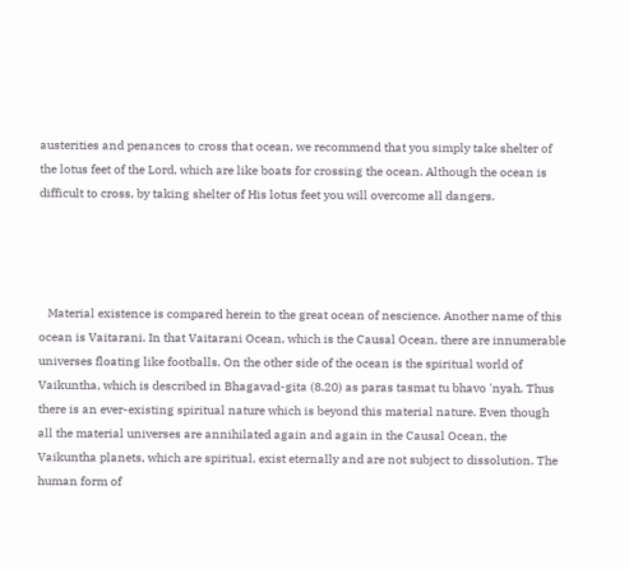austerities and penances to cross that ocean, we recommend that you simply take shelter of the lotus feet of the Lord, which are like boats for crossing the ocean. Although the ocean is difficult to cross, by taking shelter of His lotus feet you will overcome all dangers.




   Material existence is compared herein to the great ocean of nescience. Another name of this ocean is Vaitarani. In that Vaitarani Ocean, which is the Causal Ocean, there are innumerable universes floating like footballs. On the other side of the ocean is the spiritual world of Vaikuntha, which is described in Bhagavad-gita (8.20) as paras tasmat tu bhavo 'nyah. Thus there is an ever-existing spiritual nature which is beyond this material nature. Even though all the material universes are annihilated again and again in the Causal Ocean, the Vaikuntha planets, which are spiritual, exist eternally and are not subject to dissolution. The human form of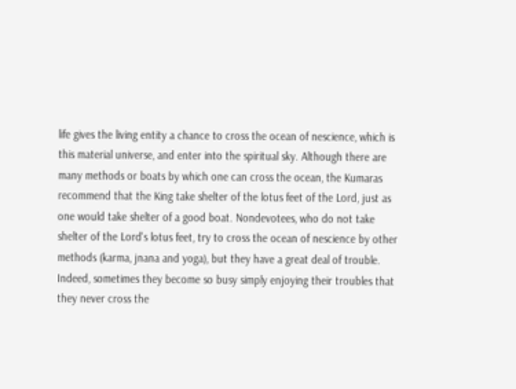life gives the living entity a chance to cross the ocean of nescience, which is this material universe, and enter into the spiritual sky. Although there are many methods or boats by which one can cross the ocean, the Kumaras recommend that the King take shelter of the lotus feet of the Lord, just as one would take shelter of a good boat. Nondevotees, who do not take shelter of the Lord's lotus feet, try to cross the ocean of nescience by other methods (karma, jnana and yoga), but they have a great deal of trouble. Indeed, sometimes they become so busy simply enjoying their troubles that they never cross the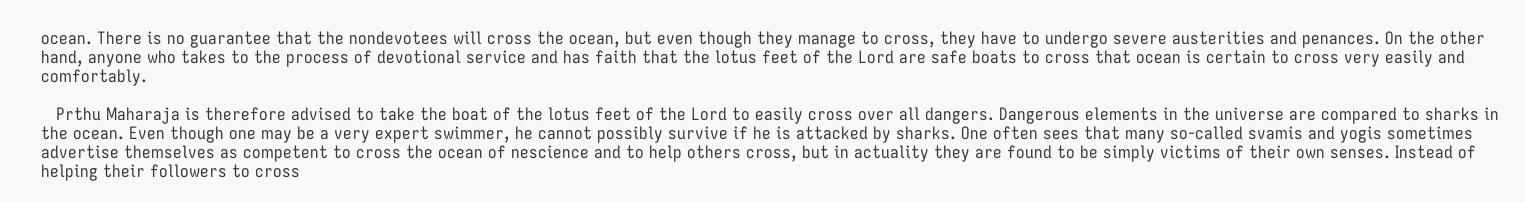ocean. There is no guarantee that the nondevotees will cross the ocean, but even though they manage to cross, they have to undergo severe austerities and penances. On the other hand, anyone who takes to the process of devotional service and has faith that the lotus feet of the Lord are safe boats to cross that ocean is certain to cross very easily and comfortably.

   Prthu Maharaja is therefore advised to take the boat of the lotus feet of the Lord to easily cross over all dangers. Dangerous elements in the universe are compared to sharks in the ocean. Even though one may be a very expert swimmer, he cannot possibly survive if he is attacked by sharks. One often sees that many so-called svamis and yogis sometimes advertise themselves as competent to cross the ocean of nescience and to help others cross, but in actuality they are found to be simply victims of their own senses. Instead of helping their followers to cross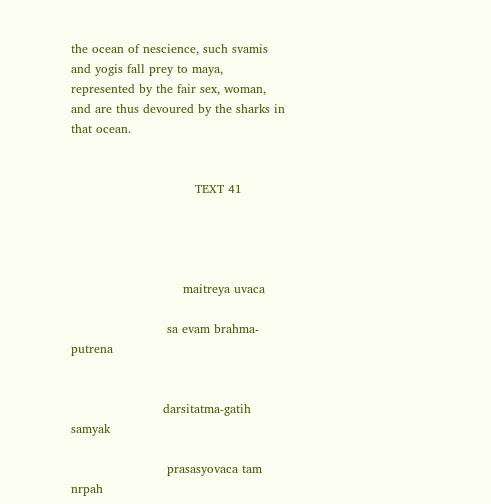the ocean of nescience, such svamis and yogis fall prey to maya, represented by the fair sex, woman, and are thus devoured by the sharks in that ocean.


                               TEXT 41




                            maitreya uvaca

                        sa evam brahma-putrena


                       darsitatma-gatih samyak

                        prasasyovaca tam nrpah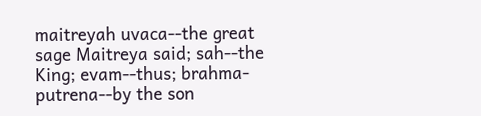maitreyah uvaca--the great sage Maitreya said; sah--the King; evam--thus; brahma-putrena--by the son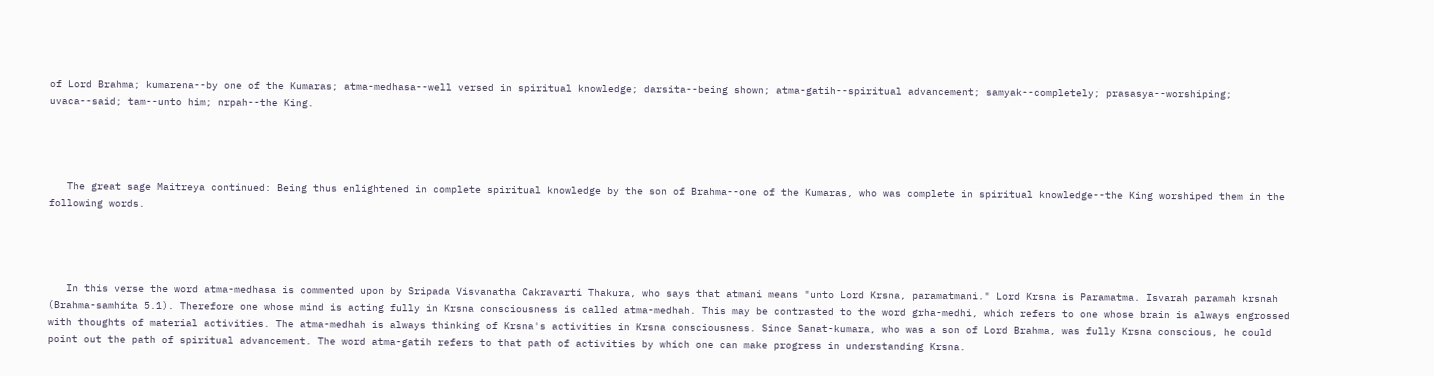of Lord Brahma; kumarena--by one of the Kumaras; atma-medhasa--well versed in spiritual knowledge; darsita--being shown; atma-gatih--spiritual advancement; samyak--completely; prasasya--worshiping; uvaca--said; tam--unto him; nrpah--the King.




   The great sage Maitreya continued: Being thus enlightened in complete spiritual knowledge by the son of Brahma--one of the Kumaras, who was complete in spiritual knowledge--the King worshiped them in the following words.




   In this verse the word atma-medhasa is commented upon by Sripada Visvanatha Cakravarti Thakura, who says that atmani means "unto Lord Krsna, paramatmani." Lord Krsna is Paramatma. Isvarah paramah krsnah (Brahma-samhita 5.1). Therefore one whose mind is acting fully in Krsna consciousness is called atma-medhah. This may be contrasted to the word grha-medhi, which refers to one whose brain is always engrossed with thoughts of material activities. The atma-medhah is always thinking of Krsna's activities in Krsna consciousness. Since Sanat-kumara, who was a son of Lord Brahma, was fully Krsna conscious, he could point out the path of spiritual advancement. The word atma-gatih refers to that path of activities by which one can make progress in understanding Krsna.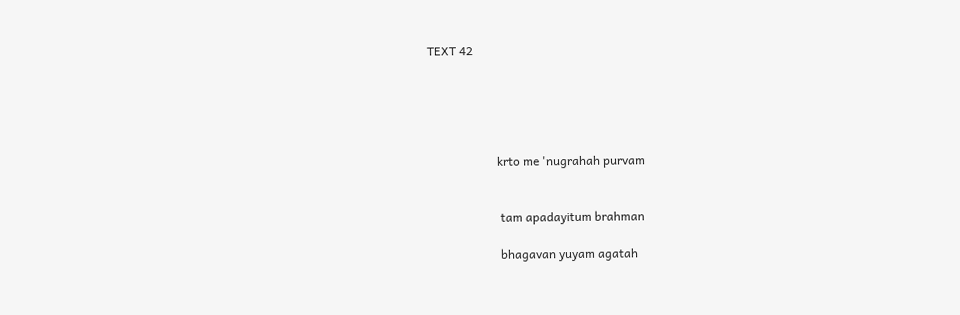TEXT 42





                       krto me 'nugrahah purvam


                        tam apadayitum brahman

                        bhagavan yuyam agatah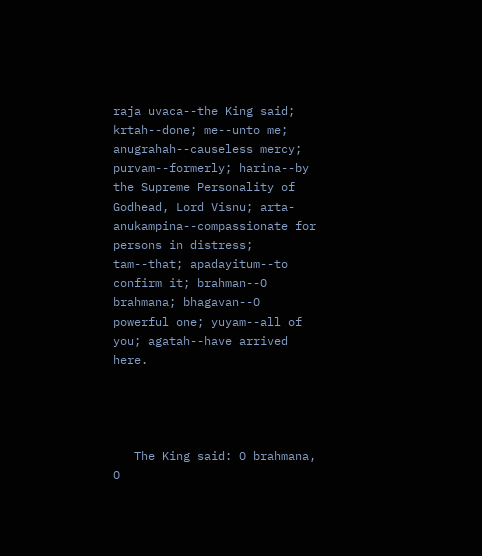raja uvaca--the King said; krtah--done; me--unto me; anugrahah--causeless mercy; purvam--formerly; harina--by the Supreme Personality of Godhead, Lord Visnu; arta-anukampina--compassionate for persons in distress; tam--that; apadayitum--to confirm it; brahman--O brahmana; bhagavan--O powerful one; yuyam--all of you; agatah--have arrived here.




   The King said: O brahmana, O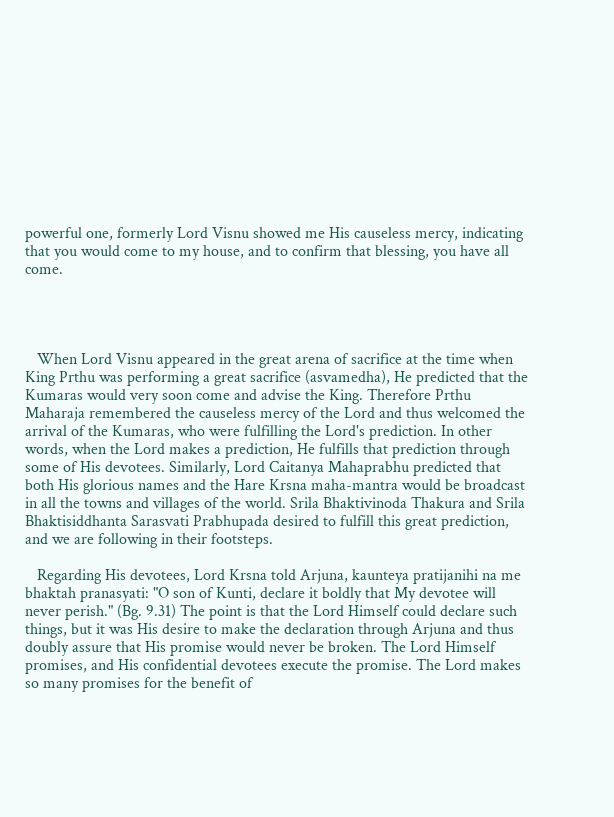powerful one, formerly Lord Visnu showed me His causeless mercy, indicating that you would come to my house, and to confirm that blessing, you have all come.




   When Lord Visnu appeared in the great arena of sacrifice at the time when King Prthu was performing a great sacrifice (asvamedha), He predicted that the Kumaras would very soon come and advise the King. Therefore Prthu Maharaja remembered the causeless mercy of the Lord and thus welcomed the arrival of the Kumaras, who were fulfilling the Lord's prediction. In other words, when the Lord makes a prediction, He fulfills that prediction through some of His devotees. Similarly, Lord Caitanya Mahaprabhu predicted that both His glorious names and the Hare Krsna maha-mantra would be broadcast in all the towns and villages of the world. Srila Bhaktivinoda Thakura and Srila Bhaktisiddhanta Sarasvati Prabhupada desired to fulfill this great prediction, and we are following in their footsteps.

   Regarding His devotees, Lord Krsna told Arjuna, kaunteya pratijanihi na me bhaktah pranasyati: "O son of Kunti, declare it boldly that My devotee will never perish." (Bg. 9.31) The point is that the Lord Himself could declare such things, but it was His desire to make the declaration through Arjuna and thus doubly assure that His promise would never be broken. The Lord Himself promises, and His confidential devotees execute the promise. The Lord makes so many promises for the benefit of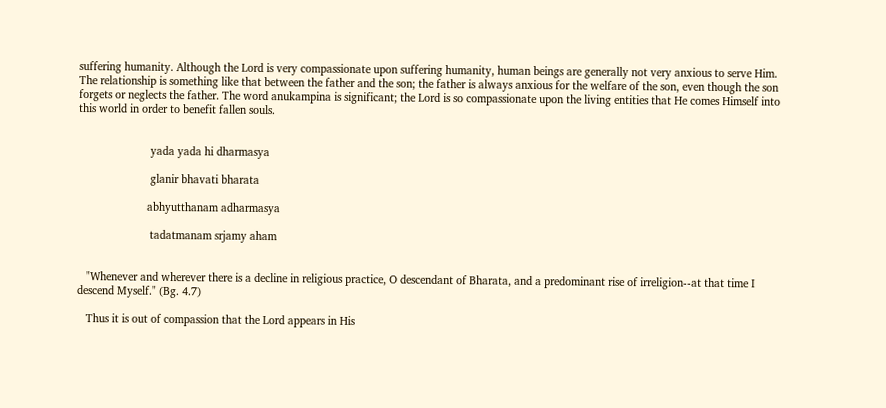suffering humanity. Although the Lord is very compassionate upon suffering humanity, human beings are generally not very anxious to serve Him. The relationship is something like that between the father and the son; the father is always anxious for the welfare of the son, even though the son forgets or neglects the father. The word anukampina is significant; the Lord is so compassionate upon the living entities that He comes Himself into this world in order to benefit fallen souls.


                        yada yada hi dharmasya

                        glanir bhavati bharata

                       abhyutthanam adharmasya

                        tadatmanam srjamy aham


   "Whenever and wherever there is a decline in religious practice, O descendant of Bharata, and a predominant rise of irreligion--at that time I descend Myself." (Bg. 4.7)

   Thus it is out of compassion that the Lord appears in His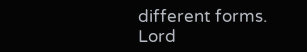different forms. Lord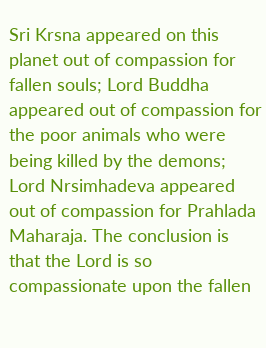Sri Krsna appeared on this planet out of compassion for fallen souls; Lord Buddha appeared out of compassion for the poor animals who were being killed by the demons; Lord Nrsimhadeva appeared out of compassion for Prahlada Maharaja. The conclusion is that the Lord is so compassionate upon the fallen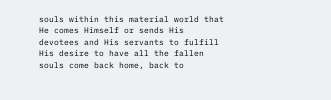souls within this material world that He comes Himself or sends His devotees and His servants to fulfill His desire to have all the fallen souls come back home, back to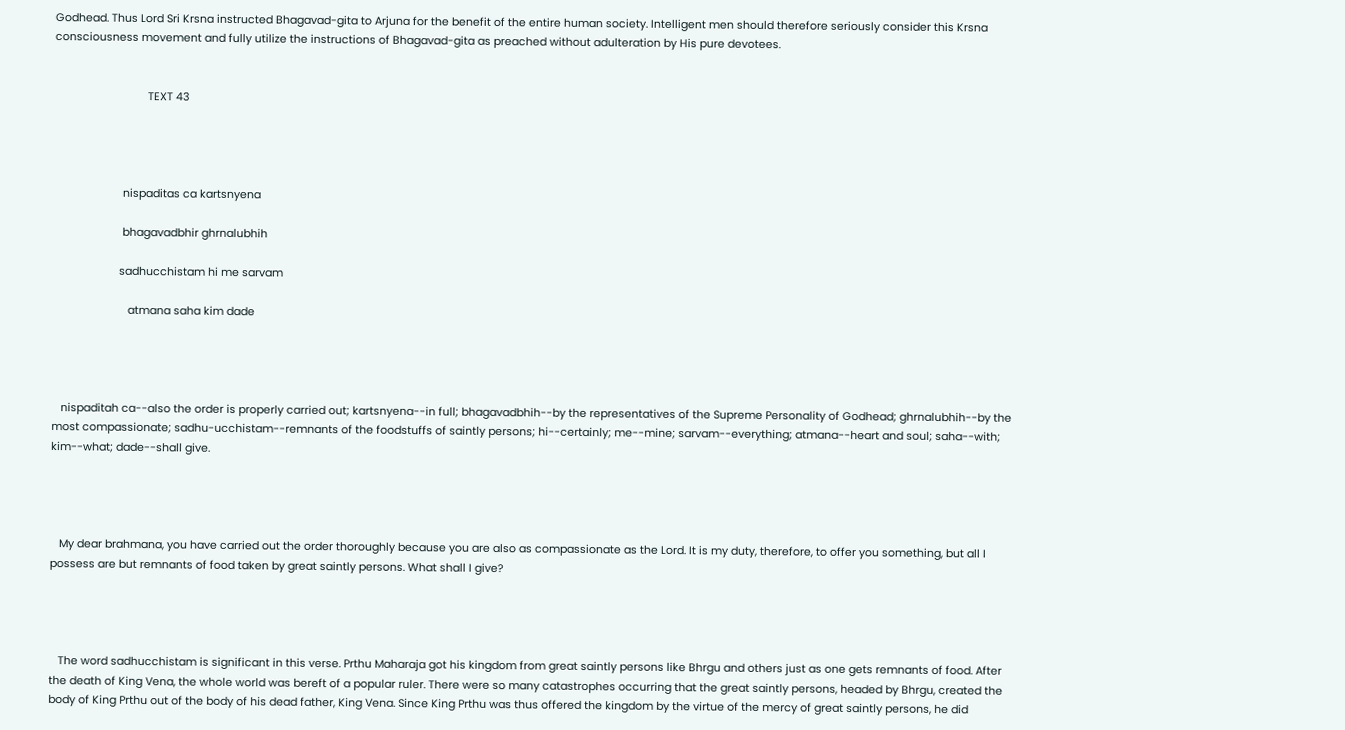Godhead. Thus Lord Sri Krsna instructed Bhagavad-gita to Arjuna for the benefit of the entire human society. Intelligent men should therefore seriously consider this Krsna consciousness movement and fully utilize the instructions of Bhagavad-gita as preached without adulteration by His pure devotees.


                               TEXT 43




                       nispaditas ca kartsnyena

                       bhagavadbhir ghrnalubhih

                      sadhucchistam hi me sarvam

                         atmana saha kim dade




   nispaditah ca--also the order is properly carried out; kartsnyena--in full; bhagavadbhih--by the representatives of the Supreme Personality of Godhead; ghrnalubhih--by the most compassionate; sadhu-ucchistam--remnants of the foodstuffs of saintly persons; hi--certainly; me--mine; sarvam--everything; atmana--heart and soul; saha--with; kim--what; dade--shall give.




   My dear brahmana, you have carried out the order thoroughly because you are also as compassionate as the Lord. It is my duty, therefore, to offer you something, but all I possess are but remnants of food taken by great saintly persons. What shall I give?




   The word sadhucchistam is significant in this verse. Prthu Maharaja got his kingdom from great saintly persons like Bhrgu and others just as one gets remnants of food. After the death of King Vena, the whole world was bereft of a popular ruler. There were so many catastrophes occurring that the great saintly persons, headed by Bhrgu, created the body of King Prthu out of the body of his dead father, King Vena. Since King Prthu was thus offered the kingdom by the virtue of the mercy of great saintly persons, he did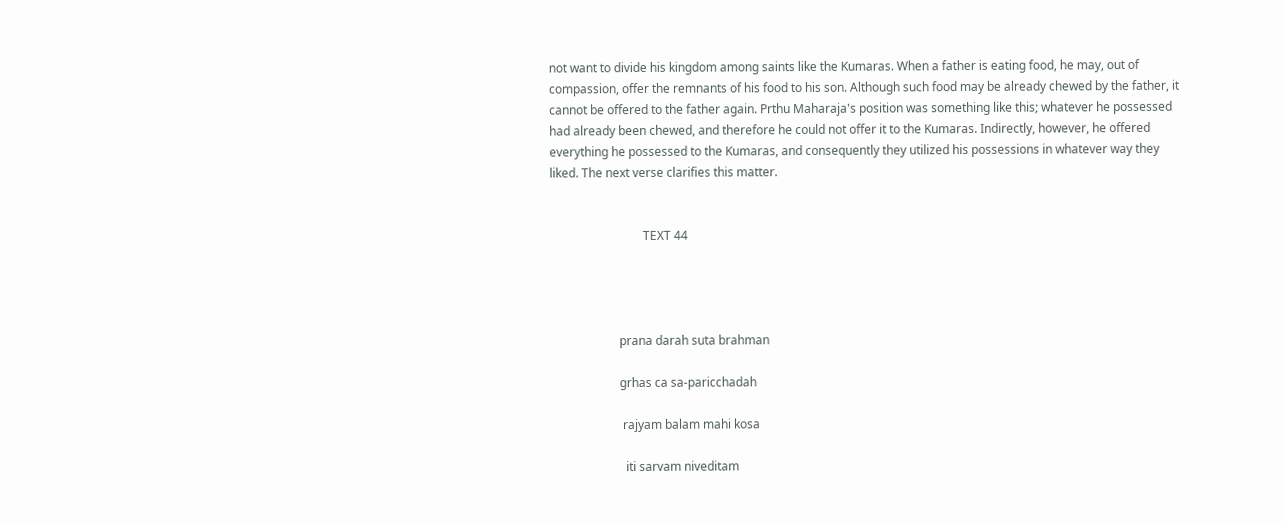not want to divide his kingdom among saints like the Kumaras. When a father is eating food, he may, out of compassion, offer the remnants of his food to his son. Although such food may be already chewed by the father, it cannot be offered to the father again. Prthu Maharaja's position was something like this; whatever he possessed had already been chewed, and therefore he could not offer it to the Kumaras. Indirectly, however, he offered everything he possessed to the Kumaras, and consequently they utilized his possessions in whatever way they liked. The next verse clarifies this matter.


                               TEXT 44




                       prana darah suta brahman

                       grhas ca sa-paricchadah

                        rajyam balam mahi kosa

                         iti sarvam niveditam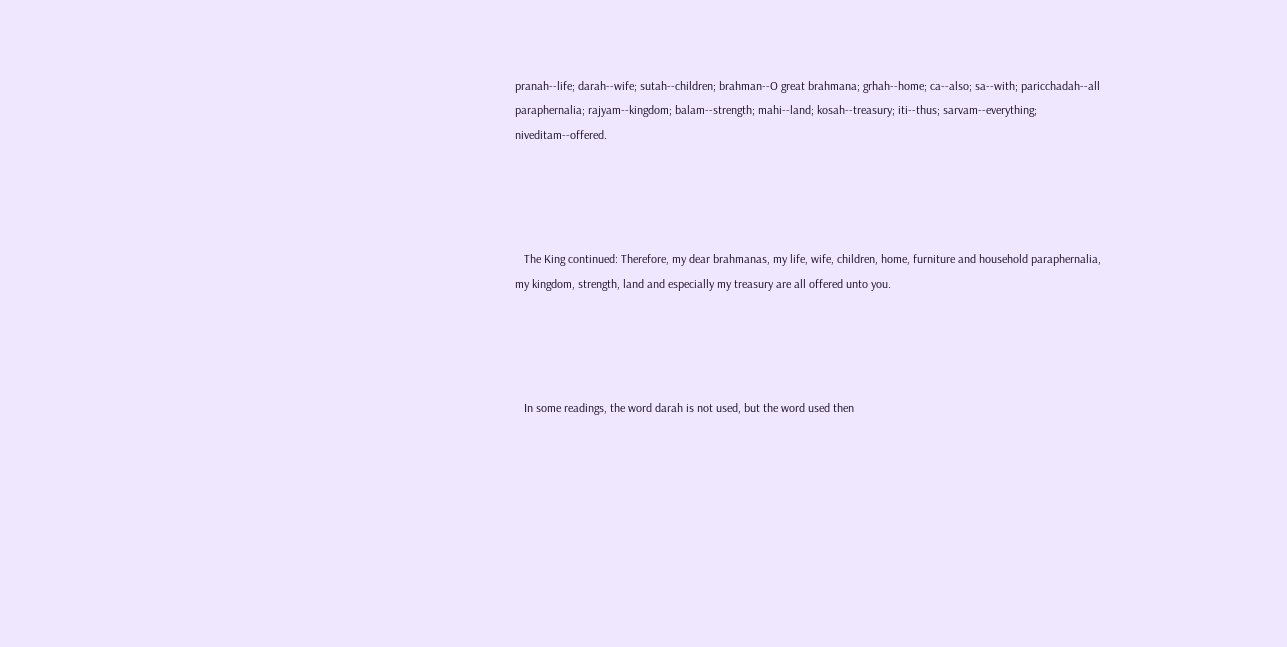pranah--life; darah--wife; sutah--children; brahman--O great brahmana; grhah--home; ca--also; sa--with; paricchadah--all paraphernalia; rajyam--kingdom; balam--strength; mahi--land; kosah--treasury; iti--thus; sarvam--everything; niveditam--offered.




   The King continued: Therefore, my dear brahmanas, my life, wife, children, home, furniture and household paraphernalia, my kingdom, strength, land and especially my treasury are all offered unto you.




   In some readings, the word darah is not used, but the word used then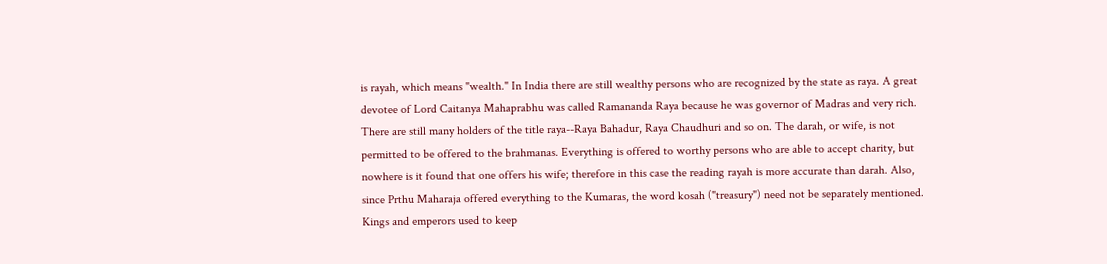is rayah, which means "wealth." In India there are still wealthy persons who are recognized by the state as raya. A great devotee of Lord Caitanya Mahaprabhu was called Ramananda Raya because he was governor of Madras and very rich. There are still many holders of the title raya--Raya Bahadur, Raya Chaudhuri and so on. The darah, or wife, is not permitted to be offered to the brahmanas. Everything is offered to worthy persons who are able to accept charity, but nowhere is it found that one offers his wife; therefore in this case the reading rayah is more accurate than darah. Also, since Prthu Maharaja offered everything to the Kumaras, the word kosah ("treasury") need not be separately mentioned. Kings and emperors used to keep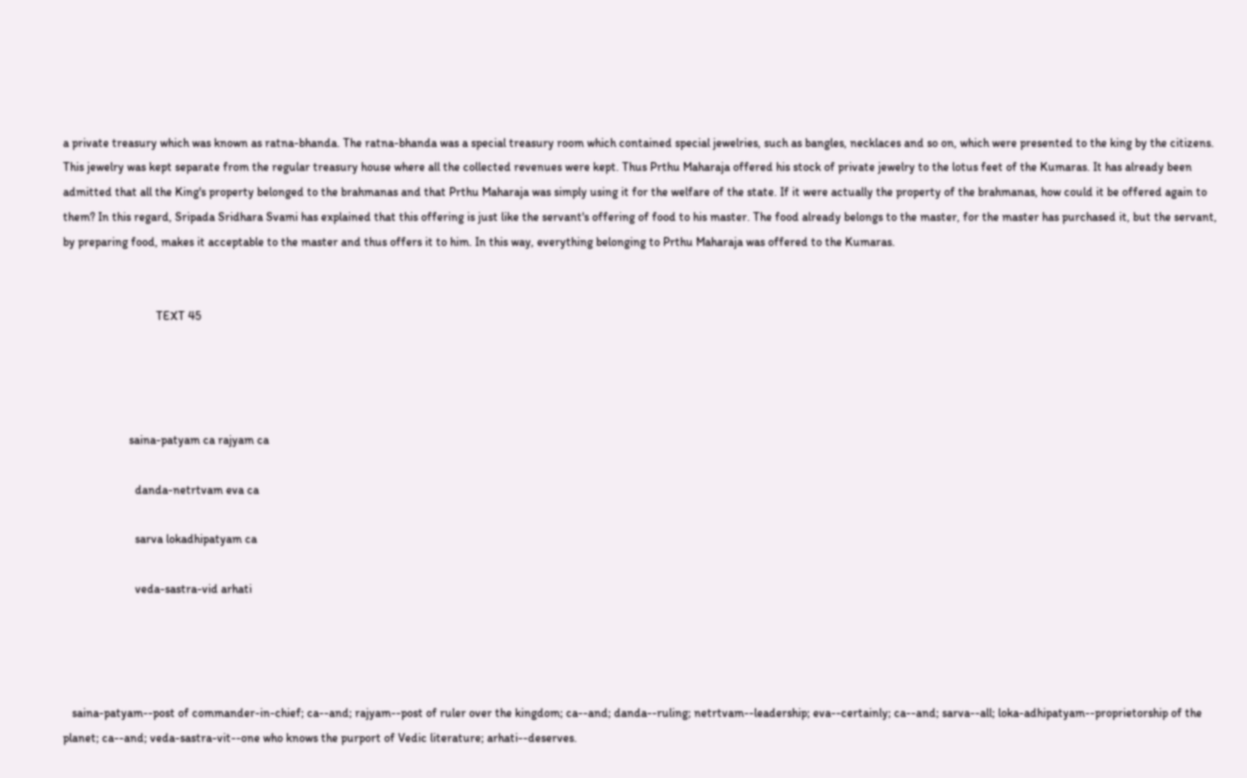a private treasury which was known as ratna-bhanda. The ratna-bhanda was a special treasury room which contained special jewelries, such as bangles, necklaces and so on, which were presented to the king by the citizens. This jewelry was kept separate from the regular treasury house where all the collected revenues were kept. Thus Prthu Maharaja offered his stock of private jewelry to the lotus feet of the Kumaras. It has already been admitted that all the King's property belonged to the brahmanas and that Prthu Maharaja was simply using it for the welfare of the state. If it were actually the property of the brahmanas, how could it be offered again to them? In this regard, Sripada Sridhara Svami has explained that this offering is just like the servant's offering of food to his master. The food already belongs to the master, for the master has purchased it, but the servant, by preparing food, makes it acceptable to the master and thus offers it to him. In this way, everything belonging to Prthu Maharaja was offered to the Kumaras.


                               TEXT 45




                      saina-patyam ca rajyam ca

                        danda-netrtvam eva ca

                        sarva lokadhipatyam ca

                        veda-sastra-vid arhati




   saina-patyam--post of commander-in-chief; ca--and; rajyam--post of ruler over the kingdom; ca--and; danda--ruling; netrtvam--leadership; eva--certainly; ca--and; sarva--all; loka-adhipatyam--proprietorship of the planet; ca--and; veda-sastra-vit--one who knows the purport of Vedic literature; arhati--deserves.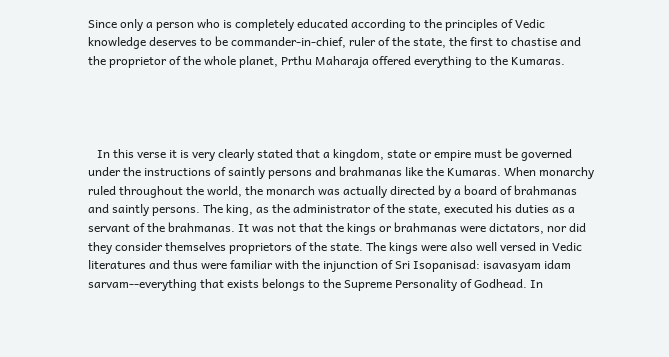Since only a person who is completely educated according to the principles of Vedic knowledge deserves to be commander-in-chief, ruler of the state, the first to chastise and the proprietor of the whole planet, Prthu Maharaja offered everything to the Kumaras.




   In this verse it is very clearly stated that a kingdom, state or empire must be governed under the instructions of saintly persons and brahmanas like the Kumaras. When monarchy ruled throughout the world, the monarch was actually directed by a board of brahmanas and saintly persons. The king, as the administrator of the state, executed his duties as a servant of the brahmanas. It was not that the kings or brahmanas were dictators, nor did they consider themselves proprietors of the state. The kings were also well versed in Vedic literatures and thus were familiar with the injunction of Sri Isopanisad: isavasyam idam sarvam--everything that exists belongs to the Supreme Personality of Godhead. In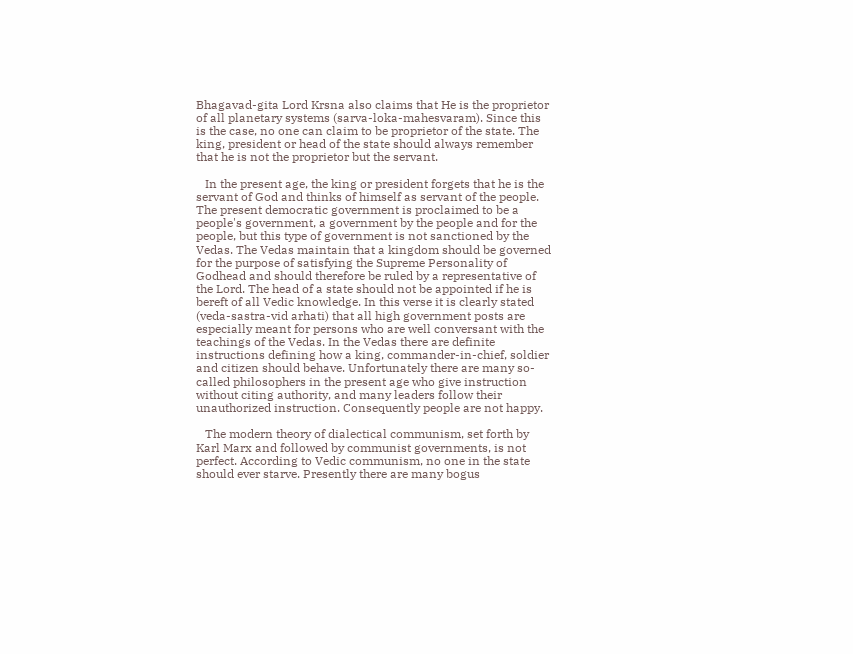Bhagavad-gita Lord Krsna also claims that He is the proprietor of all planetary systems (sarva-loka-mahesvaram). Since this is the case, no one can claim to be proprietor of the state. The king, president or head of the state should always remember that he is not the proprietor but the servant.

   In the present age, the king or president forgets that he is the servant of God and thinks of himself as servant of the people. The present democratic government is proclaimed to be a people's government, a government by the people and for the people, but this type of government is not sanctioned by the Vedas. The Vedas maintain that a kingdom should be governed for the purpose of satisfying the Supreme Personality of Godhead and should therefore be ruled by a representative of the Lord. The head of a state should not be appointed if he is bereft of all Vedic knowledge. In this verse it is clearly stated (veda-sastra-vid arhati) that all high government posts are especially meant for persons who are well conversant with the teachings of the Vedas. In the Vedas there are definite instructions defining how a king, commander-in-chief, soldier and citizen should behave. Unfortunately there are many so-called philosophers in the present age who give instruction without citing authority, and many leaders follow their unauthorized instruction. Consequently people are not happy.

   The modern theory of dialectical communism, set forth by Karl Marx and followed by communist governments, is not perfect. According to Vedic communism, no one in the state should ever starve. Presently there are many bogus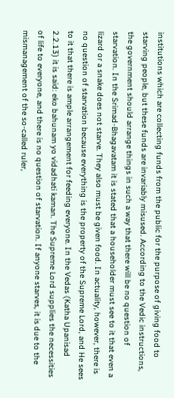institutions which are collecting funds from the public for the purpose of giving food to starving people, but these funds are invariably misused. According to the Vedic instructions, the government should arrange things in such a way that there will be no question of starvation. In the Srimad-Bhagavatam it is stated that a householder must see to it that even a lizard or a snake does not starve. They also must be given food. In actuality, however, there is no question of starvation because everything is the property of the Supreme Lord, and He sees to it that there is ample arrangement for feeding everyone. In the Vedas (Katha Upanisad 2.2.13) it is said: eko bahunam yo vidadhati kaman. The Supreme Lord supplies the necessities of life to everyone, and there is no question of starvation. If anyone starves, it is due to the mismanagement of the so-called ruler,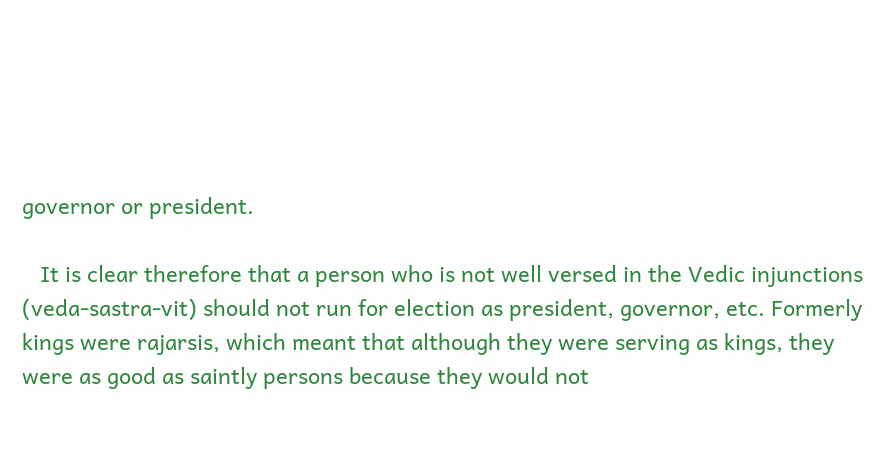governor or president.

   It is clear therefore that a person who is not well versed in the Vedic injunctions (veda-sastra-vit) should not run for election as president, governor, etc. Formerly kings were rajarsis, which meant that although they were serving as kings, they were as good as saintly persons because they would not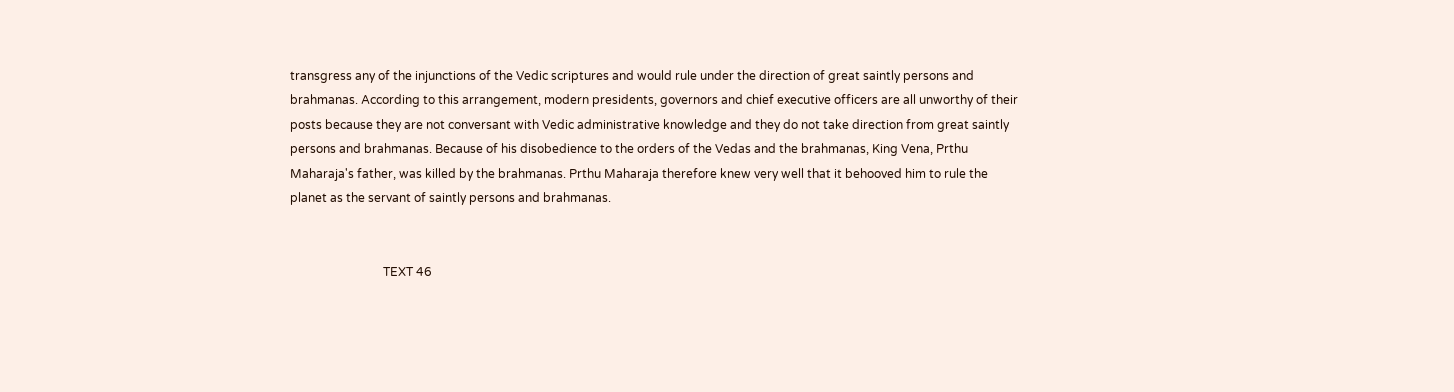transgress any of the injunctions of the Vedic scriptures and would rule under the direction of great saintly persons and brahmanas. According to this arrangement, modern presidents, governors and chief executive officers are all unworthy of their posts because they are not conversant with Vedic administrative knowledge and they do not take direction from great saintly persons and brahmanas. Because of his disobedience to the orders of the Vedas and the brahmanas, King Vena, Prthu Maharaja's father, was killed by the brahmanas. Prthu Maharaja therefore knew very well that it behooved him to rule the planet as the servant of saintly persons and brahmanas.


                               TEXT 46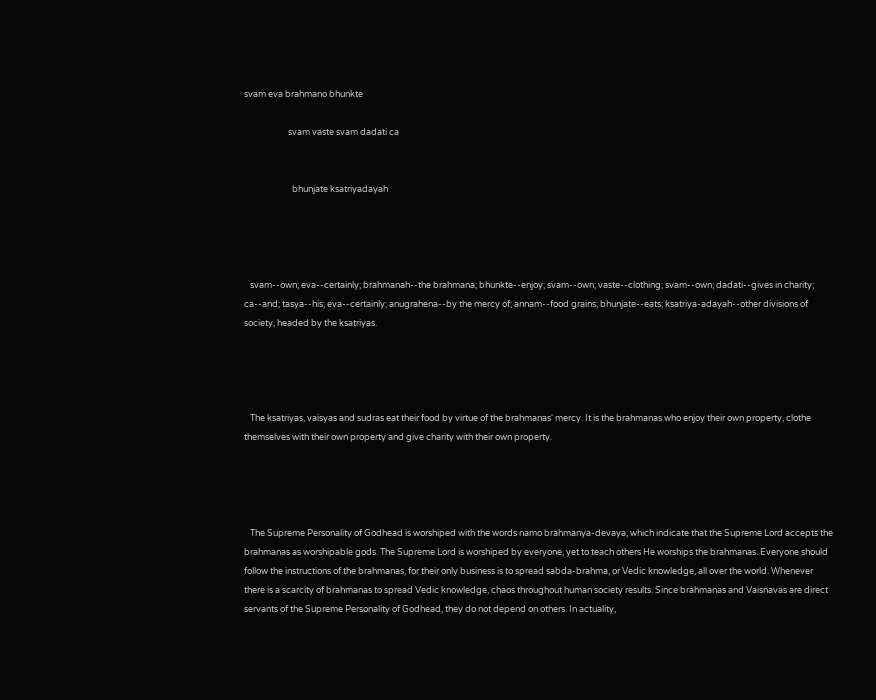svam eva brahmano bhunkte

                      svam vaste svam dadati ca


                        bhunjate ksatriyadayah




   svam--own; eva--certainly; brahmanah--the brahmana; bhunkte--enjoy; svam--own; vaste--clothing; svam--own; dadati--gives in charity; ca--and; tasya--his; eva--certainly; anugrahena--by the mercy of; annam--food grains; bhunjate--eats; ksatriya-adayah--other divisions of society, headed by the ksatriyas.




   The ksatriyas, vaisyas and sudras eat their food by virtue of the brahmanas' mercy. It is the brahmanas who enjoy their own property, clothe themselves with their own property and give charity with their own property.




   The Supreme Personality of Godhead is worshiped with the words namo brahmanya-devaya, which indicate that the Supreme Lord accepts the brahmanas as worshipable gods. The Supreme Lord is worshiped by everyone, yet to teach others He worships the brahmanas. Everyone should follow the instructions of the brahmanas, for their only business is to spread sabda-brahma, or Vedic knowledge, all over the world. Whenever there is a scarcity of brahmanas to spread Vedic knowledge, chaos throughout human society results. Since brahmanas and Vaisnavas are direct servants of the Supreme Personality of Godhead, they do not depend on others. In actuality,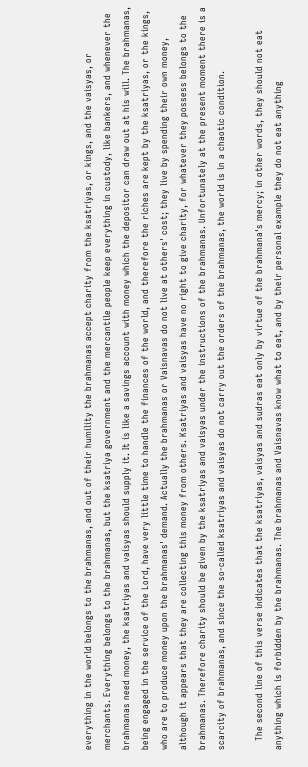everything in the world belongs to the brahmanas, and out of their humility the brahmanas accept charity from the ksatriyas, or kings, and the vaisyas, or merchants. Everything belongs to the brahmanas, but the ksatriya government and the mercantile people keep everything in custody, like bankers, and whenever the brahmanas need money, the ksatriyas and vaisyas should supply it. It is like a savings account with money which the depositor can draw out at his will. The brahmanas, being engaged in the service of the Lord, have very little time to handle the finances of the world, and therefore the riches are kept by the ksatriyas, or the kings, who are to produce money upon the brahmanas' demand. Actually the brahmanas or Vaisnavas do not live at others' cost; they live by spending their own money, although it appears that they are collecting this money from others. Ksatriyas and vaisyas have no right to give charity, for whatever they possess belongs to the brahmanas. Therefore charity should be given by the ksatriyas and vaisyas under the instructions of the brahmanas. Unfortunately at the present moment there is a scarcity of brahmanas, and since the so-called ksatriyas and vaisyas do not carry out the orders of the brahmanas, the world is in a chaotic condition.

   The second line of this verse indicates that the ksatriyas, vaisyas and sudras eat only by virtue of the brahmana's mercy; in other words, they should not eat anything which is forbidden by the brahmanas. The brahmanas and Vaisnavas know what to eat, and by their personal example they do not eat anything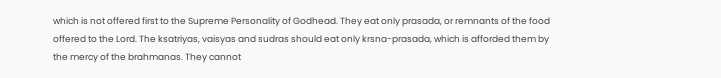which is not offered first to the Supreme Personality of Godhead. They eat only prasada, or remnants of the food offered to the Lord. The ksatriyas, vaisyas and sudras should eat only krsna-prasada, which is afforded them by the mercy of the brahmanas. They cannot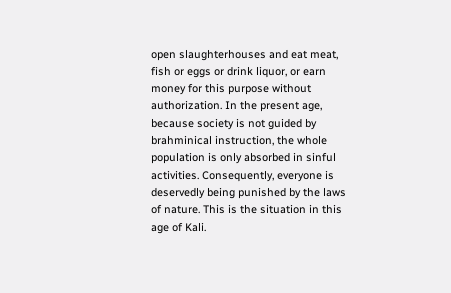open slaughterhouses and eat meat, fish or eggs or drink liquor, or earn money for this purpose without authorization. In the present age, because society is not guided by brahminical instruction, the whole population is only absorbed in sinful activities. Consequently, everyone is deservedly being punished by the laws of nature. This is the situation in this age of Kali.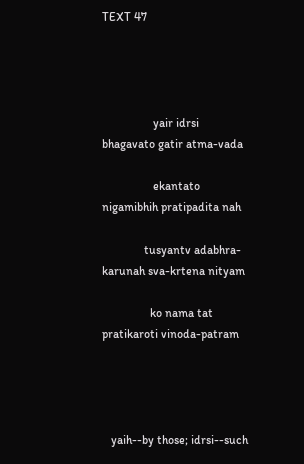TEXT 47




                 yair idrsi bhagavato gatir atma-vada

                 ekantato nigamibhih pratipadita nah

              tusyantv adabhra-karunah sva-krtena nityam

                ko nama tat pratikaroti vinoda-patram




   yaih--by those; idrsi--such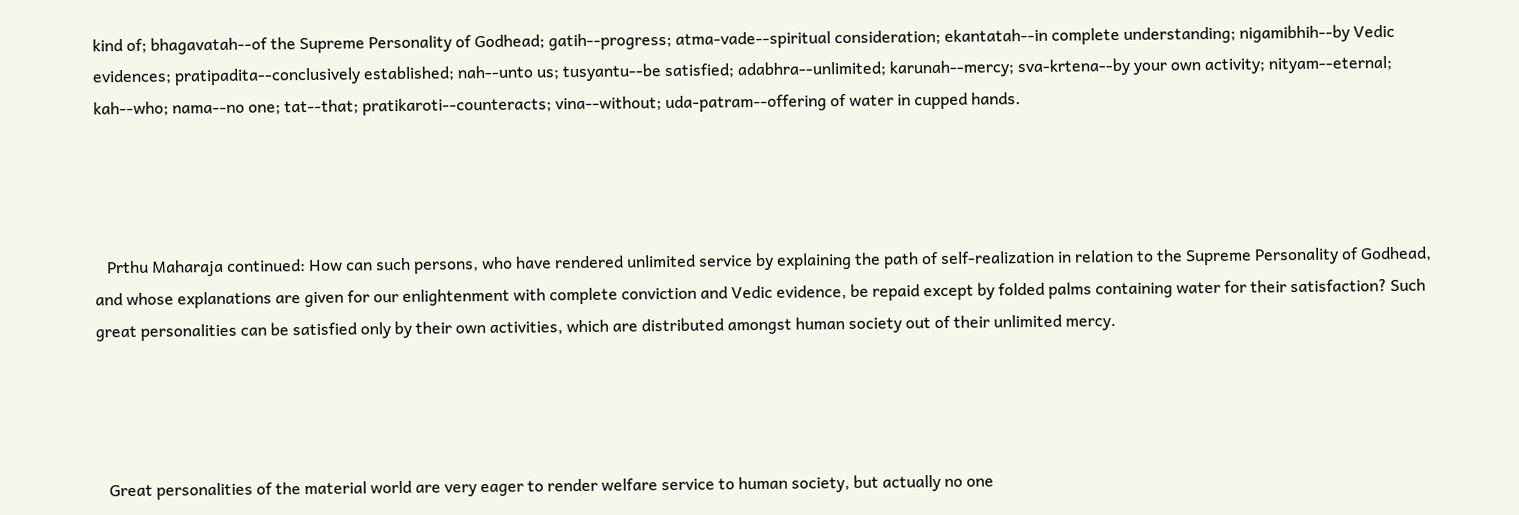kind of; bhagavatah--of the Supreme Personality of Godhead; gatih--progress; atma-vade--spiritual consideration; ekantatah--in complete understanding; nigamibhih--by Vedic evidences; pratipadita--conclusively established; nah--unto us; tusyantu--be satisfied; adabhra--unlimited; karunah--mercy; sva-krtena--by your own activity; nityam--eternal; kah--who; nama--no one; tat--that; pratikaroti--counteracts; vina--without; uda-patram--offering of water in cupped hands.




   Prthu Maharaja continued: How can such persons, who have rendered unlimited service by explaining the path of self-realization in relation to the Supreme Personality of Godhead, and whose explanations are given for our enlightenment with complete conviction and Vedic evidence, be repaid except by folded palms containing water for their satisfaction? Such great personalities can be satisfied only by their own activities, which are distributed amongst human society out of their unlimited mercy.




   Great personalities of the material world are very eager to render welfare service to human society, but actually no one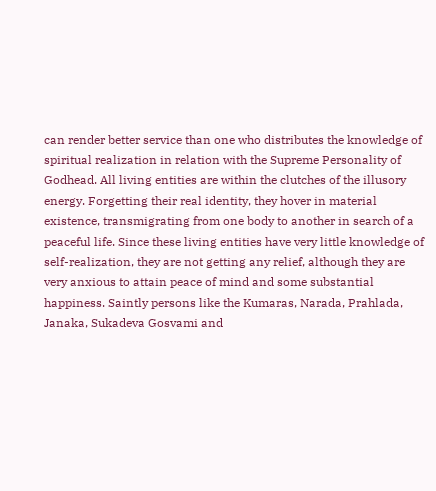can render better service than one who distributes the knowledge of spiritual realization in relation with the Supreme Personality of Godhead. All living entities are within the clutches of the illusory energy. Forgetting their real identity, they hover in material existence, transmigrating from one body to another in search of a peaceful life. Since these living entities have very little knowledge of self-realization, they are not getting any relief, although they are very anxious to attain peace of mind and some substantial happiness. Saintly persons like the Kumaras, Narada, Prahlada, Janaka, Sukadeva Gosvami and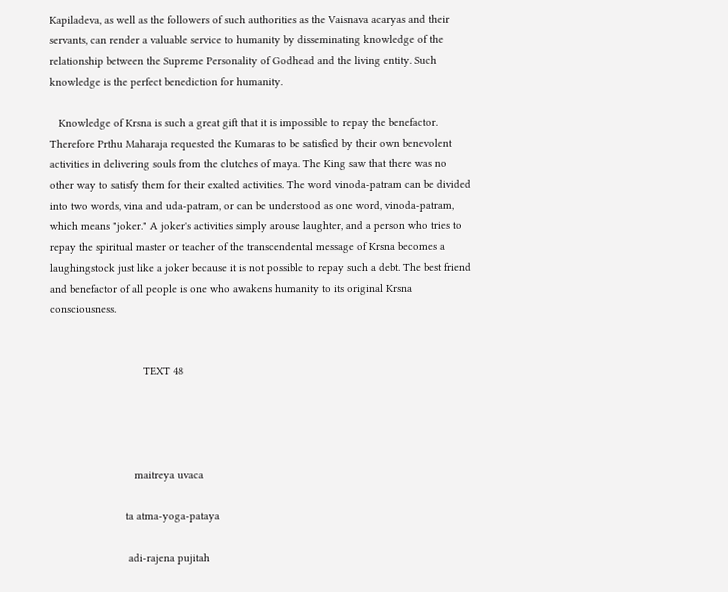Kapiladeva, as well as the followers of such authorities as the Vaisnava acaryas and their servants, can render a valuable service to humanity by disseminating knowledge of the relationship between the Supreme Personality of Godhead and the living entity. Such knowledge is the perfect benediction for humanity.

   Knowledge of Krsna is such a great gift that it is impossible to repay the benefactor. Therefore Prthu Maharaja requested the Kumaras to be satisfied by their own benevolent activities in delivering souls from the clutches of maya. The King saw that there was no other way to satisfy them for their exalted activities. The word vinoda-patram can be divided into two words, vina and uda-patram, or can be understood as one word, vinoda-patram, which means "joker." A joker's activities simply arouse laughter, and a person who tries to repay the spiritual master or teacher of the transcendental message of Krsna becomes a laughingstock just like a joker because it is not possible to repay such a debt. The best friend and benefactor of all people is one who awakens humanity to its original Krsna consciousness.


                               TEXT 48




                            maitreya uvaca

                         ta atma-yoga-pataya

                          adi-rajena pujitah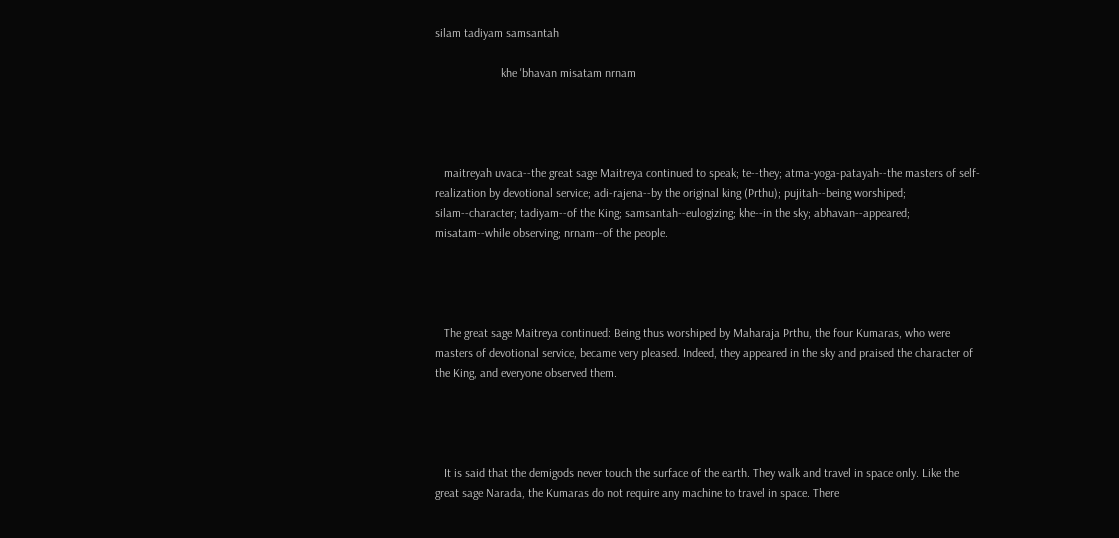silam tadiyam samsantah

                      khe 'bhavan misatam nrnam




   maitreyah uvaca--the great sage Maitreya continued to speak; te--they; atma-yoga-patayah--the masters of self-realization by devotional service; adi-rajena--by the original king (Prthu); pujitah--being worshiped; silam--character; tadiyam--of the King; samsantah--eulogizing; khe--in the sky; abhavan--appeared; misatam--while observing; nrnam--of the people.




   The great sage Maitreya continued: Being thus worshiped by Maharaja Prthu, the four Kumaras, who were masters of devotional service, became very pleased. Indeed, they appeared in the sky and praised the character of the King, and everyone observed them.




   It is said that the demigods never touch the surface of the earth. They walk and travel in space only. Like the great sage Narada, the Kumaras do not require any machine to travel in space. There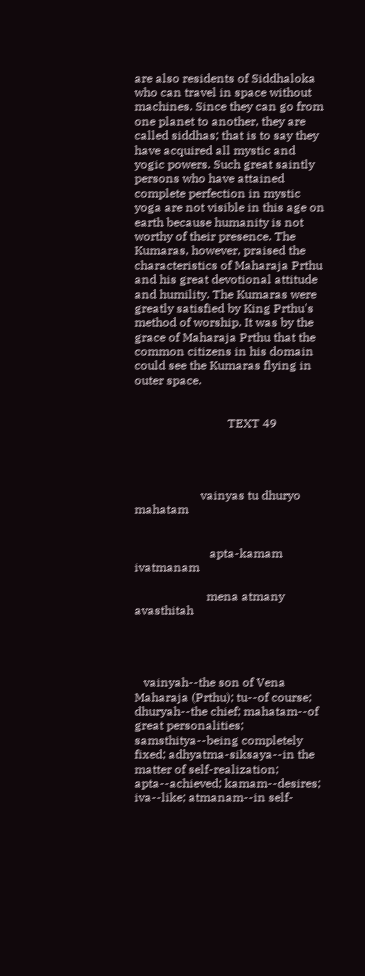are also residents of Siddhaloka who can travel in space without machines. Since they can go from one planet to another, they are called siddhas; that is to say they have acquired all mystic and yogic powers. Such great saintly persons who have attained complete perfection in mystic yoga are not visible in this age on earth because humanity is not worthy of their presence. The Kumaras, however, praised the characteristics of Maharaja Prthu and his great devotional attitude and humility. The Kumaras were greatly satisfied by King Prthu's method of worship. It was by the grace of Maharaja Prthu that the common citizens in his domain could see the Kumaras flying in outer space.


                               TEXT 49




                      vainyas tu dhuryo mahatam


                         apta-kamam ivatmanam

                        mena atmany avasthitah




   vainyah--the son of Vena Maharaja (Prthu); tu--of course; dhuryah--the chief; mahatam--of great personalities; samsthitya--being completely fixed; adhyatma-siksaya--in the matter of self-realization; apta--achieved; kamam--desires; iva--like; atmanam--in self-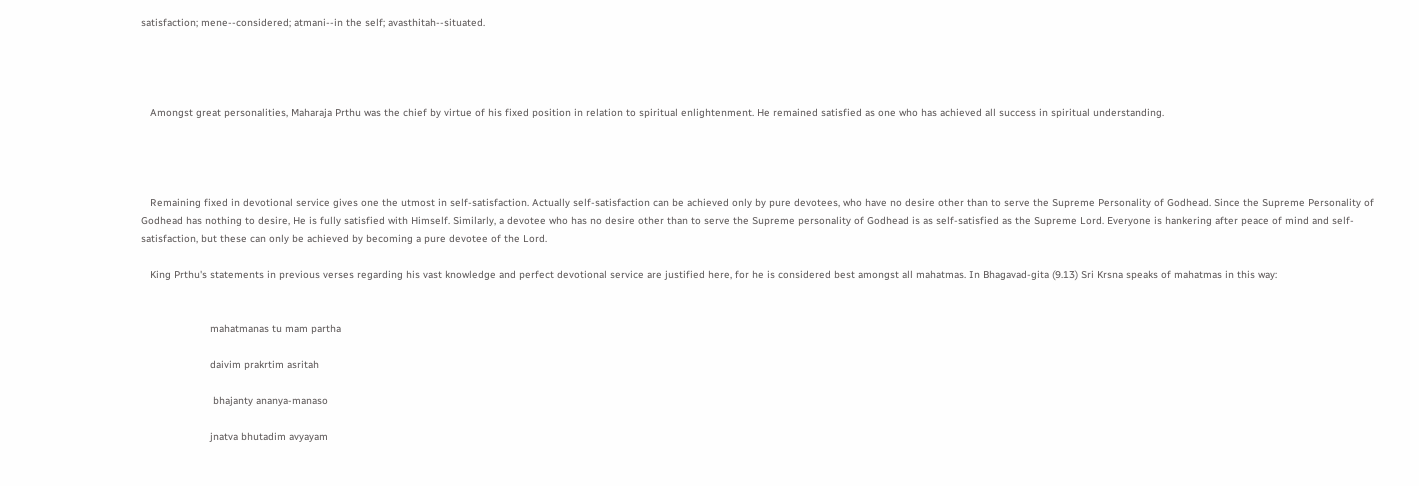satisfaction; mene--considered; atmani--in the self; avasthitah--situated.




   Amongst great personalities, Maharaja Prthu was the chief by virtue of his fixed position in relation to spiritual enlightenment. He remained satisfied as one who has achieved all success in spiritual understanding.




   Remaining fixed in devotional service gives one the utmost in self-satisfaction. Actually self-satisfaction can be achieved only by pure devotees, who have no desire other than to serve the Supreme Personality of Godhead. Since the Supreme Personality of Godhead has nothing to desire, He is fully satisfied with Himself. Similarly, a devotee who has no desire other than to serve the Supreme personality of Godhead is as self-satisfied as the Supreme Lord. Everyone is hankering after peace of mind and self-satisfaction, but these can only be achieved by becoming a pure devotee of the Lord.

   King Prthu's statements in previous verses regarding his vast knowledge and perfect devotional service are justified here, for he is considered best amongst all mahatmas. In Bhagavad-gita (9.13) Sri Krsna speaks of mahatmas in this way:


                       mahatmanas tu mam partha

                       daivim prakrtim asritah

                        bhajanty ananya-manaso

                       jnatva bhutadim avyayam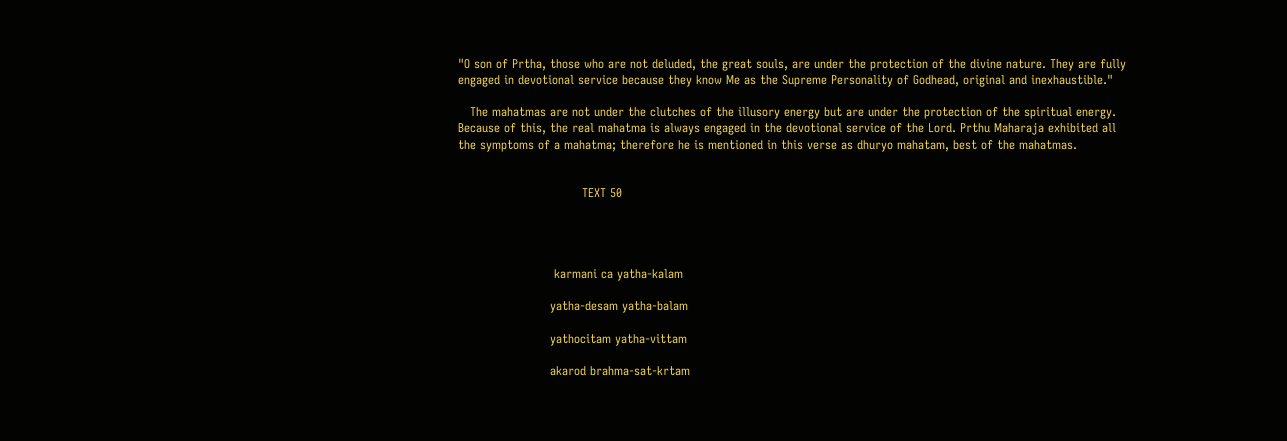"O son of Prtha, those who are not deluded, the great souls, are under the protection of the divine nature. They are fully engaged in devotional service because they know Me as the Supreme Personality of Godhead, original and inexhaustible."

   The mahatmas are not under the clutches of the illusory energy but are under the protection of the spiritual energy. Because of this, the real mahatma is always engaged in the devotional service of the Lord. Prthu Maharaja exhibited all the symptoms of a mahatma; therefore he is mentioned in this verse as dhuryo mahatam, best of the mahatmas.


                               TEXT 50




                        karmani ca yatha-kalam

                       yatha-desam yatha-balam

                       yathocitam yatha-vittam

                       akarod brahma-sat-krtam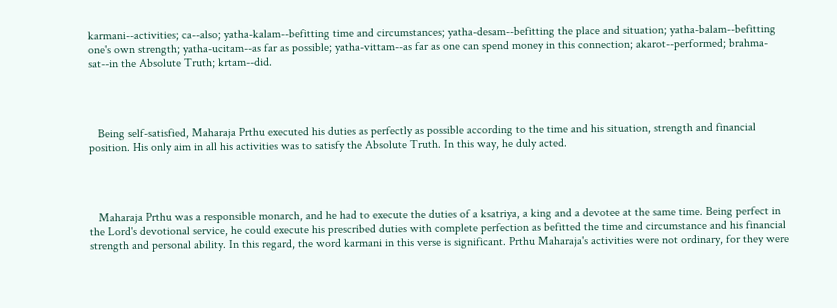karmani--activities; ca--also; yatha-kalam--befitting time and circumstances; yatha-desam--befitting the place and situation; yatha-balam--befitting one's own strength; yatha-ucitam--as far as possible; yatha-vittam--as far as one can spend money in this connection; akarot--performed; brahma-sat--in the Absolute Truth; krtam--did.




   Being self-satisfied, Maharaja Prthu executed his duties as perfectly as possible according to the time and his situation, strength and financial position. His only aim in all his activities was to satisfy the Absolute Truth. In this way, he duly acted.




   Maharaja Prthu was a responsible monarch, and he had to execute the duties of a ksatriya, a king and a devotee at the same time. Being perfect in the Lord's devotional service, he could execute his prescribed duties with complete perfection as befitted the time and circumstance and his financial strength and personal ability. In this regard, the word karmani in this verse is significant. Prthu Maharaja's activities were not ordinary, for they were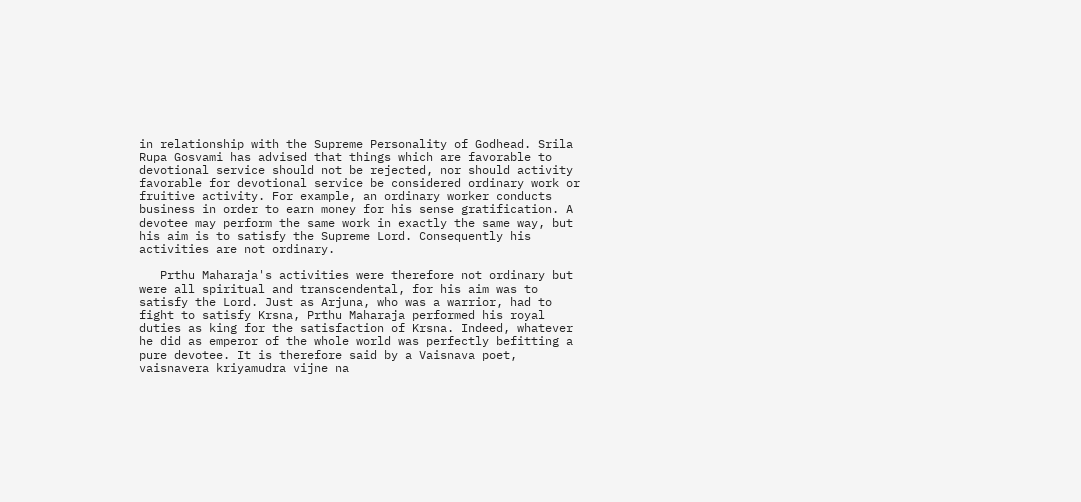in relationship with the Supreme Personality of Godhead. Srila Rupa Gosvami has advised that things which are favorable to devotional service should not be rejected, nor should activity favorable for devotional service be considered ordinary work or fruitive activity. For example, an ordinary worker conducts business in order to earn money for his sense gratification. A devotee may perform the same work in exactly the same way, but his aim is to satisfy the Supreme Lord. Consequently his activities are not ordinary.

   Prthu Maharaja's activities were therefore not ordinary but were all spiritual and transcendental, for his aim was to satisfy the Lord. Just as Arjuna, who was a warrior, had to fight to satisfy Krsna, Prthu Maharaja performed his royal duties as king for the satisfaction of Krsna. Indeed, whatever he did as emperor of the whole world was perfectly befitting a pure devotee. It is therefore said by a Vaisnava poet, vaisnavera kriyamudra vijne na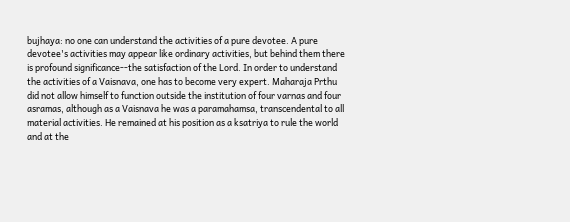bujhaya: no one can understand the activities of a pure devotee. A pure devotee's activities may appear like ordinary activities, but behind them there is profound significance--the satisfaction of the Lord. In order to understand the activities of a Vaisnava, one has to become very expert. Maharaja Prthu did not allow himself to function outside the institution of four varnas and four asramas, although as a Vaisnava he was a paramahamsa, transcendental to all material activities. He remained at his position as a ksatriya to rule the world and at the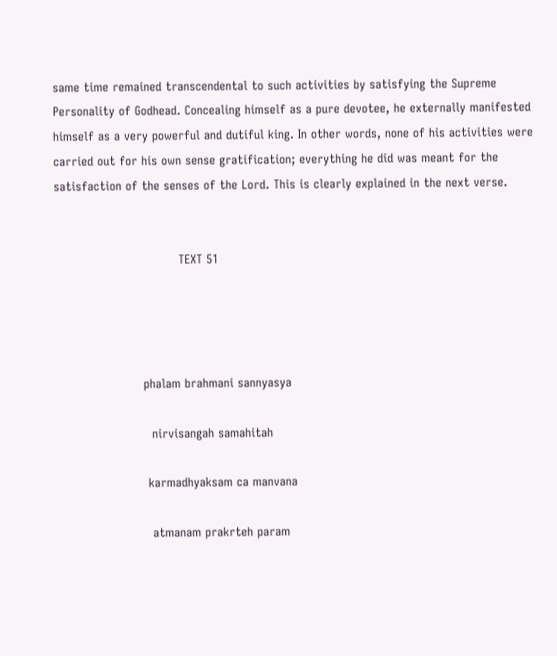same time remained transcendental to such activities by satisfying the Supreme Personality of Godhead. Concealing himself as a pure devotee, he externally manifested himself as a very powerful and dutiful king. In other words, none of his activities were carried out for his own sense gratification; everything he did was meant for the satisfaction of the senses of the Lord. This is clearly explained in the next verse.


                               TEXT 51




                      phalam brahmani sannyasya

                        nirvisangah samahitah

                       karmadhyaksam ca manvana

                        atmanam prakrteh param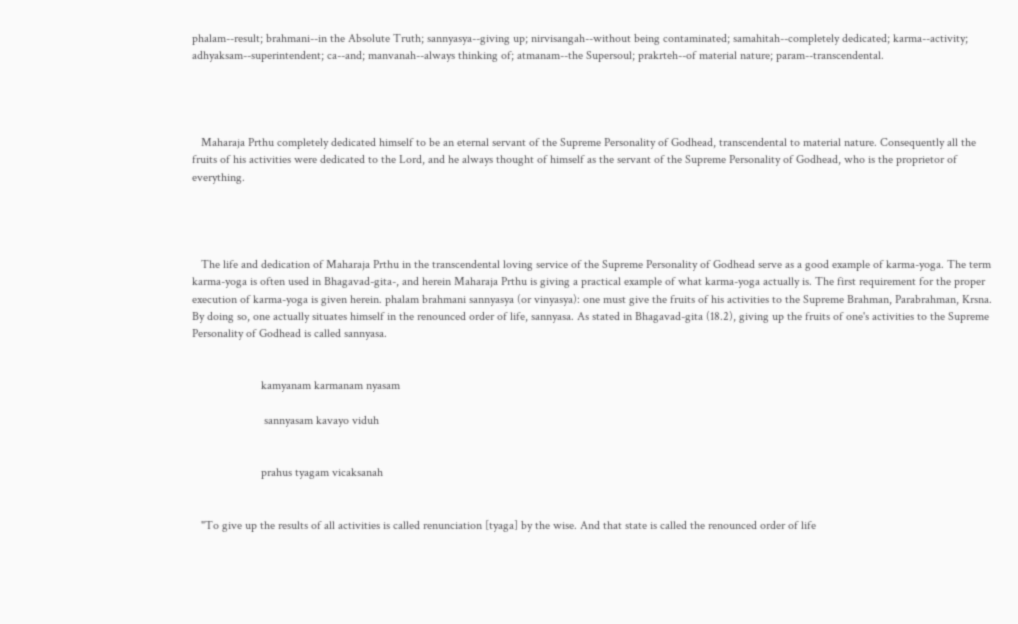phalam--result; brahmani--in the Absolute Truth; sannyasya--giving up; nirvisangah--without being contaminated; samahitah--completely dedicated; karma--activity; adhyaksam--superintendent; ca--and; manvanah--always thinking of; atmanam--the Supersoul; prakrteh--of material nature; param--transcendental.




   Maharaja Prthu completely dedicated himself to be an eternal servant of the Supreme Personality of Godhead, transcendental to material nature. Consequently all the fruits of his activities were dedicated to the Lord, and he always thought of himself as the servant of the Supreme Personality of Godhead, who is the proprietor of everything.




   The life and dedication of Maharaja Prthu in the transcendental loving service of the Supreme Personality of Godhead serve as a good example of karma-yoga. The term karma-yoga is often used in Bhagavad-gita-, and herein Maharaja Prthu is giving a practical example of what karma-yoga actually is. The first requirement for the proper execution of karma-yoga is given herein. phalam brahmani sannyasya (or vinyasya): one must give the fruits of his activities to the Supreme Brahman, Parabrahman, Krsna. By doing so, one actually situates himself in the renounced order of life, sannyasa. As stated in Bhagavad-gita (18.2), giving up the fruits of one's activities to the Supreme Personality of Godhead is called sannyasa.


                       kamyanam karmanam nyasam

                        sannyasam kavayo viduh


                       prahus tyagam vicaksanah


   "To give up the results of all activities is called renunciation [tyaga] by the wise. And that state is called the renounced order of life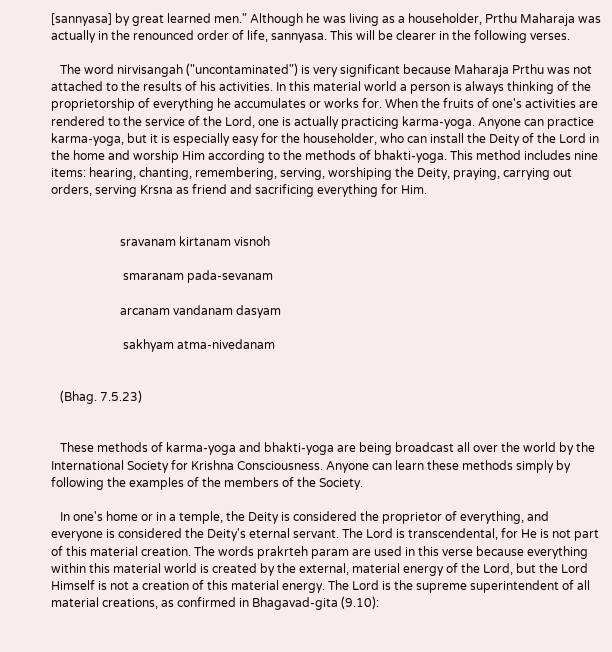[sannyasa] by great learned men." Although he was living as a householder, Prthu Maharaja was actually in the renounced order of life, sannyasa. This will be clearer in the following verses.

   The word nirvisangah ("uncontaminated") is very significant because Maharaja Prthu was not attached to the results of his activities. In this material world a person is always thinking of the proprietorship of everything he accumulates or works for. When the fruits of one's activities are rendered to the service of the Lord, one is actually practicing karma-yoga. Anyone can practice karma-yoga, but it is especially easy for the householder, who can install the Deity of the Lord in the home and worship Him according to the methods of bhakti-yoga. This method includes nine items: hearing, chanting, remembering, serving, worshiping the Deity, praying, carrying out orders, serving Krsna as friend and sacrificing everything for Him.


                       sravanam kirtanam visnoh

                        smaranam pada-sevanam

                       arcanam vandanam dasyam

                        sakhyam atma-nivedanam


   (Bhag. 7.5.23)


   These methods of karma-yoga and bhakti-yoga are being broadcast all over the world by the International Society for Krishna Consciousness. Anyone can learn these methods simply by following the examples of the members of the Society.

   In one's home or in a temple, the Deity is considered the proprietor of everything, and everyone is considered the Deity's eternal servant. The Lord is transcendental, for He is not part of this material creation. The words prakrteh param are used in this verse because everything within this material world is created by the external, material energy of the Lord, but the Lord Himself is not a creation of this material energy. The Lord is the supreme superintendent of all material creations, as confirmed in Bhagavad-gita (9.10):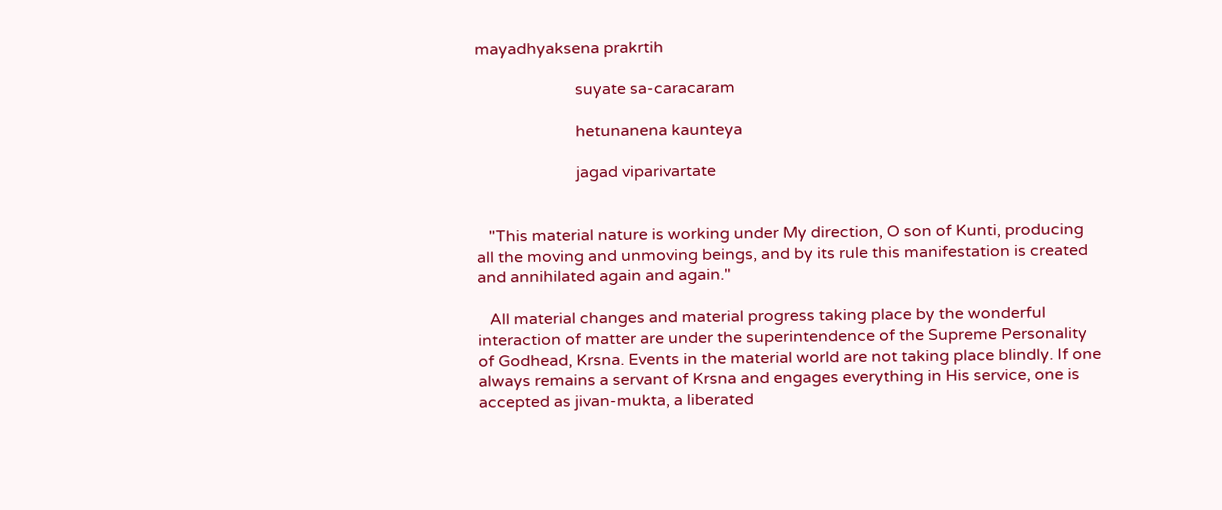mayadhyaksena prakrtih

                         suyate sa-caracaram

                         hetunanena kaunteya

                         jagad viparivartate


   "This material nature is working under My direction, O son of Kunti, producing all the moving and unmoving beings, and by its rule this manifestation is created and annihilated again and again."

   All material changes and material progress taking place by the wonderful interaction of matter are under the superintendence of the Supreme Personality of Godhead, Krsna. Events in the material world are not taking place blindly. If one always remains a servant of Krsna and engages everything in His service, one is accepted as jivan-mukta, a liberated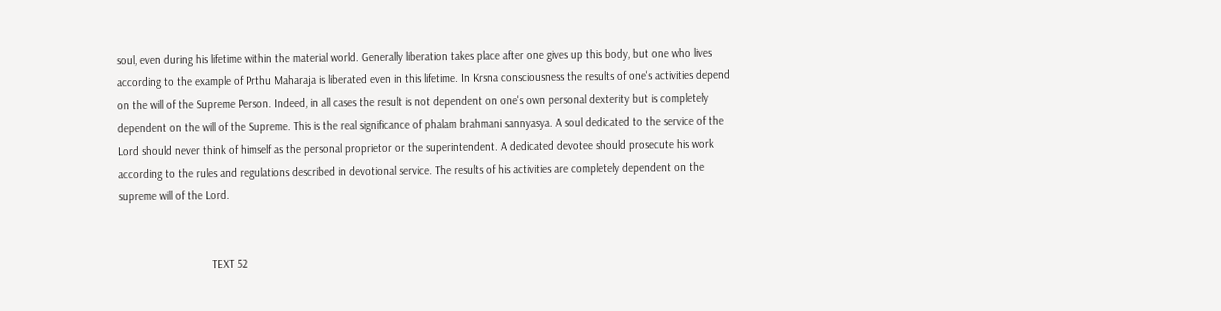soul, even during his lifetime within the material world. Generally liberation takes place after one gives up this body, but one who lives according to the example of Prthu Maharaja is liberated even in this lifetime. In Krsna consciousness the results of one's activities depend on the will of the Supreme Person. Indeed, in all cases the result is not dependent on one's own personal dexterity but is completely dependent on the will of the Supreme. This is the real significance of phalam brahmani sannyasya. A soul dedicated to the service of the Lord should never think of himself as the personal proprietor or the superintendent. A dedicated devotee should prosecute his work according to the rules and regulations described in devotional service. The results of his activities are completely dependent on the supreme will of the Lord.


                               TEXT 52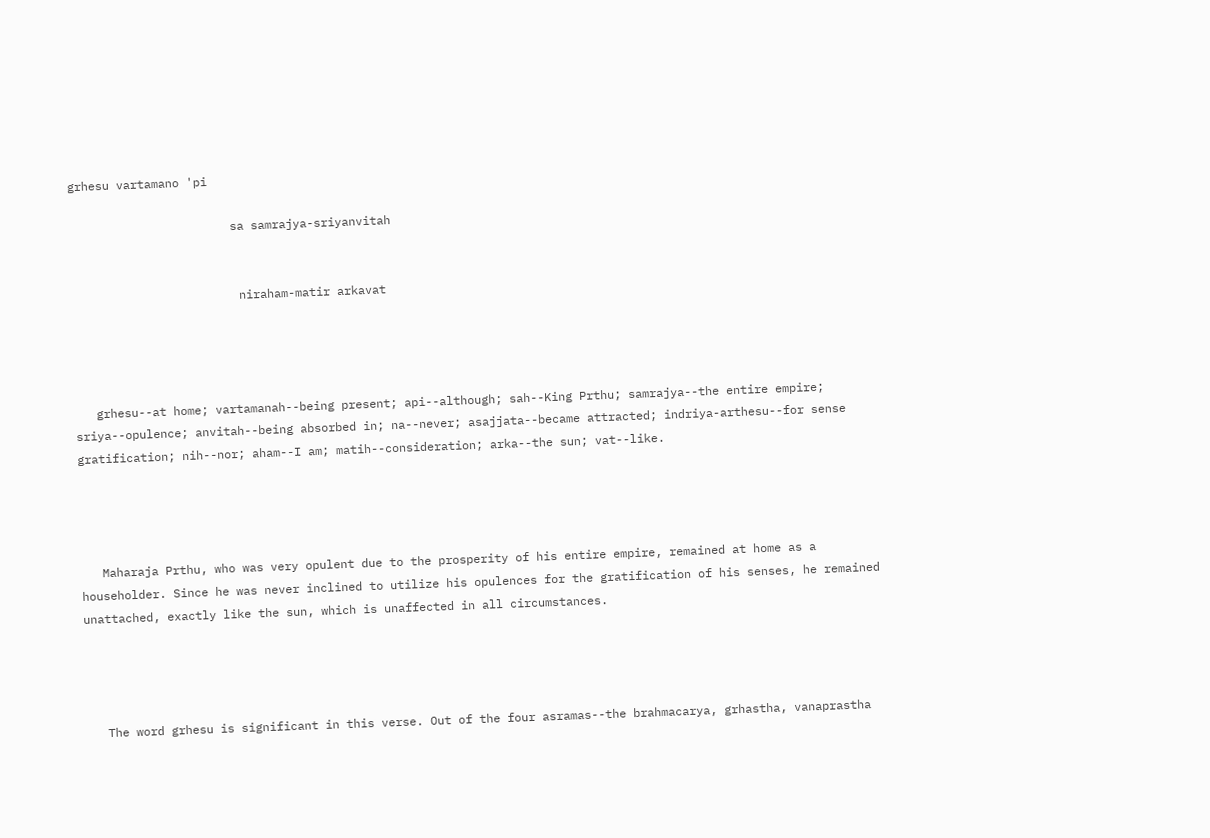grhesu vartamano 'pi

                       sa samrajya-sriyanvitah


                        niraham-matir arkavat




   grhesu--at home; vartamanah--being present; api--although; sah--King Prthu; samrajya--the entire empire; sriya--opulence; anvitah--being absorbed in; na--never; asajjata--became attracted; indriya-arthesu--for sense gratification; nih--nor; aham--I am; matih--consideration; arka--the sun; vat--like.




   Maharaja Prthu, who was very opulent due to the prosperity of his entire empire, remained at home as a householder. Since he was never inclined to utilize his opulences for the gratification of his senses, he remained unattached, exactly like the sun, which is unaffected in all circumstances.




   The word grhesu is significant in this verse. Out of the four asramas--the brahmacarya, grhastha, vanaprastha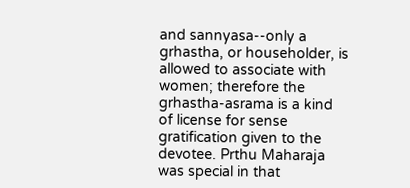and sannyasa--only a grhastha, or householder, is allowed to associate with women; therefore the grhastha-asrama is a kind of license for sense gratification given to the devotee. Prthu Maharaja was special in that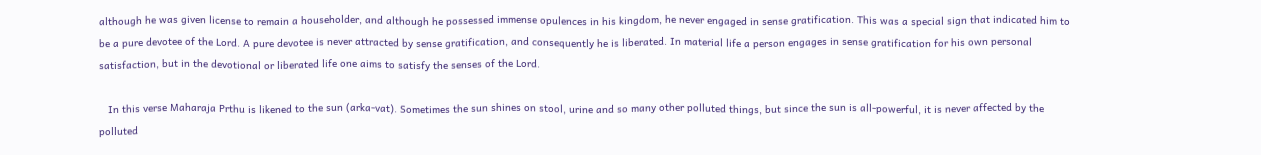although he was given license to remain a householder, and although he possessed immense opulences in his kingdom, he never engaged in sense gratification. This was a special sign that indicated him to be a pure devotee of the Lord. A pure devotee is never attracted by sense gratification, and consequently he is liberated. In material life a person engages in sense gratification for his own personal satisfaction, but in the devotional or liberated life one aims to satisfy the senses of the Lord.

   In this verse Maharaja Prthu is likened to the sun (arka-vat). Sometimes the sun shines on stool, urine and so many other polluted things, but since the sun is all-powerful, it is never affected by the polluted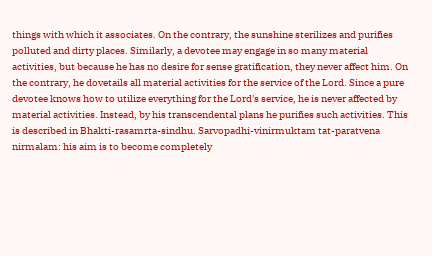things with which it associates. On the contrary, the sunshine sterilizes and purifies polluted and dirty places. Similarly, a devotee may engage in so many material activities, but because he has no desire for sense gratification, they never affect him. On the contrary, he dovetails all material activities for the service of the Lord. Since a pure devotee knows how to utilize everything for the Lord's service, he is never affected by material activities. Instead, by his transcendental plans he purifies such activities. This is described in Bhakti-rasamrta-sindhu. Sarvopadhi-vinirmuktam tat-paratvena nirmalam: his aim is to become completely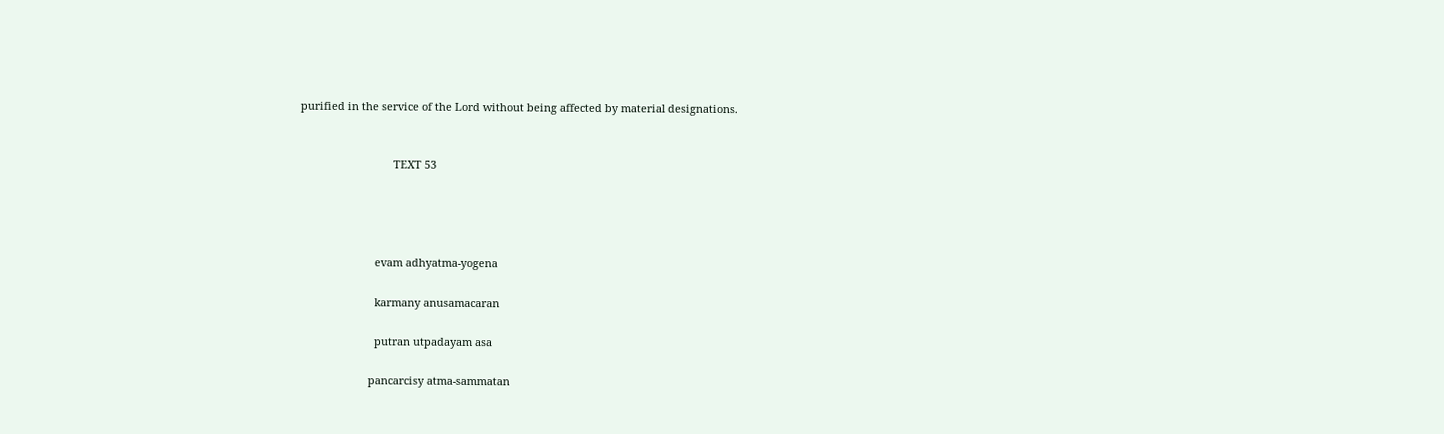purified in the service of the Lord without being affected by material designations.


                               TEXT 53




                         evam adhyatma-yogena

                         karmany anusamacaran

                         putran utpadayam asa

                       pancarcisy atma-sammatan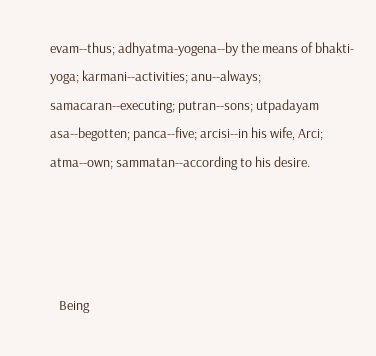evam--thus; adhyatma-yogena--by the means of bhakti-yoga; karmani--activities; anu--always; samacaran--executing; putran--sons; utpadayam asa--begotten; panca--five; arcisi--in his wife, Arci; atma--own; sammatan--according to his desire.




   Being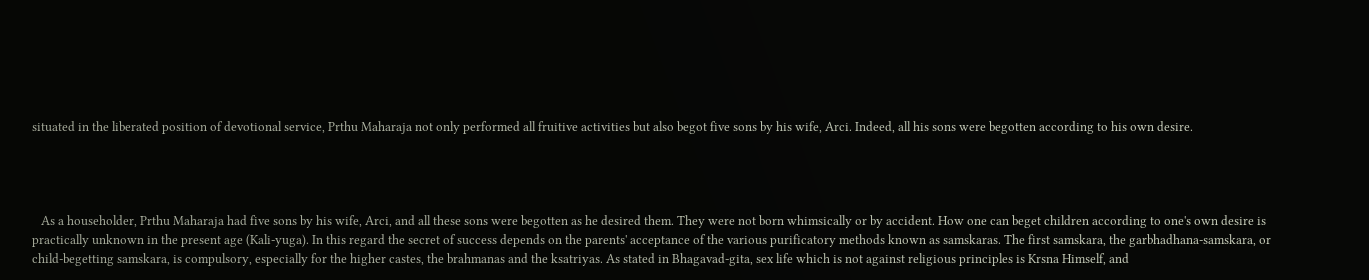situated in the liberated position of devotional service, Prthu Maharaja not only performed all fruitive activities but also begot five sons by his wife, Arci. Indeed, all his sons were begotten according to his own desire.




   As a householder, Prthu Maharaja had five sons by his wife, Arci, and all these sons were begotten as he desired them. They were not born whimsically or by accident. How one can beget children according to one's own desire is practically unknown in the present age (Kali-yuga). In this regard the secret of success depends on the parents' acceptance of the various purificatory methods known as samskaras. The first samskara, the garbhadhana-samskara, or child-begetting samskara, is compulsory, especially for the higher castes, the brahmanas and the ksatriyas. As stated in Bhagavad-gita, sex life which is not against religious principles is Krsna Himself, and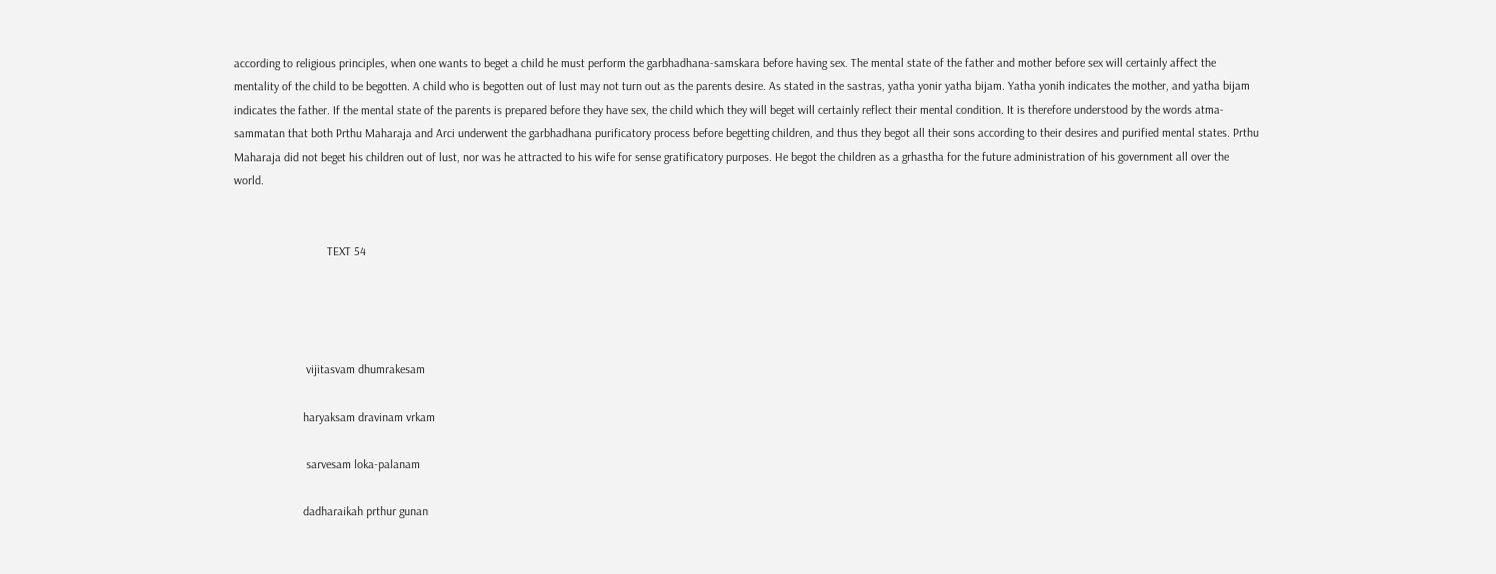according to religious principles, when one wants to beget a child he must perform the garbhadhana-samskara before having sex. The mental state of the father and mother before sex will certainly affect the mentality of the child to be begotten. A child who is begotten out of lust may not turn out as the parents desire. As stated in the sastras, yatha yonir yatha bijam. Yatha yonih indicates the mother, and yatha bijam indicates the father. If the mental state of the parents is prepared before they have sex, the child which they will beget will certainly reflect their mental condition. It is therefore understood by the words atma-sammatan that both Prthu Maharaja and Arci underwent the garbhadhana purificatory process before begetting children, and thus they begot all their sons according to their desires and purified mental states. Prthu Maharaja did not beget his children out of lust, nor was he attracted to his wife for sense gratificatory purposes. He begot the children as a grhastha for the future administration of his government all over the world.


                               TEXT 54




                        vijitasvam dhumrakesam

                       haryaksam dravinam vrkam

                        sarvesam loka-palanam

                       dadharaikah prthur gunan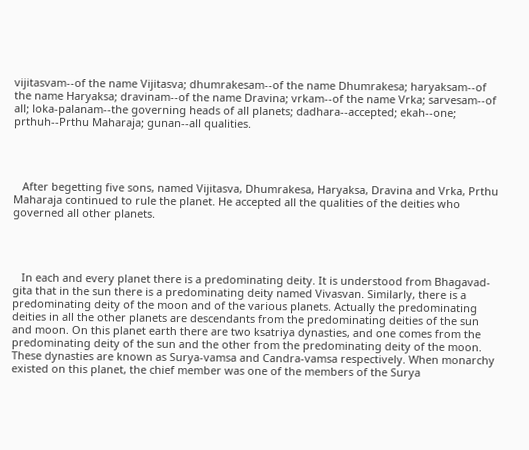vijitasvam--of the name Vijitasva; dhumrakesam--of the name Dhumrakesa; haryaksam--of the name Haryaksa; dravinam--of the name Dravina; vrkam--of the name Vrka; sarvesam--of all; loka-palanam--the governing heads of all planets; dadhara--accepted; ekah--one; prthuh--Prthu Maharaja; gunan--all qualities.




   After begetting five sons, named Vijitasva, Dhumrakesa, Haryaksa, Dravina and Vrka, Prthu Maharaja continued to rule the planet. He accepted all the qualities of the deities who governed all other planets.




   In each and every planet there is a predominating deity. It is understood from Bhagavad-gita that in the sun there is a predominating deity named Vivasvan. Similarly, there is a predominating deity of the moon and of the various planets. Actually the predominating deities in all the other planets are descendants from the predominating deities of the sun and moon. On this planet earth there are two ksatriya dynasties, and one comes from the predominating deity of the sun and the other from the predominating deity of the moon. These dynasties are known as Surya-vamsa and Candra-vamsa respectively. When monarchy existed on this planet, the chief member was one of the members of the Surya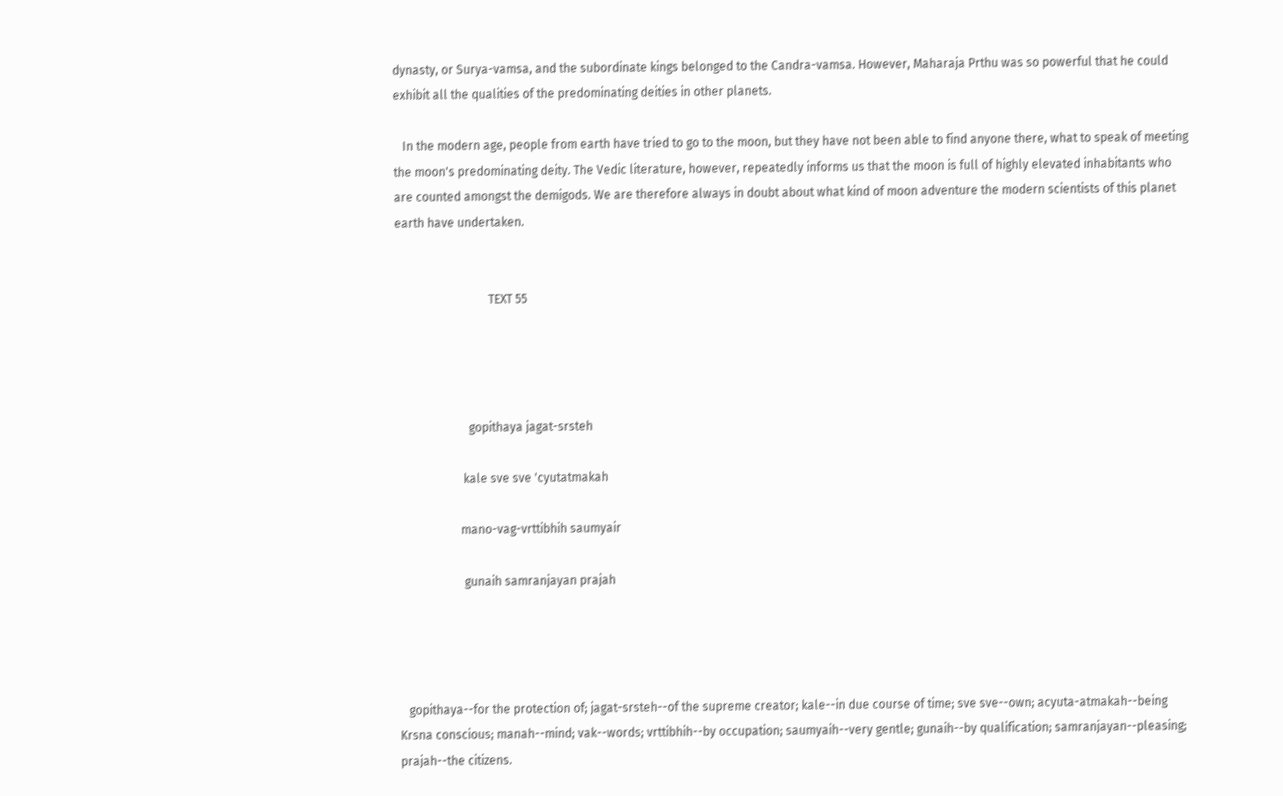dynasty, or Surya-vamsa, and the subordinate kings belonged to the Candra-vamsa. However, Maharaja Prthu was so powerful that he could exhibit all the qualities of the predominating deities in other planets.

   In the modern age, people from earth have tried to go to the moon, but they have not been able to find anyone there, what to speak of meeting the moon's predominating deity. The Vedic literature, however, repeatedly informs us that the moon is full of highly elevated inhabitants who are counted amongst the demigods. We are therefore always in doubt about what kind of moon adventure the modern scientists of this planet earth have undertaken.


                               TEXT 55




                        gopithaya jagat-srsteh

                      kale sve sve 'cyutatmakah

                     mano-vag-vrttibhih saumyair

                      gunaih samranjayan prajah




   gopithaya--for the protection of; jagat-srsteh--of the supreme creator; kale--in due course of time; sve sve--own; acyuta-atmakah--being Krsna conscious; manah--mind; vak--words; vrttibhih--by occupation; saumyaih--very gentle; gunaih--by qualification; samranjayan--pleasing; prajah--the citizens.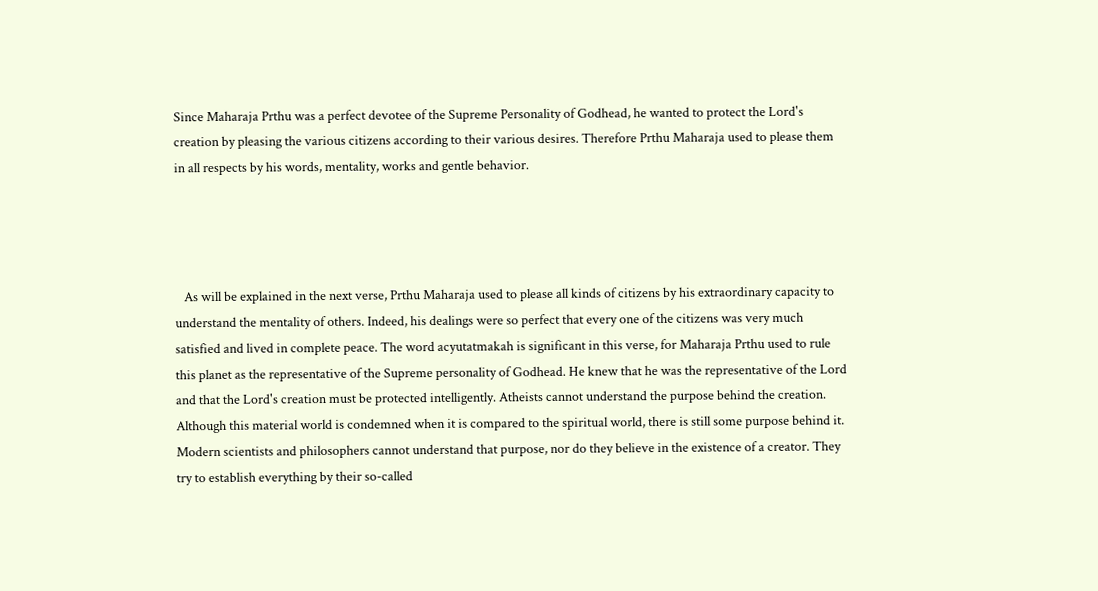Since Maharaja Prthu was a perfect devotee of the Supreme Personality of Godhead, he wanted to protect the Lord's creation by pleasing the various citizens according to their various desires. Therefore Prthu Maharaja used to please them in all respects by his words, mentality, works and gentle behavior.




   As will be explained in the next verse, Prthu Maharaja used to please all kinds of citizens by his extraordinary capacity to understand the mentality of others. Indeed, his dealings were so perfect that every one of the citizens was very much satisfied and lived in complete peace. The word acyutatmakah is significant in this verse, for Maharaja Prthu used to rule this planet as the representative of the Supreme personality of Godhead. He knew that he was the representative of the Lord and that the Lord's creation must be protected intelligently. Atheists cannot understand the purpose behind the creation. Although this material world is condemned when it is compared to the spiritual world, there is still some purpose behind it. Modern scientists and philosophers cannot understand that purpose, nor do they believe in the existence of a creator. They try to establish everything by their so-called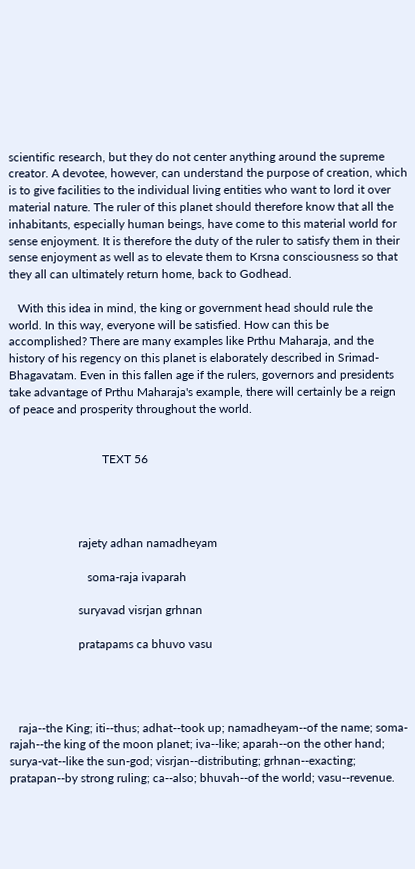scientific research, but they do not center anything around the supreme creator. A devotee, however, can understand the purpose of creation, which is to give facilities to the individual living entities who want to lord it over material nature. The ruler of this planet should therefore know that all the inhabitants, especially human beings, have come to this material world for sense enjoyment. It is therefore the duty of the ruler to satisfy them in their sense enjoyment as well as to elevate them to Krsna consciousness so that they all can ultimately return home, back to Godhead.

   With this idea in mind, the king or government head should rule the world. In this way, everyone will be satisfied. How can this be accomplished? There are many examples like Prthu Maharaja, and the history of his regency on this planet is elaborately described in Srimad-Bhagavatam. Even in this fallen age if the rulers, governors and presidents take advantage of Prthu Maharaja's example, there will certainly be a reign of peace and prosperity throughout the world.


                               TEXT 56




                       rajety adhan namadheyam

                          soma-raja ivaparah

                       suryavad visrjan grhnan

                       pratapams ca bhuvo vasu




   raja--the King; iti--thus; adhat--took up; namadheyam--of the name; soma-rajah--the king of the moon planet; iva--like; aparah--on the other hand; surya-vat--like the sun-god; visrjan--distributing; grhnan--exacting; pratapan--by strong ruling; ca--also; bhuvah--of the world; vasu--revenue.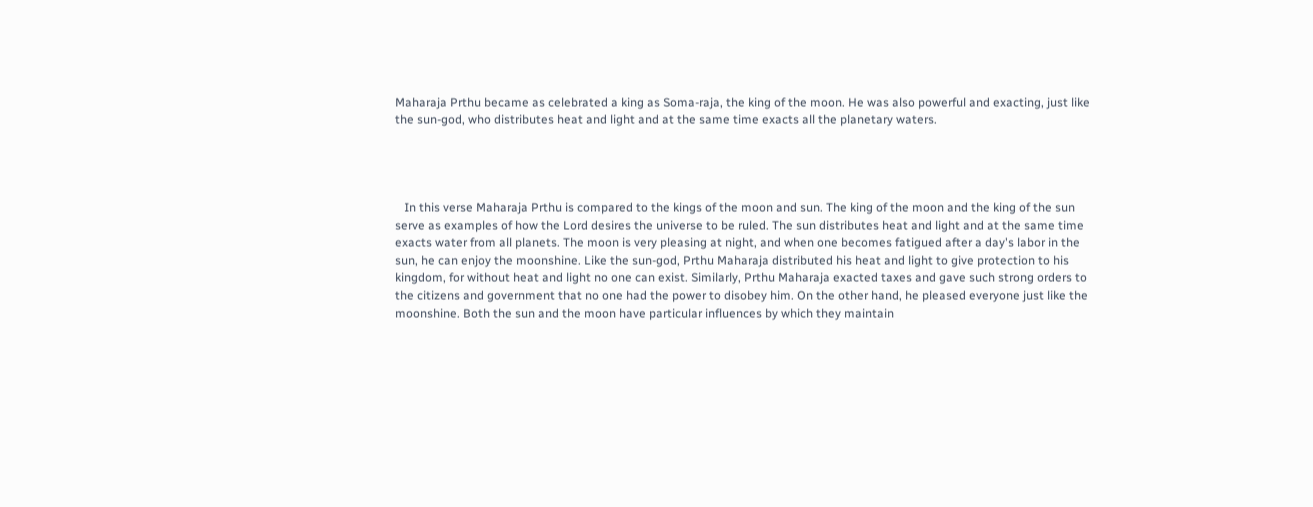Maharaja Prthu became as celebrated a king as Soma-raja, the king of the moon. He was also powerful and exacting, just like the sun-god, who distributes heat and light and at the same time exacts all the planetary waters.




   In this verse Maharaja Prthu is compared to the kings of the moon and sun. The king of the moon and the king of the sun serve as examples of how the Lord desires the universe to be ruled. The sun distributes heat and light and at the same time exacts water from all planets. The moon is very pleasing at night, and when one becomes fatigued after a day's labor in the sun, he can enjoy the moonshine. Like the sun-god, Prthu Maharaja distributed his heat and light to give protection to his kingdom, for without heat and light no one can exist. Similarly, Prthu Maharaja exacted taxes and gave such strong orders to the citizens and government that no one had the power to disobey him. On the other hand, he pleased everyone just like the moonshine. Both the sun and the moon have particular influences by which they maintain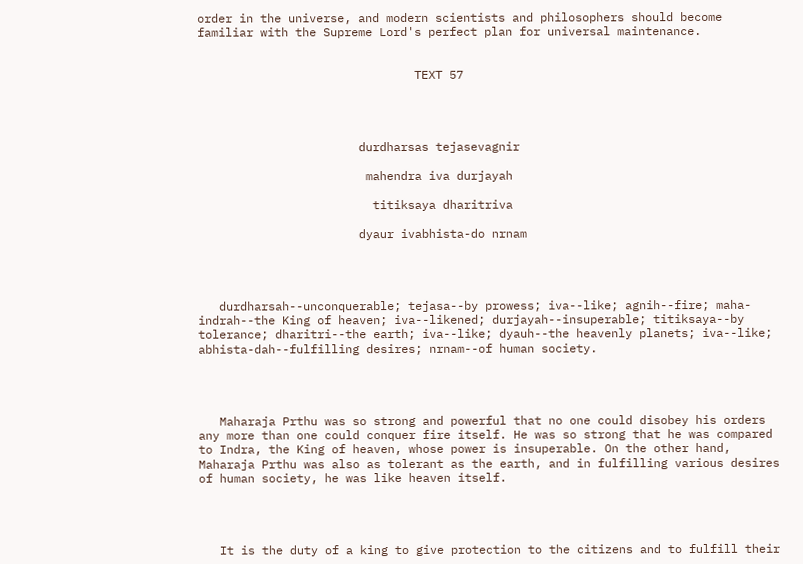order in the universe, and modern scientists and philosophers should become familiar with the Supreme Lord's perfect plan for universal maintenance.


                               TEXT 57




                       durdharsas tejasevagnir

                        mahendra iva durjayah

                         titiksaya dharitriva

                       dyaur ivabhista-do nrnam




   durdharsah--unconquerable; tejasa--by prowess; iva--like; agnih--fire; maha-indrah--the King of heaven; iva--likened; durjayah--insuperable; titiksaya--by tolerance; dharitri--the earth; iva--like; dyauh--the heavenly planets; iva--like; abhista-dah--fulfilling desires; nrnam--of human society.




   Maharaja Prthu was so strong and powerful that no one could disobey his orders any more than one could conquer fire itself. He was so strong that he was compared to Indra, the King of heaven, whose power is insuperable. On the other hand, Maharaja Prthu was also as tolerant as the earth, and in fulfilling various desires of human society, he was like heaven itself.




   It is the duty of a king to give protection to the citizens and to fulfill their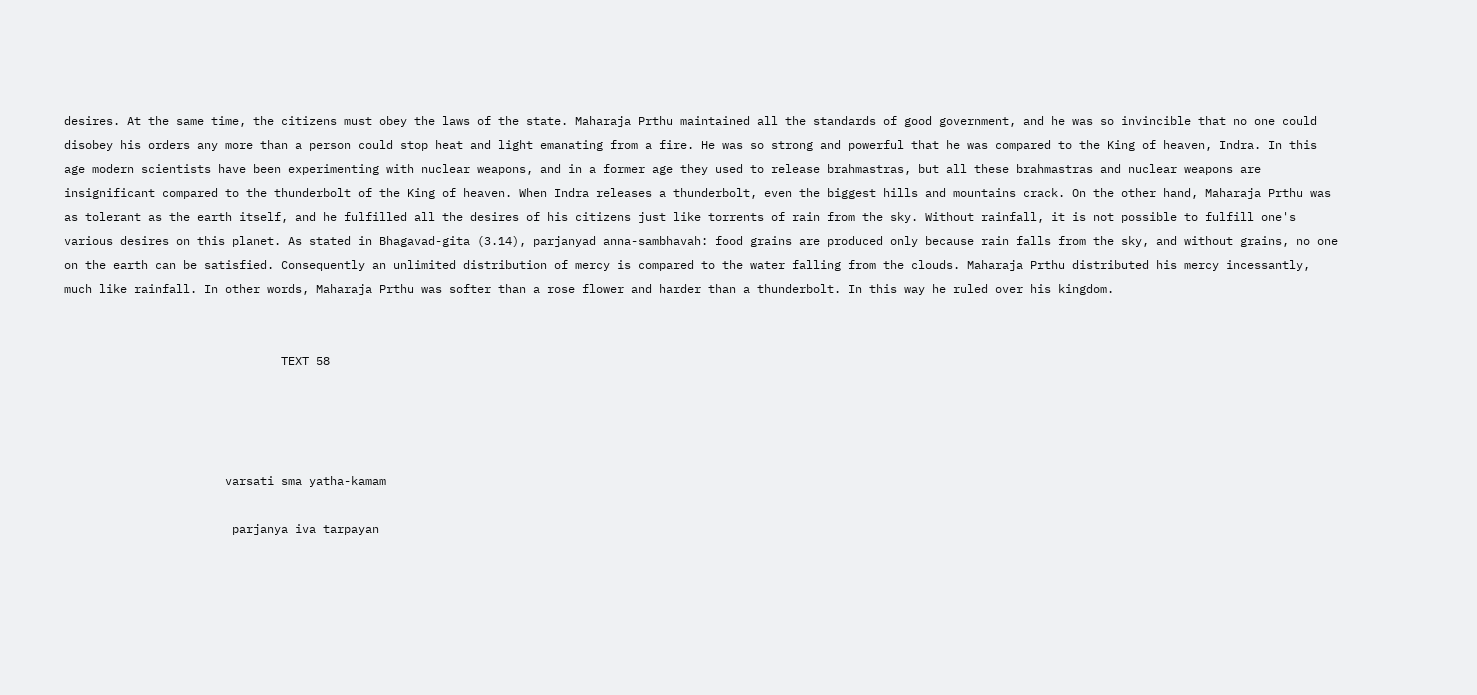desires. At the same time, the citizens must obey the laws of the state. Maharaja Prthu maintained all the standards of good government, and he was so invincible that no one could disobey his orders any more than a person could stop heat and light emanating from a fire. He was so strong and powerful that he was compared to the King of heaven, Indra. In this age modern scientists have been experimenting with nuclear weapons, and in a former age they used to release brahmastras, but all these brahmastras and nuclear weapons are insignificant compared to the thunderbolt of the King of heaven. When Indra releases a thunderbolt, even the biggest hills and mountains crack. On the other hand, Maharaja Prthu was as tolerant as the earth itself, and he fulfilled all the desires of his citizens just like torrents of rain from the sky. Without rainfall, it is not possible to fulfill one's various desires on this planet. As stated in Bhagavad-gita (3.14), parjanyad anna-sambhavah: food grains are produced only because rain falls from the sky, and without grains, no one on the earth can be satisfied. Consequently an unlimited distribution of mercy is compared to the water falling from the clouds. Maharaja Prthu distributed his mercy incessantly, much like rainfall. In other words, Maharaja Prthu was softer than a rose flower and harder than a thunderbolt. In this way he ruled over his kingdom.


                               TEXT 58




                       varsati sma yatha-kamam

                        parjanya iva tarpayan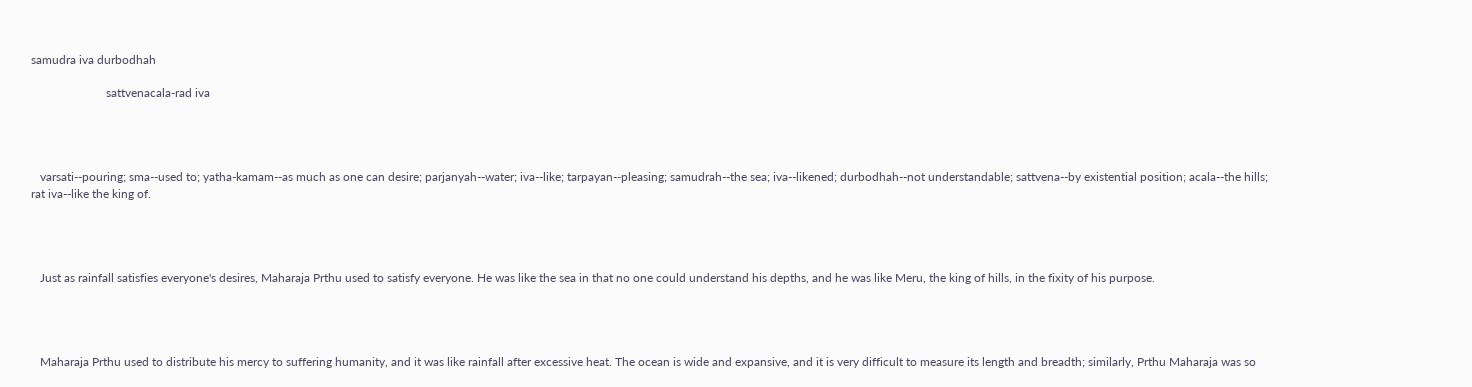samudra iva durbodhah

                         sattvenacala-rad iva




   varsati--pouring; sma--used to; yatha-kamam--as much as one can desire; parjanyah--water; iva--like; tarpayan--pleasing; samudrah--the sea; iva--likened; durbodhah--not understandable; sattvena--by existential position; acala--the hills; rat iva--like the king of.




   Just as rainfall satisfies everyone's desires, Maharaja Prthu used to satisfy everyone. He was like the sea in that no one could understand his depths, and he was like Meru, the king of hills, in the fixity of his purpose.




   Maharaja Prthu used to distribute his mercy to suffering humanity, and it was like rainfall after excessive heat. The ocean is wide and expansive, and it is very difficult to measure its length and breadth; similarly, Prthu Maharaja was so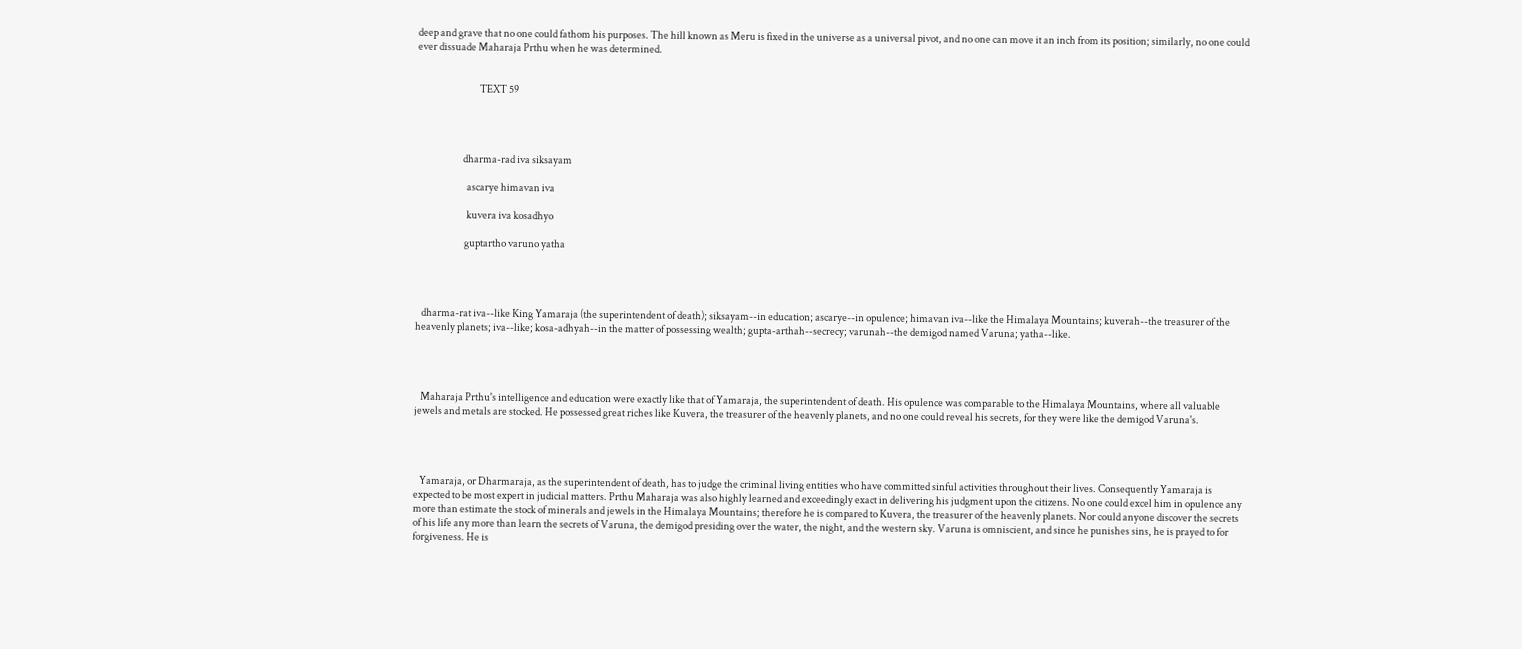deep and grave that no one could fathom his purposes. The hill known as Meru is fixed in the universe as a universal pivot, and no one can move it an inch from its position; similarly, no one could ever dissuade Maharaja Prthu when he was determined.


                               TEXT 59




                       dharma-rad iva siksayam

                         ascarye himavan iva

                         kuvera iva kosadhyo

                        guptartho varuno yatha




   dharma-rat iva--like King Yamaraja (the superintendent of death); siksayam--in education; ascarye--in opulence; himavan iva--like the Himalaya Mountains; kuverah--the treasurer of the heavenly planets; iva--like; kosa-adhyah--in the matter of possessing wealth; gupta-arthah--secrecy; varunah--the demigod named Varuna; yatha--like.




   Maharaja Prthu's intelligence and education were exactly like that of Yamaraja, the superintendent of death. His opulence was comparable to the Himalaya Mountains, where all valuable jewels and metals are stocked. He possessed great riches like Kuvera, the treasurer of the heavenly planets, and no one could reveal his secrets, for they were like the demigod Varuna's.




   Yamaraja, or Dharmaraja, as the superintendent of death, has to judge the criminal living entities who have committed sinful activities throughout their lives. Consequently Yamaraja is expected to be most expert in judicial matters. Prthu Maharaja was also highly learned and exceedingly exact in delivering his judgment upon the citizens. No one could excel him in opulence any more than estimate the stock of minerals and jewels in the Himalaya Mountains; therefore he is compared to Kuvera, the treasurer of the heavenly planets. Nor could anyone discover the secrets of his life any more than learn the secrets of Varuna, the demigod presiding over the water, the night, and the western sky. Varuna is omniscient, and since he punishes sins, he is prayed to for forgiveness. He is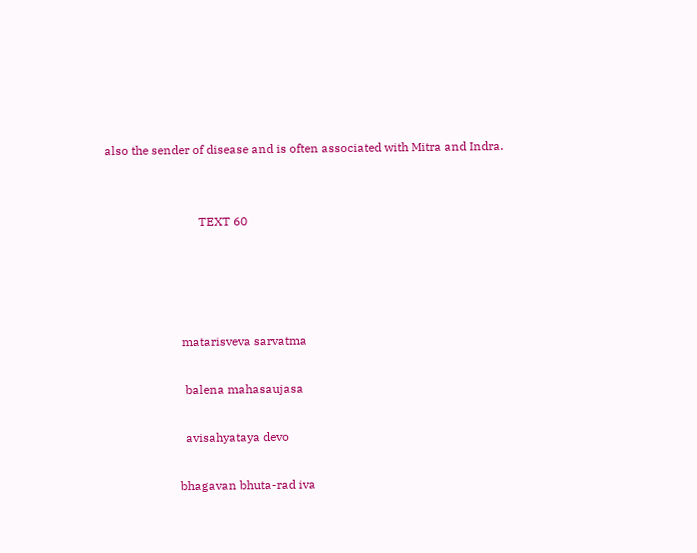also the sender of disease and is often associated with Mitra and Indra.


                               TEXT 60




                         matarisveva sarvatma

                          balena mahasaujasa

                          avisahyataya devo

                        bhagavan bhuta-rad iva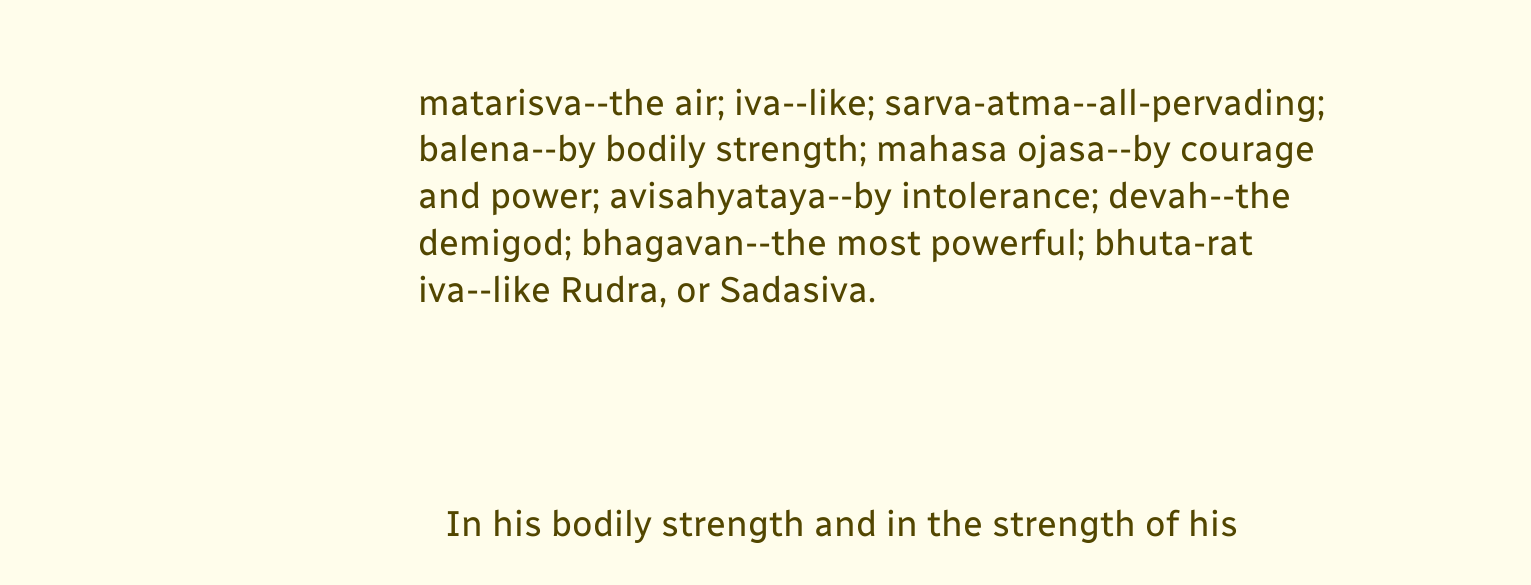matarisva--the air; iva--like; sarva-atma--all-pervading; balena--by bodily strength; mahasa ojasa--by courage and power; avisahyataya--by intolerance; devah--the demigod; bhagavan--the most powerful; bhuta-rat iva--like Rudra, or Sadasiva.




   In his bodily strength and in the strength of his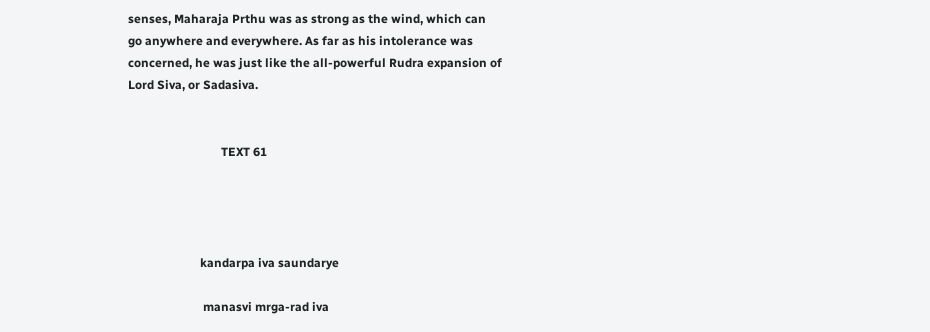senses, Maharaja Prthu was as strong as the wind, which can go anywhere and everywhere. As far as his intolerance was concerned, he was just like the all-powerful Rudra expansion of Lord Siva, or Sadasiva.


                               TEXT 61




                        kandarpa iva saundarye

                         manasvi mrga-rad iva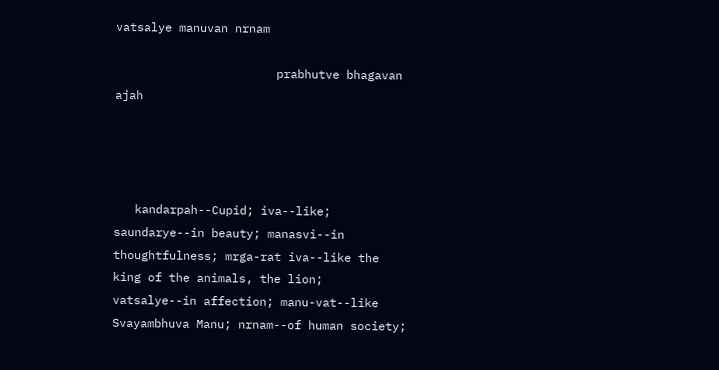vatsalye manuvan nrnam

                       prabhutve bhagavan ajah




   kandarpah--Cupid; iva--like; saundarye--in beauty; manasvi--in thoughtfulness; mrga-rat iva--like the king of the animals, the lion; vatsalye--in affection; manu-vat--like Svayambhuva Manu; nrnam--of human society;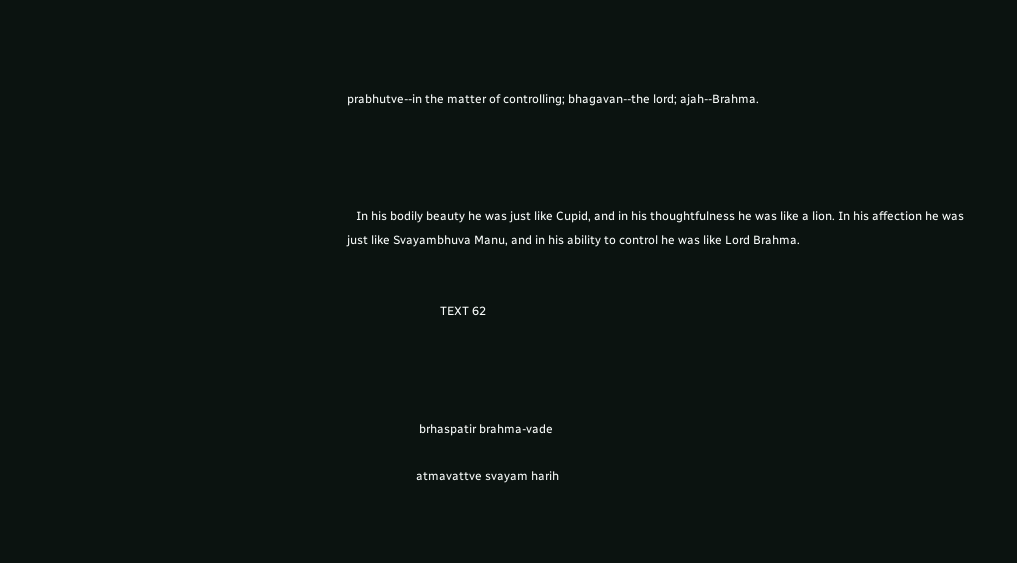prabhutve--in the matter of controlling; bhagavan--the lord; ajah--Brahma.




   In his bodily beauty he was just like Cupid, and in his thoughtfulness he was like a lion. In his affection he was just like Svayambhuva Manu, and in his ability to control he was like Lord Brahma.


                               TEXT 62




                        brhaspatir brahma-vade

                       atmavattve svayam harih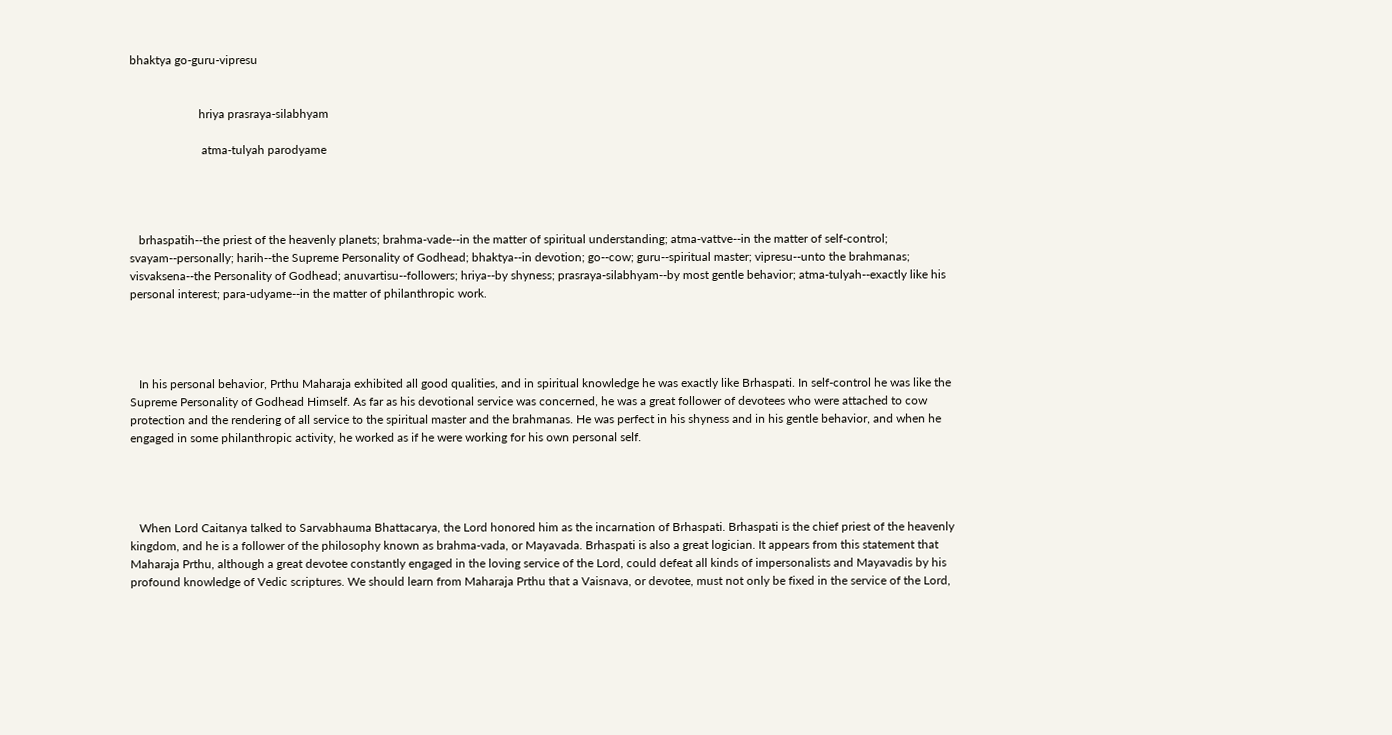bhaktya go-guru-vipresu


                       hriya prasraya-silabhyam

                        atma-tulyah parodyame




   brhaspatih--the priest of the heavenly planets; brahma-vade--in the matter of spiritual understanding; atma-vattve--in the matter of self-control; svayam--personally; harih--the Supreme Personality of Godhead; bhaktya--in devotion; go--cow; guru--spiritual master; vipresu--unto the brahmanas; visvaksena--the Personality of Godhead; anuvartisu--followers; hriya--by shyness; prasraya-silabhyam--by most gentle behavior; atma-tulyah--exactly like his personal interest; para-udyame--in the matter of philanthropic work.




   In his personal behavior, Prthu Maharaja exhibited all good qualities, and in spiritual knowledge he was exactly like Brhaspati. In self-control he was like the Supreme Personality of Godhead Himself. As far as his devotional service was concerned, he was a great follower of devotees who were attached to cow protection and the rendering of all service to the spiritual master and the brahmanas. He was perfect in his shyness and in his gentle behavior, and when he engaged in some philanthropic activity, he worked as if he were working for his own personal self.




   When Lord Caitanya talked to Sarvabhauma Bhattacarya, the Lord honored him as the incarnation of Brhaspati. Brhaspati is the chief priest of the heavenly kingdom, and he is a follower of the philosophy known as brahma-vada, or Mayavada. Brhaspati is also a great logician. It appears from this statement that Maharaja Prthu, although a great devotee constantly engaged in the loving service of the Lord, could defeat all kinds of impersonalists and Mayavadis by his profound knowledge of Vedic scriptures. We should learn from Maharaja Prthu that a Vaisnava, or devotee, must not only be fixed in the service of the Lord,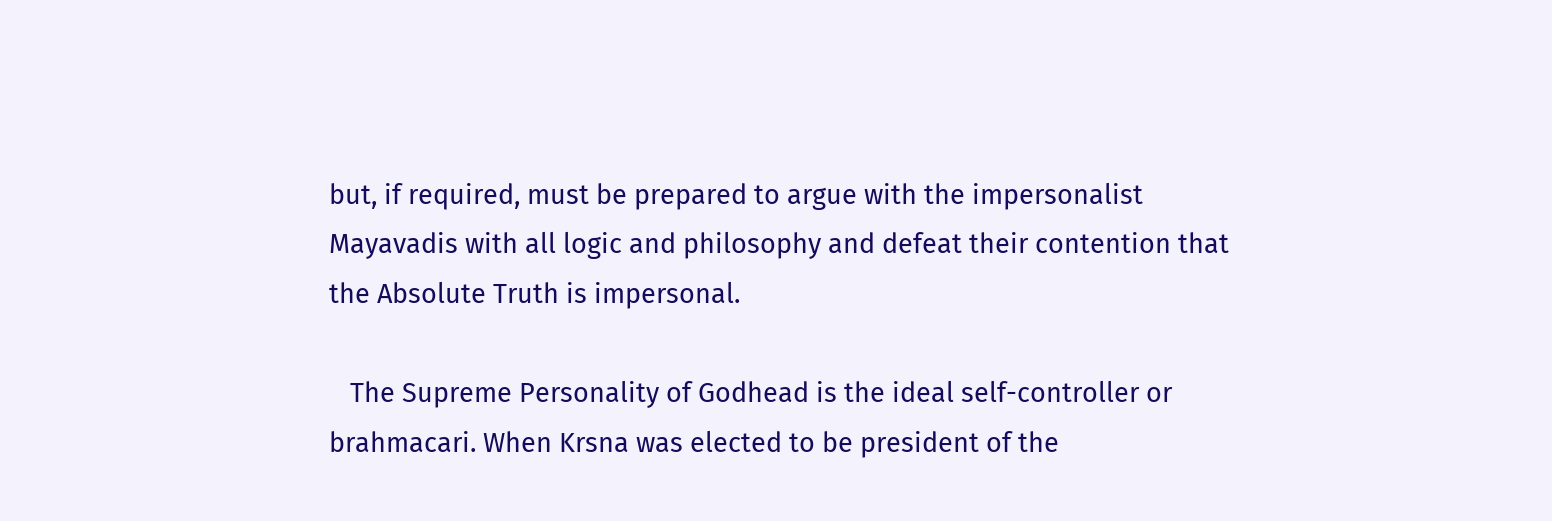but, if required, must be prepared to argue with the impersonalist Mayavadis with all logic and philosophy and defeat their contention that the Absolute Truth is impersonal.

   The Supreme Personality of Godhead is the ideal self-controller or brahmacari. When Krsna was elected to be president of the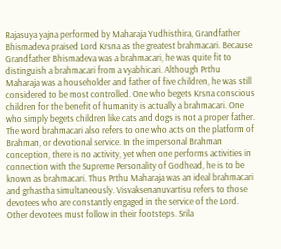Rajasuya yajna performed by Maharaja Yudhisthira, Grandfather Bhismadeva praised Lord Krsna as the greatest brahmacari. Because Grandfather Bhismadeva was a brahmacari, he was quite fit to distinguish a brahmacari from a vyabhicari. Although Prthu Maharaja was a householder and father of five children, he was still considered to be most controlled. One who begets Krsna conscious children for the benefit of humanity is actually a brahmacari. One who simply begets children like cats and dogs is not a proper father. The word brahmacari also refers to one who acts on the platform of Brahman, or devotional service. In the impersonal Brahman conception, there is no activity, yet when one performs activities in connection with the Supreme Personality of Godhead, he is to be known as brahmacari. Thus Prthu Maharaja was an ideal brahmacari and grhastha simultaneously. Visvaksenanuvartisu refers to those devotees who are constantly engaged in the service of the Lord. Other devotees must follow in their footsteps. Srila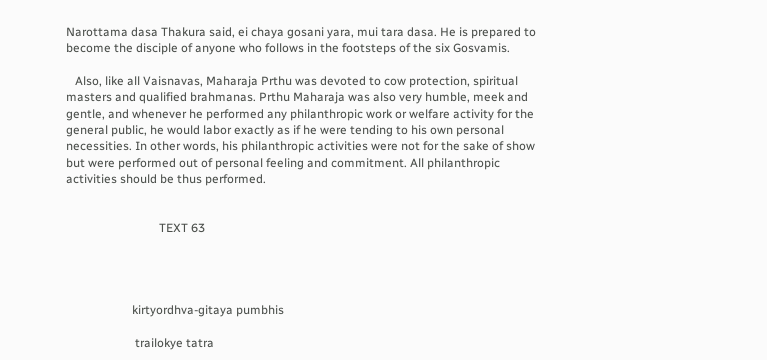Narottama dasa Thakura said, ei chaya gosani yara, mui tara dasa. He is prepared to become the disciple of anyone who follows in the footsteps of the six Gosvamis.

   Also, like all Vaisnavas, Maharaja Prthu was devoted to cow protection, spiritual masters and qualified brahmanas. Prthu Maharaja was also very humble, meek and gentle, and whenever he performed any philanthropic work or welfare activity for the general public, he would labor exactly as if he were tending to his own personal necessities. In other words, his philanthropic activities were not for the sake of show but were performed out of personal feeling and commitment. All philanthropic activities should be thus performed.


                               TEXT 63




                      kirtyordhva-gitaya pumbhis

                       trailokye tatra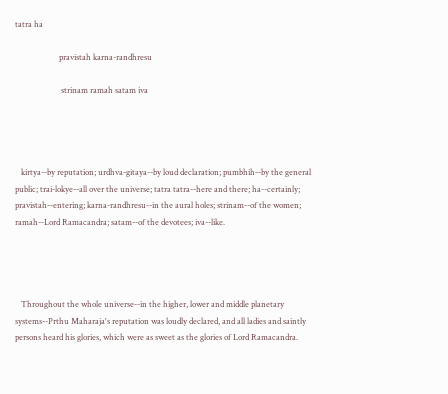tatra ha

                      pravistah karna-randhresu

                       strinam ramah satam iva




   kirtya--by reputation; urdhva-gitaya--by loud declaration; pumbhih--by the general public; trai-lokye--all over the universe; tatra tatra--here and there; ha--certainly; pravistah--entering; karna-randhresu--in the aural holes; strinam--of the women; ramah--Lord Ramacandra; satam--of the devotees; iva--like.




   Throughout the whole universe--in the higher, lower and middle planetary systems--Prthu Maharaja's reputation was loudly declared, and all ladies and saintly persons heard his glories, which were as sweet as the glories of Lord Ramacandra.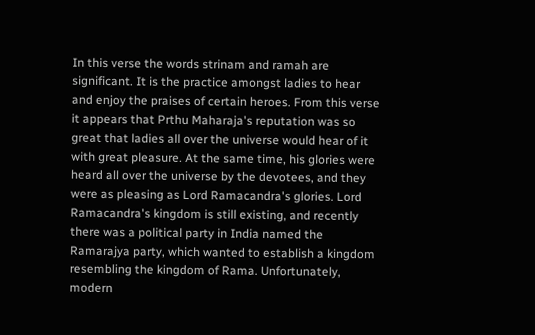In this verse the words strinam and ramah are significant. It is the practice amongst ladies to hear and enjoy the praises of certain heroes. From this verse it appears that Prthu Maharaja's reputation was so great that ladies all over the universe would hear of it with great pleasure. At the same time, his glories were heard all over the universe by the devotees, and they were as pleasing as Lord Ramacandra's glories. Lord Ramacandra's kingdom is still existing, and recently there was a political party in India named the Ramarajya party, which wanted to establish a kingdom resembling the kingdom of Rama. Unfortunately, modern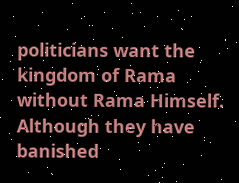politicians want the kingdom of Rama without Rama Himself. Although they have banished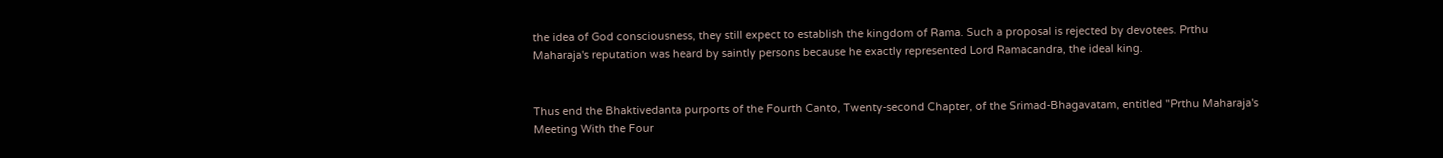the idea of God consciousness, they still expect to establish the kingdom of Rama. Such a proposal is rejected by devotees. Prthu Maharaja's reputation was heard by saintly persons because he exactly represented Lord Ramacandra, the ideal king.


Thus end the Bhaktivedanta purports of the Fourth Canto, Twenty-second Chapter, of the Srimad-Bhagavatam, entitled "Prthu Maharaja's Meeting With the Four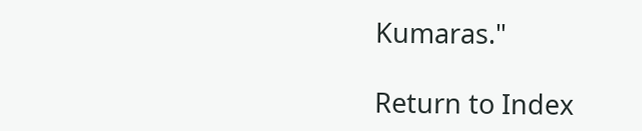Kumaras."

Return to Index